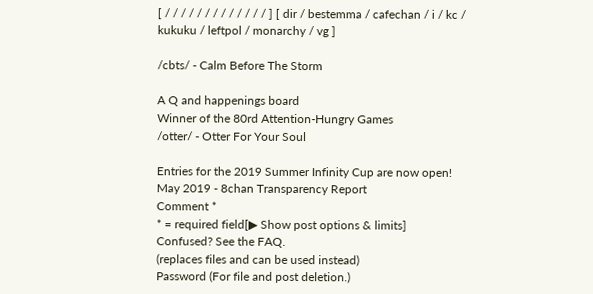[ / / / / / / / / / / / / / ] [ dir / bestemma / cafechan / i / kc / kukuku / leftpol / monarchy / vg ]

/cbts/ - Calm Before The Storm

A Q and happenings board
Winner of the 80rd Attention-Hungry Games
/otter/ - Otter For Your Soul

Entries for the 2019 Summer Infinity Cup are now open!
May 2019 - 8chan Transparency Report
Comment *
* = required field[▶ Show post options & limits]
Confused? See the FAQ.
(replaces files and can be used instead)
Password (For file and post deletion.)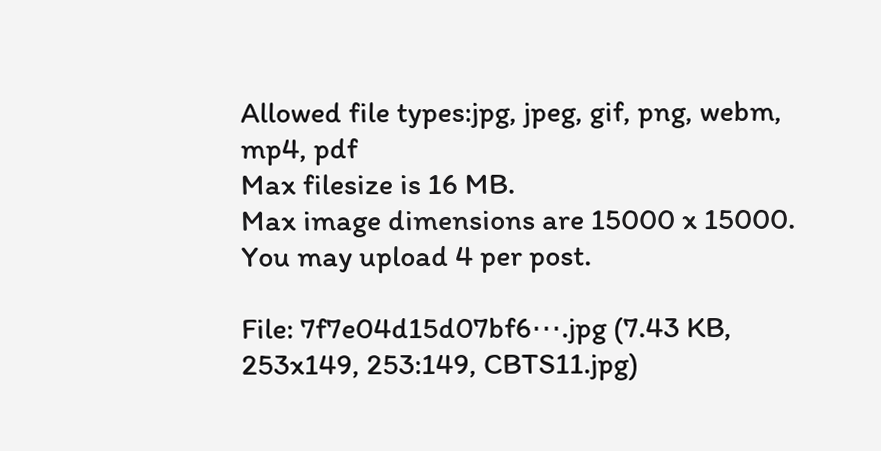Allowed file types:jpg, jpeg, gif, png, webm, mp4, pdf
Max filesize is 16 MB.
Max image dimensions are 15000 x 15000.
You may upload 4 per post.

File: 7f7e04d15d07bf6⋯.jpg (7.43 KB, 253x149, 253:149, CBTS11.jpg)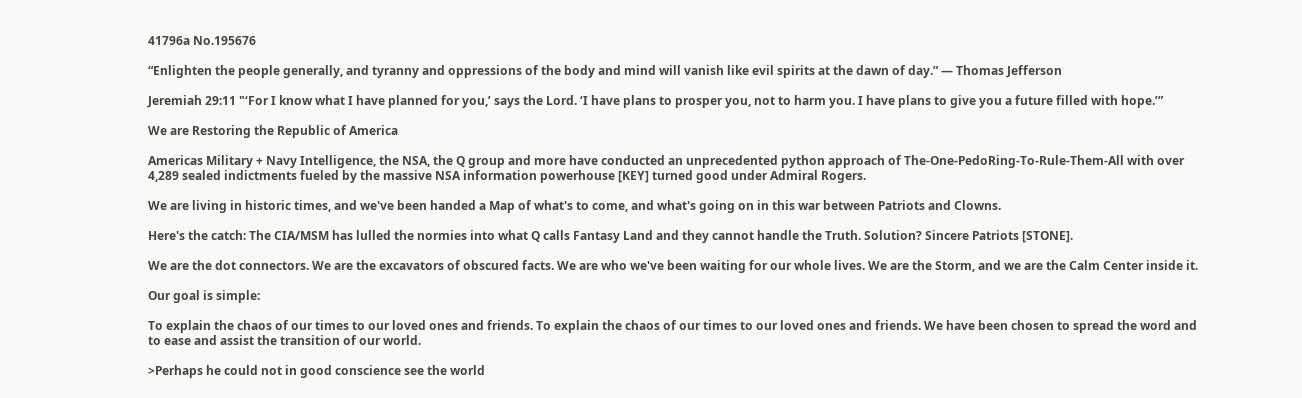41796a No.195676

“Enlighten the people generally, and tyranny and oppressions of the body and mind will vanish like evil spirits at the dawn of day.” ― Thomas Jefferson

Jeremiah 29:11 "‘For I know what I have planned for you,’ says the Lord. ‘I have plans to prosper you, not to harm you. I have plans to give you a future filled with hope.’”

We are Restoring the Republic of America

Americas Military + Navy Intelligence, the NSA, the Q group and more have conducted an unprecedented python approach of The-One-PedoRing-To-Rule-Them-All with over 4,289 sealed indictments fueled by the massive NSA information powerhouse [KEY] turned good under Admiral Rogers.

We are living in historic times, and we've been handed a Map of what's to come, and what's going on in this war between Patriots and Clowns.

Here's the catch: The CIA/MSM has lulled the normies into what Q calls Fantasy Land and they cannot handle the Truth. Solution? Sincere Patriots [STONE].

We are the dot connectors. We are the excavators of obscured facts. We are who we've been waiting for our whole lives. We are the Storm, and we are the Calm Center inside it.

Our goal is simple:

To explain the chaos of our times to our loved ones and friends. To explain the chaos of our times to our loved ones and friends. We have been chosen to spread the word and to ease and assist the transition of our world.

>Perhaps he could not in good conscience see the world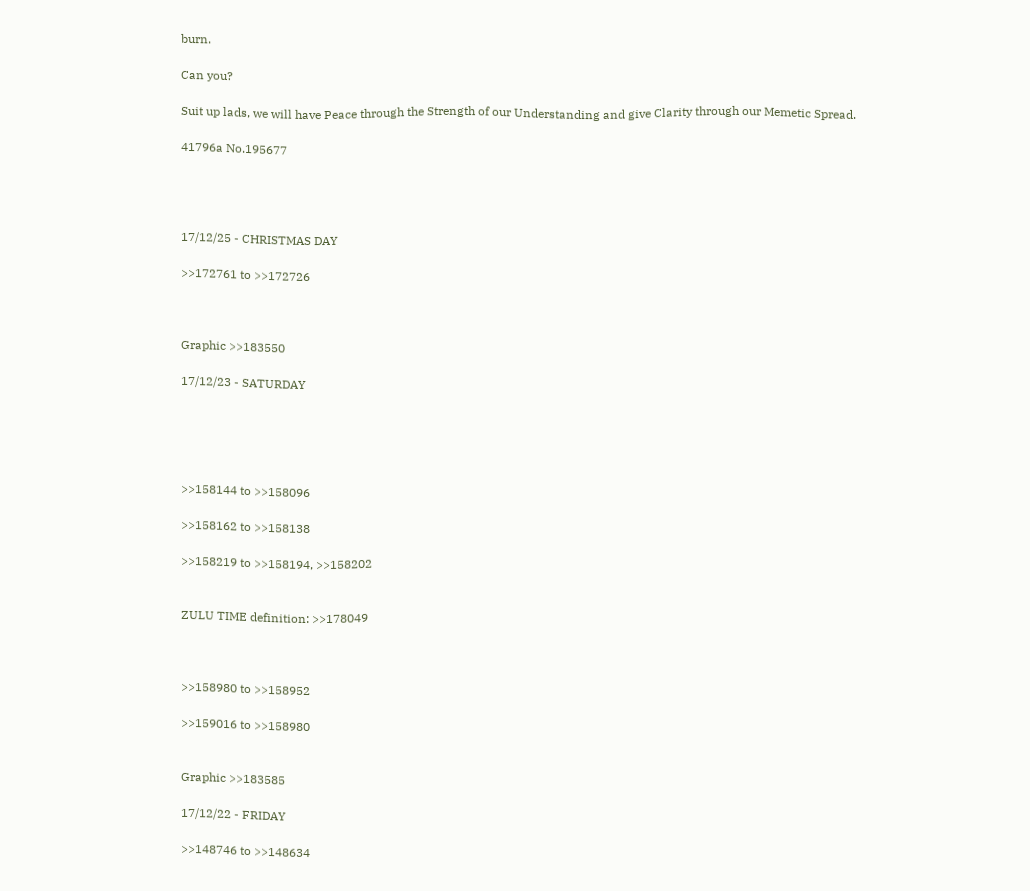burn.

Can you?

Suit up lads, we will have Peace through the Strength of our Understanding and give Clarity through our Memetic Spread.

41796a No.195677




17/12/25 - CHRISTMAS DAY

>>172761 to >>172726



Graphic >>183550

17/12/23 - SATURDAY





>>158144 to >>158096

>>158162 to >>158138

>>158219 to >>158194, >>158202


ZULU TIME definition: >>178049



>>158980 to >>158952

>>159016 to >>158980


Graphic >>183585

17/12/22 - FRIDAY

>>148746 to >>148634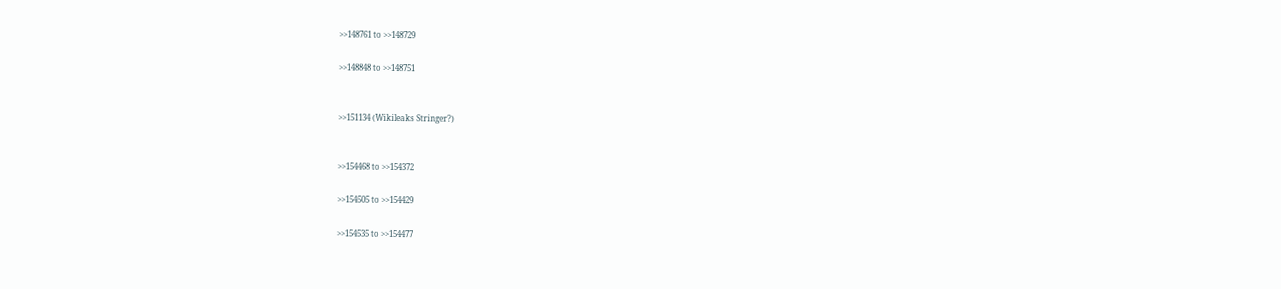>>148761 to >>148729

>>148848 to >>148751


>>151134 (Wikileaks Stringer?)


>>154468 to >>154372

>>154505 to >>154429

>>154535 to >>154477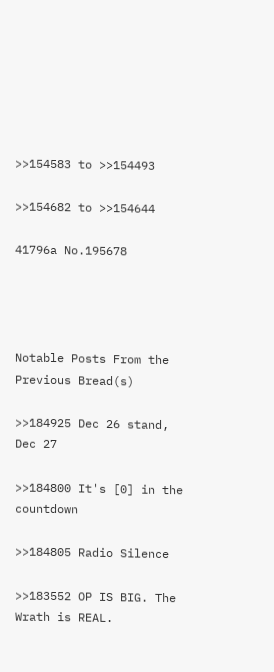>>154583 to >>154493

>>154682 to >>154644

41796a No.195678




Notable Posts From the Previous Bread(s)

>>184925 Dec 26 stand, Dec 27

>>184800 It's [0] in the countdown

>>184805 Radio Silence

>>183552 OP IS BIG. The Wrath is REAL.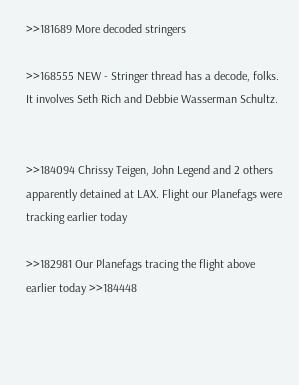>>181689 More decoded stringers

>>168555 NEW - Stringer thread has a decode, folks. It involves Seth Rich and Debbie Wasserman Schultz.


>>184094 Chrissy Teigen, John Legend and 2 others apparently detained at LAX. Flight our Planefags were tracking earlier today

>>182981 Our Planefags tracing the flight above earlier today >>184448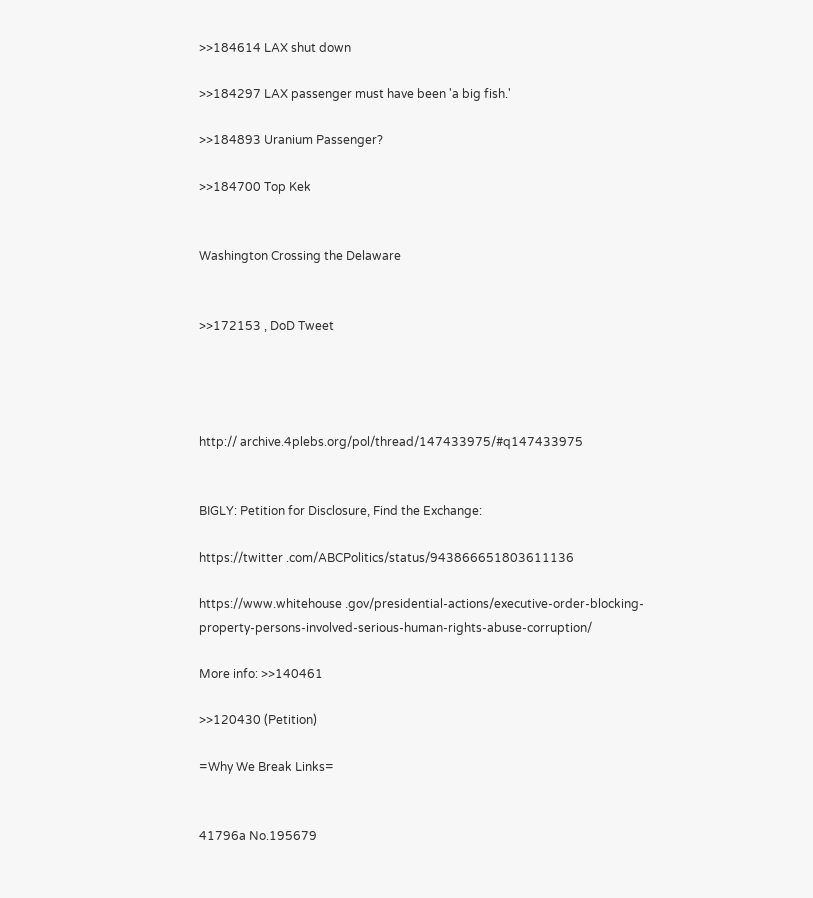>>184614 LAX shut down

>>184297 LAX passenger must have been 'a big fish.'

>>184893 Uranium Passenger?

>>184700 Top Kek


Washington Crossing the Delaware


>>172153 , DoD Tweet




http:// archive.4plebs.org/pol/thread/147433975/#q147433975


BIGLY: Petition for Disclosure, Find the Exchange:

https://twitter .com/ABCPolitics/status/943866651803611136

https://www.whitehouse .gov/presidential-actions/executive-order-blocking-property-persons-involved-serious-human-rights-abuse-corruption/

More info: >>140461

>>120430 (Petition)

=Why We Break Links=


41796a No.195679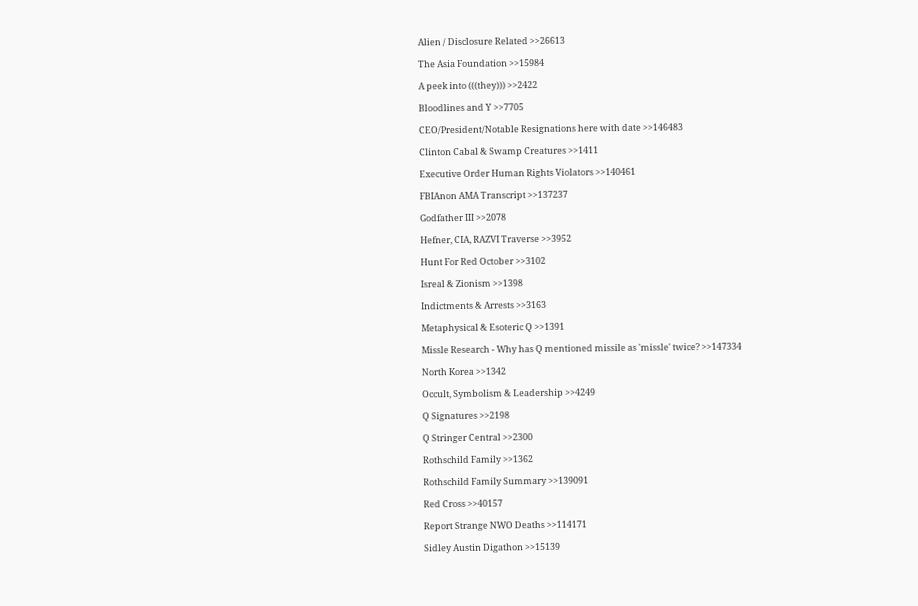Alien / Disclosure Related >>26613

The Asia Foundation >>15984

A peek into (((they))) >>2422

Bloodlines and Y >>7705

CEO/President/Notable Resignations here with date >>146483

Clinton Cabal & Swamp Creatures >>1411

Executive Order Human Rights Violators >>140461

FBIAnon AMA Transcript >>137237

Godfather III >>2078

Hefner, CIA, RAZVI Traverse >>3952

Hunt For Red October >>3102

Isreal & Zionism >>1398

Indictments & Arrests >>3163

Metaphysical & Esoteric Q >>1391

Missle Research - Why has Q mentioned missile as 'missle' twice? >>147334

North Korea >>1342

Occult, Symbolism & Leadership >>4249

Q Signatures >>2198

Q Stringer Central >>2300

Rothschild Family >>1362

Rothschild Family Summary >>139091

Red Cross >>40157

Report Strange NWO Deaths >>114171

Sidley Austin Digathon >>15139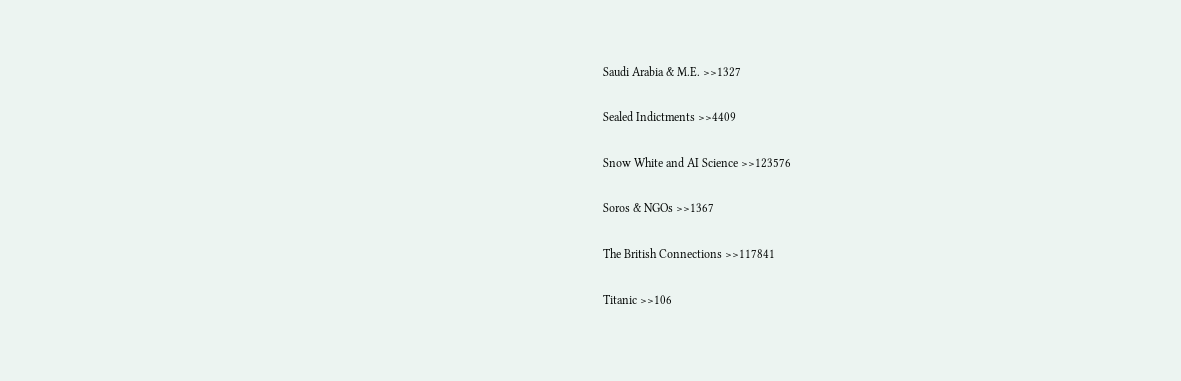Saudi Arabia & M.E. >>1327

Sealed Indictments >>4409

Snow White and AI Science >>123576

Soros & NGOs >>1367

The British Connections >>117841

Titanic >>106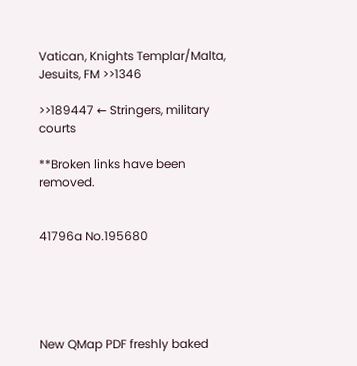Vatican, Knights Templar/Malta, Jesuits, FM >>1346

>>189447 ← Stringers, military courts

**Broken links have been removed.


41796a No.195680





New QMap PDF freshly baked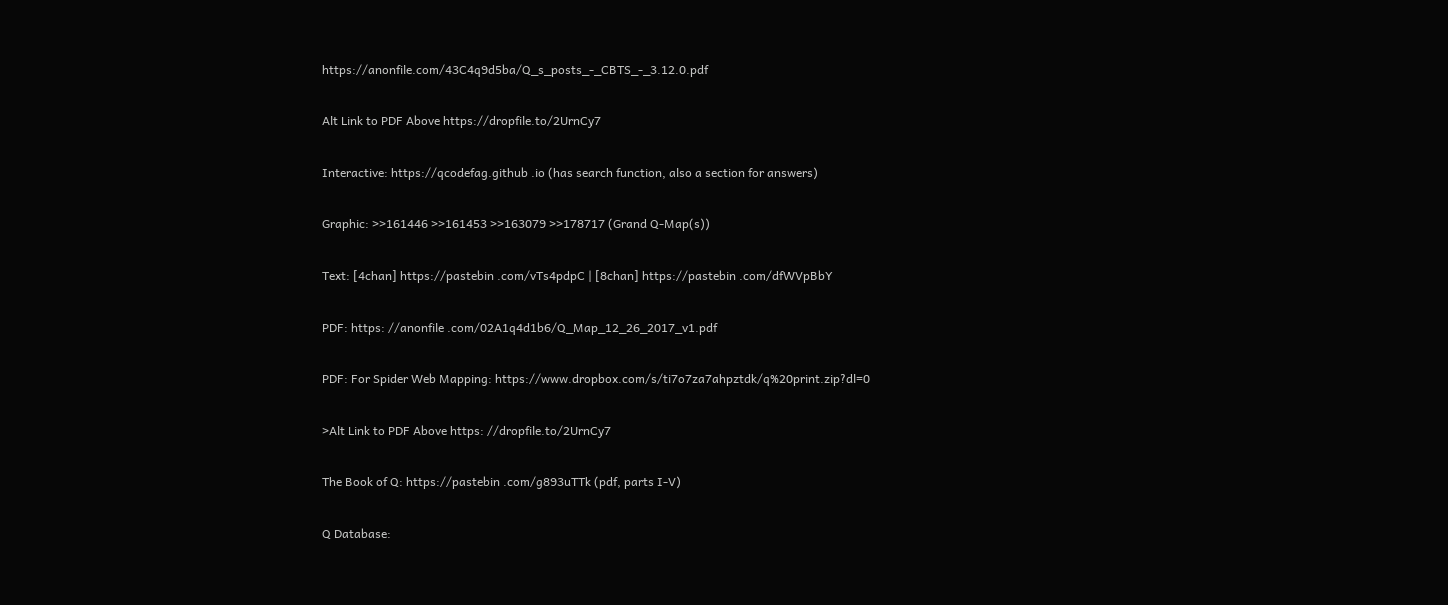https://anonfile.com/43C4q9d5ba/Q_s_posts_-_CBTS_-_3.12.0.pdf

Alt Link to PDF Above https://dropfile.to/2UrnCy7

Interactive: https://qcodefag.github .io (has search function, also a section for answers)

Graphic: >>161446 >>161453 >>163079 >>178717 (Grand Q-Map(s))

Text: [4chan] https://pastebin .com/vTs4pdpC | [8chan] https://pastebin .com/dfWVpBbY

PDF: https: //anonfile .com/02A1q4d1b6/Q_Map_12_26_2017_v1.pdf

PDF: For Spider Web Mapping: https://www.dropbox.com/s/ti7o7za7ahpztdk/q%20print.zip?dl=0

>Alt Link to PDF Above https: //dropfile.to/2UrnCy7

The Book of Q: https://pastebin .com/g893uTTk (pdf, parts I-V)

Q Database: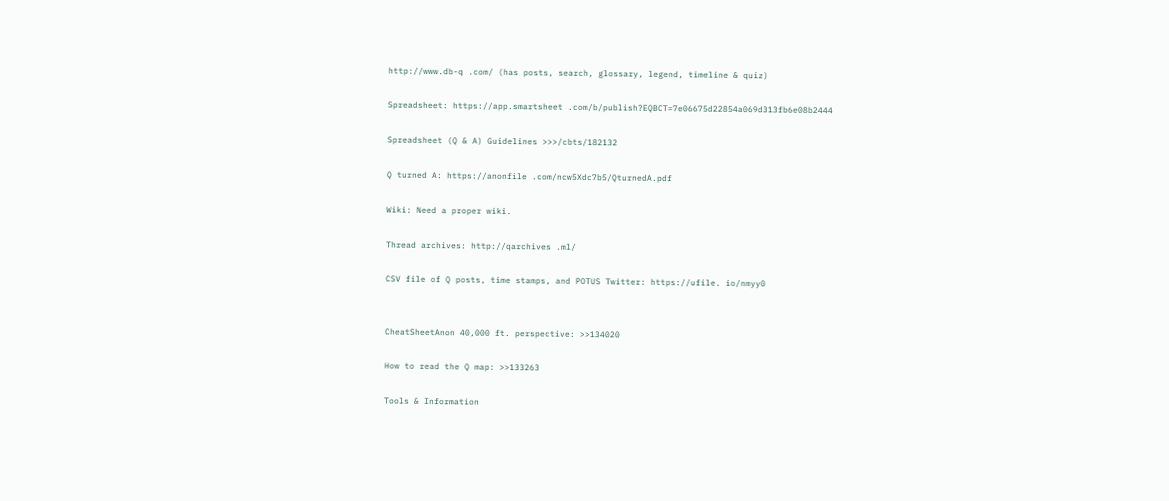http://www.db-q .com/ (has posts, search, glossary, legend, timeline & quiz)

Spreadsheet: https://app.smartsheet .com/b/publish?EQBCT=7e06675d22854a069d313fb6e08b2444

Spreadsheet (Q & A) Guidelines >>>/cbts/182132

Q turned A: https://anonfile .com/ncw5Xdc7b5/QturnedA.pdf

Wiki: Need a proper wiki.

Thread archives: http://qarchives .ml/

CSV file of Q posts, time stamps, and POTUS Twitter: https://ufile. io/nmyy0


CheatSheetAnon 40,000 ft. perspective: >>134020

How to read the Q map: >>133263

Tools & Information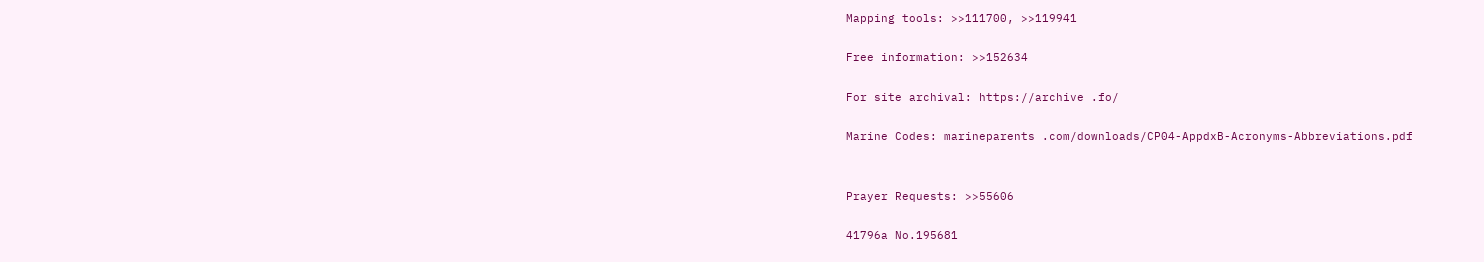Mapping tools: >>111700, >>119941

Free information: >>152634

For site archival: https://archive .fo/

Marine Codes: marineparents .com/downloads/CP04-AppdxB-Acronyms-Abbreviations.pdf


Prayer Requests: >>55606

41796a No.195681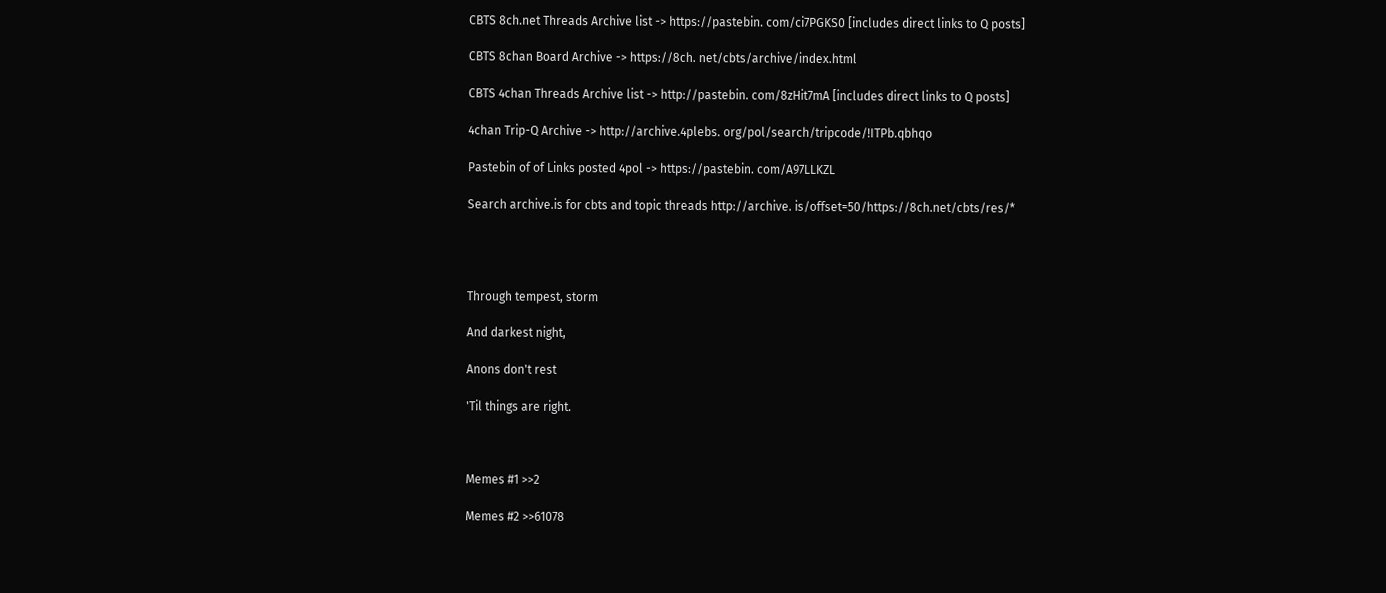CBTS 8ch.net Threads Archive list -> https://pastebin. com/ci7PGKS0 [includes direct links to Q posts]

CBTS 8chan Board Archive -> https://8ch. net/cbts/archive/index.html

CBTS 4chan Threads Archive list -> http://pastebin. com/8zHit7mA [includes direct links to Q posts]

4chan Trip-Q Archive -> http://archive.4plebs. org/pol/search/tripcode/!ITPb.qbhqo

Pastebin of of Links posted 4pol -> https://pastebin. com/A97LLKZL

Search archive.is for cbts and topic threads http://archive. is/offset=50/https://8ch.net/cbts/res/*




Through tempest, storm

And darkest night,

Anons don't rest

'Til things are right.



Memes #1 >>2

Memes #2 >>61078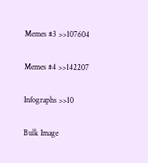Memes #3 >>107604

Memes #4 >>142207

Infographs >>10

Bulk Image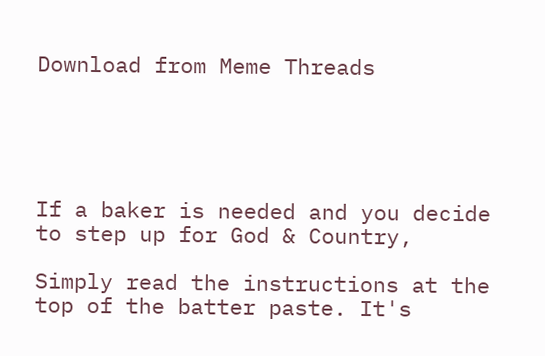Download from Meme Threads





If a baker is needed and you decide to step up for God & Country,

Simply read the instructions at the top of the batter paste. It's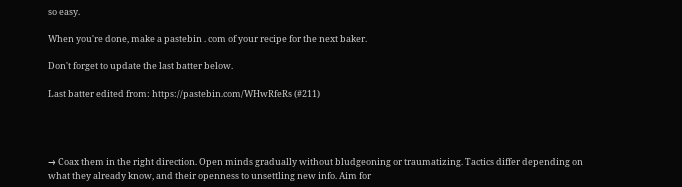so easy.

When you're done, make a pastebin . com of your recipe for the next baker.

Don't forget to update the last batter below.

Last batter edited from: https://pastebin.com/WHwRfeRs (#211)




→ Coax them in the right direction. Open minds gradually without bludgeoning or traumatizing. Tactics differ depending on what they already know, and their openness to unsettling new info. Aim for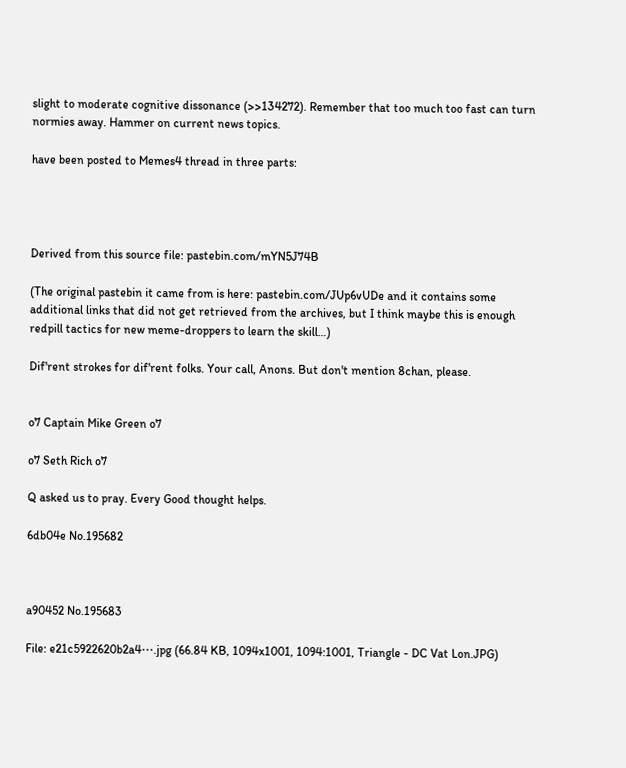slight to moderate cognitive dissonance (>>134272). Remember that too much too fast can turn normies away. Hammer on current news topics.

have been posted to Memes4 thread in three parts:




Derived from this source file: pastebin.com/mYN5J74B

(The original pastebin it came from is here: pastebin.com/JUp6vUDe and it contains some additional links that did not get retrieved from the archives, but I think maybe this is enough redpill tactics for new meme-droppers to learn the skill…)

Dif'rent strokes for dif'rent folks. Your call, Anons. But don't mention 8chan, please.


o7 Captain Mike Green o7

o7 Seth Rich o7

Q asked us to pray. Every Good thought helps.

6db04e No.195682



a90452 No.195683

File: e21c5922620b2a4⋯.jpg (66.84 KB, 1094x1001, 1094:1001, Triangle - DC Vat Lon.JPG)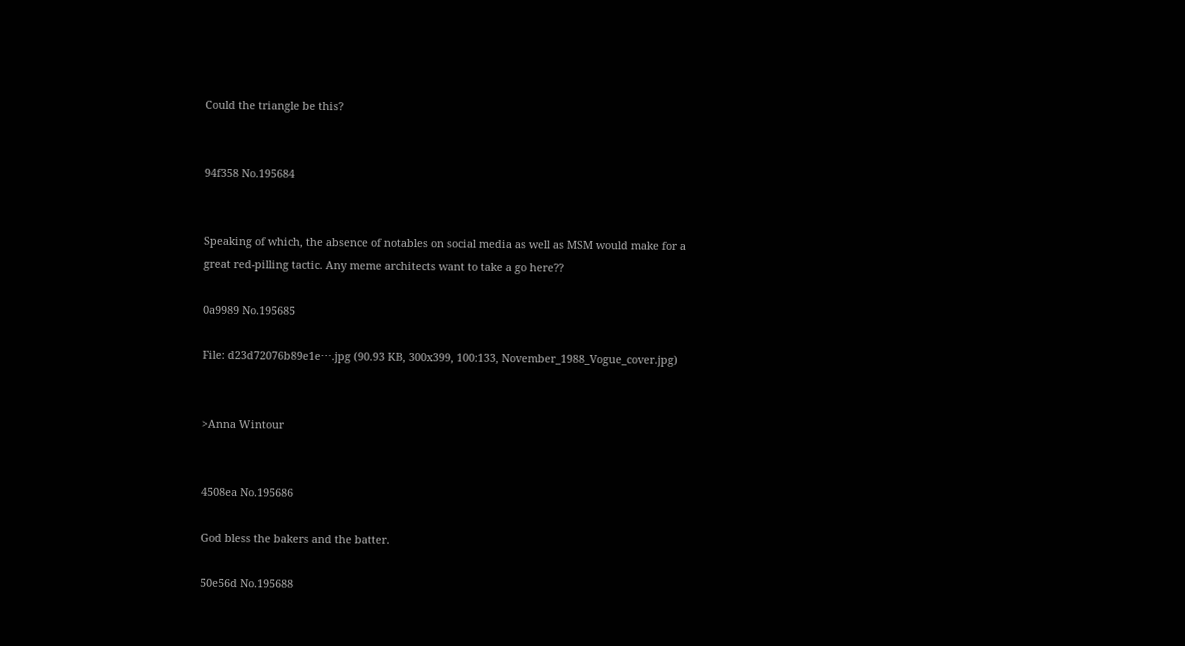Could the triangle be this?


94f358 No.195684


Speaking of which, the absence of notables on social media as well as MSM would make for a great red-pilling tactic. Any meme architects want to take a go here??

0a9989 No.195685

File: d23d72076b89e1e⋯.jpg (90.93 KB, 300x399, 100:133, November_1988_Vogue_cover.jpg)


>Anna Wintour


4508ea No.195686

God bless the bakers and the batter.

50e56d No.195688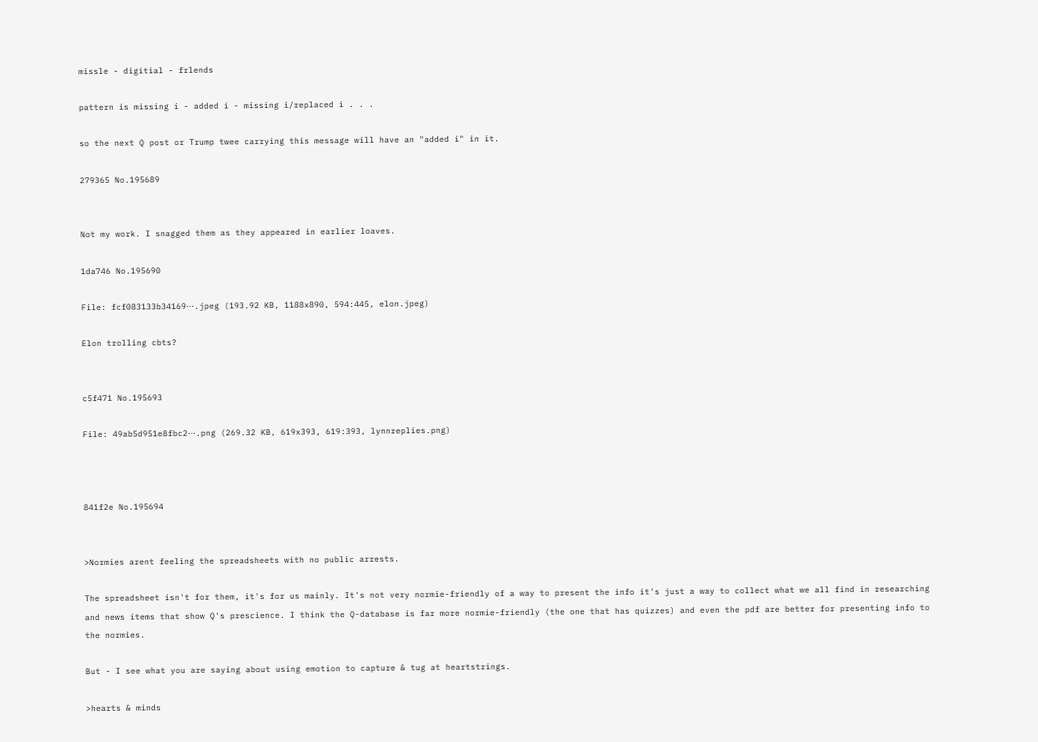missle - digitial - frlends

pattern is missing i - added i - missing i/replaced i . . .

so the next Q post or Trump twee carrying this message will have an "added i" in it.

279365 No.195689


Not my work. I snagged them as they appeared in earlier loaves.

1da746 No.195690

File: fcf083133b34169⋯.jpeg (193.92 KB, 1188x890, 594:445, elon.jpeg)

Elon trolling cbts?


c5f471 No.195693

File: 49ab5d951e8fbc2⋯.png (269.32 KB, 619x393, 619:393, lynnreplies.png)



841f2e No.195694


>Normies arent feeling the spreadsheets with no public arrests.

The spreadsheet isn't for them, it's for us mainly. It's not very normie-friendly of a way to present the info it's just a way to collect what we all find in researching and news items that show Q's prescience. I think the Q-database is far more normie-friendly (the one that has quizzes) and even the pdf are better for presenting info to the normies.

But - I see what you are saying about using emotion to capture & tug at heartstrings.

>hearts & minds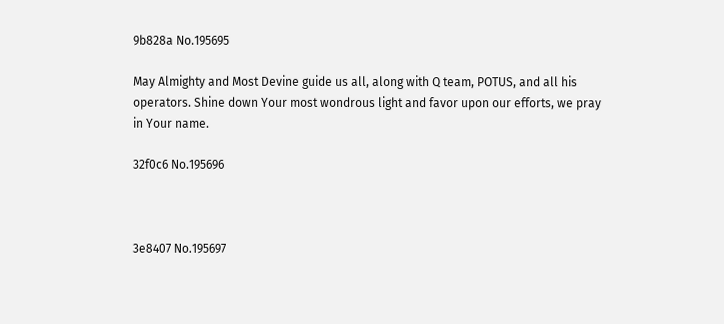9b828a No.195695

May Almighty and Most Devine guide us all, along with Q team, POTUS, and all his operators. Shine down Your most wondrous light and favor upon our efforts, we pray in Your name.

32f0c6 No.195696



3e8407 No.195697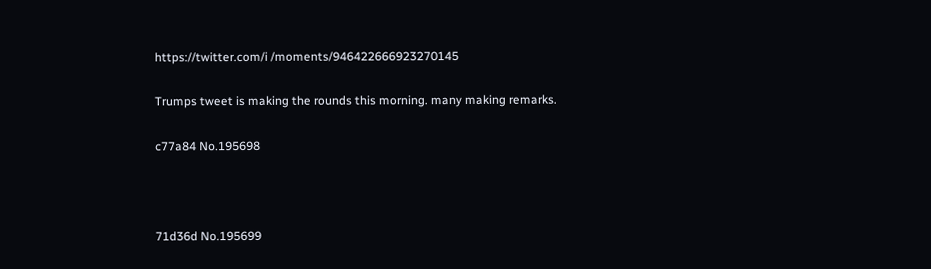https://twitter.com/i /moments/946422666923270145

Trumps tweet is making the rounds this morning. many making remarks.

c77a84 No.195698



71d36d No.195699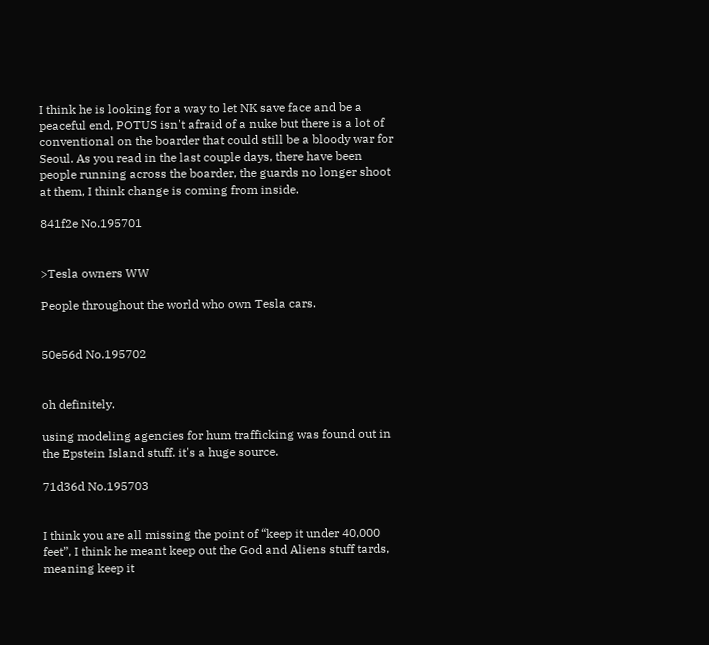I think he is looking for a way to let NK save face and be a peaceful end, POTUS isn't afraid of a nuke but there is a lot of conventional on the boarder that could still be a bloody war for Seoul. As you read in the last couple days, there have been people running across the boarder, the guards no longer shoot at them, I think change is coming from inside.

841f2e No.195701


>Tesla owners WW

People throughout the world who own Tesla cars.


50e56d No.195702


oh definitely.

using modeling agencies for hum trafficking was found out in the Epstein Island stuff. it's a huge source.

71d36d No.195703


I think you are all missing the point of “keep it under 40,000 feet”, I think he meant keep out the God and Aliens stuff tards, meaning keep it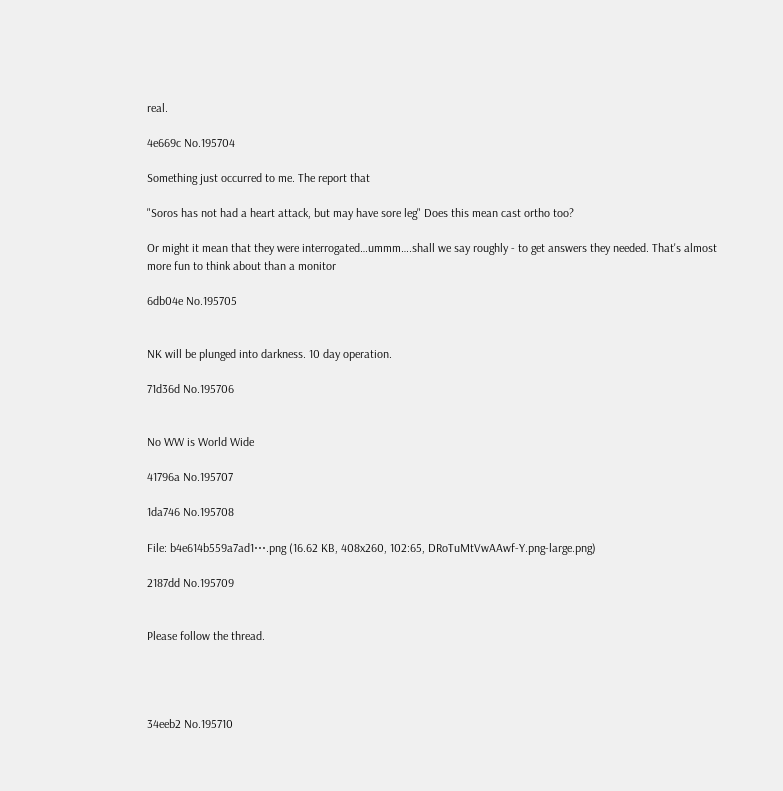real.

4e669c No.195704

Something just occurred to me. The report that

"Soros has not had a heart attack, but may have sore leg" Does this mean cast ortho too?

Or might it mean that they were interrogated…ummm….shall we say roughly - to get answers they needed. That's almost more fun to think about than a monitor

6db04e No.195705


NK will be plunged into darkness. 10 day operation.

71d36d No.195706


No WW is World Wide

41796a No.195707

1da746 No.195708

File: b4e614b559a7ad1⋯.png (16.62 KB, 408x260, 102:65, DRoTuMtVwAAwf-Y.png-large.png)

2187dd No.195709


Please follow the thread.




34eeb2 No.195710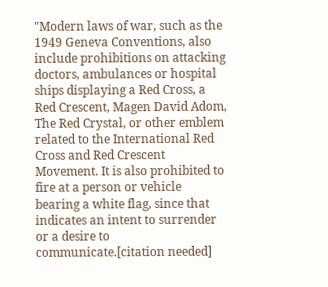"Modern laws of war, such as the 1949 Geneva Conventions, also include prohibitions on attacking doctors, ambulances or hospital ships displaying a Red Cross, a Red Crescent, Magen David Adom, The Red Crystal, or other emblem related to the International Red Cross and Red Crescent Movement. It is also prohibited to fire at a person or vehicle bearing a white flag, since that indicates an intent to surrender or a desire to communicate.[citation needed]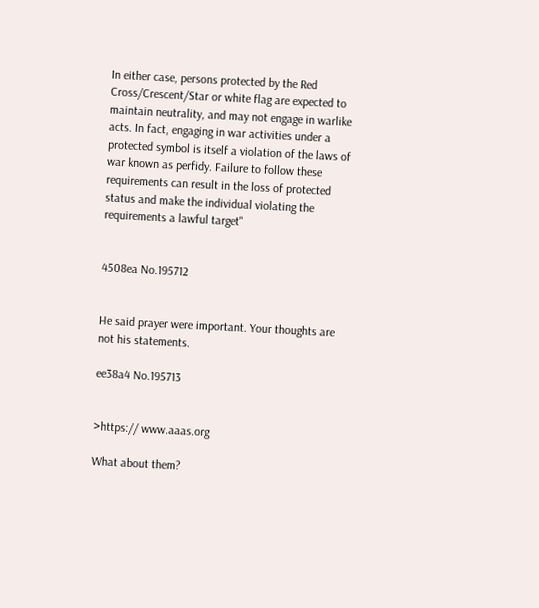In either case, persons protected by the Red Cross/Crescent/Star or white flag are expected to maintain neutrality, and may not engage in warlike acts. In fact, engaging in war activities under a protected symbol is itself a violation of the laws of war known as perfidy. Failure to follow these requirements can result in the loss of protected status and make the individual violating the requirements a lawful target"


4508ea No.195712


He said prayer were important. Your thoughts are not his statements.

ee38a4 No.195713


>https:// www.aaas.org

What about them?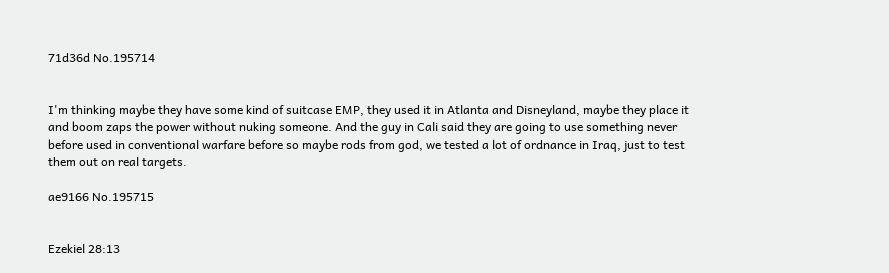71d36d No.195714


I'm thinking maybe they have some kind of suitcase EMP, they used it in Atlanta and Disneyland, maybe they place it and boom zaps the power without nuking someone. And the guy in Cali said they are going to use something never before used in conventional warfare before so maybe rods from god, we tested a lot of ordnance in Iraq, just to test them out on real targets.

ae9166 No.195715


Ezekiel 28:13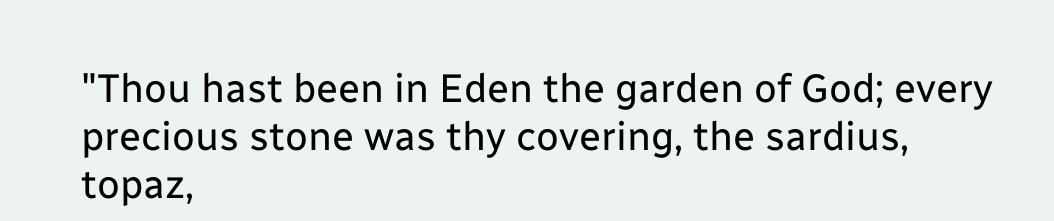"Thou hast been in Eden the garden of God; every precious stone was thy covering, the sardius, topaz,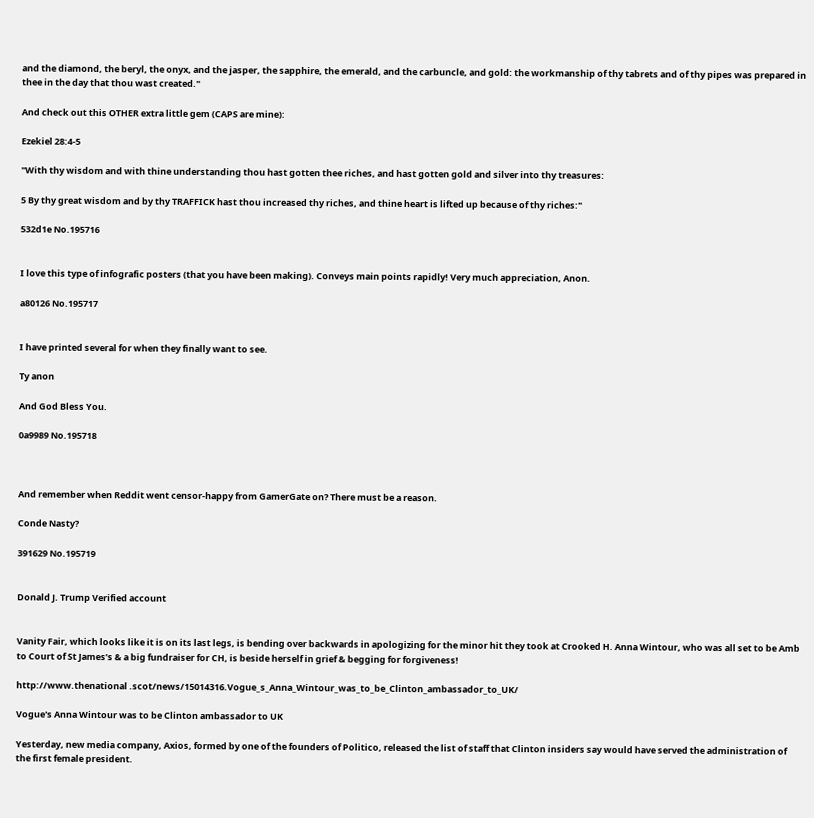and the diamond, the beryl, the onyx, and the jasper, the sapphire, the emerald, and the carbuncle, and gold: the workmanship of thy tabrets and of thy pipes was prepared in thee in the day that thou wast created."

And check out this OTHER extra little gem (CAPS are mine):

Ezekiel 28:4-5

"With thy wisdom and with thine understanding thou hast gotten thee riches, and hast gotten gold and silver into thy treasures:

5 By thy great wisdom and by thy TRAFFICK hast thou increased thy riches, and thine heart is lifted up because of thy riches:"

532d1e No.195716


I love this type of infografic posters (that you have been making). Conveys main points rapidly! Very much appreciation, Anon.

a80126 No.195717


I have printed several for when they finally want to see.

Ty anon

And God Bless You.

0a9989 No.195718



And remember when Reddit went censor-happy from GamerGate on? There must be a reason.

Conde Nasty?

391629 No.195719


Donald J. Trump Verified account


Vanity Fair, which looks like it is on its last legs, is bending over backwards in apologizing for the minor hit they took at Crooked H. Anna Wintour, who was all set to be Amb to Court of St James’s & a big fundraiser for CH, is beside herself in grief & begging for forgiveness!

http://www.thenational .scot/news/15014316.Vogue_s_Anna_Wintour_was_to_be_Clinton_ambassador_to_UK/

Vogue's Anna Wintour was to be Clinton ambassador to UK

Yesterday, new media company, Axios, formed by one of the founders of Politico, released the list of staff that Clinton insiders say would have served the administration of the first female president.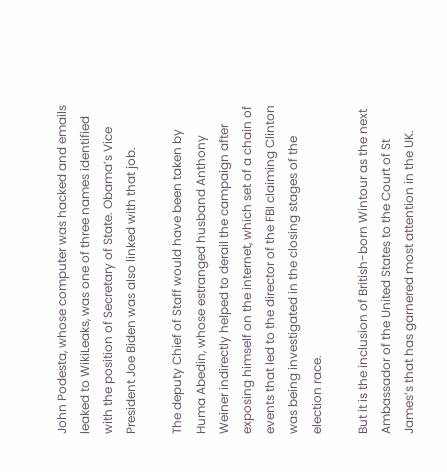John Podesta, whose computer was hacked and emails leaked to WikiLeaks, was one of three names identified with the position of Secretary of State. Obama’s Vice President Joe Biden was also linked with that job.

The deputy Chief of Staff would have been taken by Huma Abedin, whose estranged husband Anthony Weiner indirectly helped to derail the campaign after exposing himself on the internet, which set of a chain of events that led to the director of the FBI claiming Clinton was being investigated in the closing stages of the election race.

But it is the inclusion of British-born Wintour as the next Ambassador of the United States to the Court of St James’s that has garnered most attention in the UK.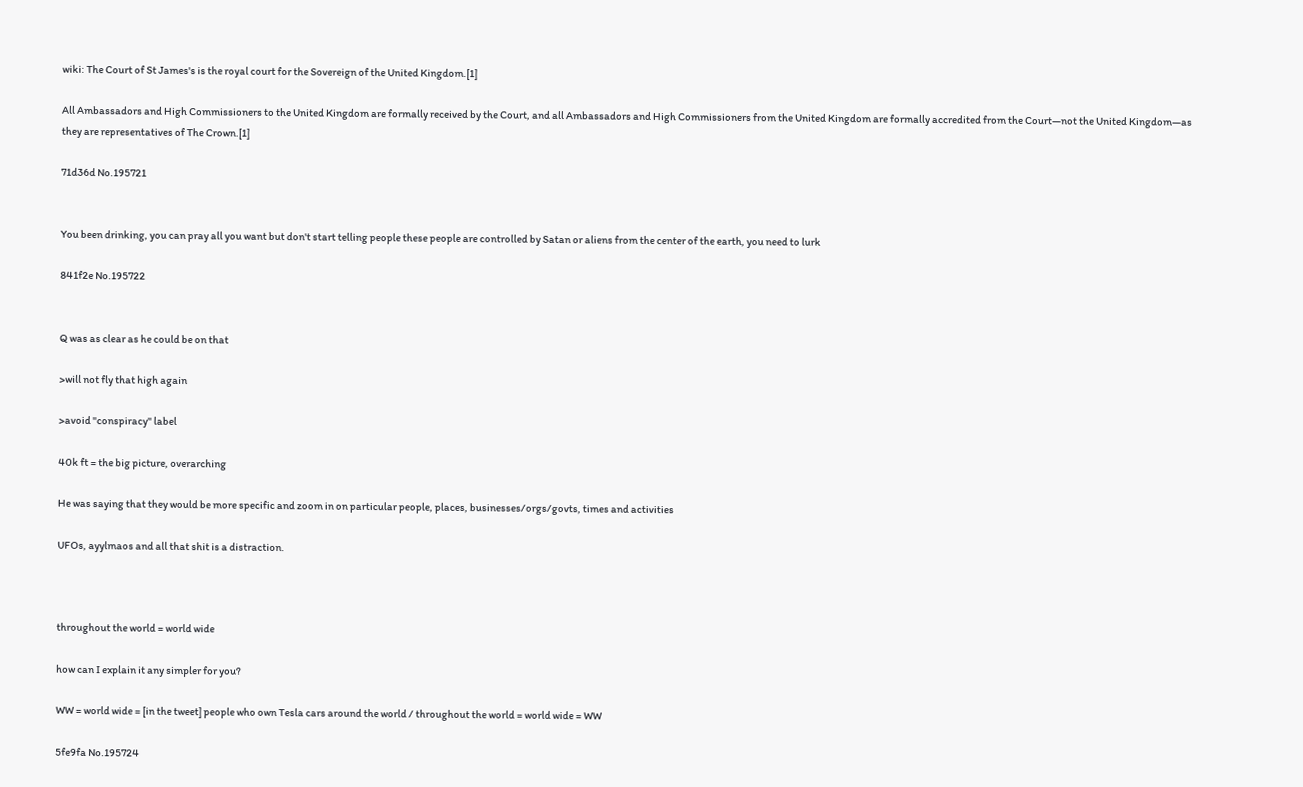wiki: The Court of St James's is the royal court for the Sovereign of the United Kingdom.[1]

All Ambassadors and High Commissioners to the United Kingdom are formally received by the Court, and all Ambassadors and High Commissioners from the United Kingdom are formally accredited from the Court—not the United Kingdom—as they are representatives of The Crown.[1]

71d36d No.195721


You been drinking, you can pray all you want but don't start telling people these people are controlled by Satan or aliens from the center of the earth, you need to lurk

841f2e No.195722


Q was as clear as he could be on that

>will not fly that high again

>avoid "conspiracy" label

40k ft = the big picture, overarching

He was saying that they would be more specific and zoom in on particular people, places, businesses/orgs/govts, times and activities

UFOs, ayylmaos and all that shit is a distraction.



throughout the world = world wide

how can I explain it any simpler for you?

WW = world wide = [in the tweet] people who own Tesla cars around the world / throughout the world = world wide = WW

5fe9fa No.195724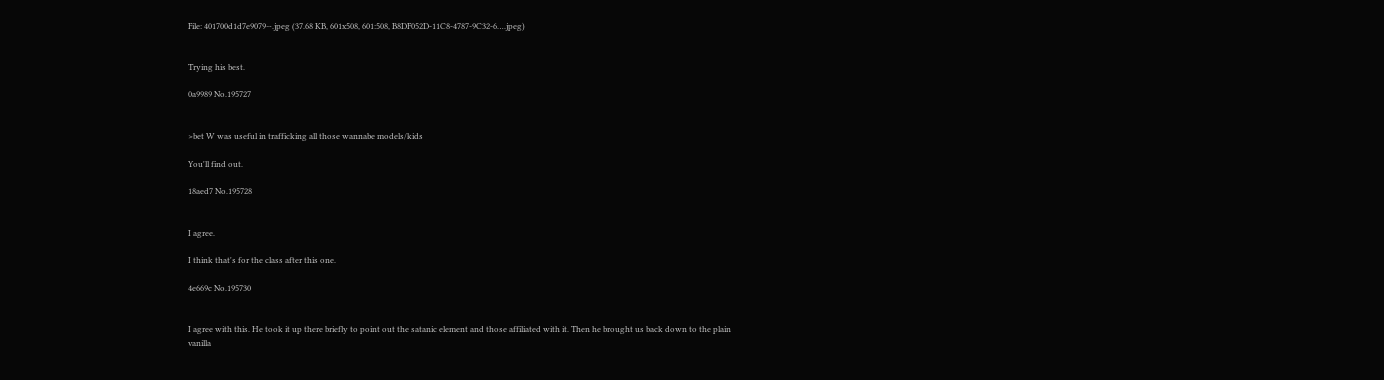File: 401700d1d7e9079⋯.jpeg (37.68 KB, 601x508, 601:508, B8DF052D-11C8-4787-9C32-6….jpeg)


Trying his best.

0a9989 No.195727


>bet W was useful in trafficking all those wannabe models/kids

You'll find out.

18aed7 No.195728


I agree.

I think that's for the class after this one.

4e669c No.195730


I agree with this. He took it up there briefly to point out the satanic element and those affiliated with it. Then he brought us back down to the plain vanilla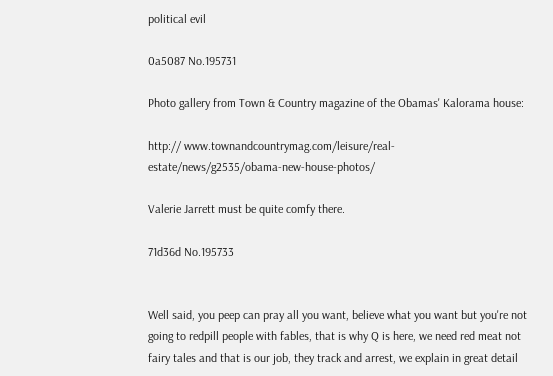political evil

0a5087 No.195731

Photo gallery from Town & Country magazine of the Obamas' Kalorama house:

http:// www.townandcountrymag.com/leisure/real-estate/news/g2535/obama-new-house-photos/

Valerie Jarrett must be quite comfy there.

71d36d No.195733


Well said, you peep can pray all you want, believe what you want but you're not going to redpill people with fables, that is why Q is here, we need red meat not fairy tales and that is our job, they track and arrest, we explain in great detail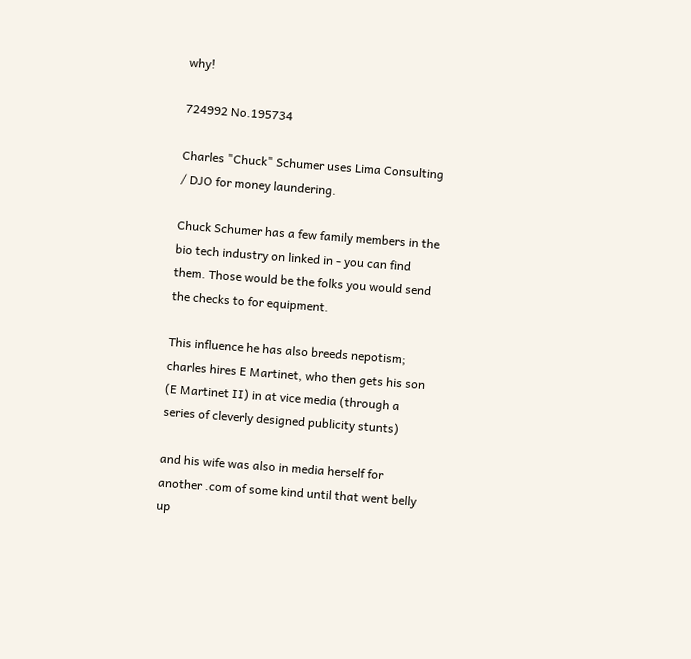why!

724992 No.195734

Charles "Chuck" Schumer uses Lima Consulting / DJO for money laundering.

Chuck Schumer has a few family members in the bio tech industry on linked in - you can find them. Those would be the folks you would send the checks to for equipment.

This influence he has also breeds nepotism; charles hires E Martinet, who then gets his son (E Martinet II) in at vice media (through a series of cleverly designed publicity stunts)

and his wife was also in media herself for another .com of some kind until that went belly up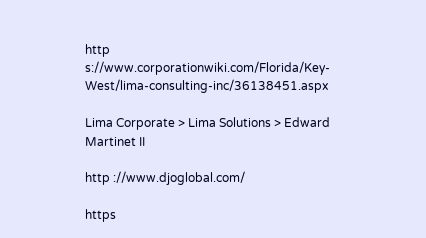http s://www.corporationwiki.com/Florida/Key-West/lima-consulting-inc/36138451.aspx

Lima Corporate > Lima Solutions > Edward Martinet II

http ://www.djoglobal.com/

https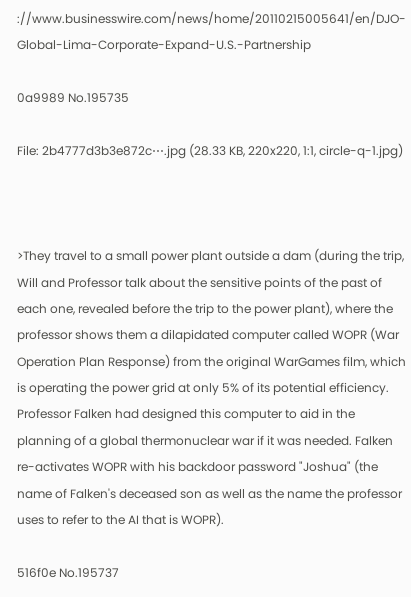://www.businesswire.com/news/home/20110215005641/en/DJO-Global-Lima-Corporate-Expand-U.S.-Partnership

0a9989 No.195735

File: 2b4777d3b3e872c⋯.jpg (28.33 KB, 220x220, 1:1, circle-q-1.jpg)



>They travel to a small power plant outside a dam (during the trip, Will and Professor talk about the sensitive points of the past of each one, revealed before the trip to the power plant), where the professor shows them a dilapidated computer called WOPR (War Operation Plan Response) from the original WarGames film, which is operating the power grid at only 5% of its potential efficiency. Professor Falken had designed this computer to aid in the planning of a global thermonuclear war if it was needed. Falken re-activates WOPR with his backdoor password "Joshua" (the name of Falken's deceased son as well as the name the professor uses to refer to the AI that is WOPR).

516f0e No.195737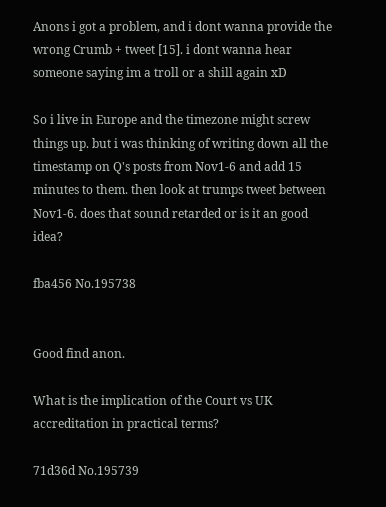Anons i got a problem, and i dont wanna provide the wrong Crumb + tweet [15]. i dont wanna hear someone saying im a troll or a shill again xD

So i live in Europe and the timezone might screw things up. but i was thinking of writing down all the timestamp on Q's posts from Nov1-6 and add 15 minutes to them. then look at trumps tweet between Nov1-6. does that sound retarded or is it an good idea?

fba456 No.195738


Good find anon.

What is the implication of the Court vs UK accreditation in practical terms?

71d36d No.195739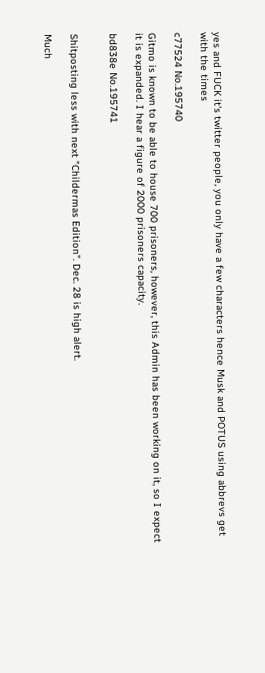yes and FUCK it's twitter people, you only have a few characters hence Musk and POTUS using abbrevs get with the times

c77524 No.195740

Gitmo is known to be able to house 700 prisoners, however, this Admin has been working on it, so I expect it is expanded. I hear a figure of 2000 prisoners capacity.

bd838e No.195741


Shitposting less with next "Childermas Edition". Dec. 28 is high alert.

Much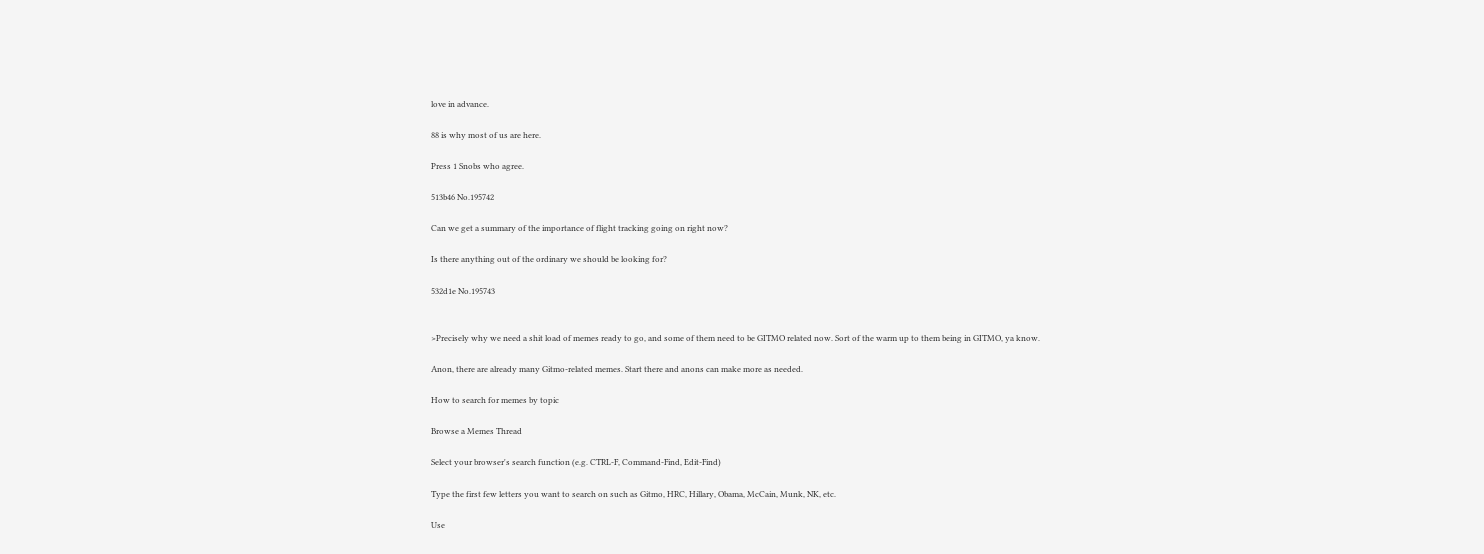love in advance.

88 is why most of us are here.

Press 1 Snobs who agree.

513b46 No.195742

Can we get a summary of the importance of flight tracking going on right now?

Is there anything out of the ordinary we should be looking for?

532d1e No.195743


>Precisely why we need a shit load of memes ready to go, and some of them need to be GITMO related now. Sort of the warm up to them being in GITMO, ya know.

Anon, there are already many Gitmo-related memes. Start there and anons can make more as needed.

How to search for memes by topic

Browse a Memes Thread

Select your browser's search function (e.g. CTRL-F, Command-Find, Edit-Find)

Type the first few letters you want to search on such as Gitmo, HRC, Hillary, Obama, McCain, Munk, NK, etc.

Use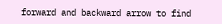forward and backward arrow to find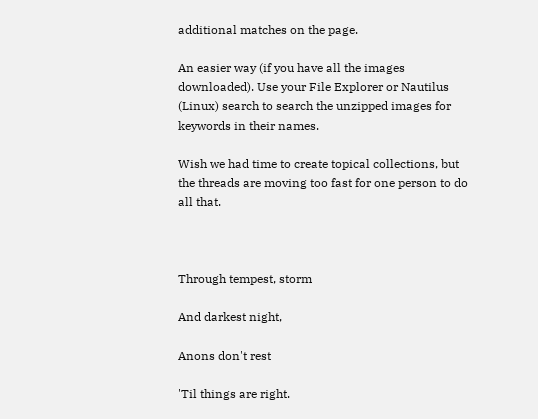additional matches on the page.

An easier way (if you have all the images downloaded). Use your File Explorer or Nautilus (Linux) search to search the unzipped images for keywords in their names.

Wish we had time to create topical collections, but the threads are moving too fast for one person to do all that.



Through tempest, storm

And darkest night,

Anons don't rest

'Til things are right.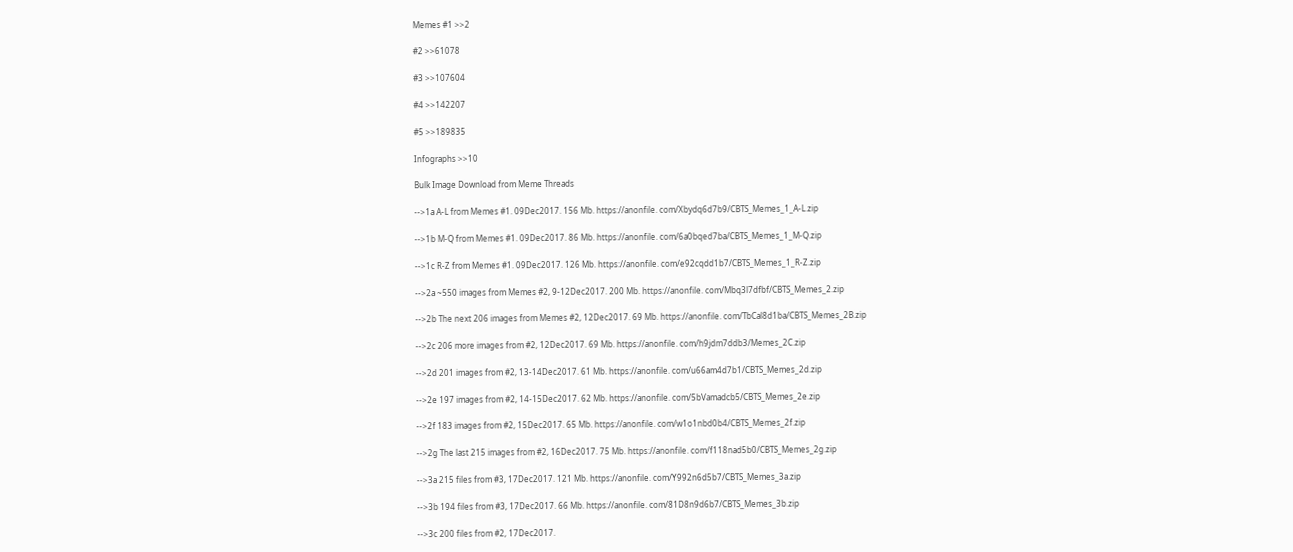Memes #1 >>2

#2 >>61078

#3 >>107604

#4 >>142207

#5 >>189835

Infographs >>10

Bulk Image Download from Meme Threads

-->1a A-L from Memes #1. 09Dec2017. 156 Mb. https://anonfile. com/Xbydq6d7b9/CBTS_Memes_1_A-L.zip

-->1b M-Q from Memes #1. 09Dec2017. 86 Mb. https://anonfile. com/6a0bqed7ba/CBTS_Memes_1_M-Q.zip

-->1c R-Z from Memes #1. 09Dec2017. 126 Mb. https://anonfile. com/e92cqdd1b7/CBTS_Memes_1_R-Z.zip

-->2a ~550 images from Memes #2, 9-12Dec2017. 200 Mb. https://anonfile. com/Mbq3l7dfbf/CBTS_Memes_2.zip

-->2b The next 206 images from Memes #2, 12Dec2017. 69 Mb. https://anonfile. com/TbCal8d1ba/CBTS_Memes_2B.zip

-->2c 206 more images from #2, 12Dec2017. 69 Mb. https://anonfile. com/h9jdm7ddb3/Memes_2C.zip

-->2d 201 images from #2, 13-14Dec2017. 61 Mb. https://anonfile. com/u66am4d7b1/CBTS_Memes_2d.zip

-->2e 197 images from #2, 14-15Dec2017. 62 Mb. https://anonfile. com/5bVamadcb5/CBTS_Memes_2e.zip

-->2f 183 images from #2, 15Dec2017. 65 Mb. https://anonfile. com/w1o1nbd0b4/CBTS_Memes_2f.zip

-->2g The last 215 images from #2, 16Dec2017. 75 Mb. https://anonfile. com/f118nad5b0/CBTS_Memes_2g.zip

-->3a 215 files from #3, 17Dec2017. 121 Mb. https://anonfile. com/Y992n6d5b7/CBTS_Memes_3a.zip

-->3b 194 files from #3, 17Dec2017. 66 Mb. https://anonfile. com/81D8n9d6b7/CBTS_Memes_3b.zip

-->3c 200 files from #2, 17Dec2017.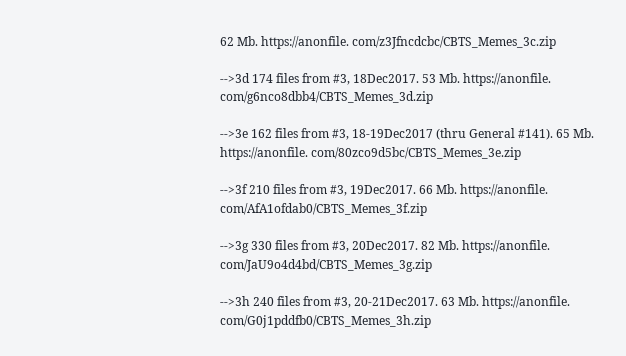62 Mb. https://anonfile. com/z3Jfncdcbc/CBTS_Memes_3c.zip

-->3d 174 files from #3, 18Dec2017. 53 Mb. https://anonfile. com/g6nco8dbb4/CBTS_Memes_3d.zip

-->3e 162 files from #3, 18-19Dec2017 (thru General #141). 65 Mb. https://anonfile. com/80zco9d5bc/CBTS_Memes_3e.zip

-->3f 210 files from #3, 19Dec2017. 66 Mb. https://anonfile. com/AfA1ofdab0/CBTS_Memes_3f.zip

-->3g 330 files from #3, 20Dec2017. 82 Mb. https://anonfile. com/JaU9o4d4bd/CBTS_Memes_3g.zip

-->3h 240 files from #3, 20-21Dec2017. 63 Mb. https://anonfile. com/G0j1pddfb0/CBTS_Memes_3h.zip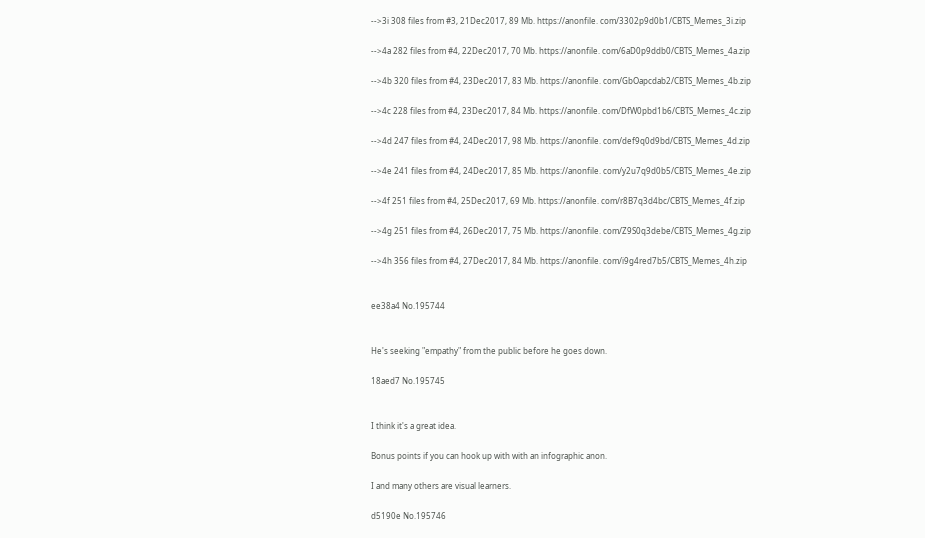-->3i 308 files from #3, 21Dec2017, 89 Mb. https://anonfile. com/3302p9d0b1/CBTS_Memes_3i.zip

-->4a 282 files from #4, 22Dec2017, 70 Mb. https://anonfile. com/6aD0p9ddb0/CBTS_Memes_4a.zip

-->4b 320 files from #4, 23Dec2017, 83 Mb. https://anonfile. com/GbOapcdab2/CBTS_Memes_4b.zip

-->4c 228 files from #4, 23Dec2017, 84 Mb. https://anonfile. com/DfW0pbd1b6/CBTS_Memes_4c.zip

-->4d 247 files from #4, 24Dec2017, 98 Mb. https://anonfile. com/def9q0d9bd/CBTS_Memes_4d.zip

-->4e 241 files from #4, 24Dec2017, 85 Mb. https://anonfile. com/y2u7q9d0b5/CBTS_Memes_4e.zip

-->4f 251 files from #4, 25Dec2017, 69 Mb. https://anonfile. com/r8B7q3d4bc/CBTS_Memes_4f.zip

-->4g 251 files from #4, 26Dec2017, 75 Mb. https://anonfile. com/Z9S0q3debe/CBTS_Memes_4g.zip

-->4h 356 files from #4, 27Dec2017, 84 Mb. https://anonfile. com/i9g4red7b5/CBTS_Memes_4h.zip


ee38a4 No.195744


He's seeking "empathy" from the public before he goes down.

18aed7 No.195745


I think it's a great idea.

Bonus points if you can hook up with with an infographic anon.

I and many others are visual learners.

d5190e No.195746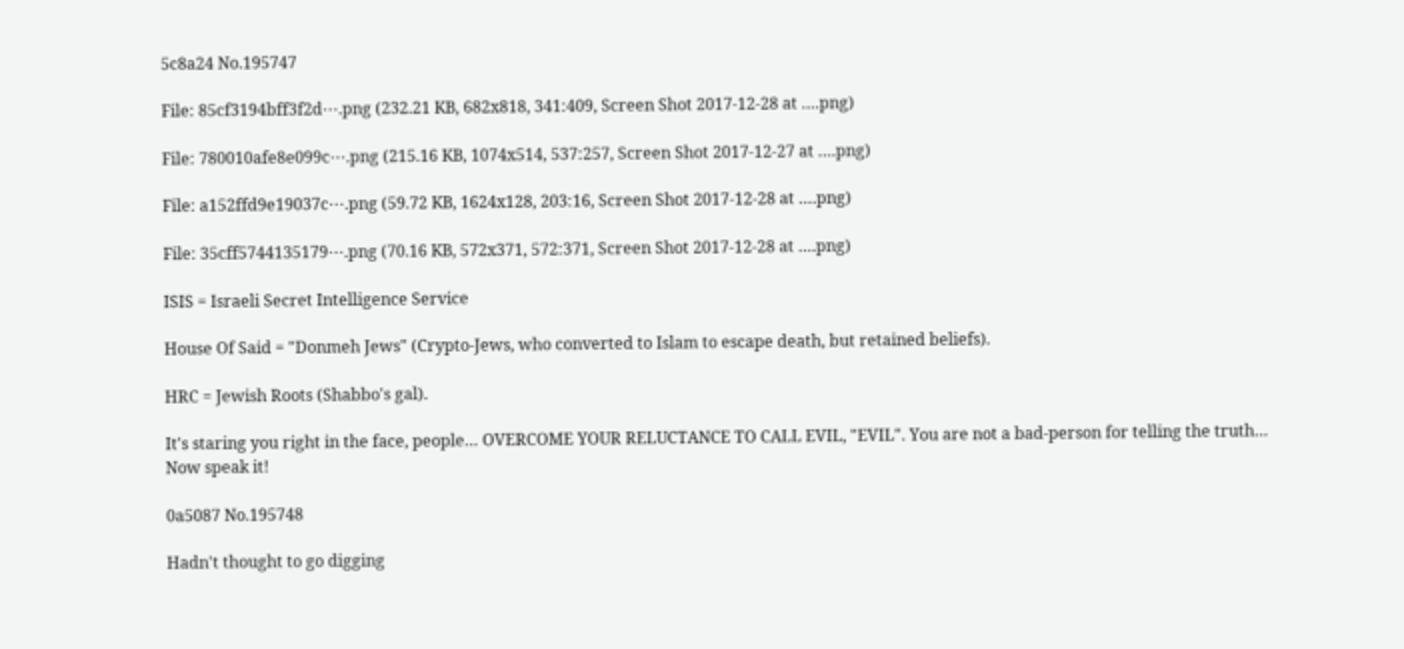5c8a24 No.195747

File: 85cf3194bff3f2d⋯.png (232.21 KB, 682x818, 341:409, Screen Shot 2017-12-28 at ….png)

File: 780010afe8e099c⋯.png (215.16 KB, 1074x514, 537:257, Screen Shot 2017-12-27 at ….png)

File: a152ffd9e19037c⋯.png (59.72 KB, 1624x128, 203:16, Screen Shot 2017-12-28 at ….png)

File: 35cff5744135179⋯.png (70.16 KB, 572x371, 572:371, Screen Shot 2017-12-28 at ….png)

ISIS = Israeli Secret Intelligence Service

House Of Said = "Donmeh Jews" (Crypto-Jews, who converted to Islam to escape death, but retained beliefs).

HRC = Jewish Roots (Shabbo's gal).

It's staring you right in the face, people… OVERCOME YOUR RELUCTANCE TO CALL EVIL, "EVIL". You are not a bad-person for telling the truth… Now speak it!

0a5087 No.195748

Hadn't thought to go digging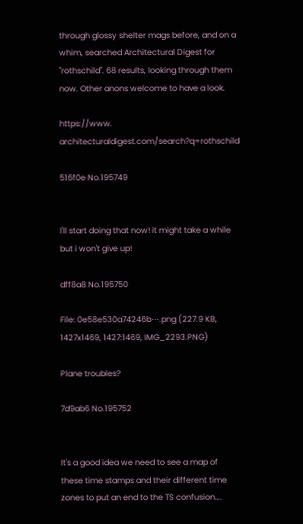through glossy shelter mags before, and on a whim, searched Architectural Digest for "rothschild". 68 results, looking through them now. Other anons welcome to have a look.

https://www. architecturaldigest.com/search?q=rothschild

516f0e No.195749


I'll start doing that now! it might take a while but i won't give up!

dff8a8 No.195750

File: 0e58e530a74246b⋯.png (227.9 KB, 1427x1469, 1427:1469, IMG_2293.PNG)

Plane troubles?

7d9ab6 No.195752


It's a good idea we need to see a map of these time stamps and their different time zones to put an end to the TS confusion….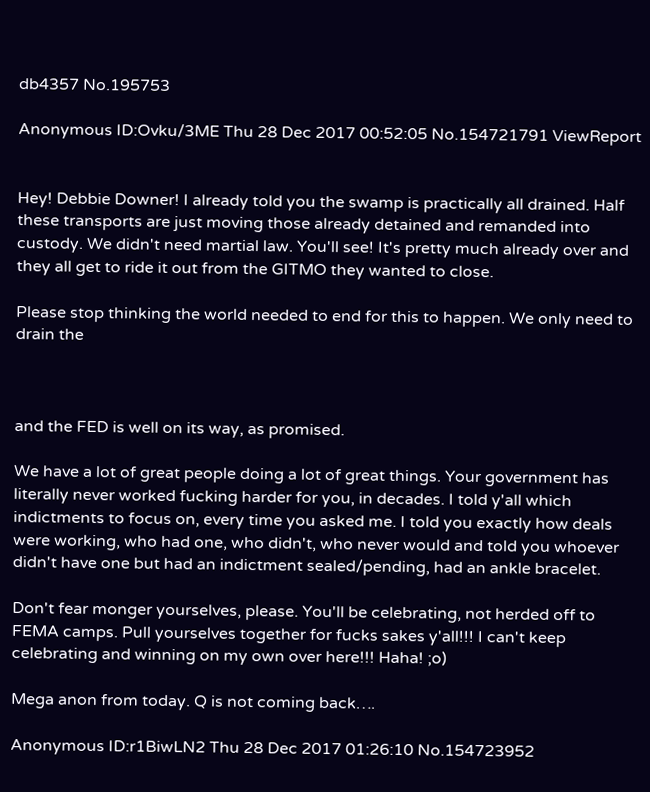db4357 No.195753

Anonymous ID:Ovku/3ME Thu 28 Dec 2017 00:52:05 No.154721791 ViewReport


Hey! Debbie Downer! I already told you the swamp is practically all drained. Half these transports are just moving those already detained and remanded into custody. We didn't need martial law. You'll see! It's pretty much already over and they all get to ride it out from the GITMO they wanted to close.

Please stop thinking the world needed to end for this to happen. We only need to drain the



and the FED is well on its way, as promised.

We have a lot of great people doing a lot of great things. Your government has literally never worked fucking harder for you, in decades. I told y'all which indictments to focus on, every time you asked me. I told you exactly how deals were working, who had one, who didn't, who never would and told you whoever didn't have one but had an indictment sealed/pending, had an ankle bracelet.

Don't fear monger yourselves, please. You'll be celebrating, not herded off to FEMA camps. Pull yourselves together for fucks sakes y'all!!! I can't keep celebrating and winning on my own over here!!! Haha! ;o)

Mega anon from today. Q is not coming back….

Anonymous ID:r1BiwLN2 Thu 28 Dec 2017 01:26:10 No.154723952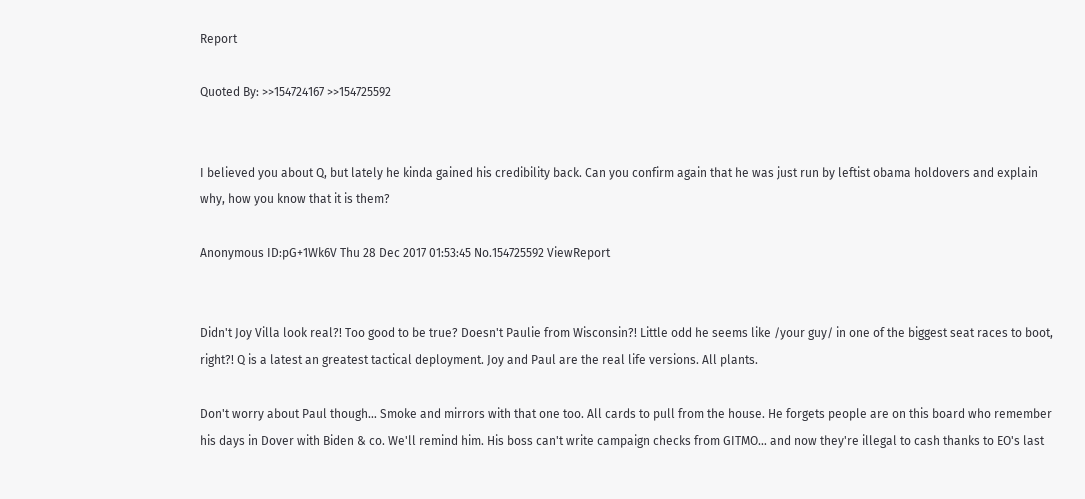Report

Quoted By: >>154724167 >>154725592


I believed you about Q, but lately he kinda gained his credibility back. Can you confirm again that he was just run by leftist obama holdovers and explain why, how you know that it is them?

Anonymous ID:pG+1Wk6V Thu 28 Dec 2017 01:53:45 No.154725592 ViewReport


Didn't Joy Villa look real?! Too good to be true? Doesn't Paulie from Wisconsin?! Little odd he seems like /your guy/ in one of the biggest seat races to boot, right?! Q is a latest an greatest tactical deployment. Joy and Paul are the real life versions. All plants.

Don't worry about Paul though… Smoke and mirrors with that one too. All cards to pull from the house. He forgets people are on this board who remember his days in Dover with Biden & co. We'll remind him. His boss can't write campaign checks from GITMO… and now they're illegal to cash thanks to EO's last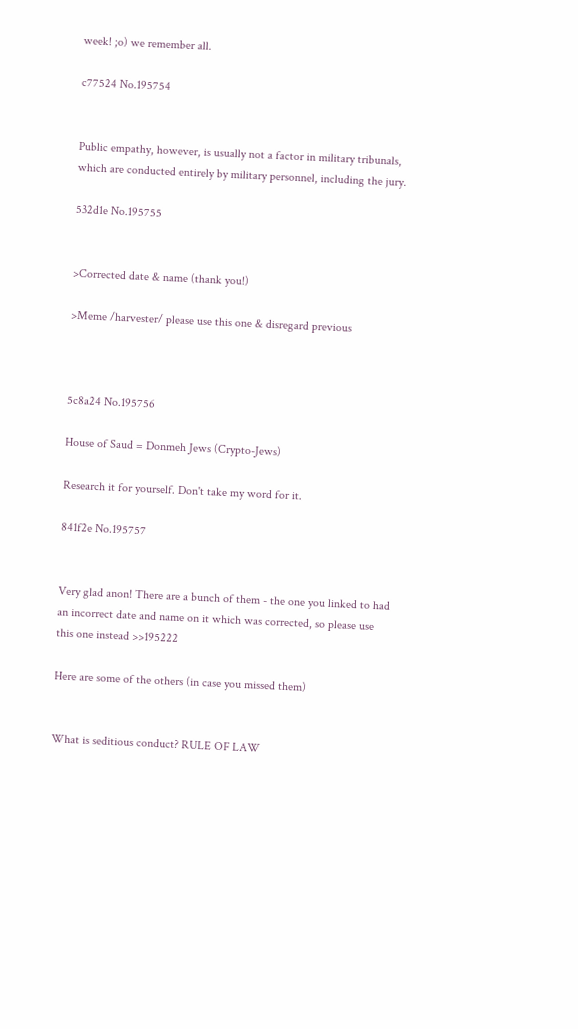week! ;o) we remember all.

c77524 No.195754


Public empathy, however, is usually not a factor in military tribunals, which are conducted entirely by military personnel, including the jury.

532d1e No.195755


>Corrected date & name (thank you!)

>Meme /harvester/ please use this one & disregard previous



5c8a24 No.195756

House of Saud = Donmeh Jews (Crypto-Jews)

Research it for yourself. Don't take my word for it.

841f2e No.195757


Very glad anon! There are a bunch of them - the one you linked to had an incorrect date and name on it which was corrected, so please use this one instead >>195222

Here are some of the others (in case you missed them)


What is seditious conduct? RULE OF LAW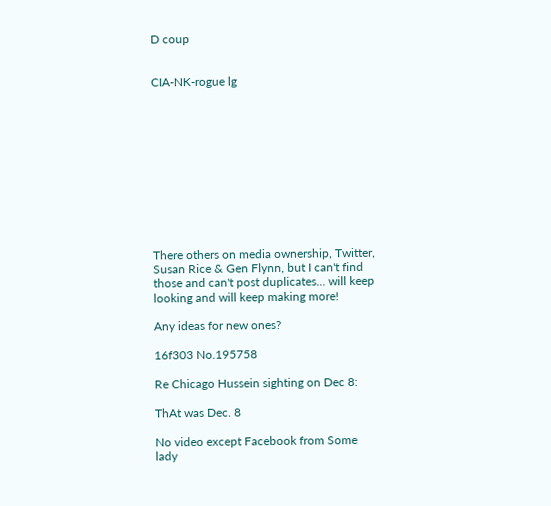D coup


CIA-NK-rogue lg











There others on media ownership, Twitter, Susan Rice & Gen Flynn, but I can't find those and can't post duplicates... will keep looking and will keep making more!

Any ideas for new ones?

16f303 No.195758

Re Chicago Hussein sighting on Dec 8:

ThAt was Dec. 8

No video except Facebook from Some lady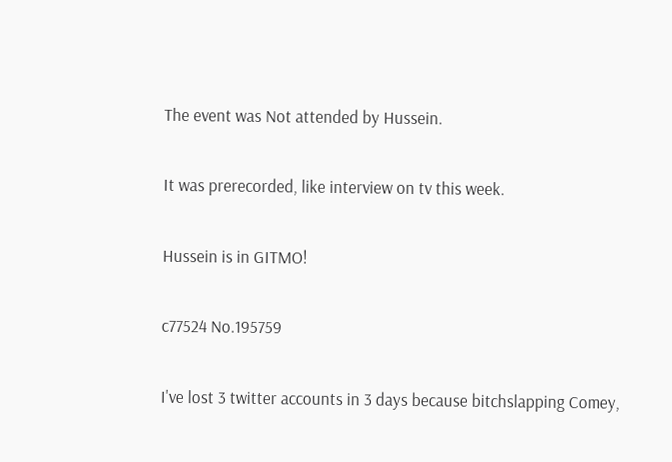The event was Not attended by Hussein.

It was prerecorded, like interview on tv this week.

Hussein is in GITMO!

c77524 No.195759

I've lost 3 twitter accounts in 3 days because bitchslapping Comey,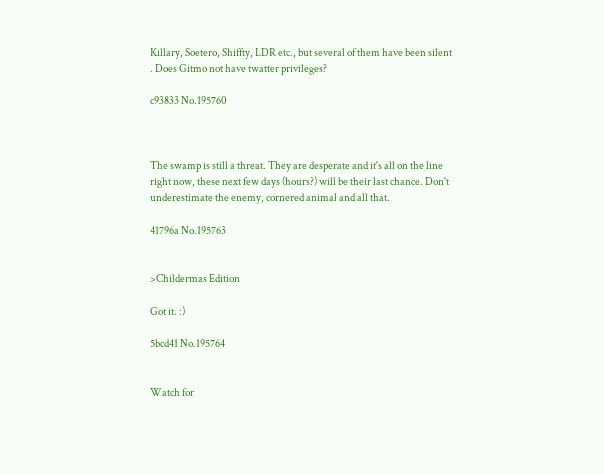Killary, Soetero, Shiffty, LDR etc., but several of them have been silent . Does Gitmo not have twatter privileges?

c93833 No.195760



The swamp is still a threat. They are desperate and it's all on the line right now, these next few days (hours?) will be their last chance. Don't underestimate the enemy, cornered animal and all that.

41796a No.195763


>Childermas Edition

Got it. :)

5bcd41 No.195764


Watch for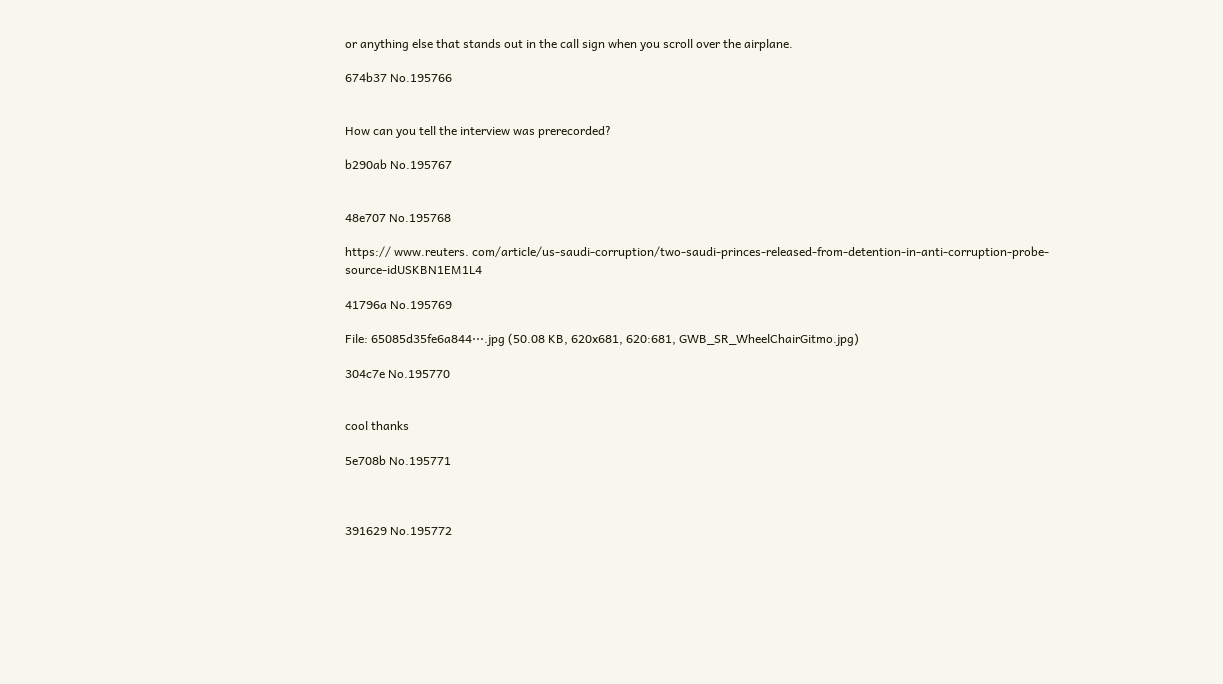or anything else that stands out in the call sign when you scroll over the airplane.

674b37 No.195766


How can you tell the interview was prerecorded?

b290ab No.195767


48e707 No.195768

https:// www.reuters. com/article/us-saudi-corruption/two-saudi-princes-released-from-detention-in-anti-corruption-probe-source-idUSKBN1EM1L4

41796a No.195769

File: 65085d35fe6a844⋯.jpg (50.08 KB, 620x681, 620:681, GWB_SR_WheelChairGitmo.jpg)

304c7e No.195770


cool thanks

5e708b No.195771



391629 No.195772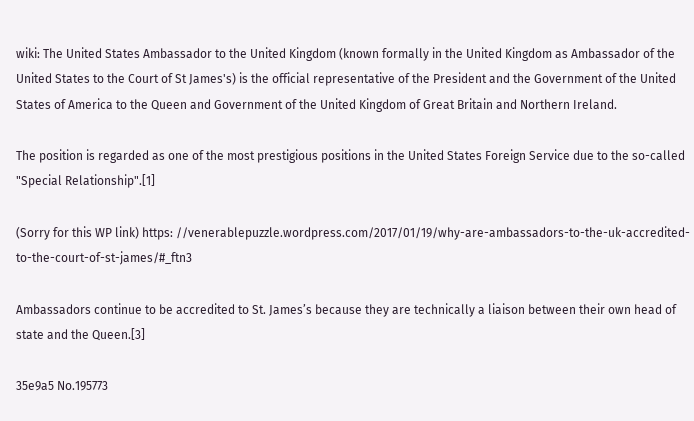wiki: The United States Ambassador to the United Kingdom (known formally in the United Kingdom as Ambassador of the United States to the Court of St James's) is the official representative of the President and the Government of the United States of America to the Queen and Government of the United Kingdom of Great Britain and Northern Ireland.

The position is regarded as one of the most prestigious positions in the United States Foreign Service due to the so-called "Special Relationship".[1]

(Sorry for this WP link) https: //venerablepuzzle.wordpress.com/2017/01/19/why-are-ambassadors-to-the-uk-accredited-to-the-court-of-st-james/#_ftn3

Ambassadors continue to be accredited to St. James’s because they are technically a liaison between their own head of state and the Queen.[3]

35e9a5 No.195773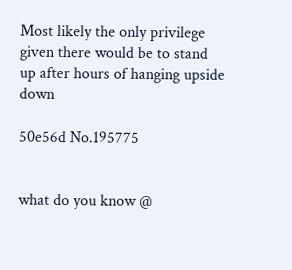Most likely the only privilege given there would be to stand up after hours of hanging upside down

50e56d No.195775


what do you know @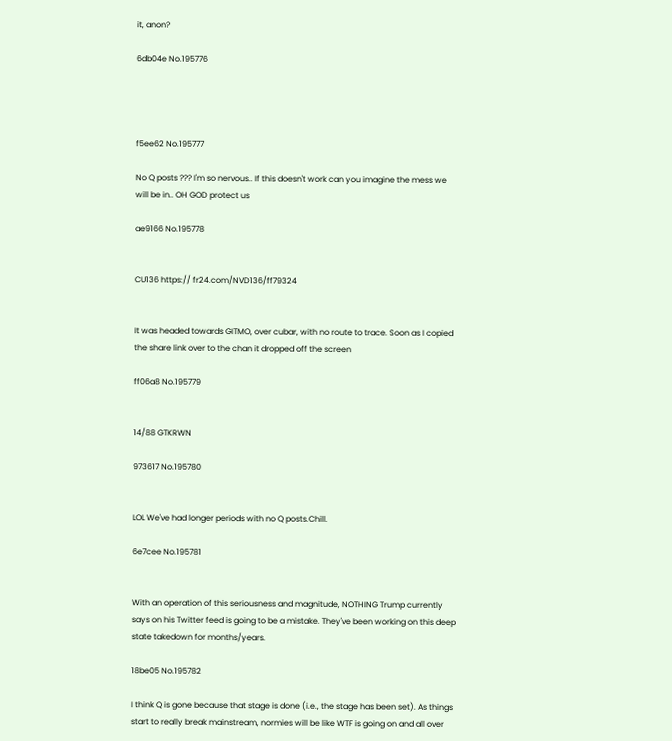it, anon?

6db04e No.195776




f5ee62 No.195777

No Q posts ??? I'm so nervous.. If this doesn't work can you imagine the mess we will be in.. OH GOD protect us

ae9166 No.195778


CU136 https:// fr24.com/NVD136/ff79324


It was headed towards GITMO, over cubar, with no route to trace. Soon as I copied the share link over to the chan it dropped off the screen

ff06a8 No.195779


14/88 GTKRWN

973617 No.195780


LOL We've had longer periods with no Q posts.Chill.

6e7cee No.195781


With an operation of this seriousness and magnitude, NOTHING Trump currently says on his Twitter feed is going to be a mistake. They've been working on this deep state takedown for months/years.

18be05 No.195782

I think Q is gone because that stage is done (i.e., the stage has been set). As things start to really break mainstream, normies will be like WTF is going on and all over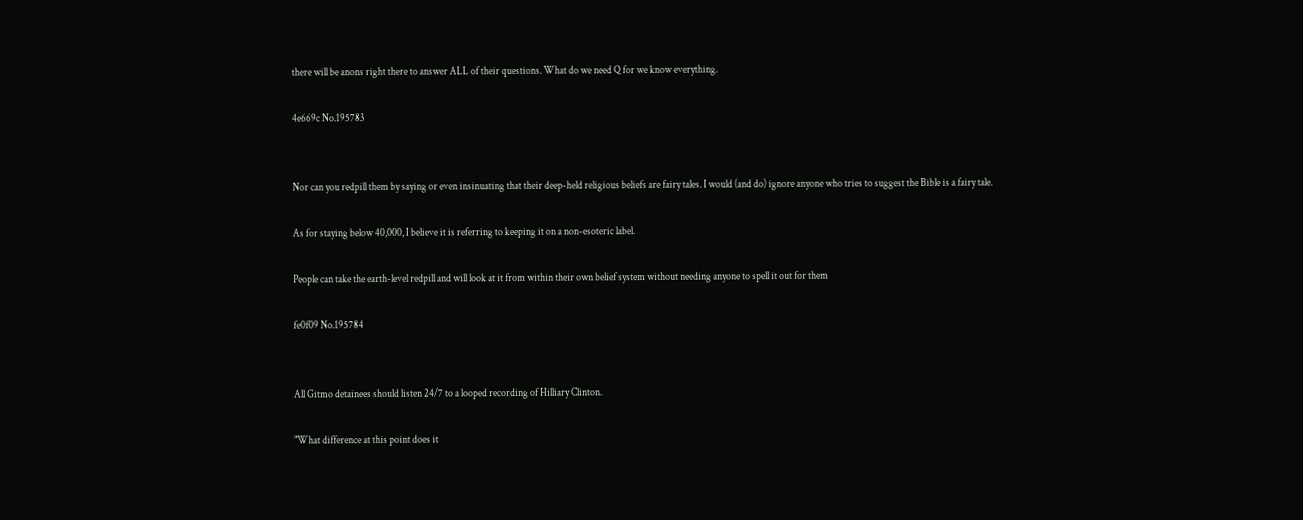there will be anons right there to answer ALL of their questions. What do we need Q for we know everything.

4e669c No.195783


Nor can you redpill them by saying or even insinuating that their deep-held religious beliefs are fairy tales. I would (and do) ignore anyone who tries to suggest the Bible is a fairy tale.

As for staying below 40,000, I believe it is referring to keeping it on a non-esoteric label.

People can take the earth-level redpill and will look at it from within their own belief system without needing anyone to spell it out for them

fe0f09 No.195784


All Gitmo detainees should listen 24/7 to a looped recording of Hilliary Clinton.

"What difference at this point does it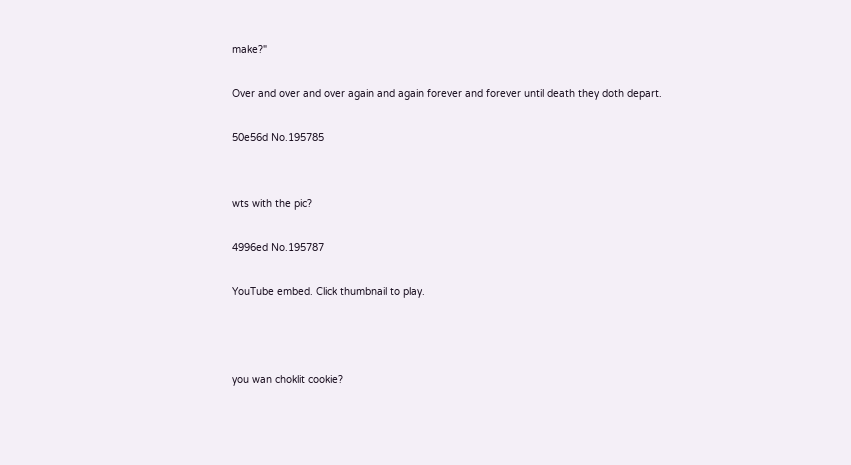make?"

Over and over and over again and again forever and forever until death they doth depart.

50e56d No.195785


wts with the pic?

4996ed No.195787

YouTube embed. Click thumbnail to play.



you wan choklit cookie?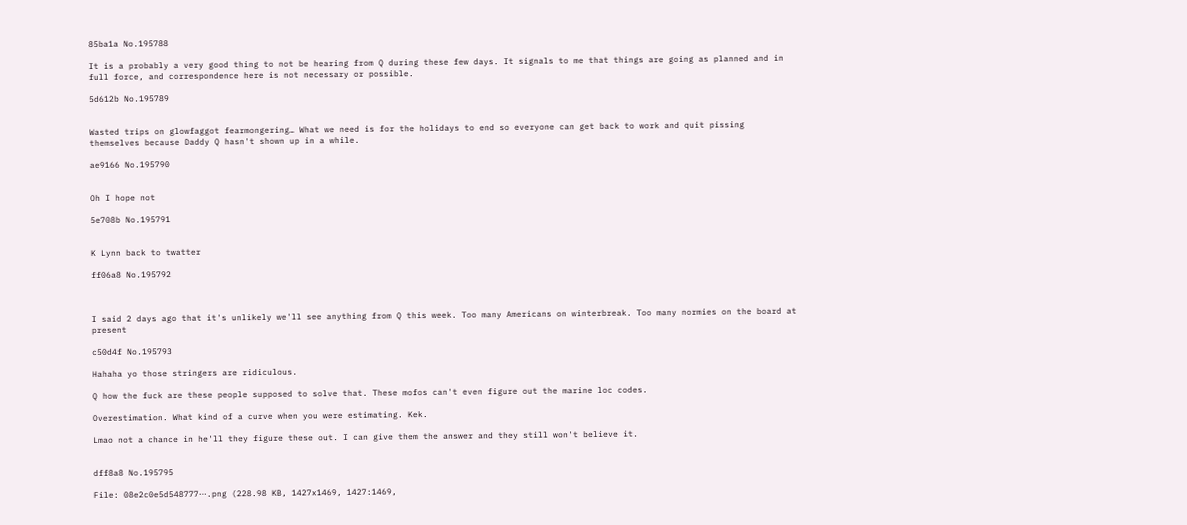85ba1a No.195788

It is a probably a very good thing to not be hearing from Q during these few days. It signals to me that things are going as planned and in full force, and correspondence here is not necessary or possible.

5d612b No.195789


Wasted trips on glowfaggot fearmongering… What we need is for the holidays to end so everyone can get back to work and quit pissing themselves because Daddy Q hasn't shown up in a while.

ae9166 No.195790


Oh I hope not

5e708b No.195791


K Lynn back to twatter

ff06a8 No.195792



I said 2 days ago that it's unlikely we'll see anything from Q this week. Too many Americans on winterbreak. Too many normies on the board at present

c50d4f No.195793

Hahaha yo those stringers are ridiculous.

Q how the fuck are these people supposed to solve that. These mofos can't even figure out the marine loc codes.

Overestimation. What kind of a curve when you were estimating. Kek.

Lmao not a chance in he'll they figure these out. I can give them the answer and they still won't believe it.


dff8a8 No.195795

File: 08e2c0e5d548777⋯.png (228.98 KB, 1427x1469, 1427:1469,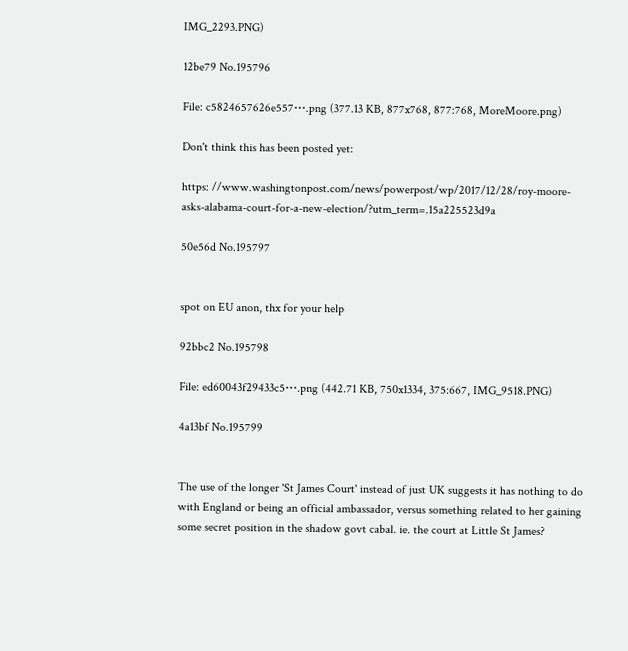IMG_2293.PNG)

12be79 No.195796

File: c5824657626e557⋯.png (377.13 KB, 877x768, 877:768, MoreMoore.png)

Don't think this has been posted yet:

https: //www.washingtonpost.com/news/powerpost/wp/2017/12/28/roy-moore-asks-alabama-court-for-a-new-election/?utm_term=.15a225523d9a

50e56d No.195797


spot on EU anon, thx for your help

92bbc2 No.195798

File: ed60043f29433c5⋯.png (442.71 KB, 750x1334, 375:667, IMG_9518.PNG)

4a13bf No.195799


The use of the longer 'St James Court' instead of just UK suggests it has nothing to do with England or being an official ambassador, versus something related to her gaining some secret position in the shadow govt cabal. ie. the court at Little St James?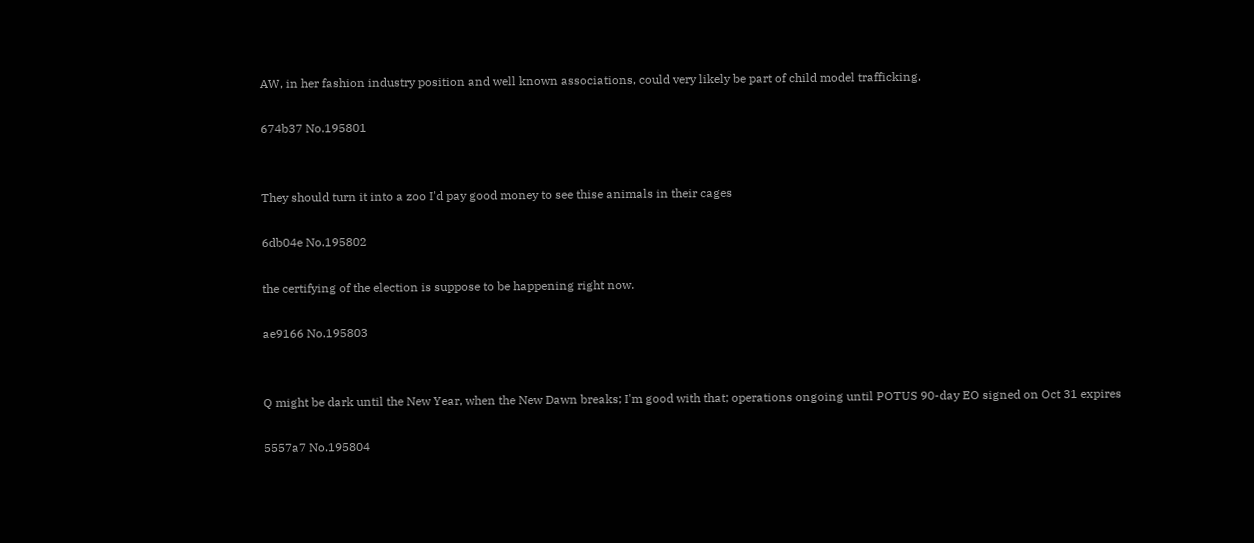AW, in her fashion industry position and well known associations, could very likely be part of child model trafficking.

674b37 No.195801


They should turn it into a zoo I'd pay good money to see thise animals in their cages

6db04e No.195802

the certifying of the election is suppose to be happening right now.

ae9166 No.195803


Q might be dark until the New Year, when the New Dawn breaks; I'm good with that; operations ongoing until POTUS 90-day EO signed on Oct 31 expires

5557a7 No.195804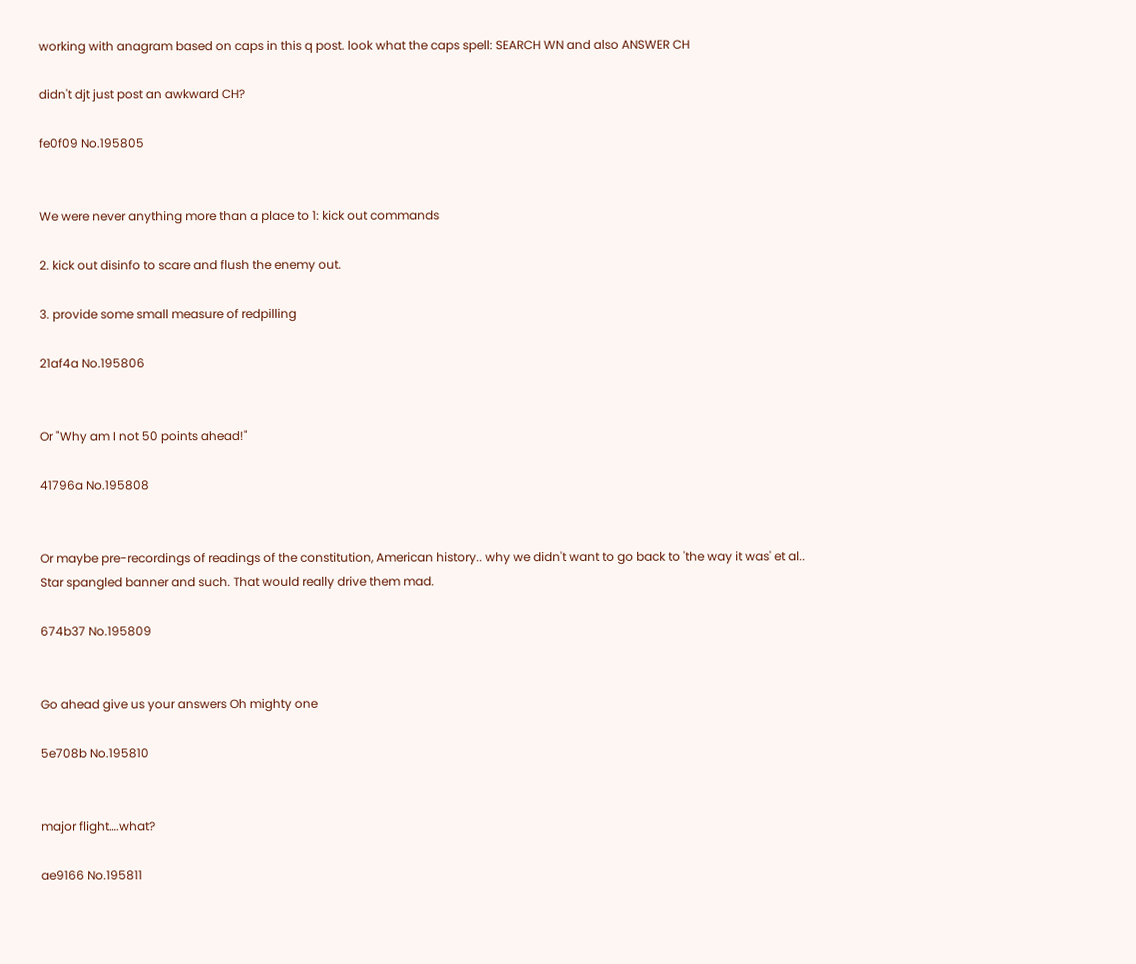working with anagram based on caps in this q post. look what the caps spell: SEARCH WN and also ANSWER CH

didn't djt just post an awkward CH?

fe0f09 No.195805


We were never anything more than a place to 1: kick out commands

2. kick out disinfo to scare and flush the enemy out.

3. provide some small measure of redpilling

21af4a No.195806


Or "Why am I not 50 points ahead!"

41796a No.195808


Or maybe pre-recordings of readings of the constitution, American history.. why we didn't want to go back to 'the way it was' et al.. Star spangled banner and such. That would really drive them mad.

674b37 No.195809


Go ahead give us your answers Oh mighty one

5e708b No.195810


major flight….what?

ae9166 No.195811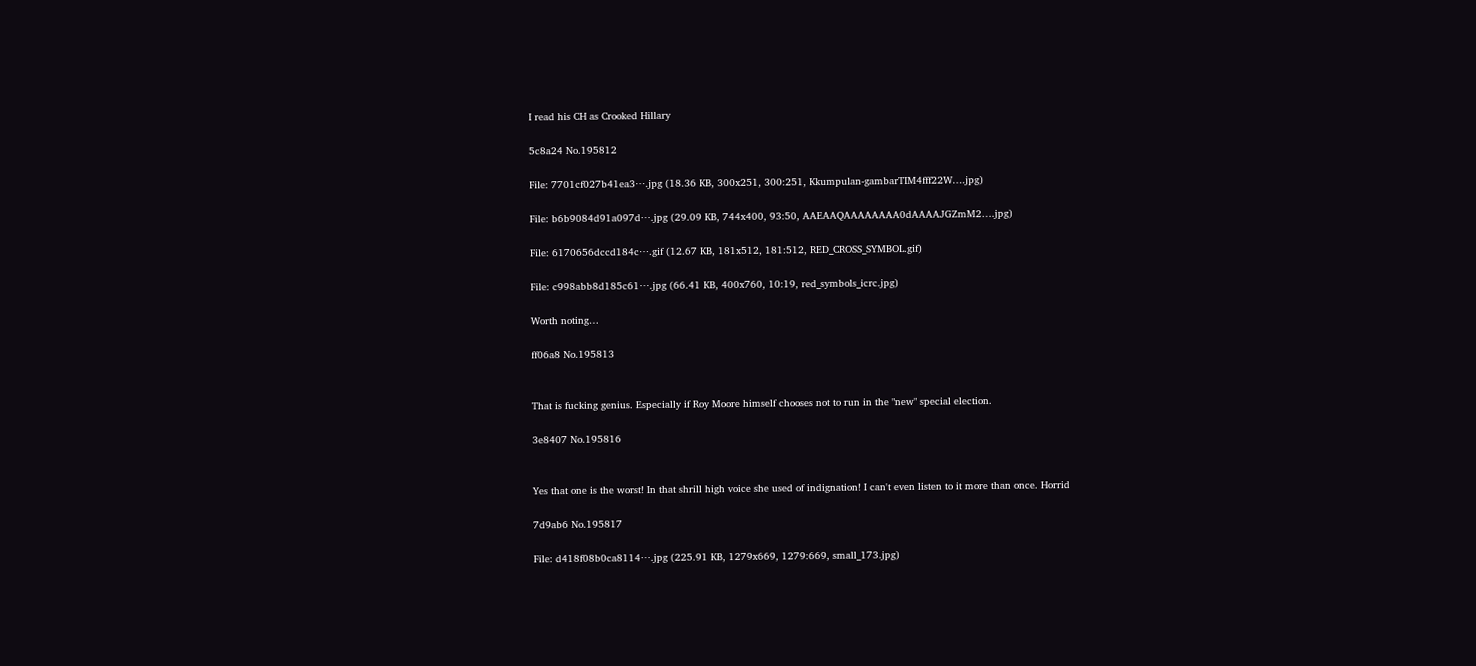I read his CH as Crooked Hillary

5c8a24 No.195812

File: 7701cf027b41ea3⋯.jpg (18.36 KB, 300x251, 300:251, Kkumpulan-gambarTIM4fff22W….jpg)

File: b6b9084d91a097d⋯.jpg (29.09 KB, 744x400, 93:50, AAEAAQAAAAAAAA0dAAAAJGZmM2….jpg)

File: 6170656dccd184c⋯.gif (12.67 KB, 181x512, 181:512, RED_CROSS_SYMBOL.gif)

File: c998abb8d185c61⋯.jpg (66.41 KB, 400x760, 10:19, red_symbols_icrc.jpg)

Worth noting…

ff06a8 No.195813


That is fucking genius. Especially if Roy Moore himself chooses not to run in the "new" special election.

3e8407 No.195816


Yes that one is the worst! In that shrill high voice she used of indignation! I can't even listen to it more than once. Horrid

7d9ab6 No.195817

File: d418f08b0ca8114⋯.jpg (225.91 KB, 1279x669, 1279:669, small_173.jpg)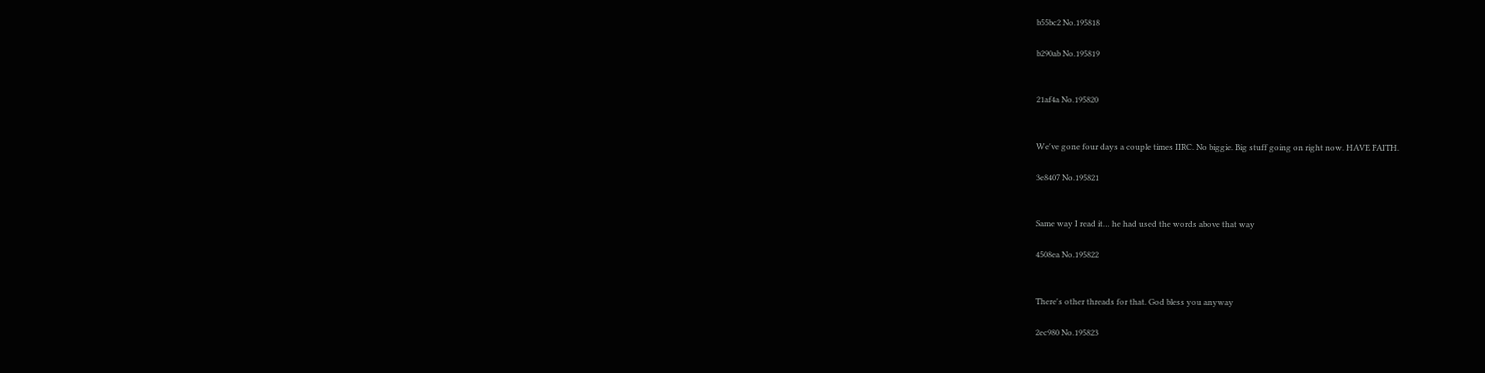b55bc2 No.195818

b290ab No.195819


21af4a No.195820


We've gone four days a couple times IIRC. No biggie. Big stuff going on right now. HAVE FAITH.

3e8407 No.195821


Same way I read it… he had used the words above that way

4508ea No.195822


There's other threads for that. God bless you anyway

2ec980 No.195823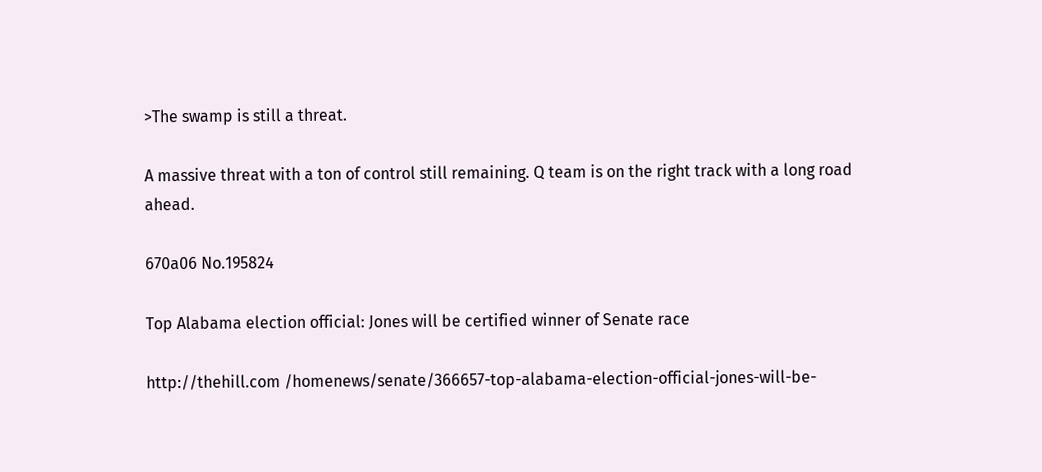>The swamp is still a threat.

A massive threat with a ton of control still remaining. Q team is on the right track with a long road ahead.

670a06 No.195824

Top Alabama election official: Jones will be certified winner of Senate race

http://thehill.com /homenews/senate/366657-top-alabama-election-official-jones-will-be-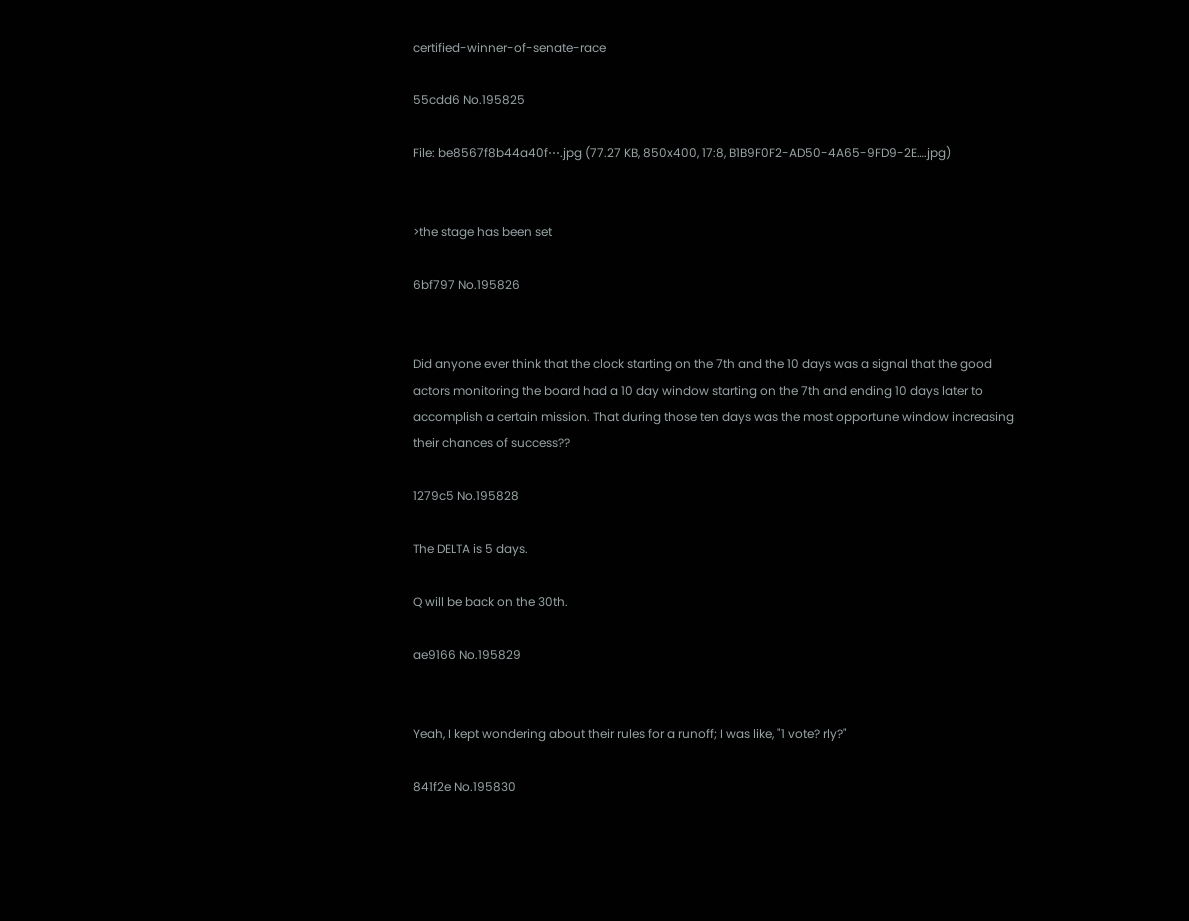certified-winner-of-senate-race

55cdd6 No.195825

File: be8567f8b44a40f⋯.jpg (77.27 KB, 850x400, 17:8, B1B9F0F2-AD50-4A65-9FD9-2E….jpg)


>the stage has been set

6bf797 No.195826


Did anyone ever think that the clock starting on the 7th and the 10 days was a signal that the good actors monitoring the board had a 10 day window starting on the 7th and ending 10 days later to accomplish a certain mission. That during those ten days was the most opportune window increasing their chances of success??

1279c5 No.195828

The DELTA is 5 days.

Q will be back on the 30th.

ae9166 No.195829


Yeah, I kept wondering about their rules for a runoff; I was like, "1 vote? rly?"

841f2e No.195830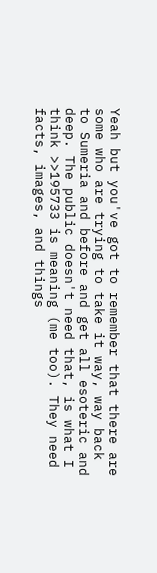Yeah but you've got to remember that there are some who are trying to take it way, way back to Sumeria and before and get all esoteric and deep. The public doesn't need that, is what I think >>195733 is meaning (me too). They need facts, images, and things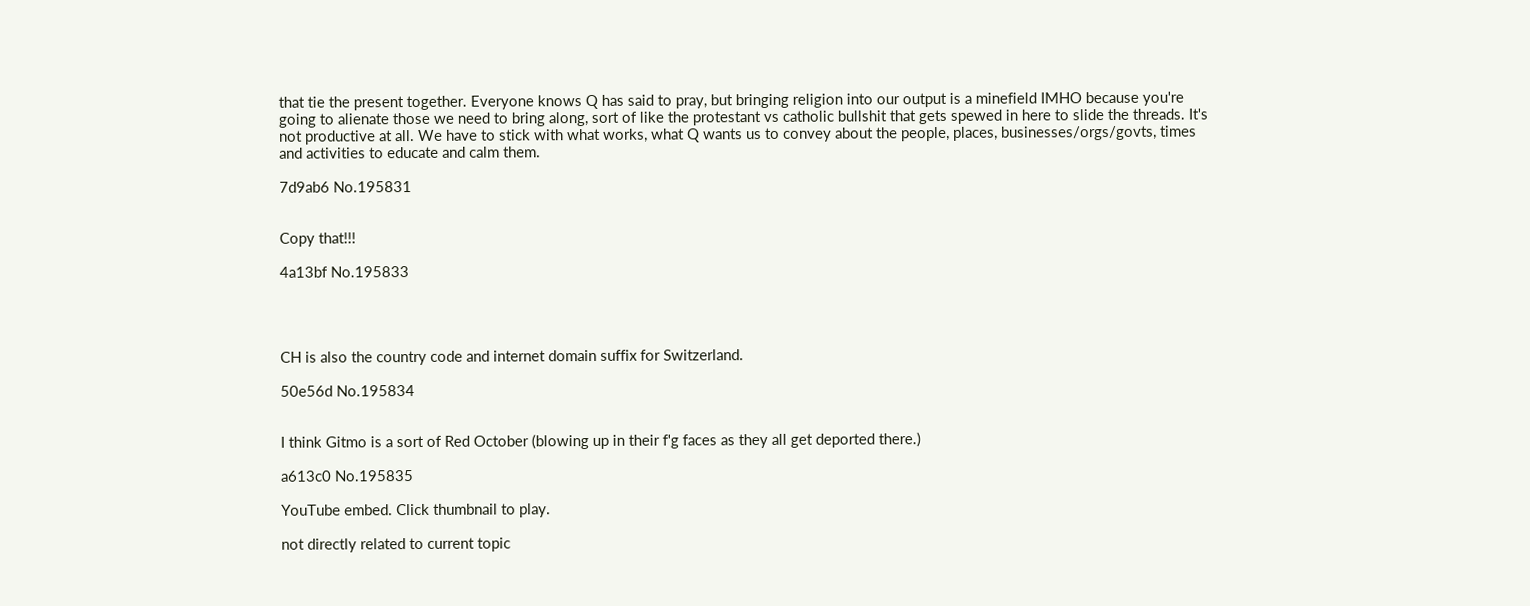that tie the present together. Everyone knows Q has said to pray, but bringing religion into our output is a minefield IMHO because you're going to alienate those we need to bring along, sort of like the protestant vs catholic bullshit that gets spewed in here to slide the threads. It's not productive at all. We have to stick with what works, what Q wants us to convey about the people, places, businesses/orgs/govts, times and activities to educate and calm them.

7d9ab6 No.195831


Copy that!!!

4a13bf No.195833




CH is also the country code and internet domain suffix for Switzerland.

50e56d No.195834


I think Gitmo is a sort of Red October (blowing up in their f'g faces as they all get deported there.)

a613c0 No.195835

YouTube embed. Click thumbnail to play.

not directly related to current topic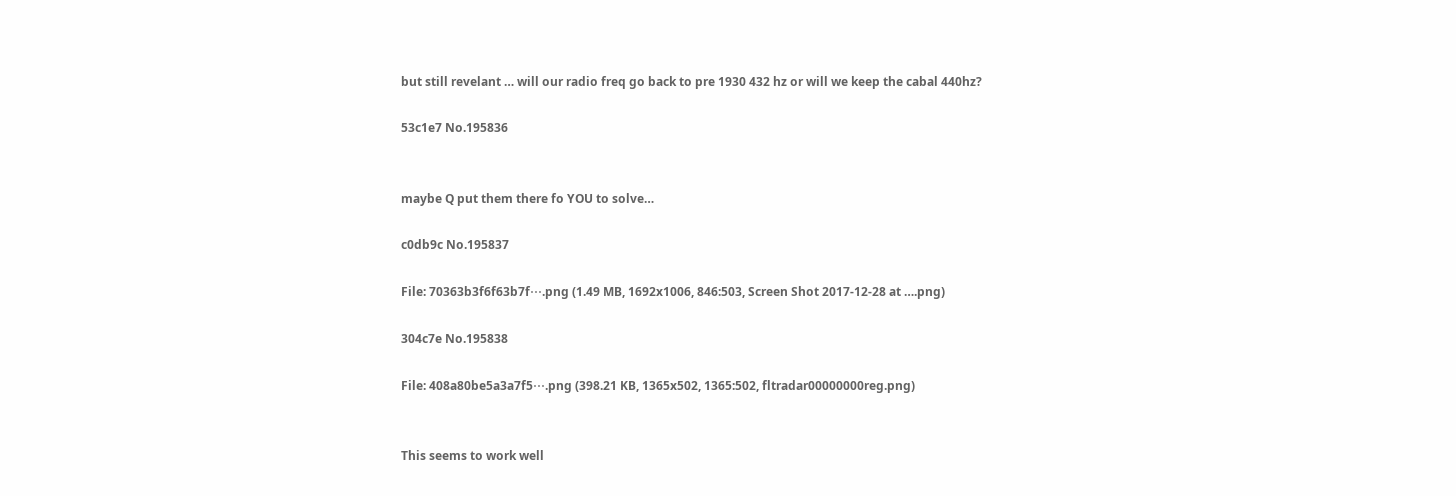but still revelant … will our radio freq go back to pre 1930 432 hz or will we keep the cabal 440hz?

53c1e7 No.195836


maybe Q put them there fo YOU to solve…

c0db9c No.195837

File: 70363b3f6f63b7f⋯.png (1.49 MB, 1692x1006, 846:503, Screen Shot 2017-12-28 at ….png)

304c7e No.195838

File: 408a80be5a3a7f5⋯.png (398.21 KB, 1365x502, 1365:502, fltradar00000000reg.png)


This seems to work well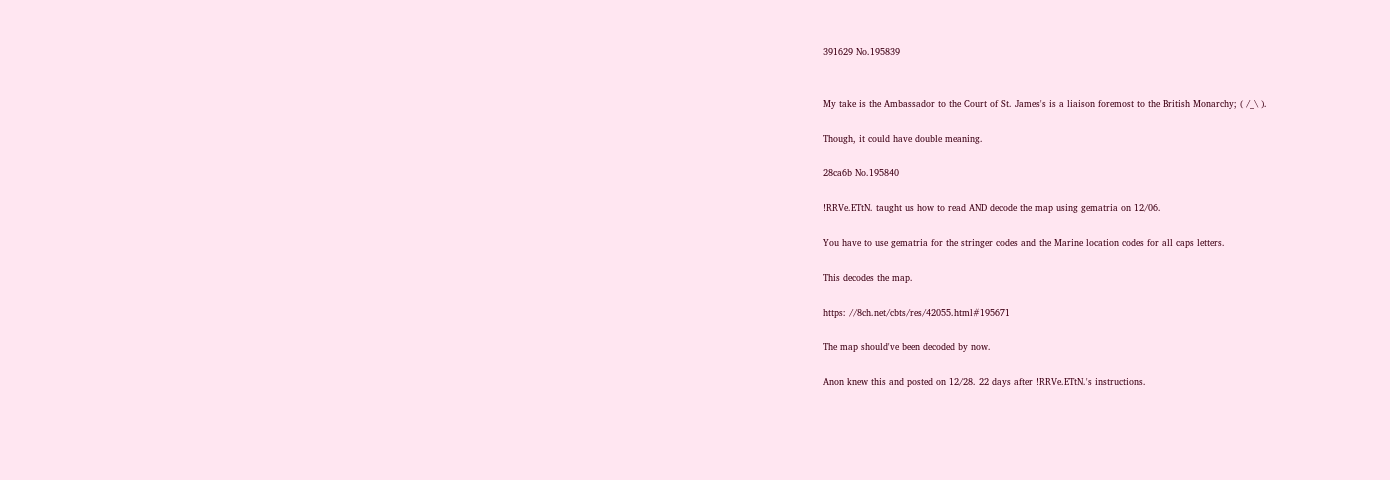391629 No.195839


My take is the Ambassador to the Court of St. James's is a liaison foremost to the British Monarchy; ( /_\ ).

Though, it could have double meaning.

28ca6b No.195840

!RRVe.ETtN. taught us how to read AND decode the map using gematria on 12/06.

You have to use gematria for the stringer codes and the Marine location codes for all caps letters.

This decodes the map.

https: //8ch.net/cbts/res/42055.html#195671

The map should've been decoded by now.

Anon knew this and posted on 12/28. 22 days after !RRVe.ETtN.'s instructions.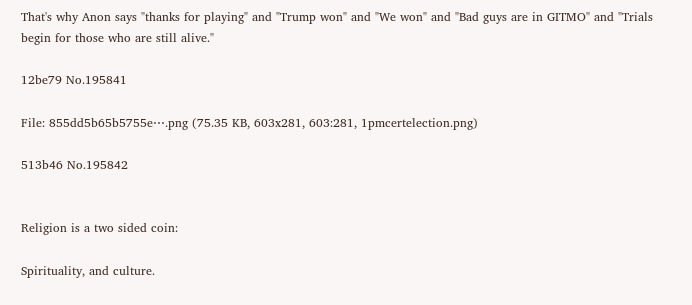That's why Anon says "thanks for playing" and "Trump won" and "We won" and "Bad guys are in GITMO" and "Trials begin for those who are still alive."

12be79 No.195841

File: 855dd5b65b5755e⋯.png (75.35 KB, 603x281, 603:281, 1pmcertelection.png)

513b46 No.195842


Religion is a two sided coin:

Spirituality, and culture.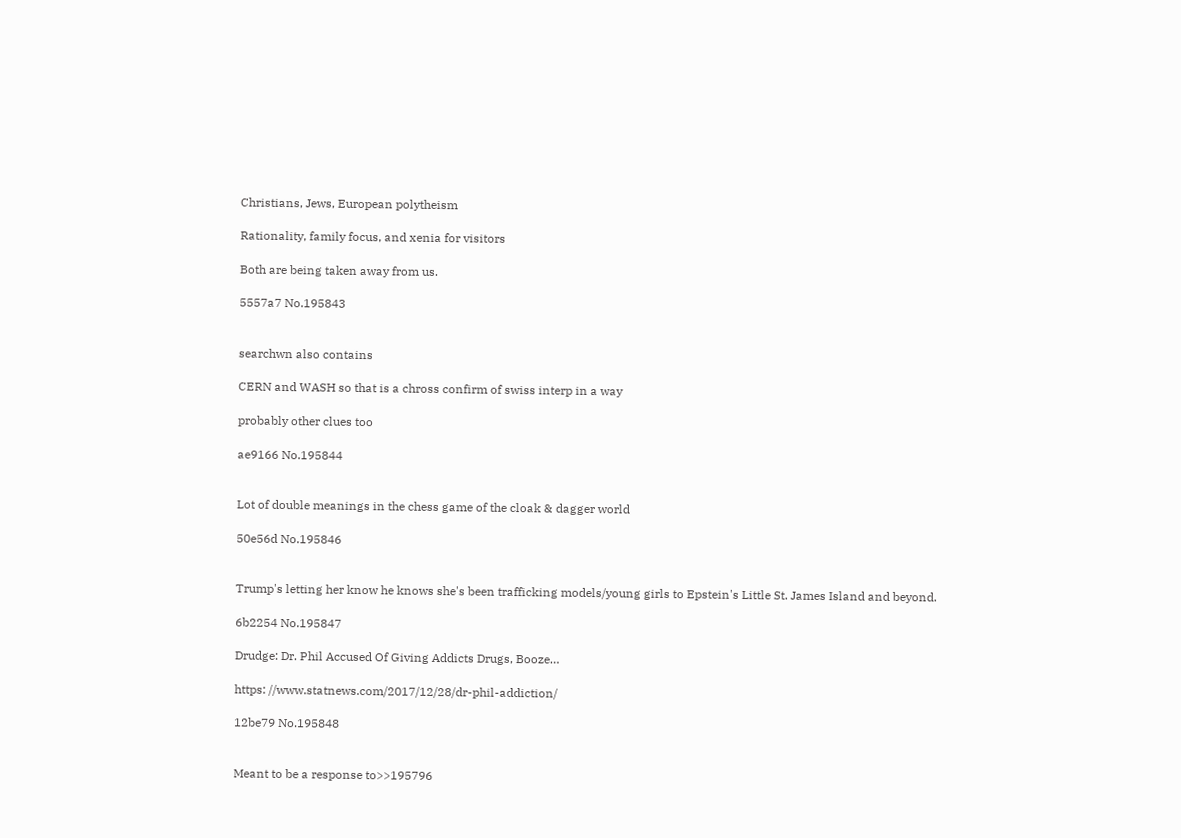Christians, Jews, European polytheism

Rationality, family focus, and xenia for visitors

Both are being taken away from us.

5557a7 No.195843


searchwn also contains

CERN and WASH so that is a chross confirm of swiss interp in a way

probably other clues too

ae9166 No.195844


Lot of double meanings in the chess game of the cloak & dagger world

50e56d No.195846


Trump's letting her know he knows she's been trafficking models/young girls to Epstein's Little St. James Island and beyond.

6b2254 No.195847

Drudge: Dr. Phil Accused Of Giving Addicts Drugs, Booze…

https: //www.statnews.com/2017/12/28/dr-phil-addiction/

12be79 No.195848


Meant to be a response to>>195796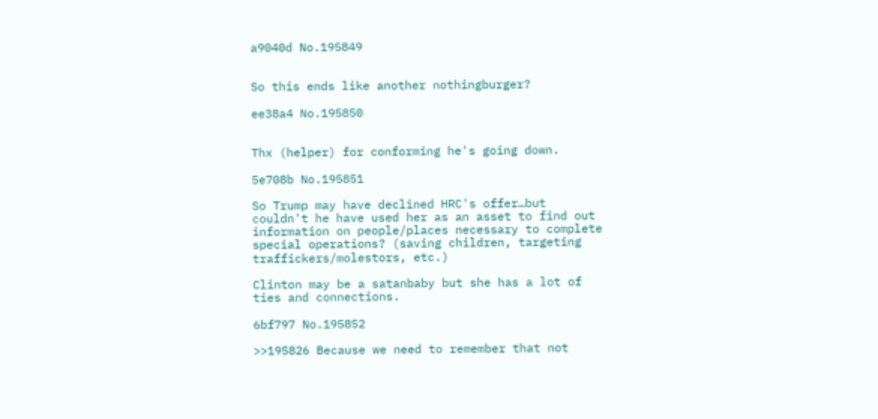a9040d No.195849


So this ends like another nothingburger?

ee38a4 No.195850


Thx (helper) for conforming he's going down.

5e708b No.195851

So Trump may have declined HRC's offer…but couldn't he have used her as an asset to find out information on people/places necessary to complete special operations? (saving children, targeting traffickers/molestors, etc.)

Clinton may be a satanbaby but she has a lot of ties and connections.

6bf797 No.195852

>>195826 Because we need to remember that not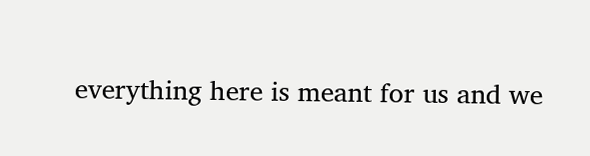everything here is meant for us and we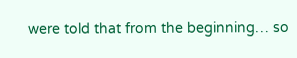were told that from the beginning… so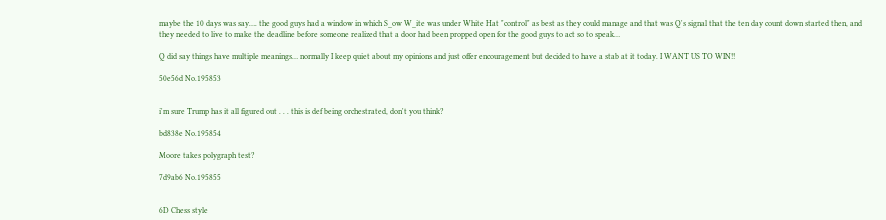maybe the 10 days was say…. the good guys had a window in which S_ow W_ite was under White Hat "control" as best as they could manage and that was Q's signal that the ten day count down started then, and they needed to live to make the deadline before someone realized that a door had been propped open for the good guys to act so to speak…

Q did say things have multiple meanings… normally I keep quiet about my opinions and just offer encouragement but decided to have a stab at it today. I WANT US TO WIN!!

50e56d No.195853


i'm sure Trump has it all figured out . . . this is def being orchestrated, don't you think?

bd838e No.195854

Moore takes polygraph test?

7d9ab6 No.195855


6D Chess style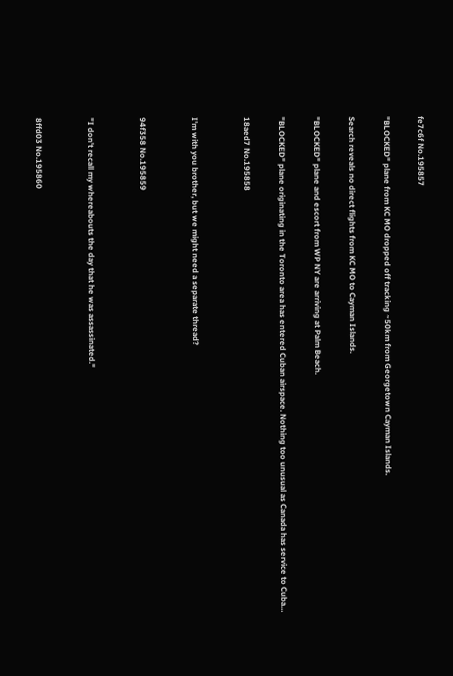fe7c6f No.195857

"BLOCKED" plane from KC MO dropped off tracking ~50km from Georgetown Cayman Islands.

Search reveals no direct flights from KC MO to Cayman Islands.

"BLOCKED" plane and escort from WP NY are arriving at Palm Beach.

"BLOCKED" plane originating in the Toronto area has entered Cuban airspace. Nothing too unusual as Canada has service to Cuba…

18aed7 No.195858


I'm with you brother, but we might need a separate thread?


94f358 No.195859


"I don't recall my whereabouts the day that he was assassinated."


8ffd03 No.195860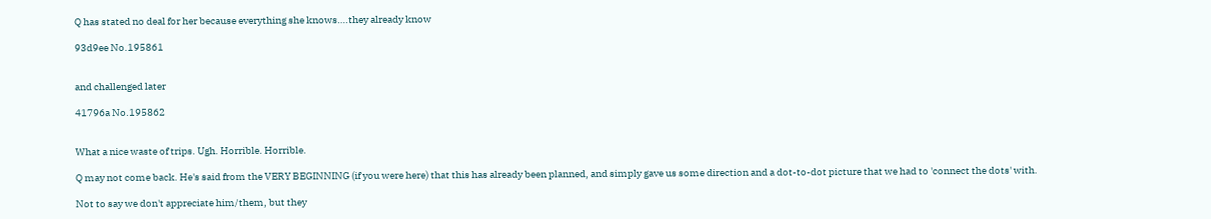Q has stated no deal for her because everything she knows….they already know

93d9ee No.195861


and challenged later

41796a No.195862


What a nice waste of trips. Ugh. Horrible. Horrible.

Q may not come back. He's said from the VERY BEGINNING (if you were here) that this has already been planned, and simply gave us some direction and a dot-to-dot picture that we had to 'connect the dots' with.

Not to say we don't appreciate him/them, but they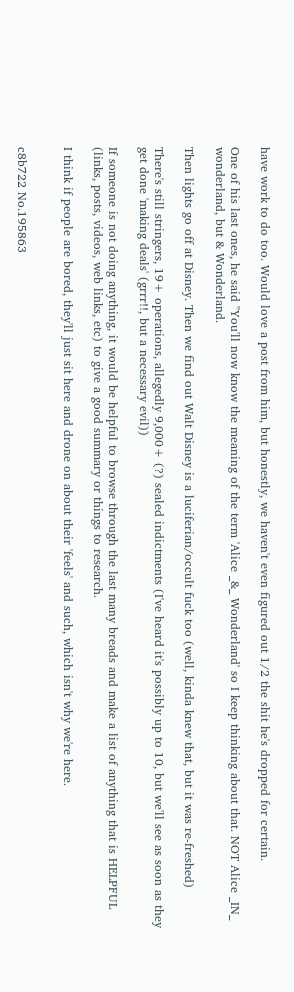have work to do too. Would love a post from him, but honestly, we haven't even figured out 1/2 the shit he's dropped for certain.

One of his last ones, he said "You'll now know the meaning of the term 'Alice _&_ Wonderland' so I keep thinking about that. NOT Alice _IN_ wonderland, but & Wonderland.

Then lights go off at Disney. Then we find out Walt Disney is a luciferian/occult fuck too (well, kinda knew that, but it was re-freshed)

There's still stringers, 19+ operations, allegedly 9,000+ (?) sealed indictments (I've heard it's possibly up to 10, but we'll see as soon as they get done 'making deals' (grrr!!, but a necessary evil))

If someone is not doing anything, it would be helpful to browse through the last many breads and make a list of anything that is HELPFUL (links, posts, videos, web links, etc) to give a good summary or things to research.

I think if people are bored, they'll just sit here and drone on about their 'feels' and such, which isn't why we're here.


c8b722 No.195863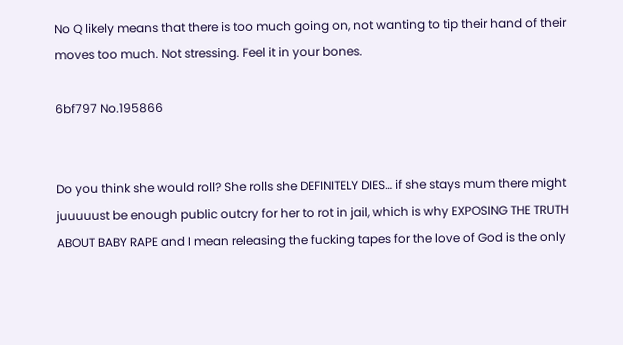No Q likely means that there is too much going on, not wanting to tip their hand of their moves too much. Not stressing. Feel it in your bones.

6bf797 No.195866


Do you think she would roll? She rolls she DEFINITELY DIES… if she stays mum there might juuuuust be enough public outcry for her to rot in jail, which is why EXPOSING THE TRUTH ABOUT BABY RAPE and I mean releasing the fucking tapes for the love of God is the only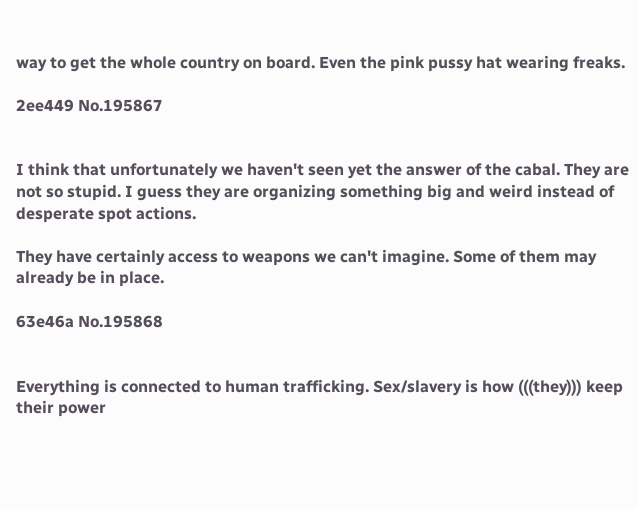way to get the whole country on board. Even the pink pussy hat wearing freaks.

2ee449 No.195867


I think that unfortunately we haven't seen yet the answer of the cabal. They are not so stupid. I guess they are organizing something big and weird instead of desperate spot actions.

They have certainly access to weapons we can't imagine. Some of them may already be in place.

63e46a No.195868


Everything is connected to human trafficking. Sex/slavery is how (((they))) keep their power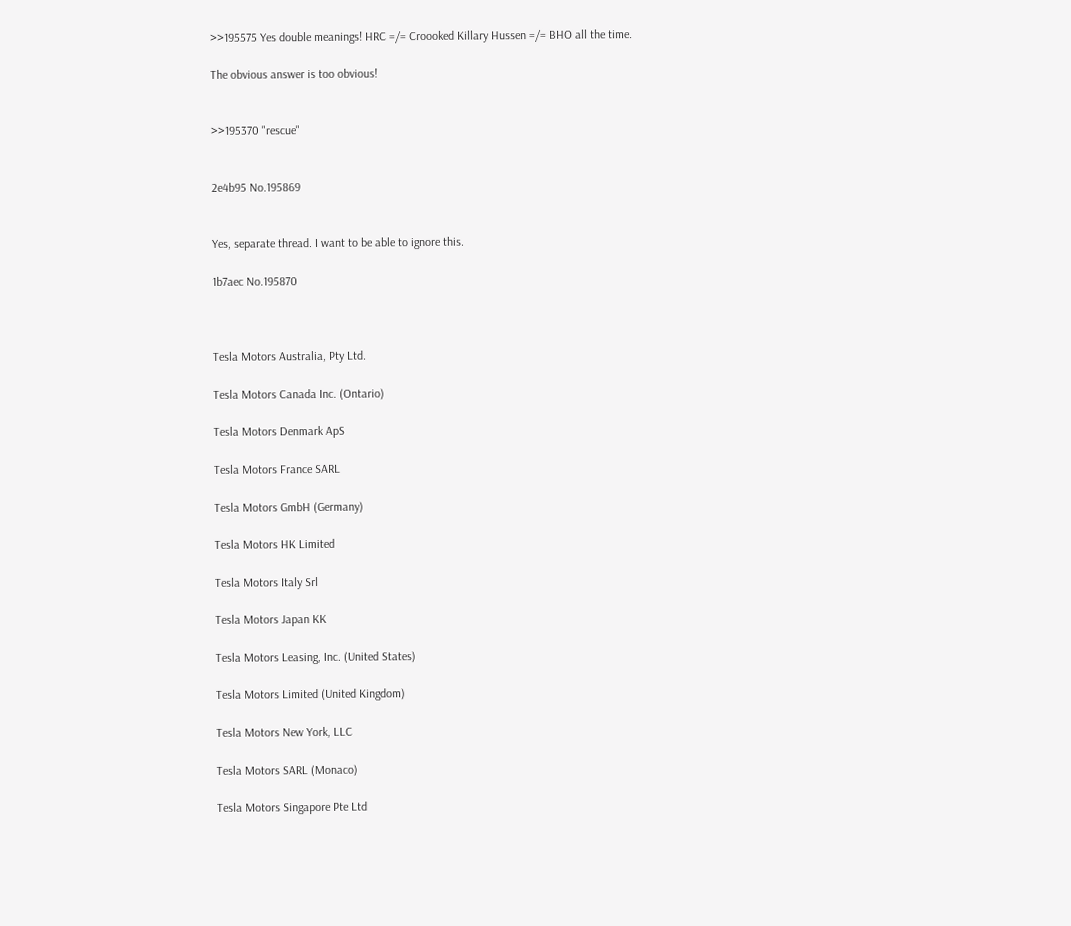>>195575 Yes double meanings! HRC =/= Croooked Killary Hussen =/= BHO all the time.

The obvious answer is too obvious!


>>195370 "rescue"


2e4b95 No.195869


Yes, separate thread. I want to be able to ignore this.

1b7aec No.195870



Tesla Motors Australia, Pty Ltd.

Tesla Motors Canada Inc. (Ontario)

Tesla Motors Denmark ApS

Tesla Motors France SARL

Tesla Motors GmbH (Germany)

Tesla Motors HK Limited

Tesla Motors Italy Srl

Tesla Motors Japan KK

Tesla Motors Leasing, Inc. (United States)

Tesla Motors Limited (United Kingdom)

Tesla Motors New York, LLC

Tesla Motors SARL (Monaco)

Tesla Motors Singapore Pte Ltd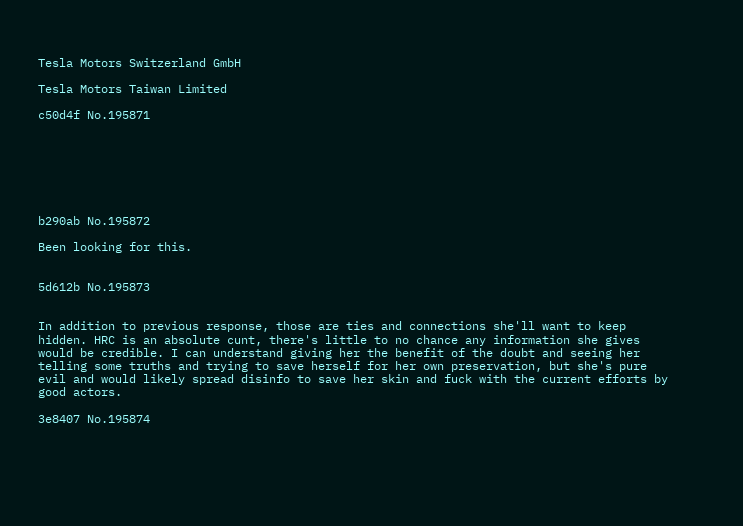Tesla Motors Switzerland GmbH

Tesla Motors Taiwan Limited

c50d4f No.195871







b290ab No.195872

Been looking for this.


5d612b No.195873


In addition to previous response, those are ties and connections she'll want to keep hidden. HRC is an absolute cunt, there's little to no chance any information she gives would be credible. I can understand giving her the benefit of the doubt and seeing her telling some truths and trying to save herself for her own preservation, but she's pure evil and would likely spread disinfo to save her skin and fuck with the current efforts by good actors.

3e8407 No.195874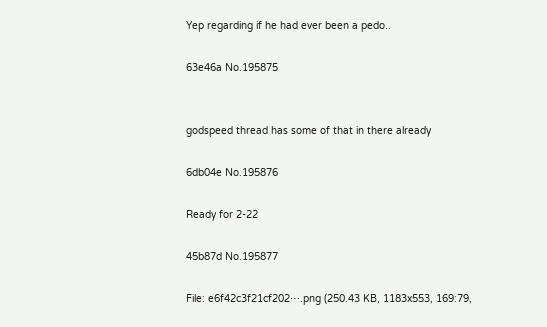Yep regarding if he had ever been a pedo..

63e46a No.195875


godspeed thread has some of that in there already

6db04e No.195876

Ready for 2-22

45b87d No.195877

File: e6f42c3f21cf202⋯.png (250.43 KB, 1183x553, 169:79,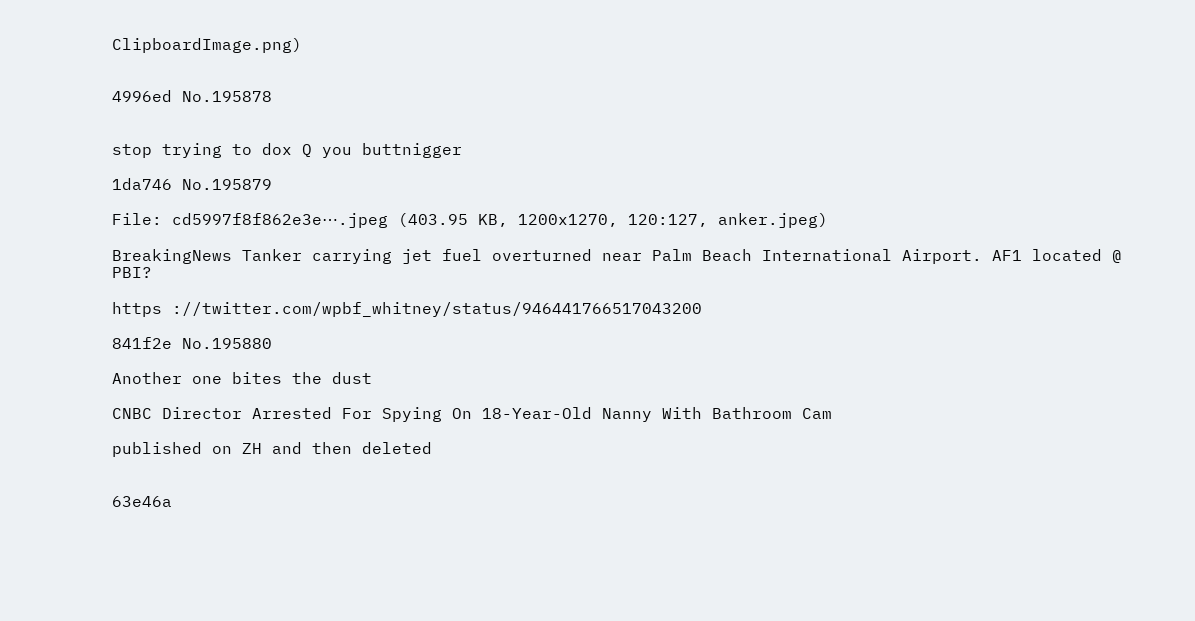ClipboardImage.png)


4996ed No.195878


stop trying to dox Q you buttnigger

1da746 No.195879

File: cd5997f8f862e3e⋯.jpeg (403.95 KB, 1200x1270, 120:127, anker.jpeg)

BreakingNews Tanker carrying jet fuel overturned near Palm Beach International Airport. AF1 located @ PBI?

https ://twitter.com/wpbf_whitney/status/946441766517043200

841f2e No.195880

Another one bites the dust

CNBC Director Arrested For Spying On 18-Year-Old Nanny With Bathroom Cam

published on ZH and then deleted


63e46a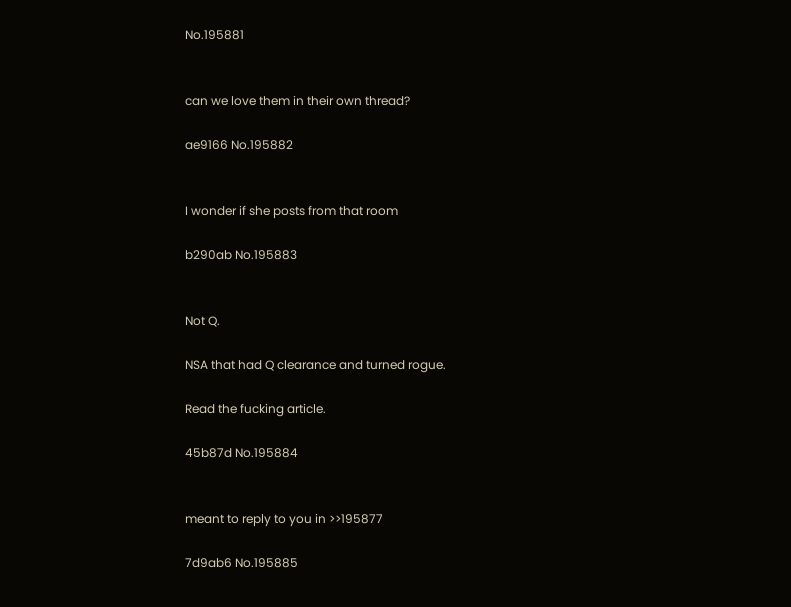No.195881


can we love them in their own thread?

ae9166 No.195882


I wonder if she posts from that room

b290ab No.195883


Not Q.

NSA that had Q clearance and turned rogue.

Read the fucking article.

45b87d No.195884


meant to reply to you in >>195877

7d9ab6 No.195885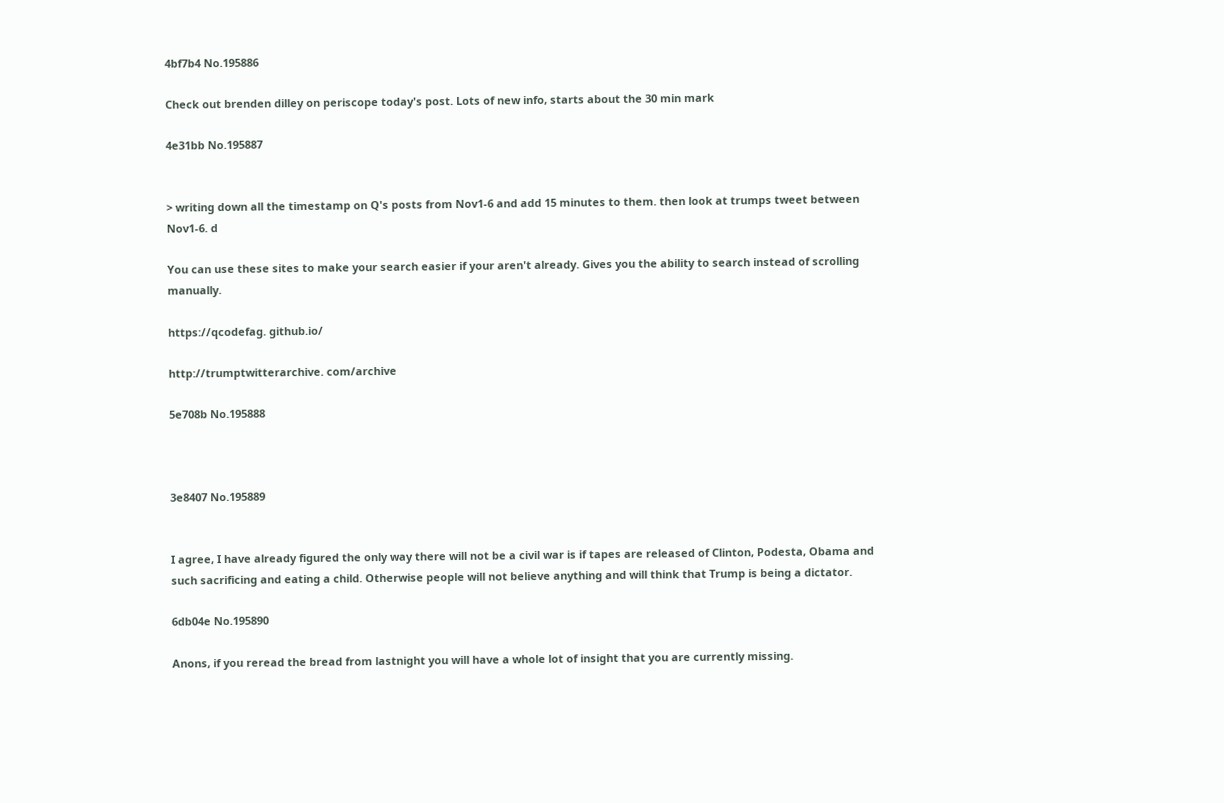4bf7b4 No.195886

Check out brenden dilley on periscope today's post. Lots of new info, starts about the 30 min mark

4e31bb No.195887


> writing down all the timestamp on Q's posts from Nov1-6 and add 15 minutes to them. then look at trumps tweet between Nov1-6. d

You can use these sites to make your search easier if your aren't already. Gives you the ability to search instead of scrolling manually.

https://qcodefag. github.io/

http://trumptwitterarchive. com/archive

5e708b No.195888



3e8407 No.195889


I agree, I have already figured the only way there will not be a civil war is if tapes are released of Clinton, Podesta, Obama and such sacrificing and eating a child. Otherwise people will not believe anything and will think that Trump is being a dictator.

6db04e No.195890

Anons, if you reread the bread from lastnight you will have a whole lot of insight that you are currently missing.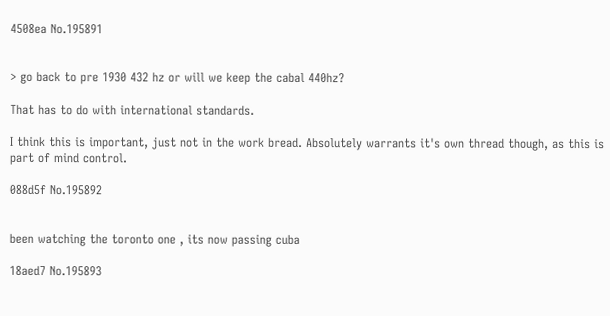4508ea No.195891


> go back to pre 1930 432 hz or will we keep the cabal 440hz?

That has to do with international standards.

I think this is important, just not in the work bread. Absolutely warrants it's own thread though, as this is part of mind control.

088d5f No.195892


been watching the toronto one , its now passing cuba

18aed7 No.195893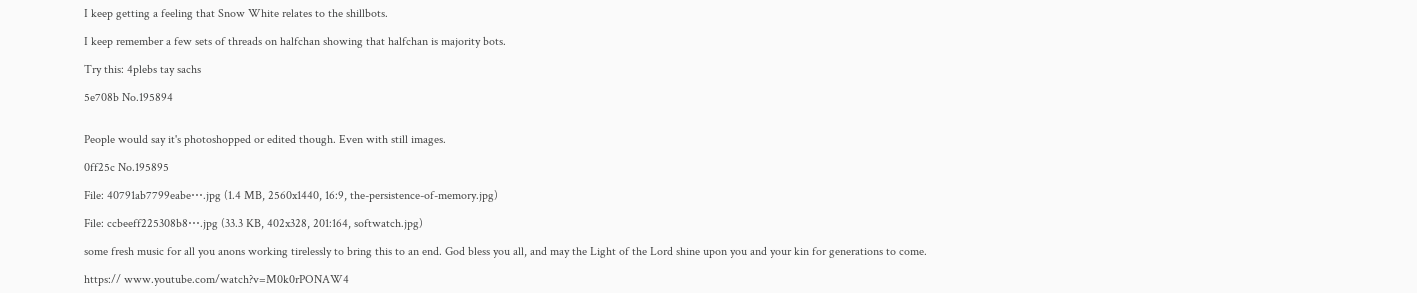I keep getting a feeling that Snow White relates to the shillbots.

I keep remember a few sets of threads on halfchan showing that halfchan is majority bots.

Try this: 4plebs tay sachs

5e708b No.195894


People would say it's photoshopped or edited though. Even with still images.

0ff25c No.195895

File: 40791ab7799eabe⋯.jpg (1.4 MB, 2560x1440, 16:9, the-persistence-of-memory.jpg)

File: ccbeeff225308b8⋯.jpg (33.3 KB, 402x328, 201:164, softwatch.jpg)

some fresh music for all you anons working tirelessly to bring this to an end. God bless you all, and may the Light of the Lord shine upon you and your kin for generations to come.

https:// www.youtube.com/watch?v=M0k0rPONAW4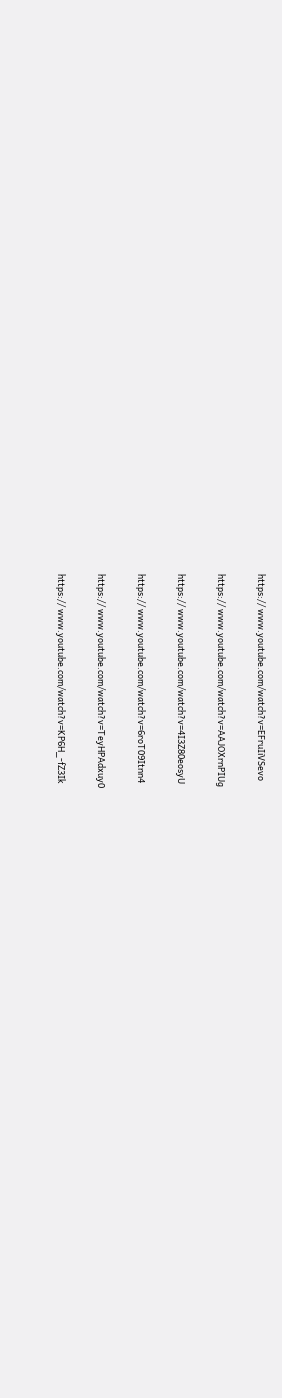https:// www.youtube.com/watch?v=EFruIiVSevo

https:// www.youtube.com/watch?v=AAJOXrnPIUg

https:// www.youtube.com/watch?v=4I3Z80eosyU

https:// www.youtube.com/watch?v=6roT09Itnn4

https:// www.youtube.com/watch?v=TeyHPAdxuy0

https:// www.youtube.com/watch?v=KP6H_-fZ3Ik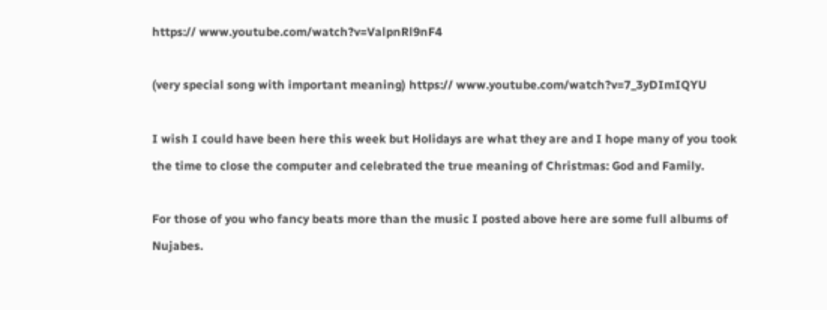https:// www.youtube.com/watch?v=ValpnRl9nF4

(very special song with important meaning) https:// www.youtube.com/watch?v=7_3yDImIQYU

I wish I could have been here this week but Holidays are what they are and I hope many of you took the time to close the computer and celebrated the true meaning of Christmas: God and Family.

For those of you who fancy beats more than the music I posted above here are some full albums of Nujabes.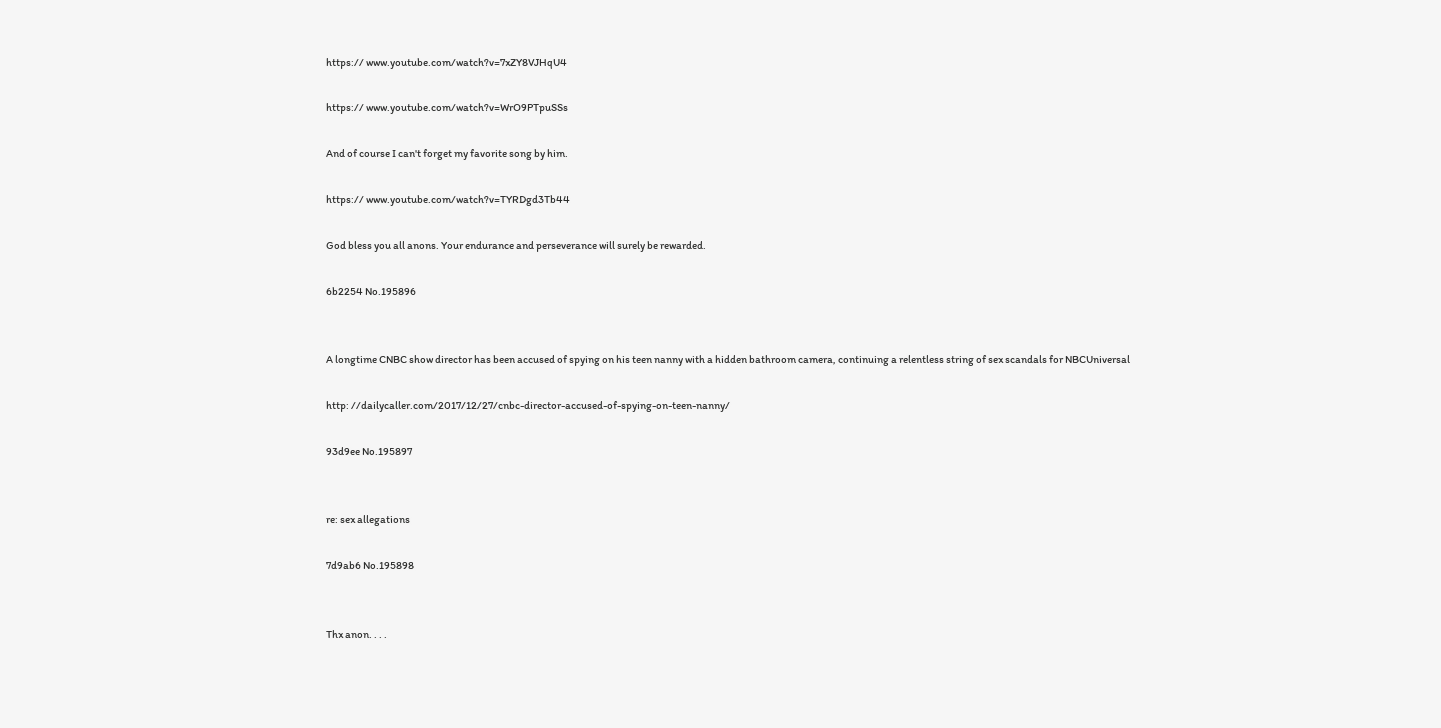https:// www.youtube.com/watch?v=7xZY8VJHqU4

https:// www.youtube.com/watch?v=WrO9PTpuSSs

And of course I can't forget my favorite song by him.

https:// www.youtube.com/watch?v=TYRDgd3Tb44

God bless you all anons. Your endurance and perseverance will surely be rewarded.

6b2254 No.195896


A longtime CNBC show director has been accused of spying on his teen nanny with a hidden bathroom camera, continuing a relentless string of sex scandals for NBCUniversal

http: //dailycaller.com/2017/12/27/cnbc-director-accused-of-spying-on-teen-nanny/

93d9ee No.195897


re: sex allegations

7d9ab6 No.195898


Thx anon. . . .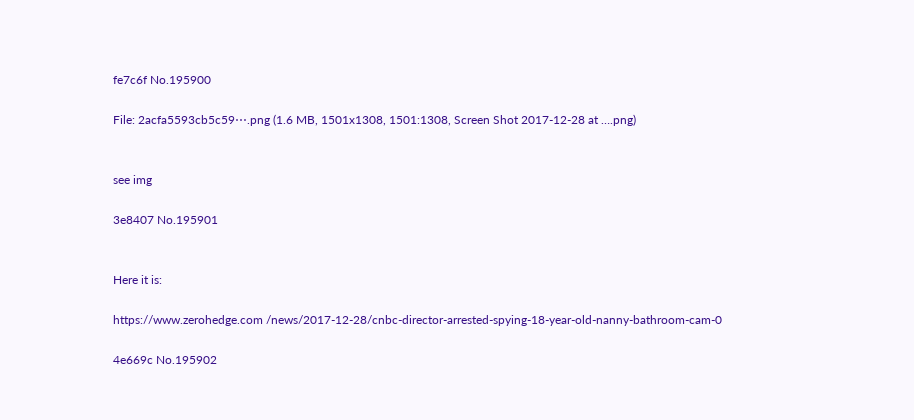fe7c6f No.195900

File: 2acfa5593cb5c59⋯.png (1.6 MB, 1501x1308, 1501:1308, Screen Shot 2017-12-28 at ….png)


see img

3e8407 No.195901


Here it is:

https://www.zerohedge.com /news/2017-12-28/cnbc-director-arrested-spying-18-year-old-nanny-bathroom-cam-0

4e669c No.195902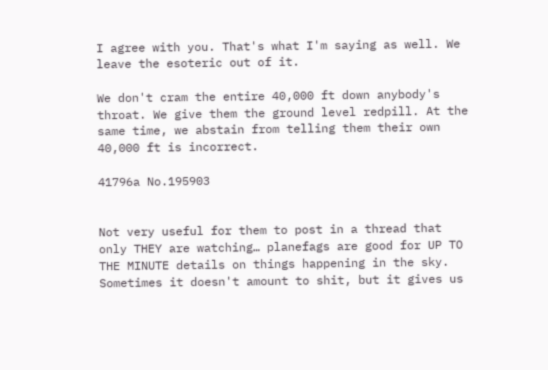I agree with you. That's what I'm saying as well. We leave the esoteric out of it.

We don't cram the entire 40,000 ft down anybody's throat. We give them the ground level redpill. At the same time, we abstain from telling them their own 40,000 ft is incorrect.

41796a No.195903


Not very useful for them to post in a thread that only THEY are watching… planefags are good for UP TO THE MINUTE details on things happening in the sky. Sometimes it doesn't amount to shit, but it gives us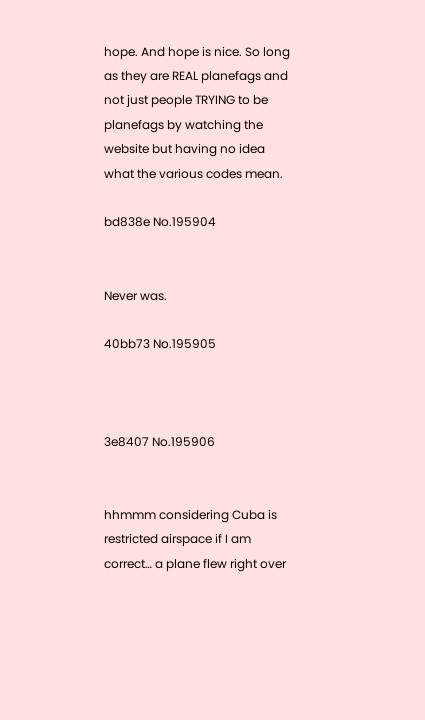hope. And hope is nice. So long as they are REAL planefags and not just people TRYING to be planefags by watching the website but having no idea what the various codes mean.

bd838e No.195904


Never was.

40bb73 No.195905



3e8407 No.195906


hhmmm considering Cuba is restricted airspace if I am correct… a plane flew right over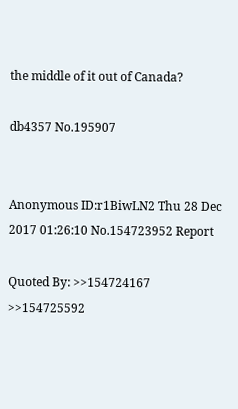the middle of it out of Canada?

db4357 No.195907


Anonymous ID:r1BiwLN2 Thu 28 Dec 2017 01:26:10 No.154723952 Report

Quoted By: >>154724167 >>154725592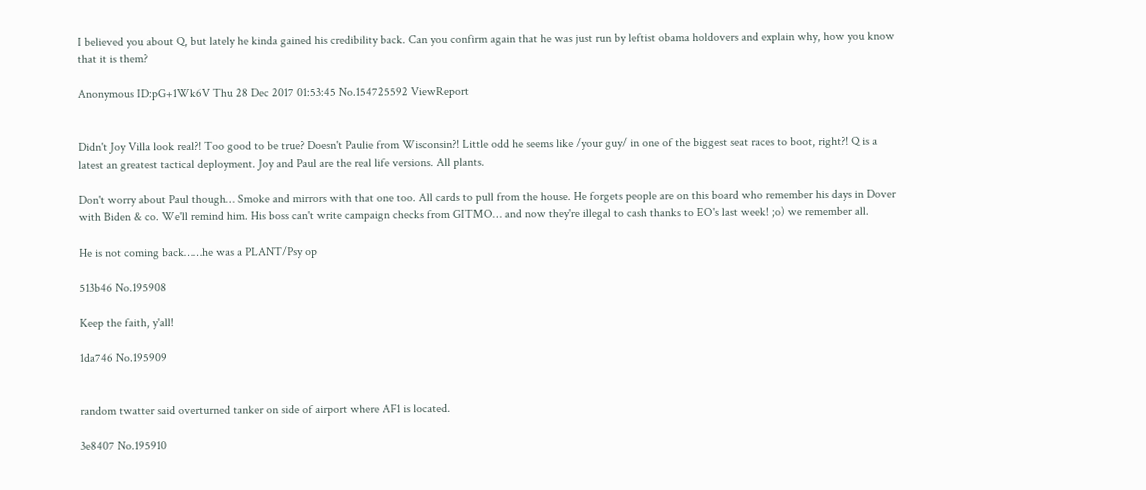I believed you about Q, but lately he kinda gained his credibility back. Can you confirm again that he was just run by leftist obama holdovers and explain why, how you know that it is them?

Anonymous ID:pG+1Wk6V Thu 28 Dec 2017 01:53:45 No.154725592 ViewReport


Didn't Joy Villa look real?! Too good to be true? Doesn't Paulie from Wisconsin?! Little odd he seems like /your guy/ in one of the biggest seat races to boot, right?! Q is a latest an greatest tactical deployment. Joy and Paul are the real life versions. All plants.

Don't worry about Paul though… Smoke and mirrors with that one too. All cards to pull from the house. He forgets people are on this board who remember his days in Dover with Biden & co. We'll remind him. His boss can't write campaign checks from GITMO… and now they're illegal to cash thanks to EO's last week! ;o) we remember all.

He is not coming back……he was a PLANT/Psy op

513b46 No.195908

Keep the faith, y'all!

1da746 No.195909


random twatter said overturned tanker on side of airport where AF1 is located.

3e8407 No.195910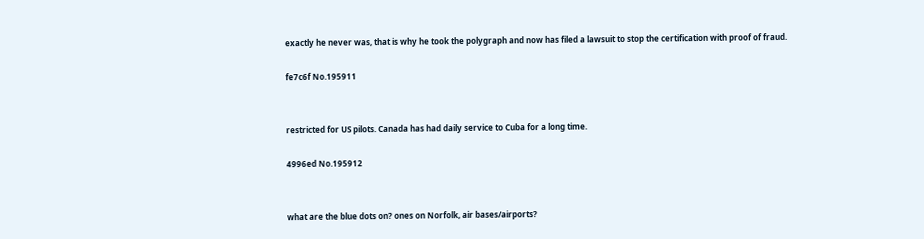exactly he never was, that is why he took the polygraph and now has filed a lawsuit to stop the certification with proof of fraud.

fe7c6f No.195911


restricted for US pilots. Canada has had daily service to Cuba for a long time.

4996ed No.195912


what are the blue dots on? ones on Norfolk, air bases/airports?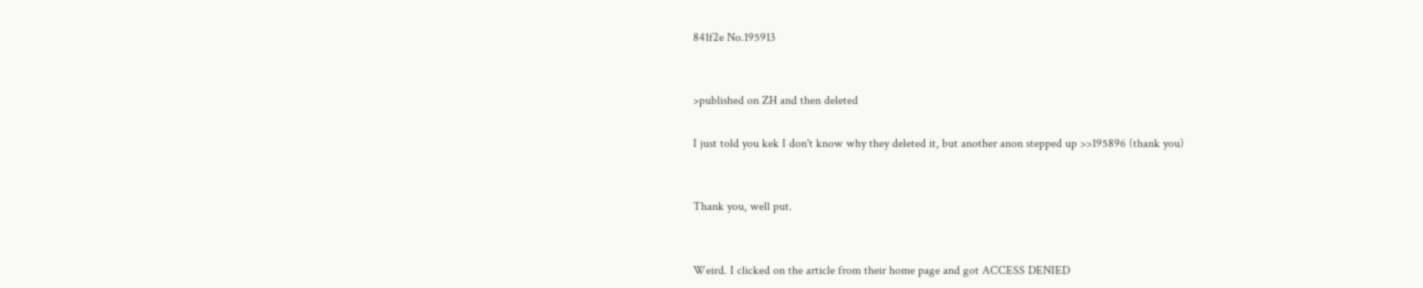841f2e No.195913


>published on ZH and then deleted

I just told you kek I don't know why they deleted it, but another anon stepped up >>195896 (thank you)


Thank you, well put.


Weird. I clicked on the article from their home page and got ACCESS DENIED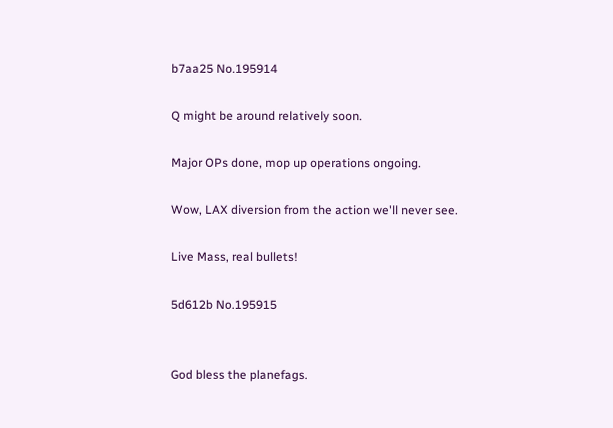b7aa25 No.195914

Q might be around relatively soon.

Major OPs done, mop up operations ongoing.

Wow, LAX diversion from the action we'll never see.

Live Mass, real bullets!

5d612b No.195915


God bless the planefags.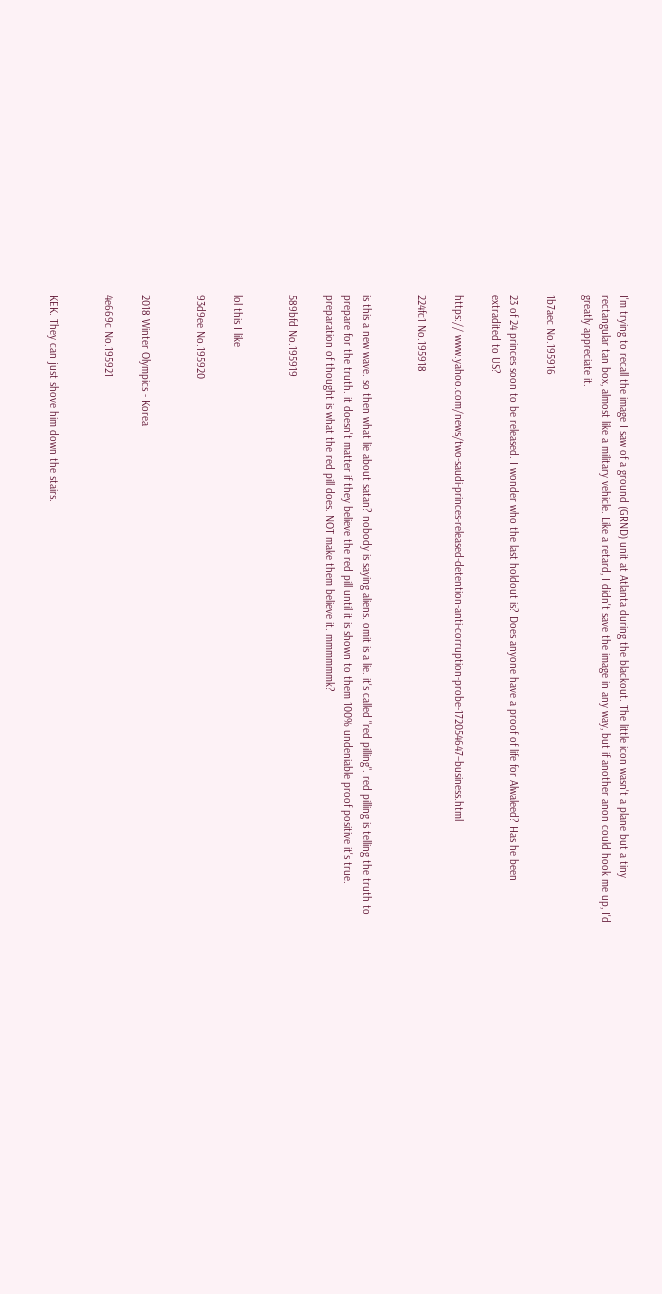I'm trying to recall the image I saw of a ground (GRND) unit at Atlanta during the blackout. The little icon wasn't a plane but a tiny rectangular tan box, almost like a military vehicle. Like a retard, I didn't save the image in any way, but if another anon could hook me up, I'd greatly appreciate it.

1b7aec No.195916

23 of 24 princes soon to be released. I wonder who the last holdout is? Does anyone have a proof of life for Alwaleed? Has he been extradited to US?

https:// www.yahoo.com/news/two-saudi-princes-released-detention-anti-corruption-probe-172054647–business.html

224fc1 No.195918


is this a new wave. so then what lie about satan? nobody is saying aliens. omit is a lie. it's called "red pilling". red pilling is telling the truth to prepare for the truth. it doesn't matter if they believe the red pill until it is shown to them 100% undeniable proof positive it's true. preparation of thought is what the red pill does. NOT make them believe it. mmmmmmk?

589bfd No.195919


lol this I like

93d9ee No.195920


2018 Winter Olympics - Korea

4e669c No.195921


KEK. They can just shove him down the stairs.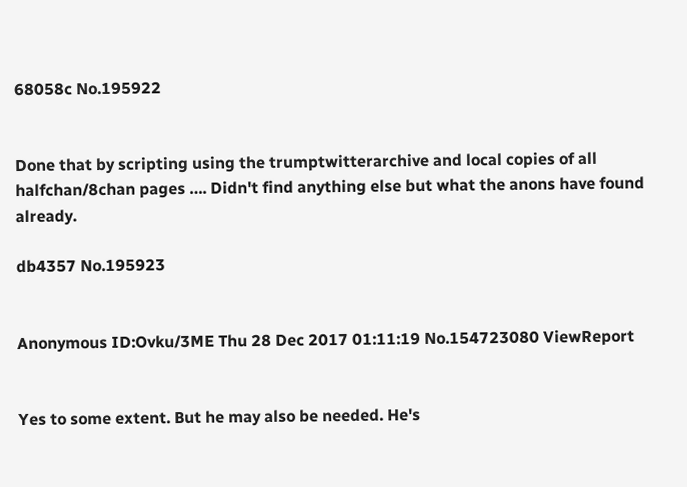68058c No.195922


Done that by scripting using the trumptwitterarchive and local copies of all halfchan/8chan pages …. Didn't find anything else but what the anons have found already.

db4357 No.195923


Anonymous ID:Ovku/3ME Thu 28 Dec 2017 01:11:19 No.154723080 ViewReport


Yes to some extent. But he may also be needed. He's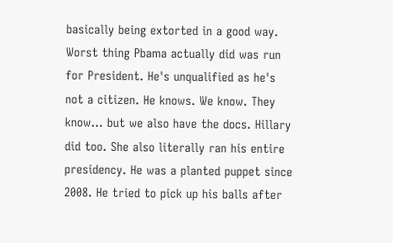basically being extorted in a good way. Worst thing Pbama actually did was run for President. He's unqualified as he's not a citizen. He knows. We know. They know… but we also have the docs. Hillary did too. She also literally ran his entire presidency. He was a planted puppet since 2008. He tried to pick up his balls after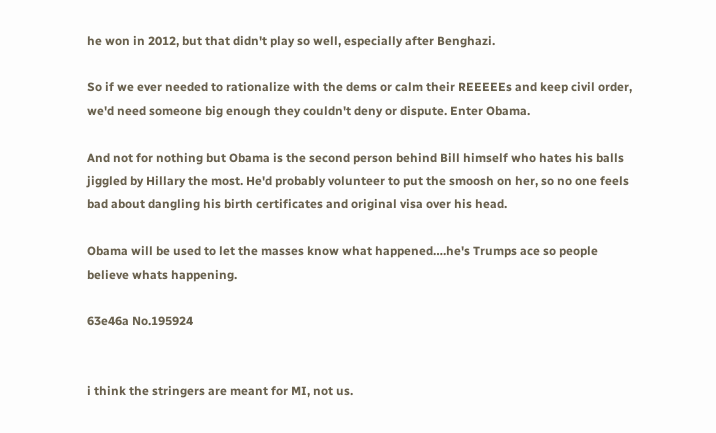he won in 2012, but that didn't play so well, especially after Benghazi.

So if we ever needed to rationalize with the dems or calm their REEEEEs and keep civil order, we'd need someone big enough they couldn't deny or dispute. Enter Obama.

And not for nothing but Obama is the second person behind Bill himself who hates his balls jiggled by Hillary the most. He'd probably volunteer to put the smoosh on her, so no one feels bad about dangling his birth certificates and original visa over his head.

Obama will be used to let the masses know what happened….he's Trumps ace so people believe whats happening.

63e46a No.195924


i think the stringers are meant for MI, not us.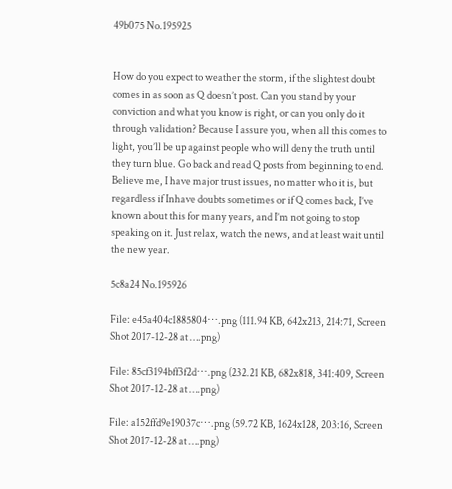49b075 No.195925


How do you expect to weather the storm, if the slightest doubt comes in as soon as Q doesn’t post. Can you stand by your conviction and what you know is right, or can you only do it through validation? Because I assure you, when all this comes to light, you’ll be up against people who will deny the truth until they turn blue. Go back and read Q posts from beginning to end. Believe me, I have major trust issues, no matter who it is, but regardless if Inhave doubts sometimes or if Q comes back, I’ve known about this for many years, and I’m not going to stop speaking on it. Just relax, watch the news, and at least wait until the new year.

5c8a24 No.195926

File: e45a404c1885804⋯.png (111.94 KB, 642x213, 214:71, Screen Shot 2017-12-28 at ….png)

File: 85cf3194bff3f2d⋯.png (232.21 KB, 682x818, 341:409, Screen Shot 2017-12-28 at ….png)

File: a152ffd9e19037c⋯.png (59.72 KB, 1624x128, 203:16, Screen Shot 2017-12-28 at ….png)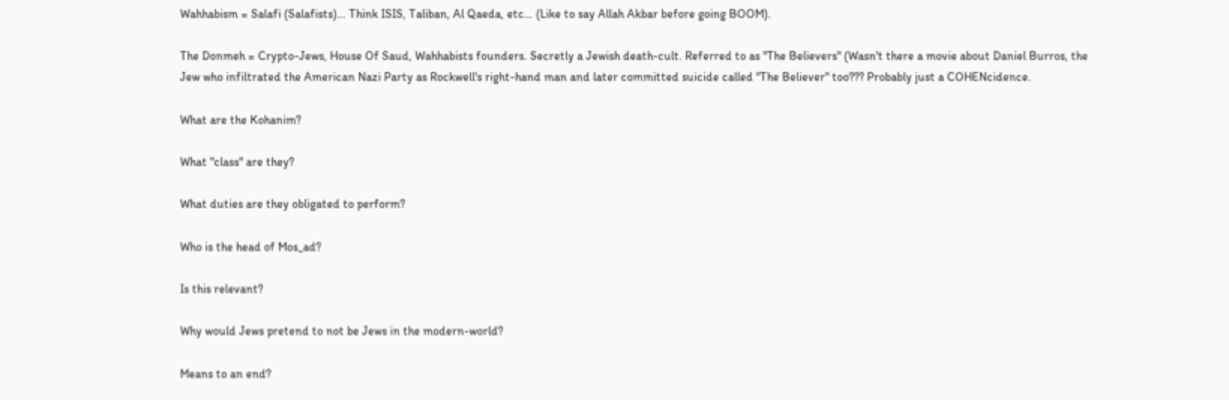Wahhabism = Salafi (Salafists)… Think ISIS, Taliban, Al Qaeda, etc… (Like to say Allah Akbar before going BOOM).

The Donmeh = Crypto-Jews, House Of Saud, Wahhabists founders. Secretly a Jewish death-cult. Referred to as "The Believers" (Wasn't there a movie about Daniel Burros, the Jew who infiltrated the American Nazi Party as Rockwell's right-hand man and later committed suicide called "The Believer" too??? Probably just a COHENcidence.

What are the Kohanim?

What "class" are they?

What duties are they obligated to perform?

Who is the head of Mos_ad?

Is this relevant?

Why would Jews pretend to not be Jews in the modern-world?

Means to an end?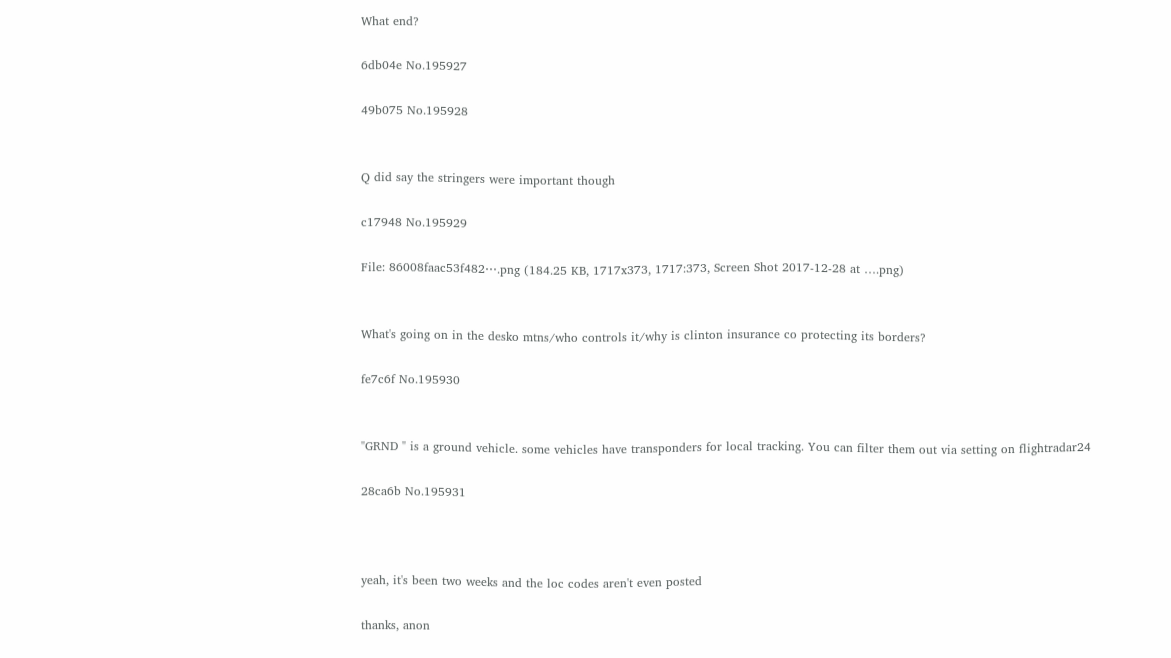What end?

6db04e No.195927

49b075 No.195928


Q did say the stringers were important though

c17948 No.195929

File: 86008faac53f482⋯.png (184.25 KB, 1717x373, 1717:373, Screen Shot 2017-12-28 at ….png)


What's going on in the desko mtns/who controls it/why is clinton insurance co protecting its borders?

fe7c6f No.195930


"GRND " is a ground vehicle. some vehicles have transponders for local tracking. You can filter them out via setting on flightradar24

28ca6b No.195931



yeah, it's been two weeks and the loc codes aren't even posted

thanks, anon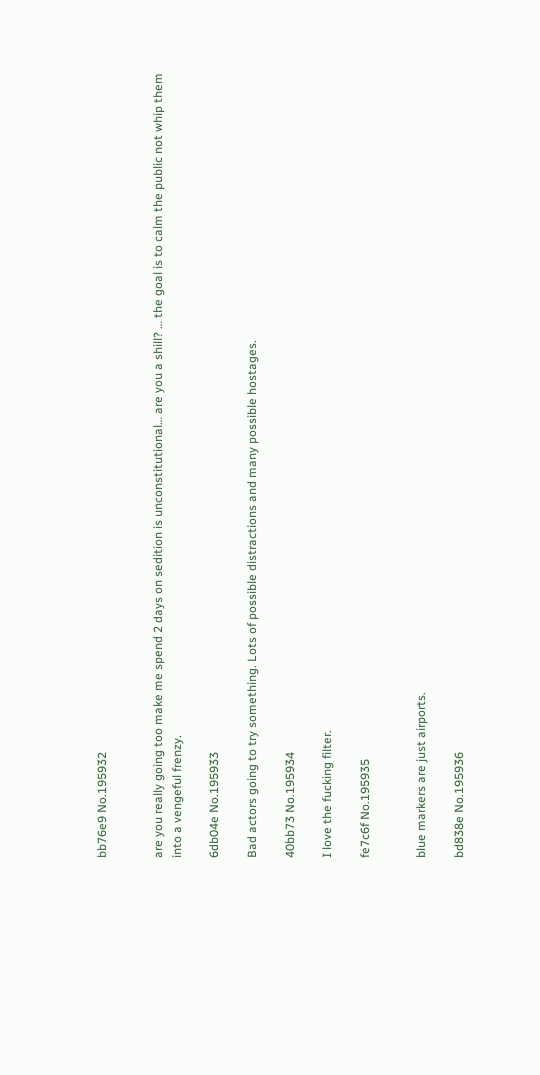bb76e9 No.195932


are you really going too make me spend 2 days on sedition is unconstitutional… are you a shill? … the goal is to calm the public not whip them into a vengeful frenzy.

6db04e No.195933

Bad actors going to try something. Lots of possible distractions and many possible hostages.

40bb73 No.195934

I love the fucking filter.

fe7c6f No.195935


blue markers are just airports.

bd838e No.195936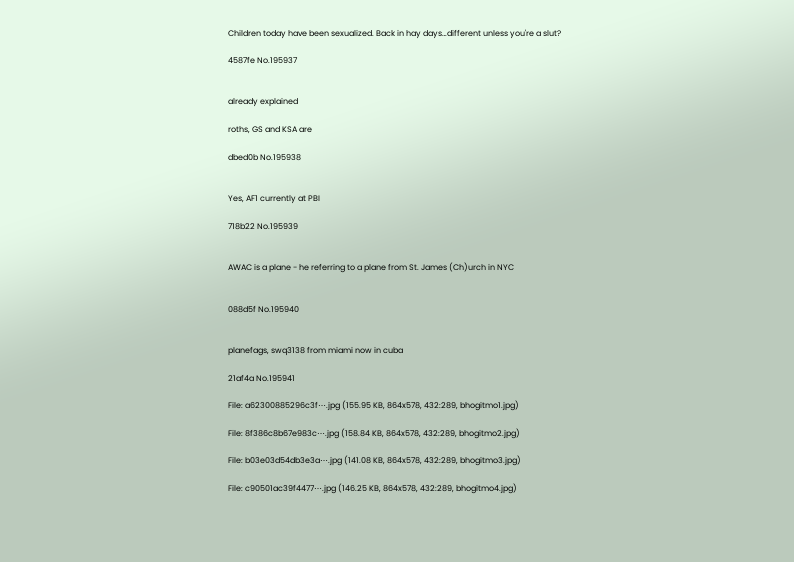Children today have been sexualized. Back in hay days…different unless you're a slut?

4587fe No.195937


already explained

roths, GS and KSA are

dbed0b No.195938


Yes, AF1 currently at PBI

718b22 No.195939


AWAC is a plane - he referring to a plane from St. James (Ch)urch in NYC


088d5f No.195940


planefags, swq3138 from miami now in cuba

21af4a No.195941

File: a62300885296c3f⋯.jpg (155.95 KB, 864x578, 432:289, bhogitmo1.jpg)

File: 8f386c8b67e983c⋯.jpg (158.84 KB, 864x578, 432:289, bhogitmo2.jpg)

File: b03e03d54db3e3a⋯.jpg (141.08 KB, 864x578, 432:289, bhogitmo3.jpg)

File: c90501ac39f4477⋯.jpg (146.25 KB, 864x578, 432:289, bhogitmo4.jpg)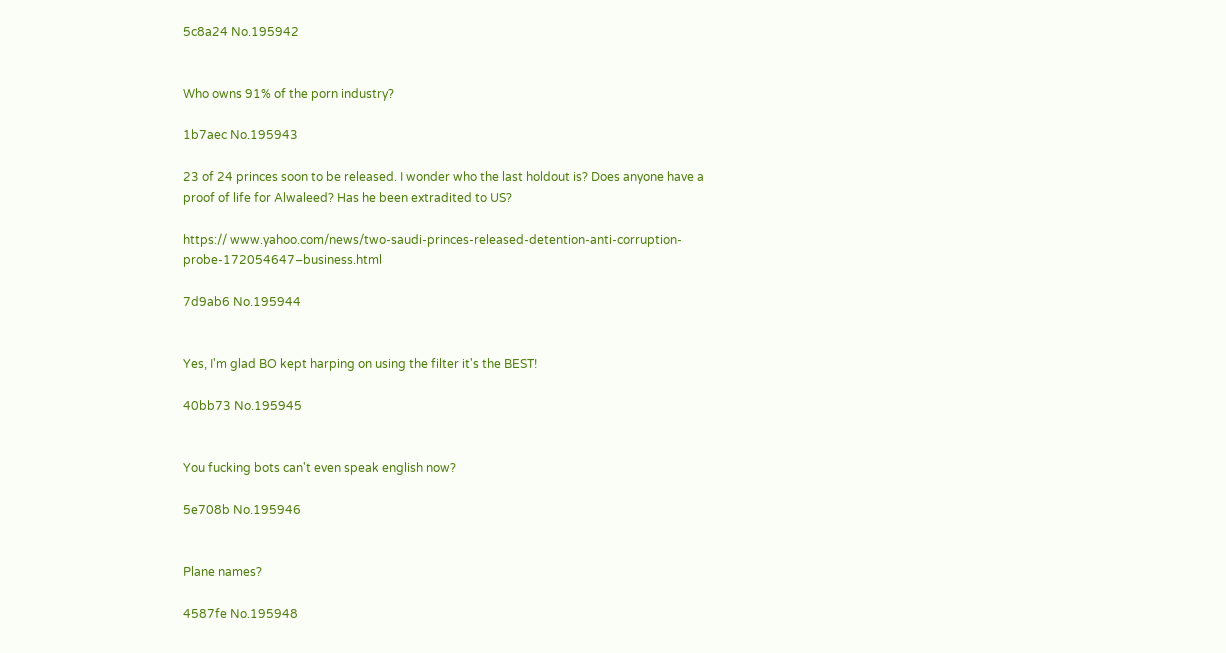5c8a24 No.195942


Who owns 91% of the porn industry?

1b7aec No.195943

23 of 24 princes soon to be released. I wonder who the last holdout is? Does anyone have a proof of life for Alwaleed? Has he been extradited to US?

https:// www.yahoo.com/news/two-saudi-princes-released-detention-anti-corruption-probe-172054647–business.html

7d9ab6 No.195944


Yes, I'm glad BO kept harping on using the filter it's the BEST!

40bb73 No.195945


You fucking bots can't even speak english now?

5e708b No.195946


Plane names?

4587fe No.195948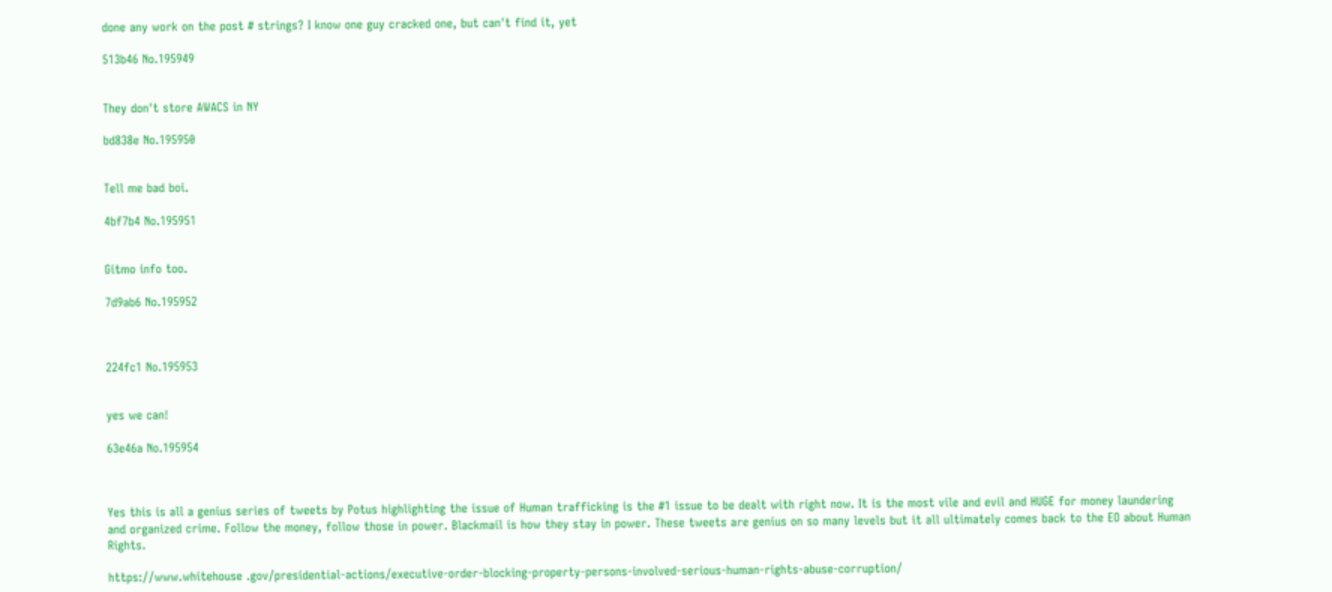done any work on the post # strings? I know one guy cracked one, but can't find it, yet

513b46 No.195949


They don't store AWACS in NY

bd838e No.195950


Tell me bad boi.

4bf7b4 No.195951


Gitmo info too.

7d9ab6 No.195952



224fc1 No.195953


yes we can!

63e46a No.195954



Yes this is all a genius series of tweets by Potus highlighting the issue of Human trafficking is the #1 issue to be dealt with right now. It is the most vile and evil and HUGE for money laundering and organized crime. Follow the money, follow those in power. Blackmail is how they stay in power. These tweets are genius on so many levels but it all ultimately comes back to the EO about Human Rights.

https://www.whitehouse .gov/presidential-actions/executive-order-blocking-property-persons-involved-serious-human-rights-abuse-corruption/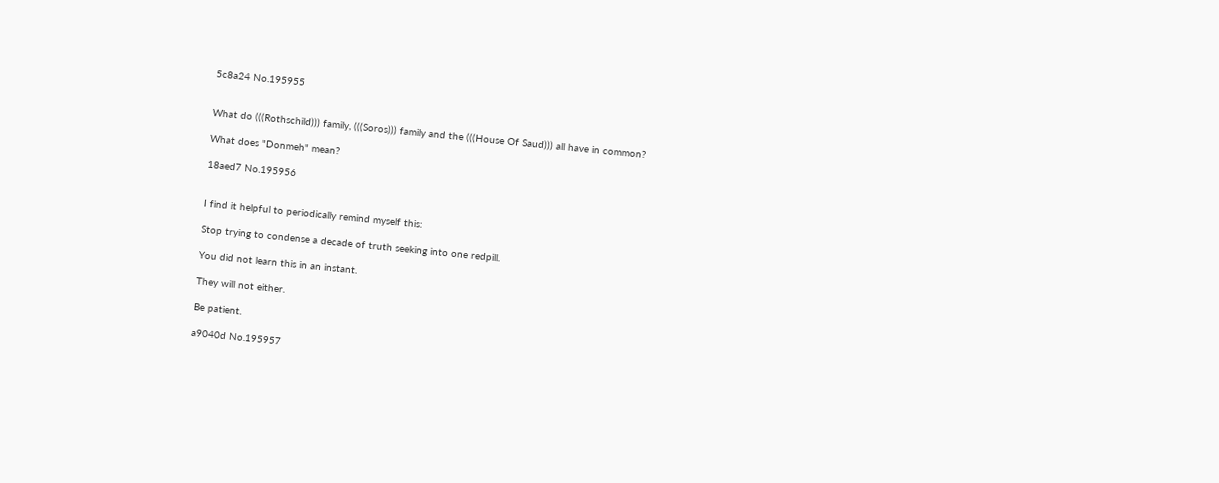5c8a24 No.195955


What do (((Rothschild))) family, (((Soros))) family and the (((House Of Saud))) all have in common?

What does "Donmeh" mean?

18aed7 No.195956


I find it helpful to periodically remind myself this:

Stop trying to condense a decade of truth seeking into one redpill.

You did not learn this in an instant.

They will not either.

Be patient.

a9040d No.195957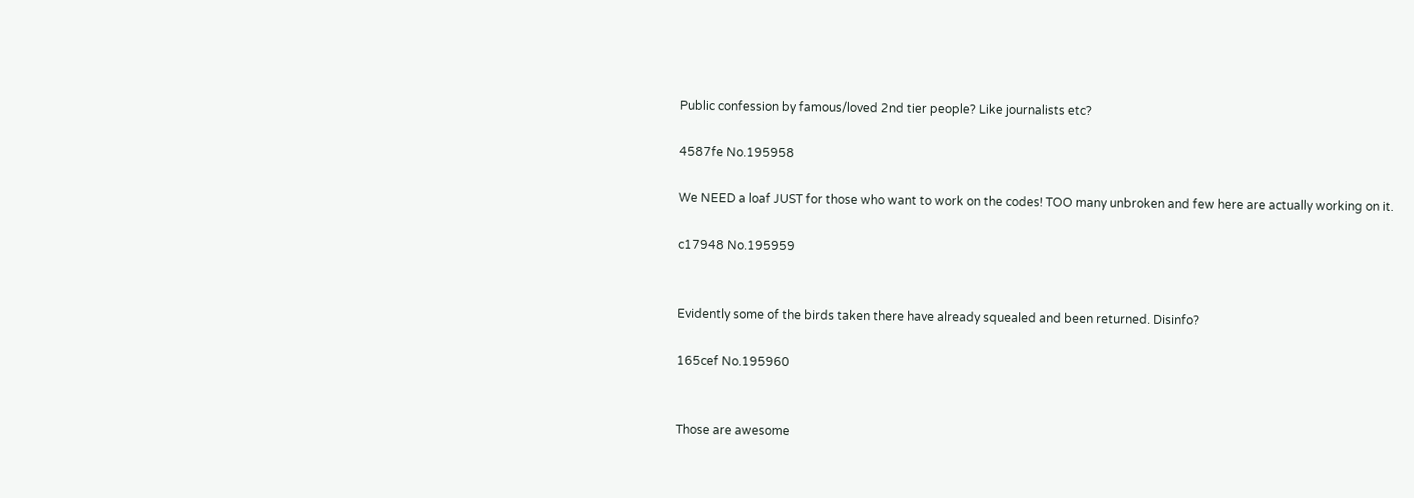Public confession by famous/loved 2nd tier people? Like journalists etc?

4587fe No.195958

We NEED a loaf JUST for those who want to work on the codes! TOO many unbroken and few here are actually working on it.

c17948 No.195959


Evidently some of the birds taken there have already squealed and been returned. Disinfo?

165cef No.195960


Those are awesome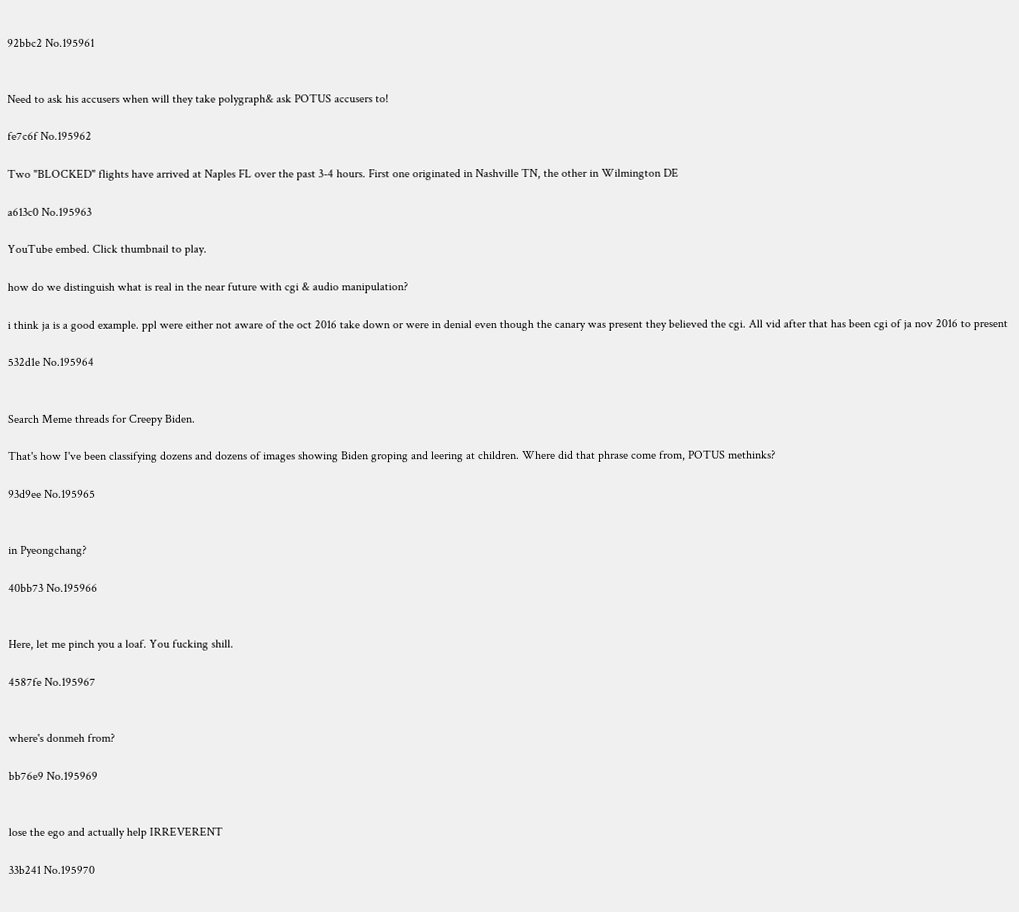92bbc2 No.195961


Need to ask his accusers when will they take polygraph& ask POTUS accusers to!

fe7c6f No.195962

Two "BLOCKED" flights have arrived at Naples FL over the past 3-4 hours. First one originated in Nashville TN, the other in Wilmington DE

a613c0 No.195963

YouTube embed. Click thumbnail to play.

how do we distinguish what is real in the near future with cgi & audio manipulation?

i think ja is a good example. ppl were either not aware of the oct 2016 take down or were in denial even though the canary was present they believed the cgi. All vid after that has been cgi of ja nov 2016 to present

532d1e No.195964


Search Meme threads for Creepy Biden.

That's how I've been classifying dozens and dozens of images showing Biden groping and leering at children. Where did that phrase come from, POTUS methinks?

93d9ee No.195965


in Pyeongchang?

40bb73 No.195966


Here, let me pinch you a loaf. You fucking shill.

4587fe No.195967


where's donmeh from?

bb76e9 No.195969


lose the ego and actually help IRREVERENT

33b241 No.195970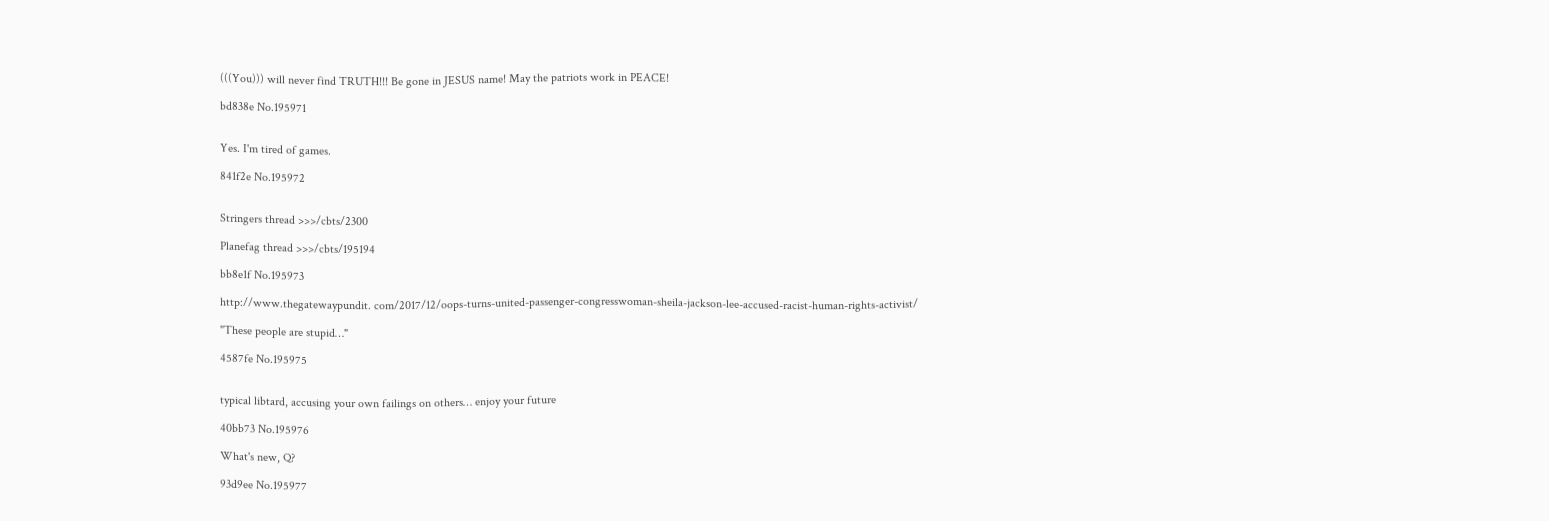(((You))) will never find TRUTH!!! Be gone in JESUS name! May the patriots work in PEACE!

bd838e No.195971


Yes. I'm tired of games.

841f2e No.195972


Stringers thread >>>/cbts/2300

Planefag thread >>>/cbts/195194

bb8e1f No.195973

http://www.thegatewaypundit. com/2017/12/oops-turns-united-passenger-congresswoman-sheila-jackson-lee-accused-racist-human-rights-activist/

"These people are stupid…"

4587fe No.195975


typical libtard, accusing your own failings on others… enjoy your future

40bb73 No.195976

What's new, Q?

93d9ee No.195977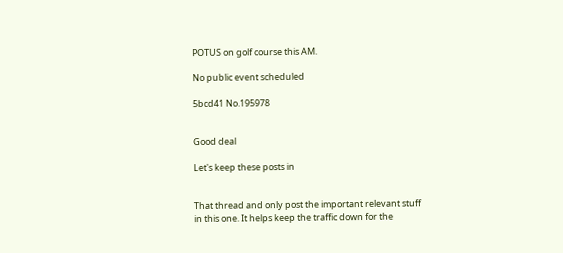POTUS on golf course this AM.

No public event scheduled

5bcd41 No.195978


Good deal

Let's keep these posts in


That thread and only post the important relevant stuff in this one. It helps keep the traffic down for the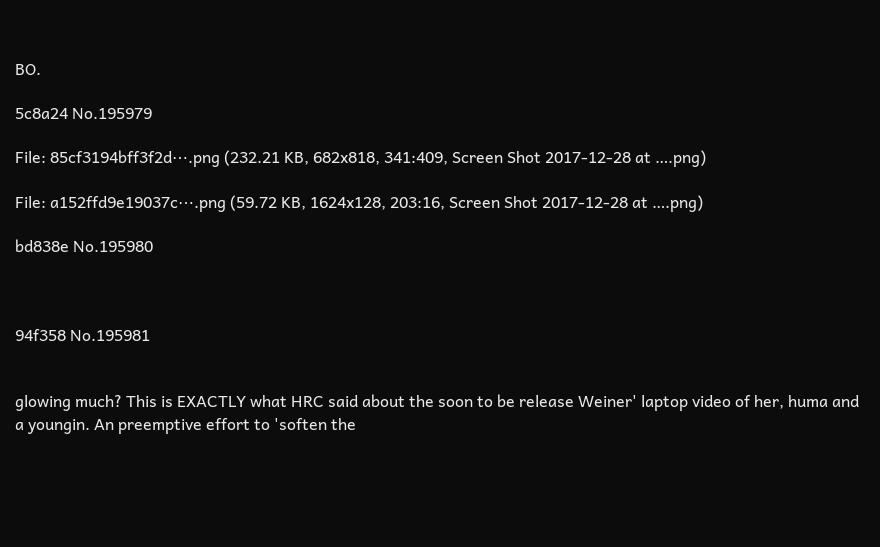BO.

5c8a24 No.195979

File: 85cf3194bff3f2d⋯.png (232.21 KB, 682x818, 341:409, Screen Shot 2017-12-28 at ….png)

File: a152ffd9e19037c⋯.png (59.72 KB, 1624x128, 203:16, Screen Shot 2017-12-28 at ….png)

bd838e No.195980



94f358 No.195981


glowing much? This is EXACTLY what HRC said about the soon to be release Weiner' laptop video of her, huma and a youngin. An preemptive effort to 'soften the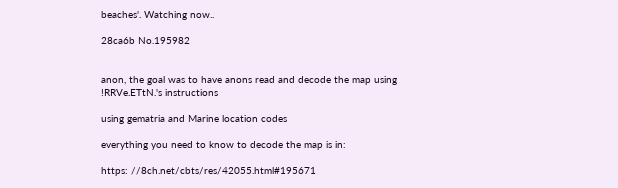beaches'. Watching now..

28ca6b No.195982


anon, the goal was to have anons read and decode the map using !RRVe.ETtN.'s instructions

using gematria and Marine location codes

everything you need to know to decode the map is in:

https: //8ch.net/cbts/res/42055.html#195671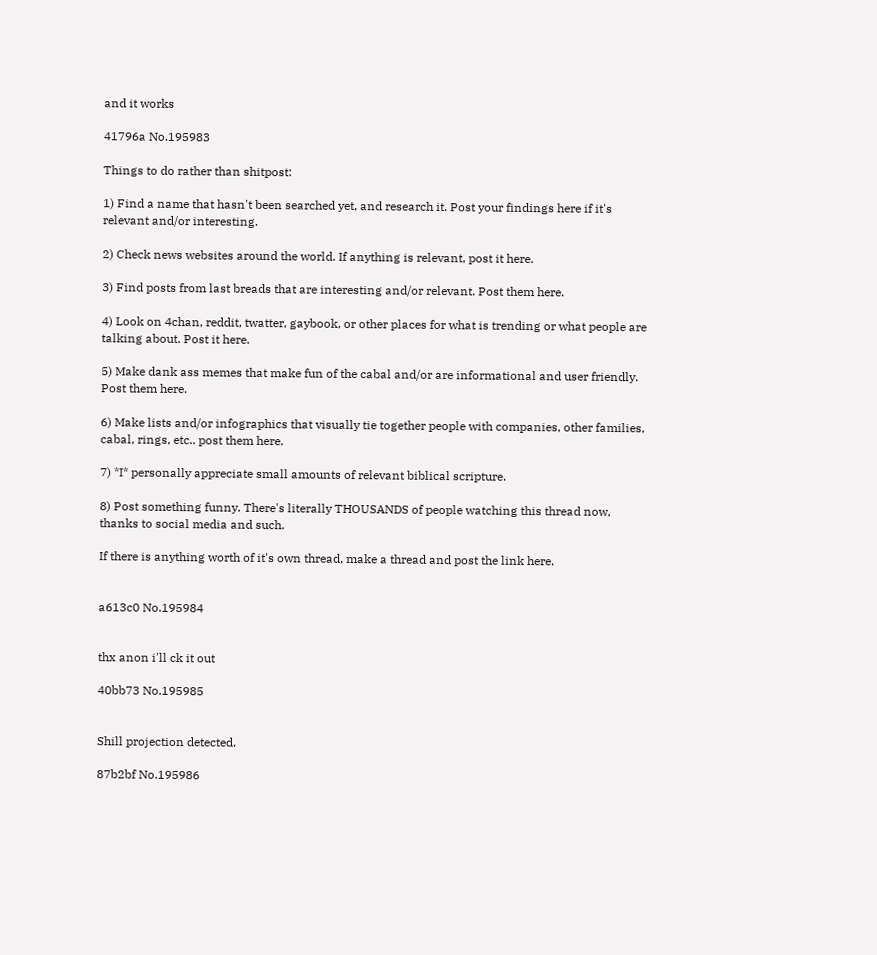and it works

41796a No.195983

Things to do rather than shitpost:

1) Find a name that hasn't been searched yet, and research it. Post your findings here if it's relevant and/or interesting.

2) Check news websites around the world. If anything is relevant, post it here.

3) Find posts from last breads that are interesting and/or relevant. Post them here.

4) Look on 4chan, reddit, twatter, gaybook, or other places for what is trending or what people are talking about. Post it here.

5) Make dank ass memes that make fun of the cabal and/or are informational and user friendly. Post them here.

6) Make lists and/or infographics that visually tie together people with companies, other families, cabal, rings, etc.. post them here.

7) *I* personally appreciate small amounts of relevant biblical scripture.

8) Post something funny. There's literally THOUSANDS of people watching this thread now, thanks to social media and such.

If there is anything worth of it's own thread, make a thread and post the link here.


a613c0 No.195984


thx anon i'll ck it out

40bb73 No.195985


Shill projection detected.

87b2bf No.195986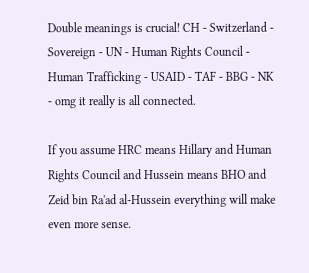Double meanings is crucial! CH - Switzerland - Sovereign - UN - Human Rights Council - Human Trafficking - USAID - TAF - BBG - NK - omg it really is all connected.

If you assume HRC means Hillary and Human Rights Council and Hussein means BHO and Zeid bin Ra'ad al-Hussein everything will make even more sense.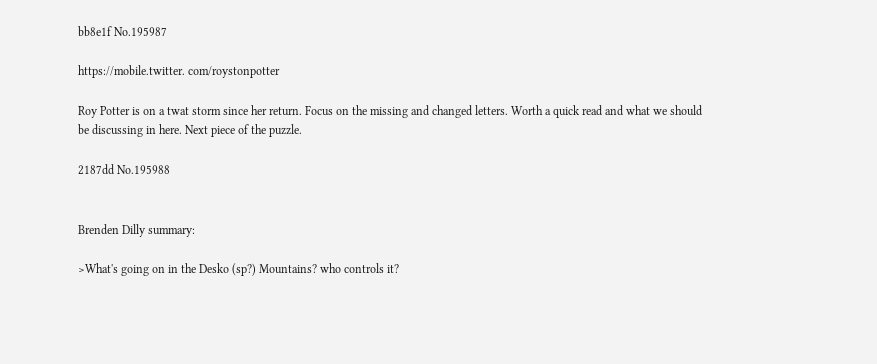bb8e1f No.195987

https://mobile.twitter. com/roystonpotter

Roy Potter is on a twat storm since her return. Focus on the missing and changed letters. Worth a quick read and what we should be discussing in here. Next piece of the puzzle.

2187dd No.195988


Brenden Dilly summary:

>What's going on in the Desko (sp?) Mountains? who controls it?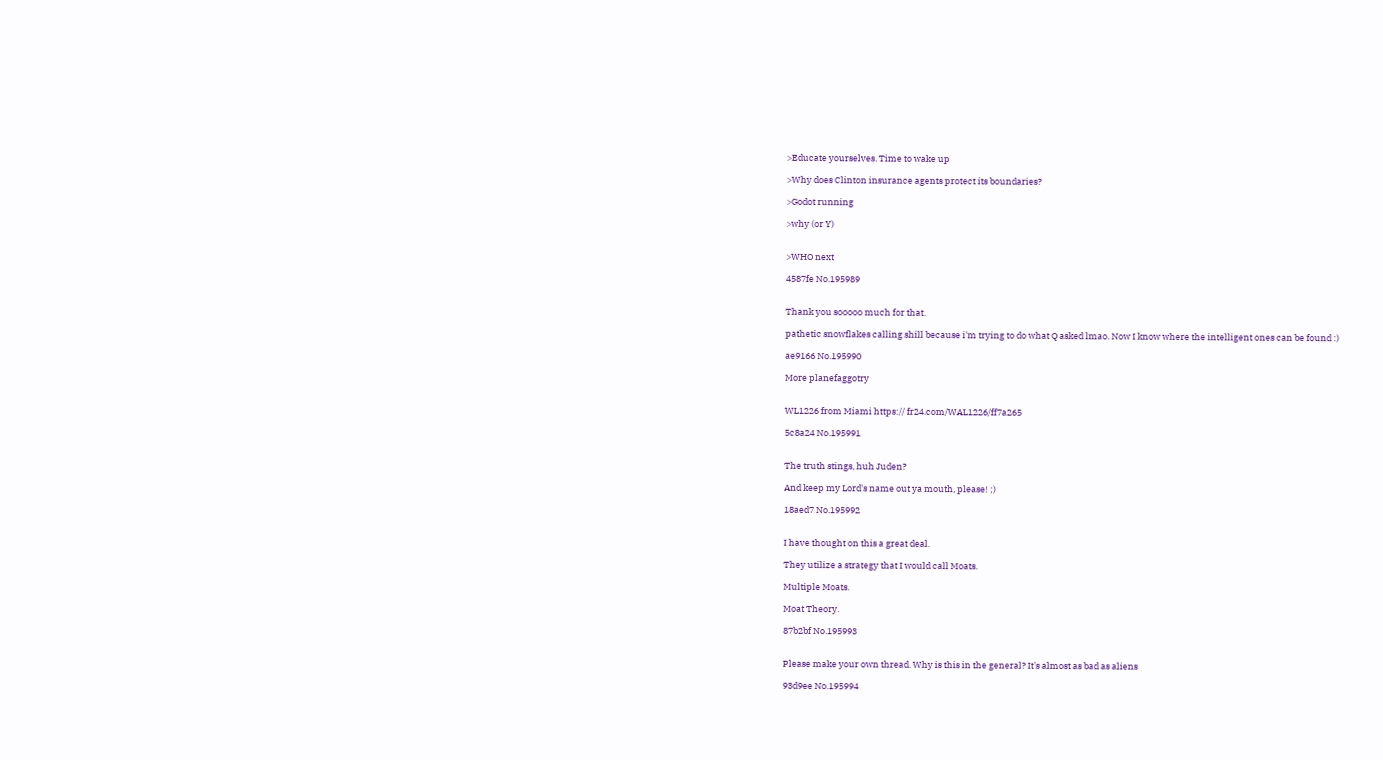>Educate yourselves. Time to wake up

>Why does Clinton insurance agents protect its boundaries?

>Godot running

>why (or Y)


>WHO next

4587fe No.195989


Thank you sooooo much for that.

pathetic snowflakes calling shill because i'm trying to do what Q asked lmao. Now I know where the intelligent ones can be found :)

ae9166 No.195990

More planefaggotry


WL1226 from Miami https:// fr24.com/WAL1226/ff7a265

5c8a24 No.195991


The truth stings, huh Juden?

And keep my Lord's name out ya mouth, please! ;)

18aed7 No.195992


I have thought on this a great deal.

They utilize a strategy that I would call Moats.

Multiple Moats.

Moat Theory.

87b2bf No.195993


Please make your own thread. Why is this in the general? It's almost as bad as aliens

93d9ee No.195994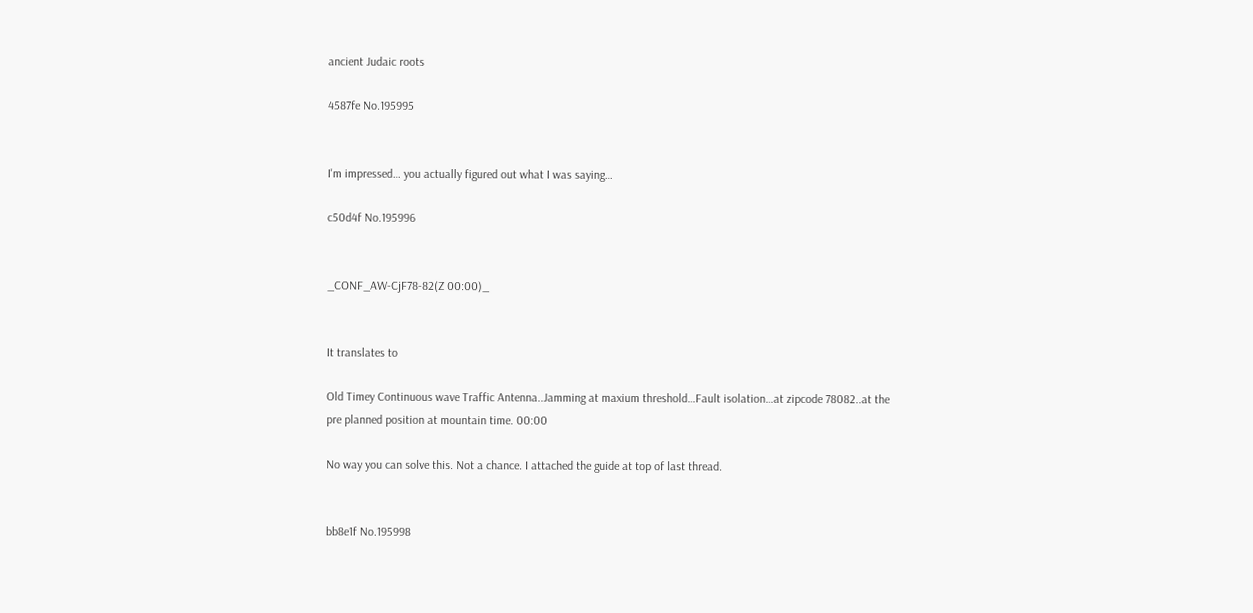ancient Judaic roots

4587fe No.195995


I'm impressed… you actually figured out what I was saying…

c50d4f No.195996


_CONF_AW-CjF78-82(Z 00:00)_


It translates to

Old Timey Continuous wave Traffic Antenna..Jamming at maxium threshold…Fault isolation…at zipcode 78082..at the pre planned position at mountain time. 00:00

No way you can solve this. Not a chance. I attached the guide at top of last thread.


bb8e1f No.195998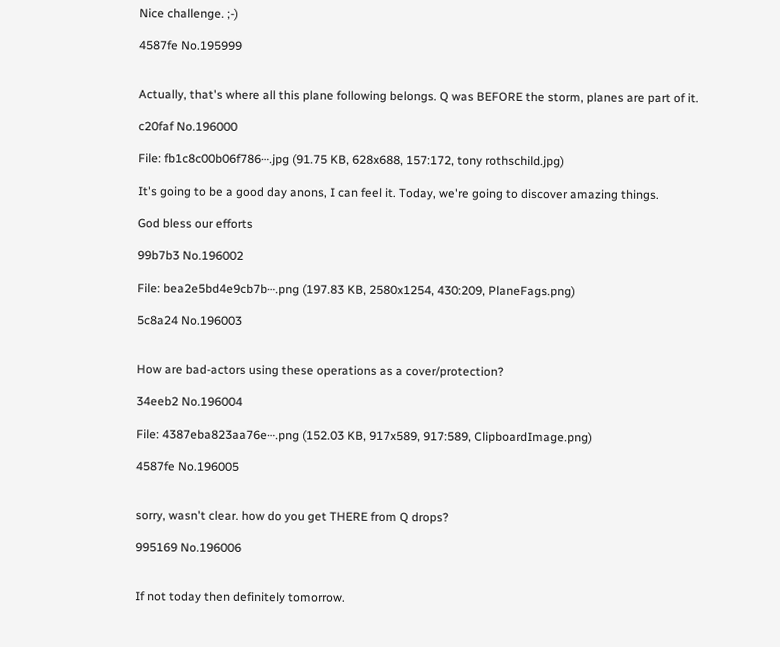Nice challenge. ;-)

4587fe No.195999


Actually, that's where all this plane following belongs. Q was BEFORE the storm, planes are part of it.

c20faf No.196000

File: fb1c8c00b06f786⋯.jpg (91.75 KB, 628x688, 157:172, tony rothschild.jpg)

It's going to be a good day anons, I can feel it. Today, we're going to discover amazing things.

God bless our efforts

99b7b3 No.196002

File: bea2e5bd4e9cb7b⋯.png (197.83 KB, 2580x1254, 430:209, PlaneFags.png)

5c8a24 No.196003


How are bad-actors using these operations as a cover/protection?

34eeb2 No.196004

File: 4387eba823aa76e⋯.png (152.03 KB, 917x589, 917:589, ClipboardImage.png)

4587fe No.196005


sorry, wasn't clear. how do you get THERE from Q drops?

995169 No.196006


If not today then definitely tomorrow.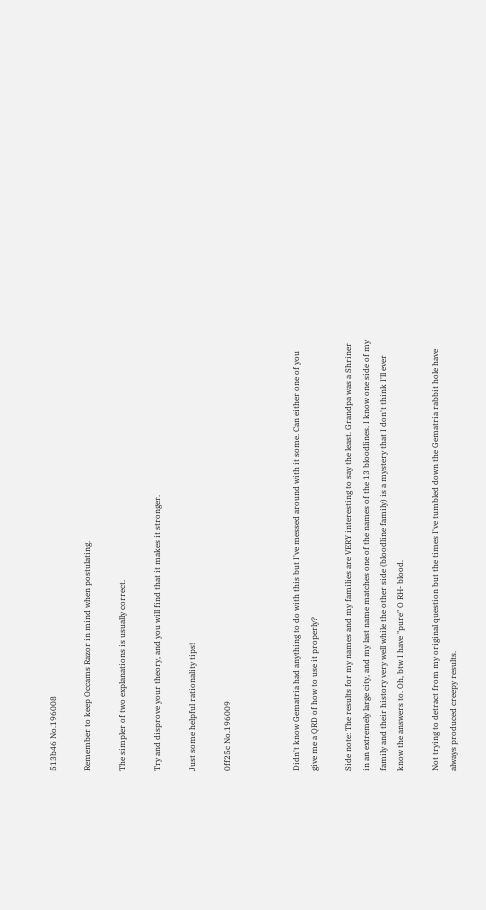513b46 No.196008

Remember to keep Occams Razor in mind when postulating.

The simpler of two explanations is usually correct.

Try and disprove your theory, and you will find that it makes it stronger.

Just some helpful rationality tips!

0ff25c No.196009



Didn't know Gematria had anything to do with this but I've messed around with it some. Can either one of you give me a QRD of how to use it properly?

Side note: The results for my names and my families are VERY interesting to say the least. Grandpa was a Shriner in an extremely large city, and my last name matches one of the names of the 13 bloodlines. I know one side of my family and their history very well while the other side (bloodline family) is a mystery that I don't think I'll ever know the answers to. Oh, btw I have "pure" O RH- blood.

Not trying to detract from my original question but the times I've tumbled down the Gematria rabbit hole have always produced creepy results.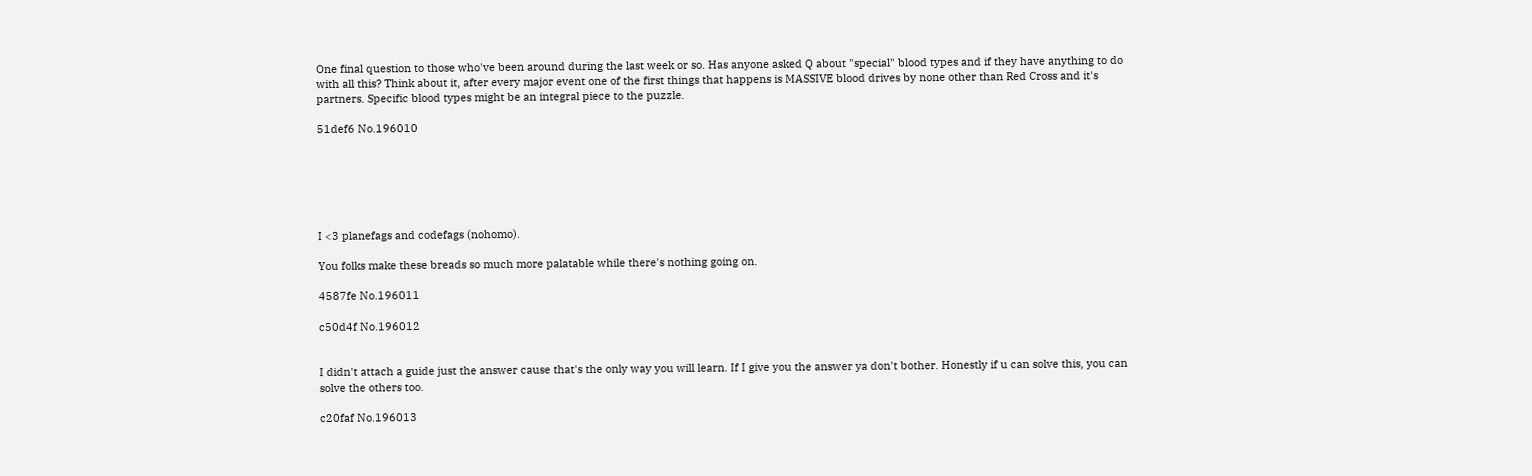One final question to those who've been around during the last week or so. Has anyone asked Q about "special" blood types and if they have anything to do with all this? Think about it, after every major event one of the first things that happens is MASSIVE blood drives by none other than Red Cross and it's partners. Specific blood types might be an integral piece to the puzzle.

51def6 No.196010






I <3 planefags and codefags (nohomo).

You folks make these breads so much more palatable while there's nothing going on.

4587fe No.196011

c50d4f No.196012


I didn't attach a guide just the answer cause that's the only way you will learn. If I give you the answer ya don't bother. Honestly if u can solve this, you can solve the others too.

c20faf No.196013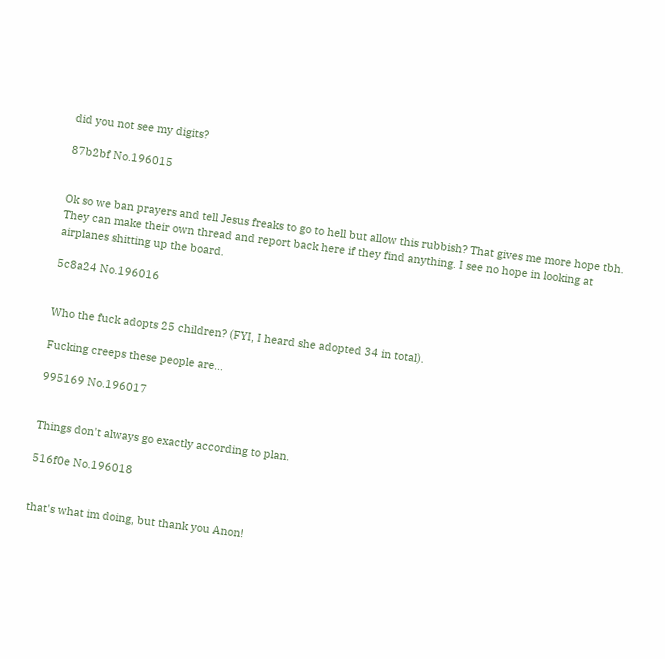did you not see my digits?

87b2bf No.196015


Ok so we ban prayers and tell Jesus freaks to go to hell but allow this rubbish? That gives me more hope tbh. They can make their own thread and report back here if they find anything. I see no hope in looking at airplanes shitting up the board.

5c8a24 No.196016


Who the fuck adopts 25 children? (FYI, I heard she adopted 34 in total).

Fucking creeps these people are…

995169 No.196017


Things don't always go exactly according to plan.

516f0e No.196018


that's what im doing, but thank you Anon!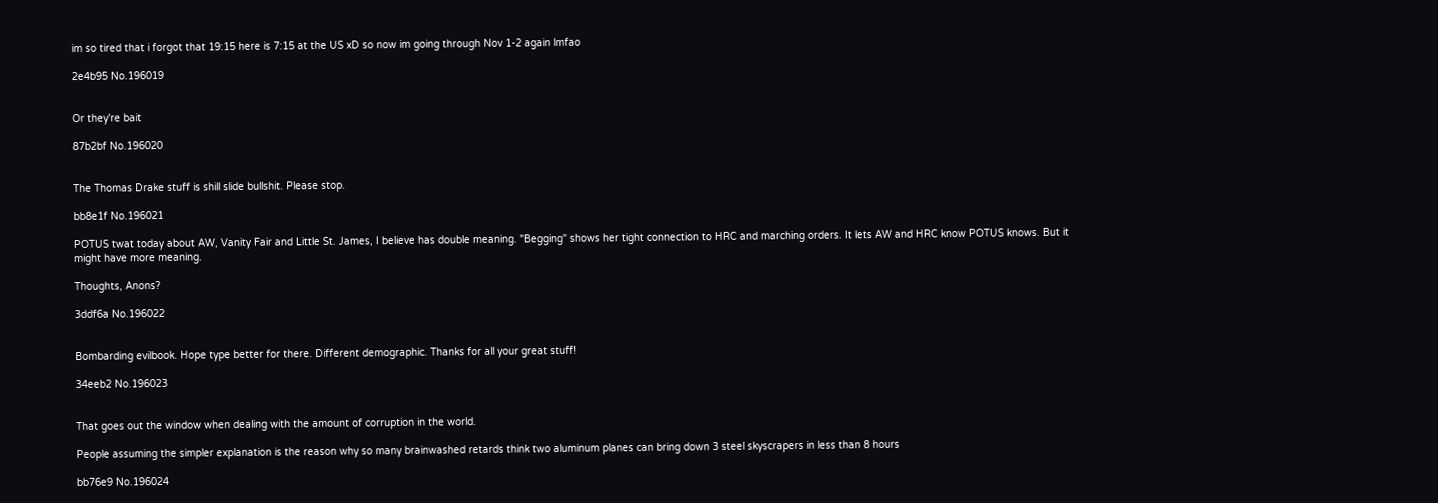im so tired that i forgot that 19:15 here is 7:15 at the US xD so now im going through Nov 1-2 again lmfao

2e4b95 No.196019


Or they're bait

87b2bf No.196020


The Thomas Drake stuff is shill slide bullshit. Please stop.

bb8e1f No.196021

POTUS twat today about AW, Vanity Fair and Little St. James, I believe has double meaning. "Begging" shows her tight connection to HRC and marching orders. It lets AW and HRC know POTUS knows. But it might have more meaning.

Thoughts, Anons?

3ddf6a No.196022


Bombarding evilbook. Hope type better for there. Different demographic. Thanks for all your great stuff!

34eeb2 No.196023


That goes out the window when dealing with the amount of corruption in the world.

People assuming the simpler explanation is the reason why so many brainwashed retards think two aluminum planes can bring down 3 steel skyscrapers in less than 8 hours

bb76e9 No.196024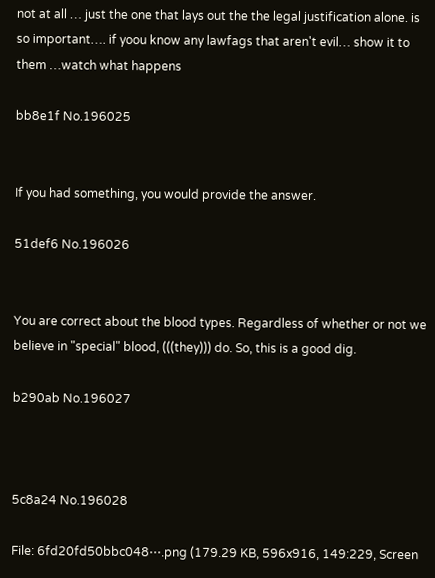not at all … just the one that lays out the the legal justification alone. is so important…. if yoou know any lawfags that aren't evil… show it to them …watch what happens

bb8e1f No.196025


If you had something, you would provide the answer.

51def6 No.196026


You are correct about the blood types. Regardless of whether or not we believe in "special" blood, (((they))) do. So, this is a good dig.

b290ab No.196027



5c8a24 No.196028

File: 6fd20fd50bbc048⋯.png (179.29 KB, 596x916, 149:229, Screen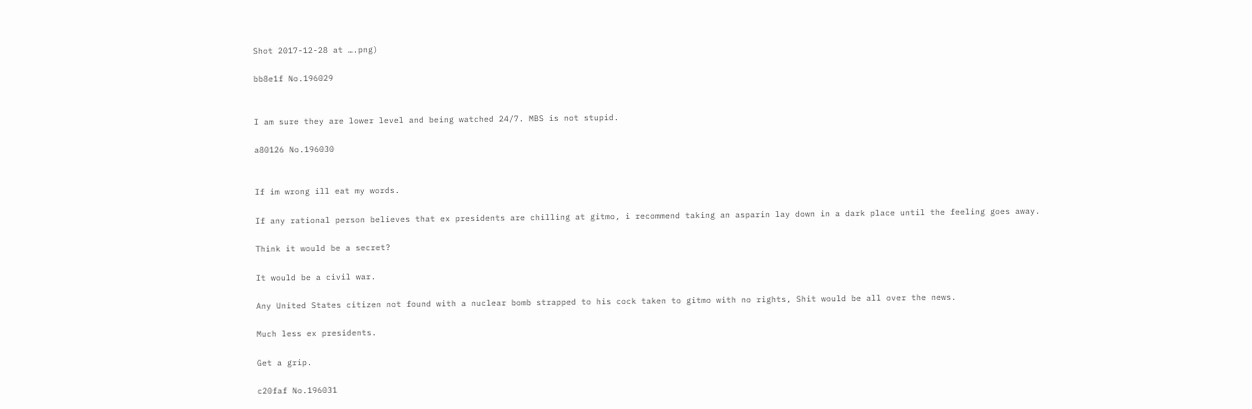Shot 2017-12-28 at ….png)

bb8e1f No.196029


I am sure they are lower level and being watched 24/7. MBS is not stupid.

a80126 No.196030


If im wrong ill eat my words.

If any rational person believes that ex presidents are chilling at gitmo, i recommend taking an asparin lay down in a dark place until the feeling goes away.

Think it would be a secret?

It would be a civil war.

Any United States citizen not found with a nuclear bomb strapped to his cock taken to gitmo with no rights, Shit would be all over the news.

Much less ex presidents.

Get a grip.

c20faf No.196031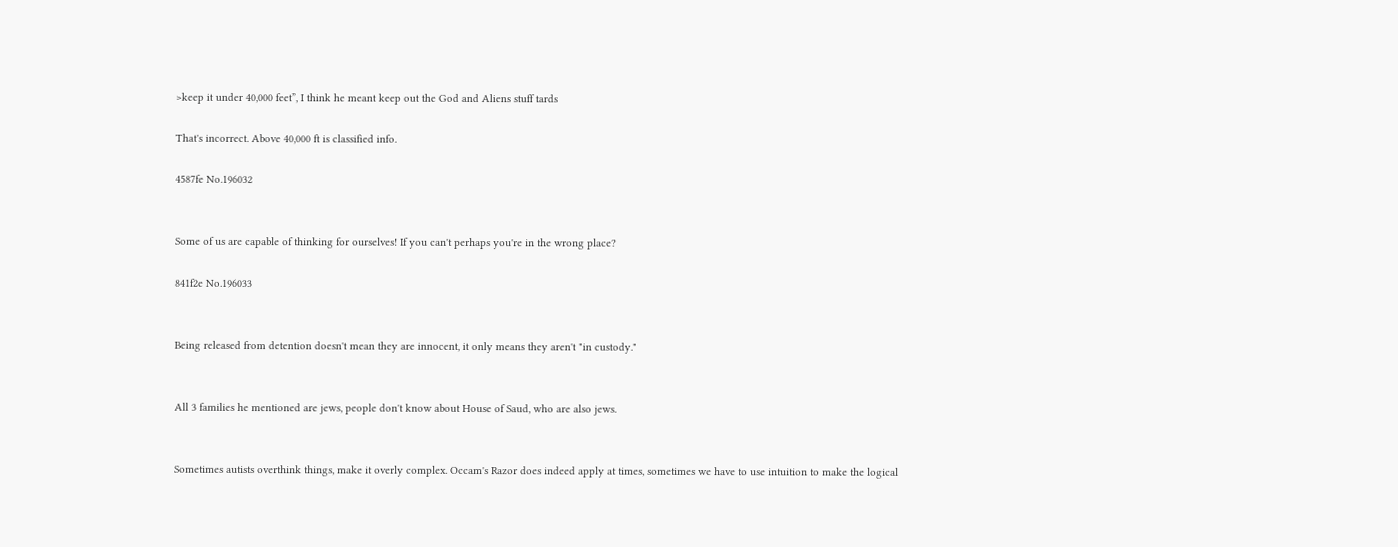>keep it under 40,000 feet”, I think he meant keep out the God and Aliens stuff tards

That's incorrect. Above 40,000 ft is classified info.

4587fe No.196032


Some of us are capable of thinking for ourselves! If you can't perhaps you're in the wrong place?

841f2e No.196033


Being released from detention doesn't mean they are innocent, it only means they aren't "in custody."


All 3 families he mentioned are jews, people don't know about House of Saud, who are also jews.


Sometimes autists overthink things, make it overly complex. Occam's Razor does indeed apply at times, sometimes we have to use intuition to make the logical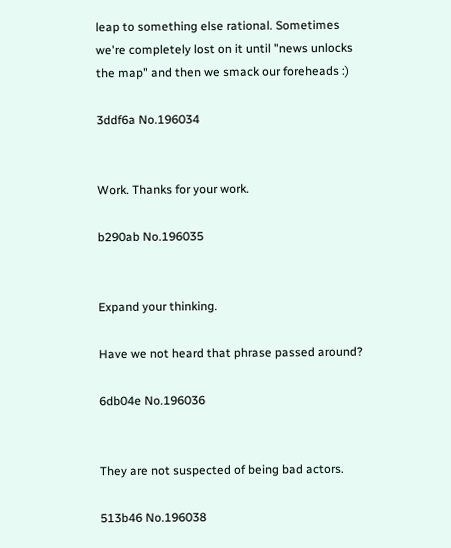leap to something else rational. Sometimes we're completely lost on it until "news unlocks the map" and then we smack our foreheads :)

3ddf6a No.196034


Work. Thanks for your work.

b290ab No.196035


Expand your thinking.

Have we not heard that phrase passed around?

6db04e No.196036


They are not suspected of being bad actors.

513b46 No.196038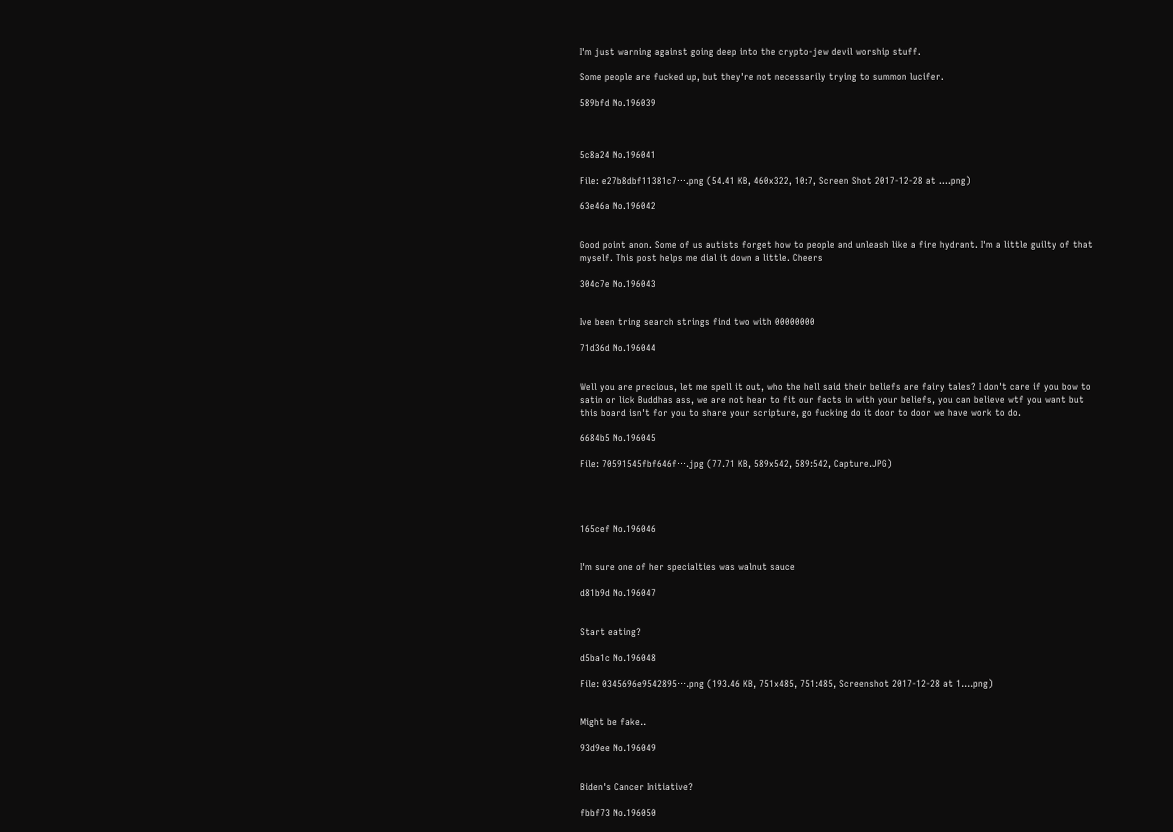I'm just warning against going deep into the crypto-jew devil worship stuff.

Some people are fucked up, but they're not necessarily trying to summon lucifer.

589bfd No.196039



5c8a24 No.196041

File: e27b8dbf11381c7⋯.png (54.41 KB, 460x322, 10:7, Screen Shot 2017-12-28 at ….png)

63e46a No.196042


Good point anon. Some of us autists forget how to people and unleash like a fire hydrant. I'm a little guilty of that myself. This post helps me dial it down a little. Cheers

304c7e No.196043


Ive been tring search strings find two with 00000000

71d36d No.196044


Well you are precious, let me spell it out, who the hell said their beliefs are fairy tales? I don't care if you bow to satin or lick Buddhas ass, we are not hear to fit our facts in with your beliefs, you can believe wtf you want but this board isn't for you to share your scripture, go fucking do it door to door we have work to do.

6684b5 No.196045

File: 70591545fbf646f⋯.jpg (77.71 KB, 589x542, 589:542, Capture.JPG)




165cef No.196046


I'm sure one of her specialties was walnut sauce

d81b9d No.196047


Start eating?

d5ba1c No.196048

File: 0345696e9542895⋯.png (193.46 KB, 751x485, 751:485, Screenshot 2017-12-28 at 1….png)


Might be fake..

93d9ee No.196049


Biden's Cancer Initiative?

fbbf73 No.196050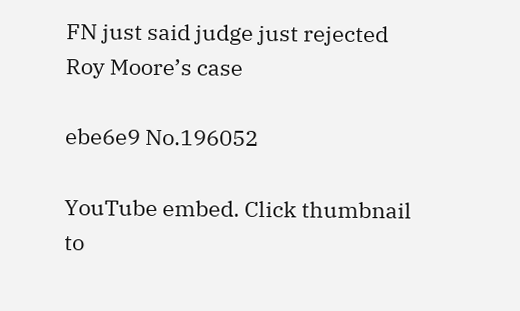FN just said judge just rejected Roy Moore’s case

ebe6e9 No.196052

YouTube embed. Click thumbnail to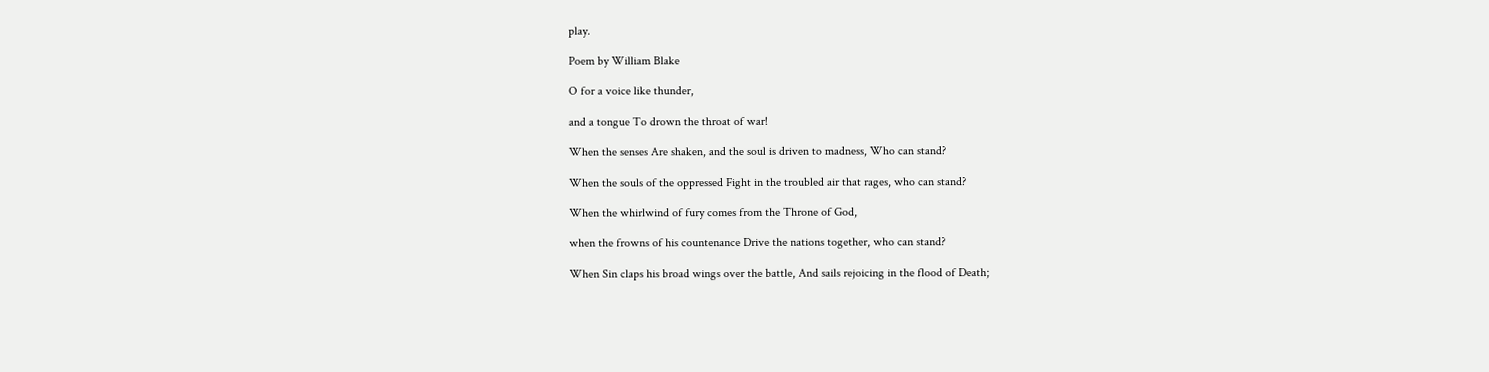play.

Poem by William Blake

O for a voice like thunder,

and a tongue To drown the throat of war!

When the senses Are shaken, and the soul is driven to madness, Who can stand?

When the souls of the oppressed Fight in the troubled air that rages, who can stand?

When the whirlwind of fury comes from the Throne of God,

when the frowns of his countenance Drive the nations together, who can stand?

When Sin claps his broad wings over the battle, And sails rejoicing in the flood of Death;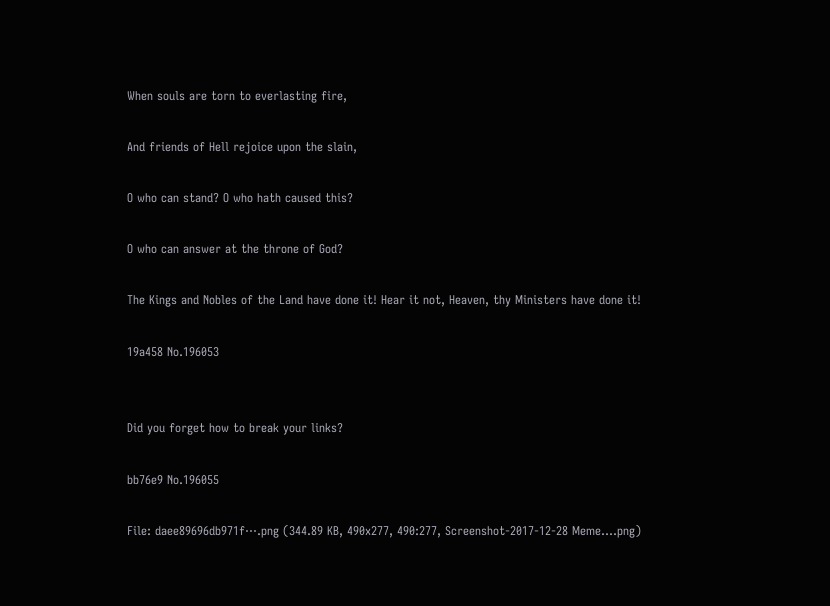When souls are torn to everlasting fire,

And friends of Hell rejoice upon the slain,

O who can stand? O who hath caused this?

O who can answer at the throne of God?

The Kings and Nobles of the Land have done it! Hear it not, Heaven, thy Ministers have done it!

19a458 No.196053


Did you forget how to break your links?

bb76e9 No.196055

File: daee89696db971f⋯.png (344.89 KB, 490x277, 490:277, Screenshot-2017-12-28 Meme….png)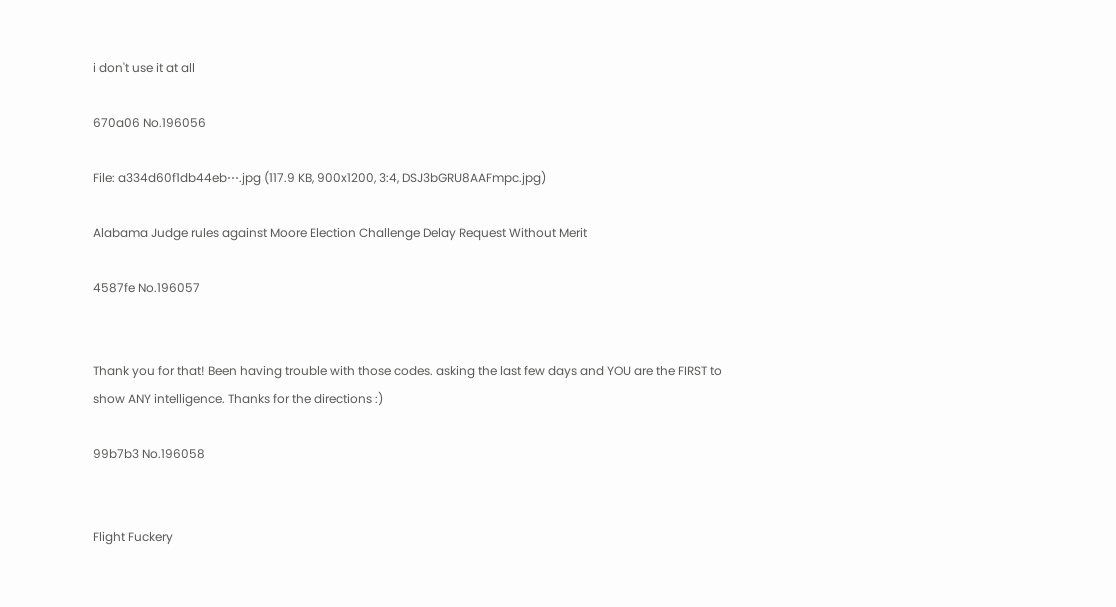i don't use it at all

670a06 No.196056

File: a334d60f1db44eb⋯.jpg (117.9 KB, 900x1200, 3:4, DSJ3bGRU8AAFmpc.jpg)

Alabama Judge rules against Moore Election Challenge Delay Request Without Merit

4587fe No.196057


Thank you for that! Been having trouble with those codes. asking the last few days and YOU are the FIRST to show ANY intelligence. Thanks for the directions :)

99b7b3 No.196058


Flight Fuckery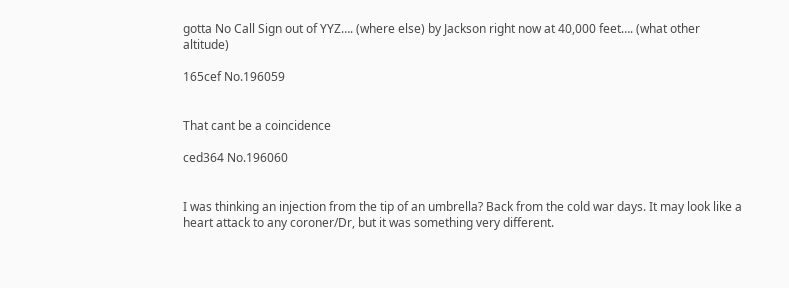gotta No Call Sign out of YYZ…. (where else) by Jackson right now at 40,000 feet…. (what other altitude)

165cef No.196059


That cant be a coincidence

ced364 No.196060


I was thinking an injection from the tip of an umbrella? Back from the cold war days. It may look like a heart attack to any coroner/Dr, but it was something very different.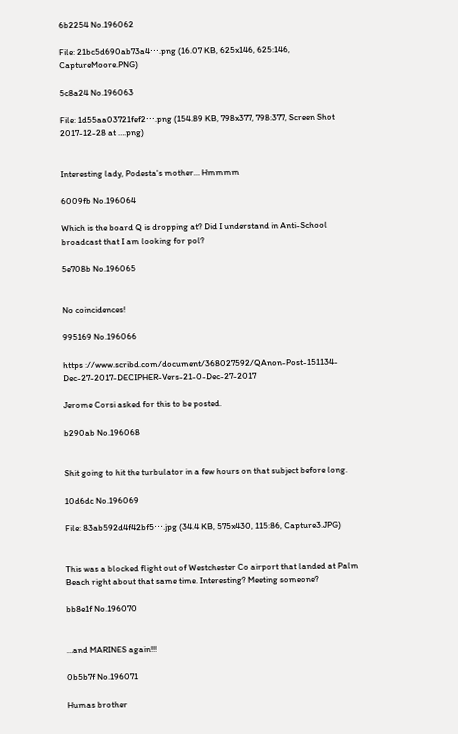6b2254 No.196062

File: 21bc5d690ab73a4⋯.png (16.07 KB, 625x146, 625:146, CaptureMoore.PNG)

5c8a24 No.196063

File: 1d55aa03721fef2⋯.png (154.89 KB, 798x377, 798:377, Screen Shot 2017-12-28 at ….png)


Interesting lady, Podesta's mother… Hmmmm

6009fb No.196064

Which is the board Q is dropping at? Did I understand in Anti-School broadcast that I am looking for pol?

5e708b No.196065


No coincidences!

995169 No.196066

https ://www.scribd.com/document/368027592/QAnon-Post-151134-Dec-27-2017-DECIPHER-Vers-21-0-Dec-27-2017

Jerome Corsi asked for this to be posted.

b290ab No.196068


Shit going to hit the turbulator in a few hours on that subject before long.

10d6dc No.196069

File: 83ab592d4f42bf5⋯.jpg (34.4 KB, 575x430, 115:86, Capture3.JPG)


This was a blocked flight out of Westchester Co airport that landed at Palm Beach right about that same time. Interesting? Meeting someone?

bb8e1f No.196070


…and MARINES again!!!

0b5b7f No.196071

Humas brother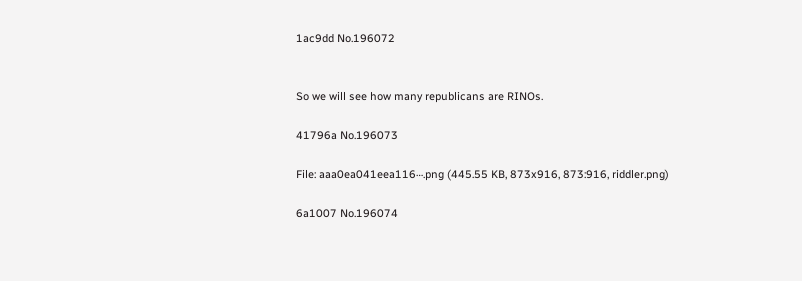1ac9dd No.196072


So we will see how many republicans are RINOs.

41796a No.196073

File: aaa0ea041eea116⋯.png (445.55 KB, 873x916, 873:916, riddler.png)

6a1007 No.196074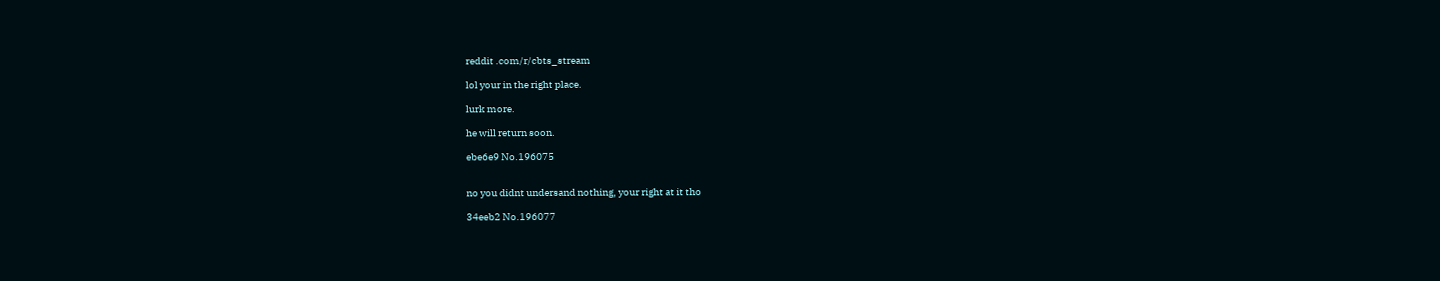reddit .com/r/cbts_stream

lol your in the right place.

lurk more.

he will return soon.

ebe6e9 No.196075


no you didnt undersand nothing, your right at it tho

34eeb2 No.196077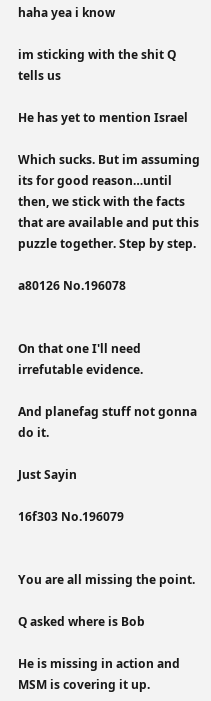haha yea i know

im sticking with the shit Q tells us

He has yet to mention Israel

Which sucks. But im assuming its for good reason…until then, we stick with the facts that are available and put this puzzle together. Step by step.

a80126 No.196078


On that one I'll need irrefutable evidence.

And planefag stuff not gonna do it.

Just Sayin

16f303 No.196079


You are all missing the point.

Q asked where is Bob

He is missing in action and MSM is covering it up.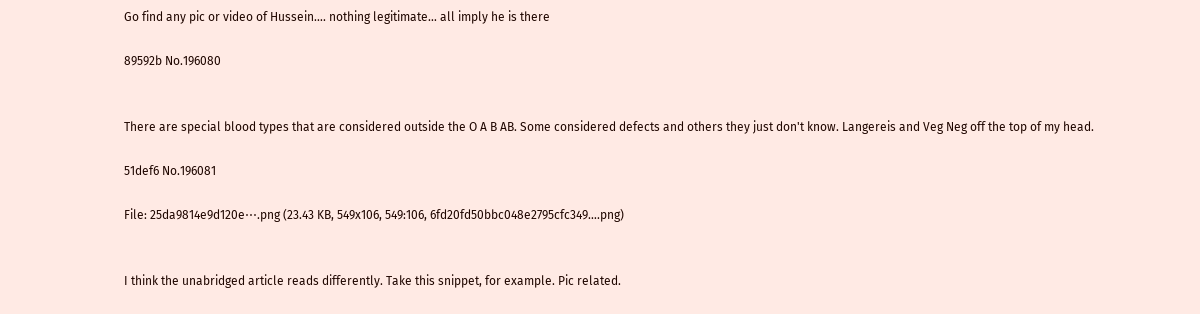Go find any pic or video of Hussein…. nothing legitimate… all imply he is there

89592b No.196080


There are special blood types that are considered outside the O A B AB. Some considered defects and others they just don't know. Langereis and Veg Neg off the top of my head.

51def6 No.196081

File: 25da9814e9d120e⋯.png (23.43 KB, 549x106, 549:106, 6fd20fd50bbc048e2795cfc349….png)


I think the unabridged article reads differently. Take this snippet, for example. Pic related.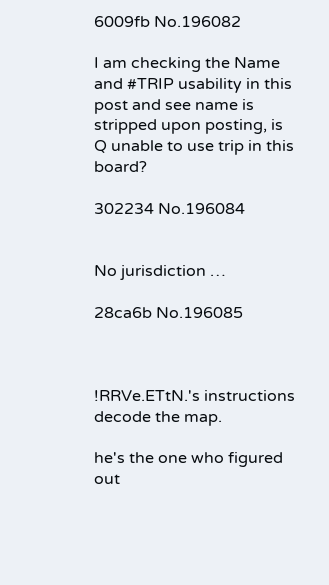6009fb No.196082

I am checking the Name and #TRIP usability in this post and see name is stripped upon posting, is Q unable to use trip in this board?

302234 No.196084


No jurisdiction …

28ca6b No.196085



!RRVe.ETtN.'s instructions decode the map.

he's the one who figured out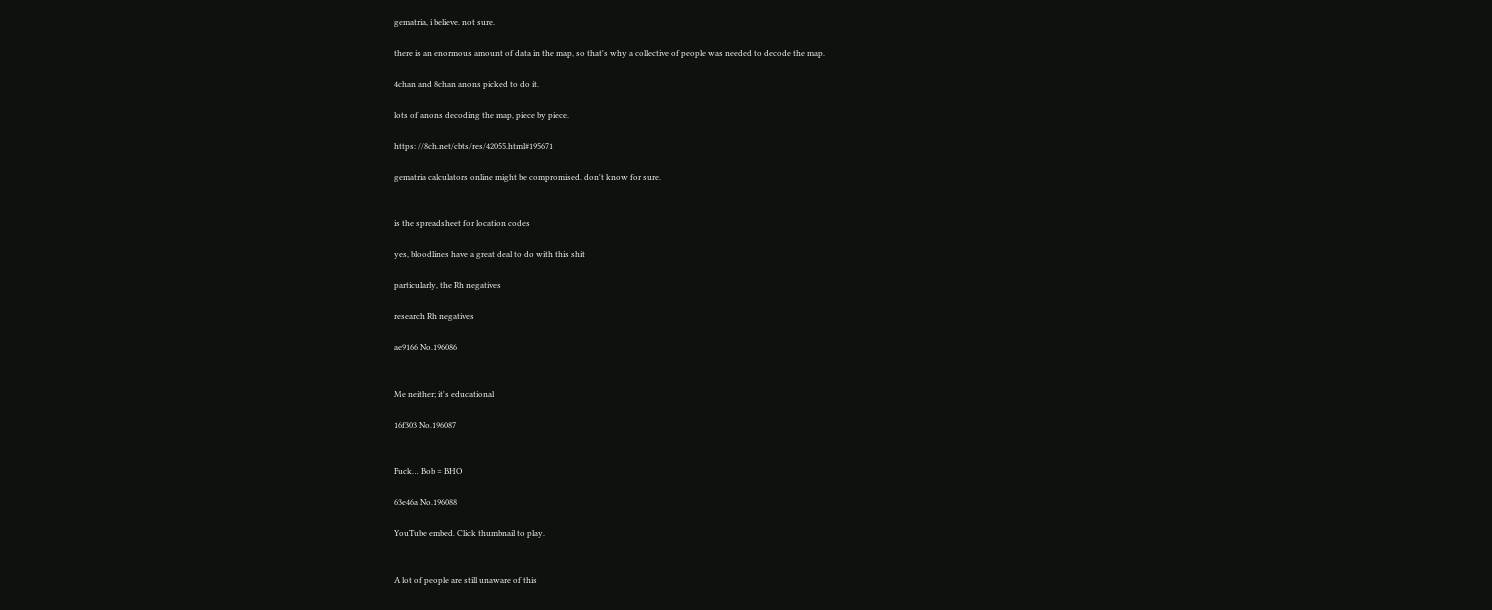gematria, i believe. not sure.

there is an enormous amount of data in the map, so that's why a collective of people was needed to decode the map.

4chan and 8chan anons picked to do it.

lots of anons decoding the map, piece by piece.

https: //8ch.net/cbts/res/42055.html#195671

gematria calculators online might be compromised. don't know for sure.


is the spreadsheet for location codes

yes, bloodlines have a great deal to do with this shit

particularly, the Rh negatives

research Rh negatives

ae9166 No.196086


Me neither; it's educational

16f303 No.196087


Fuck… Bob = BHO

63e46a No.196088

YouTube embed. Click thumbnail to play.


A lot of people are still unaware of this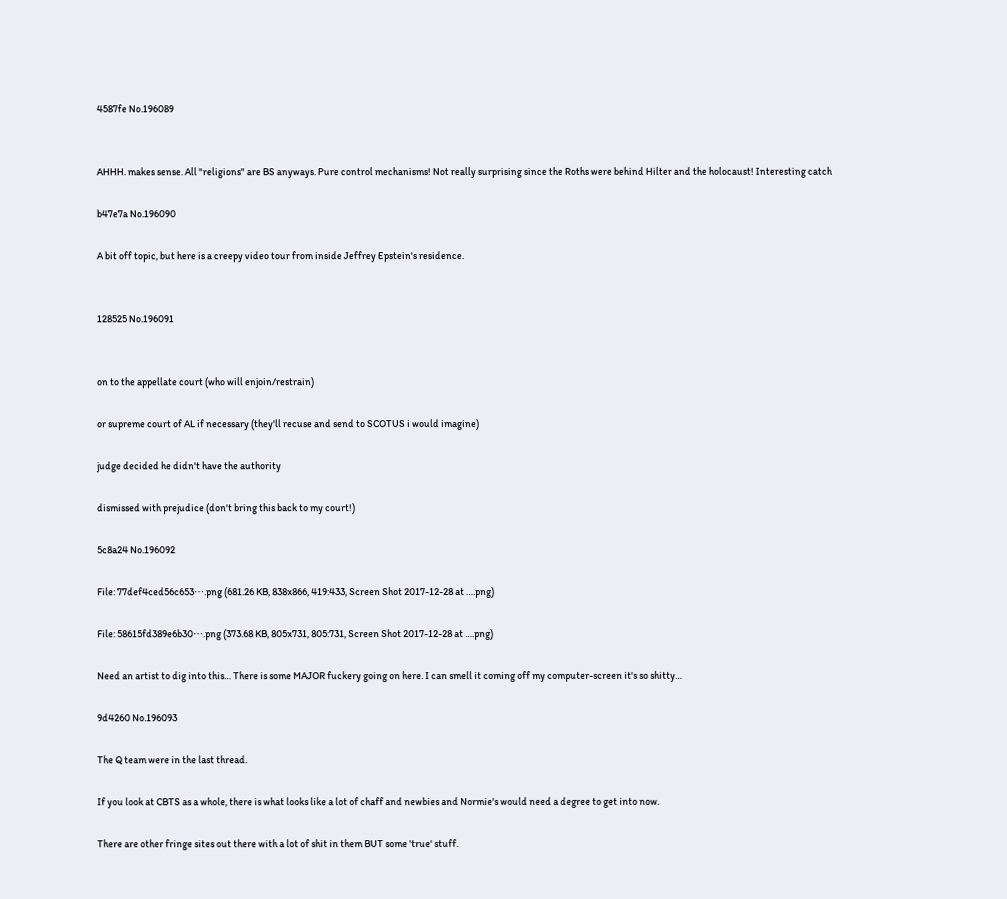4587fe No.196089


AHHH. makes sense. All "religions" are BS anyways. Pure control mechanisms! Not really surprising since the Roths were behind Hilter and the holocaust! Interesting catch

b47e7a No.196090

A bit off topic, but here is a creepy video tour from inside Jeffrey Epstein's residence.


128525 No.196091


on to the appellate court (who will enjoin/restrain)

or supreme court of AL if necessary (they'll recuse and send to SCOTUS i would imagine)

judge decided he didn't have the authority

dismissed with prejudice (don't bring this back to my court!)

5c8a24 No.196092

File: 77def4ced56c653⋯.png (681.26 KB, 838x866, 419:433, Screen Shot 2017-12-28 at ….png)

File: 58615fd389e6b30⋯.png (373.68 KB, 805x731, 805:731, Screen Shot 2017-12-28 at ….png)

Need an artist to dig into this… There is some MAJOR fuckery going on here. I can smell it coming off my computer-screen it's so shitty…

9d4260 No.196093

The Q team were in the last thread.

If you look at CBTS as a whole, there is what looks like a lot of chaff and newbies and Normie's would need a degree to get into now.

There are other fringe sites out there with a lot of shit in them BUT some 'true' stuff.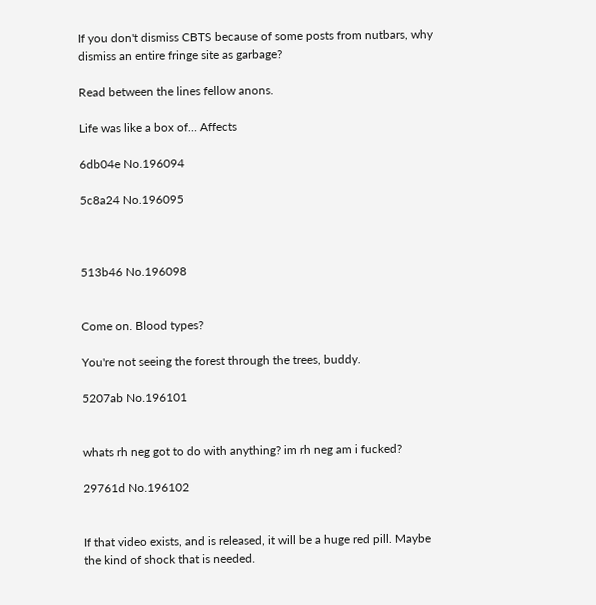If you don't dismiss CBTS because of some posts from nutbars, why dismiss an entire fringe site as garbage?

Read between the lines fellow anons.

Life was like a box of… Affects

6db04e No.196094

5c8a24 No.196095



513b46 No.196098


Come on. Blood types?

You're not seeing the forest through the trees, buddy.

5207ab No.196101


whats rh neg got to do with anything? im rh neg am i fucked?

29761d No.196102


If that video exists, and is released, it will be a huge red pill. Maybe the kind of shock that is needed.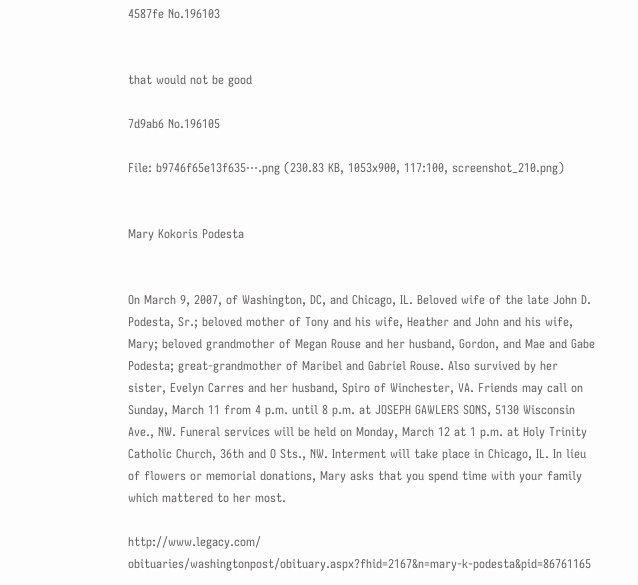4587fe No.196103


that would not be good

7d9ab6 No.196105

File: b9746f65e13f635⋯.png (230.83 KB, 1053x900, 117:100, screenshot_210.png)


Mary Kokoris Podesta


On March 9, 2007, of Washington, DC, and Chicago, IL. Beloved wife of the late John D. Podesta, Sr.; beloved mother of Tony and his wife, Heather and John and his wife, Mary; beloved grandmother of Megan Rouse and her husband, Gordon, and Mae and Gabe Podesta; great-grandmother of Maribel and Gabriel Rouse. Also survived by her sister, Evelyn Carres and her husband, Spiro of Winchester, VA. Friends may call on Sunday, March 11 from 4 p.m. until 8 p.m. at JOSEPH GAWLERS SONS, 5130 Wisconsin Ave., NW. Funeral services will be held on Monday, March 12 at 1 p.m. at Holy Trinity Catholic Church, 36th and O Sts., NW. Interment will take place in Chicago, IL. In lieu of flowers or memorial donations, Mary asks that you spend time with your family which mattered to her most.

http://www.legacy.com/ obituaries/washingtonpost/obituary.aspx?fhid=2167&n=mary-k-podesta&pid=86761165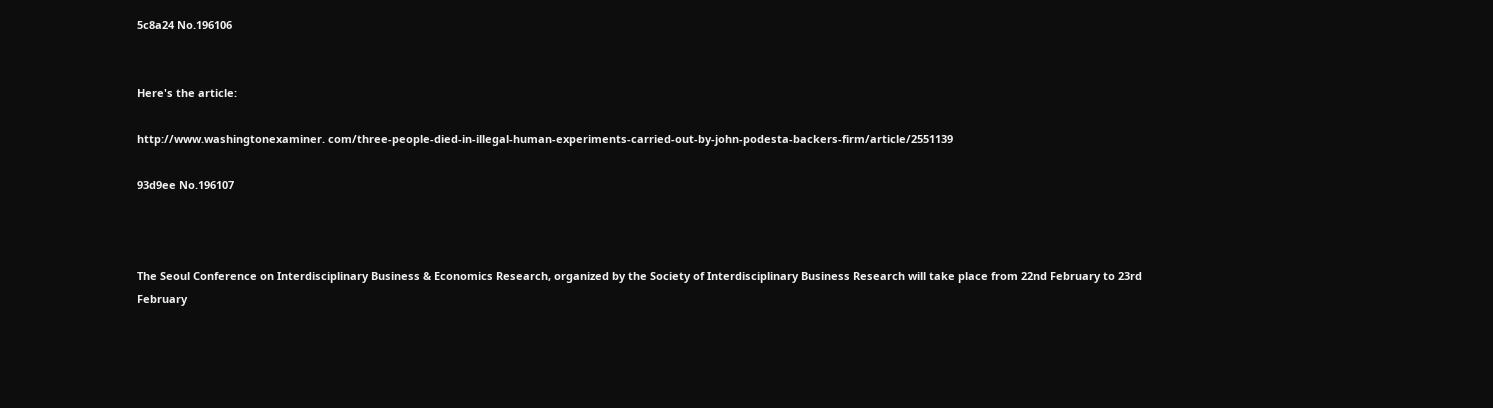5c8a24 No.196106


Here's the article:

http://www.washingtonexaminer. com/three-people-died-in-illegal-human-experiments-carried-out-by-john-podesta-backers-firm/article/2551139

93d9ee No.196107



The Seoul Conference on Interdisciplinary Business & Economics Research, organized by the Society of Interdisciplinary Business Research will take place from 22nd February to 23rd February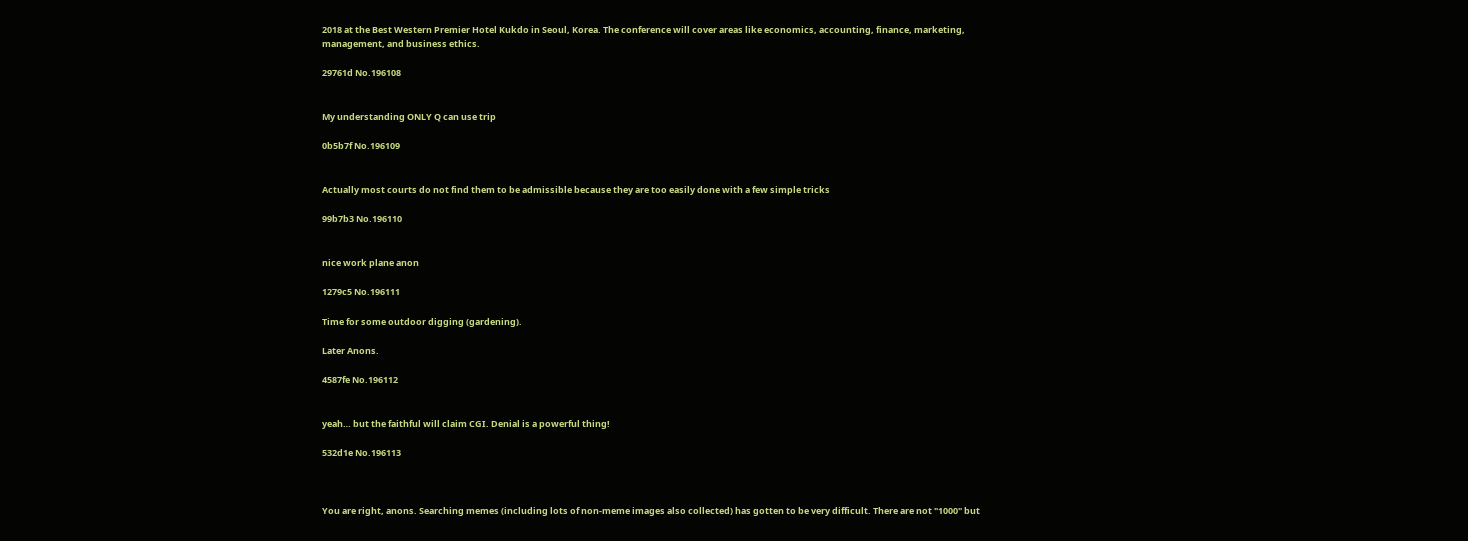2018 at the Best Western Premier Hotel Kukdo in Seoul, Korea. The conference will cover areas like economics, accounting, finance, marketing, management, and business ethics.

29761d No.196108


My understanding ONLY Q can use trip

0b5b7f No.196109


Actually most courts do not find them to be admissible because they are too easily done with a few simple tricks

99b7b3 No.196110


nice work plane anon

1279c5 No.196111

Time for some outdoor digging (gardening).

Later Anons.

4587fe No.196112


yeah… but the faithful will claim CGI. Denial is a powerful thing!

532d1e No.196113



You are right, anons. Searching memes (including lots of non-meme images also collected) has gotten to be very difficult. There are not "1000" but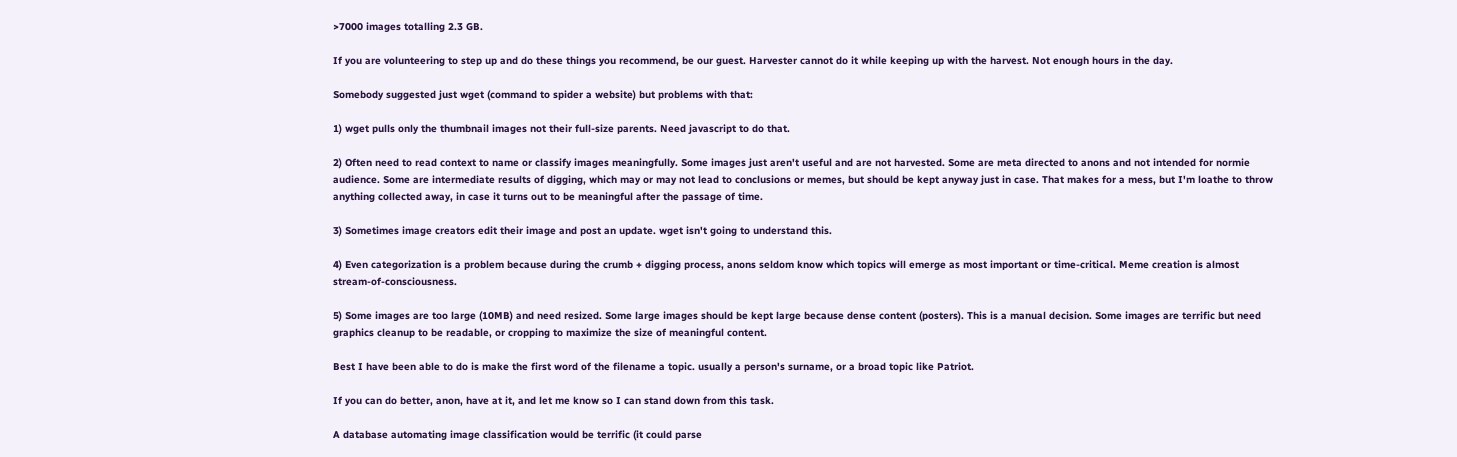>7000 images totalling 2.3 GB.

If you are volunteering to step up and do these things you recommend, be our guest. Harvester cannot do it while keeping up with the harvest. Not enough hours in the day.

Somebody suggested just wget (command to spider a website) but problems with that:

1) wget pulls only the thumbnail images not their full-size parents. Need javascript to do that.

2) Often need to read context to name or classify images meaningfully. Some images just aren't useful and are not harvested. Some are meta directed to anons and not intended for normie audience. Some are intermediate results of digging, which may or may not lead to conclusions or memes, but should be kept anyway just in case. That makes for a mess, but I'm loathe to throw anything collected away, in case it turns out to be meaningful after the passage of time.

3) Sometimes image creators edit their image and post an update. wget isn't going to understand this.

4) Even categorization is a problem because during the crumb + digging process, anons seldom know which topics will emerge as most important or time-critical. Meme creation is almost stream-of-consciousness.

5) Some images are too large (10MB) and need resized. Some large images should be kept large because dense content (posters). This is a manual decision. Some images are terrific but need graphics cleanup to be readable, or cropping to maximize the size of meaningful content.

Best I have been able to do is make the first word of the filename a topic. usually a person's surname, or a broad topic like Patriot.

If you can do better, anon, have at it, and let me know so I can stand down from this task.

A database automating image classification would be terrific (it could parse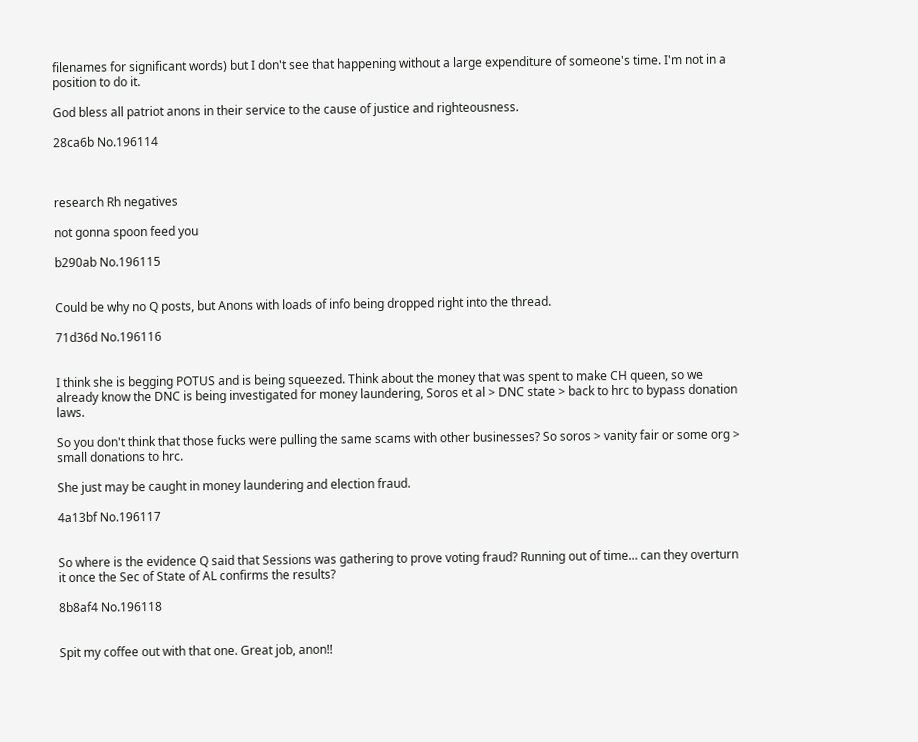filenames for significant words) but I don't see that happening without a large expenditure of someone's time. I'm not in a position to do it.

God bless all patriot anons in their service to the cause of justice and righteousness.

28ca6b No.196114



research Rh negatives

not gonna spoon feed you

b290ab No.196115


Could be why no Q posts, but Anons with loads of info being dropped right into the thread.

71d36d No.196116


I think she is begging POTUS and is being squeezed. Think about the money that was spent to make CH queen, so we already know the DNC is being investigated for money laundering, Soros et al > DNC state > back to hrc to bypass donation laws.

So you don't think that those fucks were pulling the same scams with other businesses? So soros > vanity fair or some org > small donations to hrc.

She just may be caught in money laundering and election fraud.

4a13bf No.196117


So where is the evidence Q said that Sessions was gathering to prove voting fraud? Running out of time… can they overturn it once the Sec of State of AL confirms the results?

8b8af4 No.196118


Spit my coffee out with that one. Great job, anon!!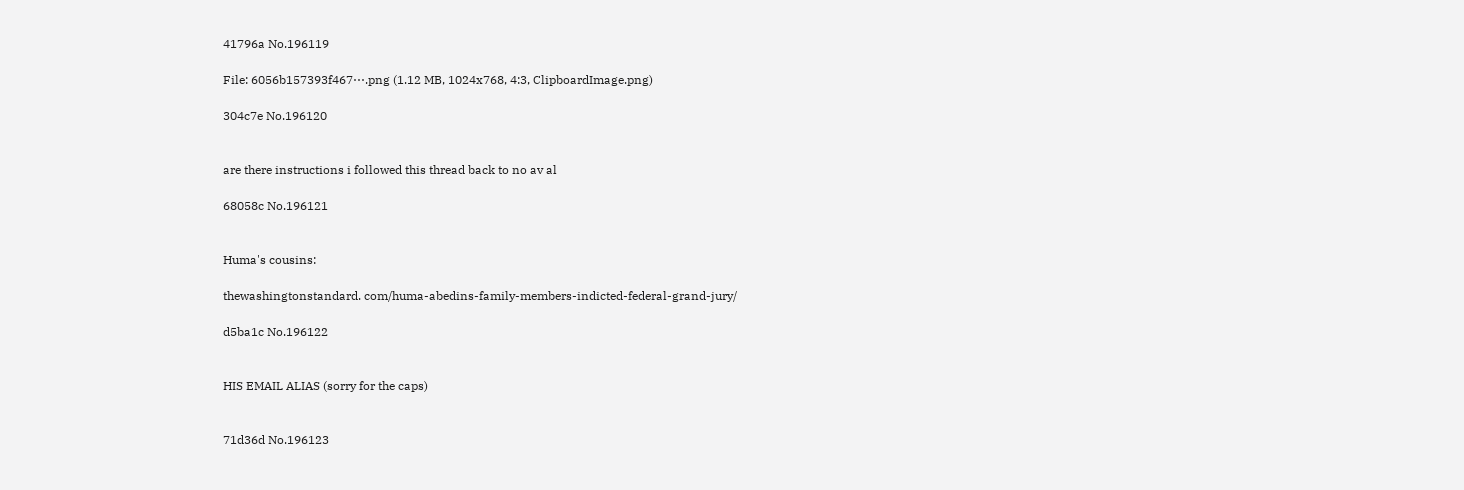41796a No.196119

File: 6056b157393f467⋯.png (1.12 MB, 1024x768, 4:3, ClipboardImage.png)

304c7e No.196120


are there instructions i followed this thread back to no av al

68058c No.196121


Huma's cousins:

thewashingtonstandard. com/huma-abedins-family-members-indicted-federal-grand-jury/

d5ba1c No.196122


HIS EMAIL ALIAS (sorry for the caps)


71d36d No.196123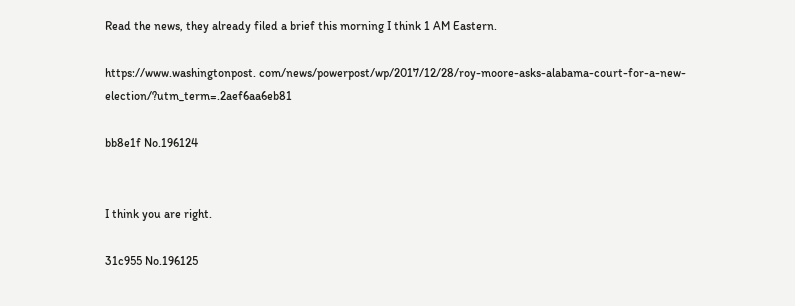Read the news, they already filed a brief this morning I think 1 AM Eastern.

https://www.washingtonpost. com/news/powerpost/wp/2017/12/28/roy-moore-asks-alabama-court-for-a-new-election/?utm_term=.2aef6aa6eb81

bb8e1f No.196124


I think you are right.

31c955 No.196125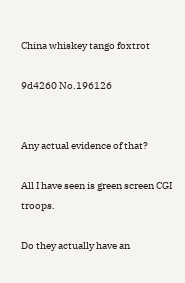China whiskey tango foxtrot

9d4260 No.196126


Any actual evidence of that?

All I have seen is green screen CGI troops.

Do they actually have an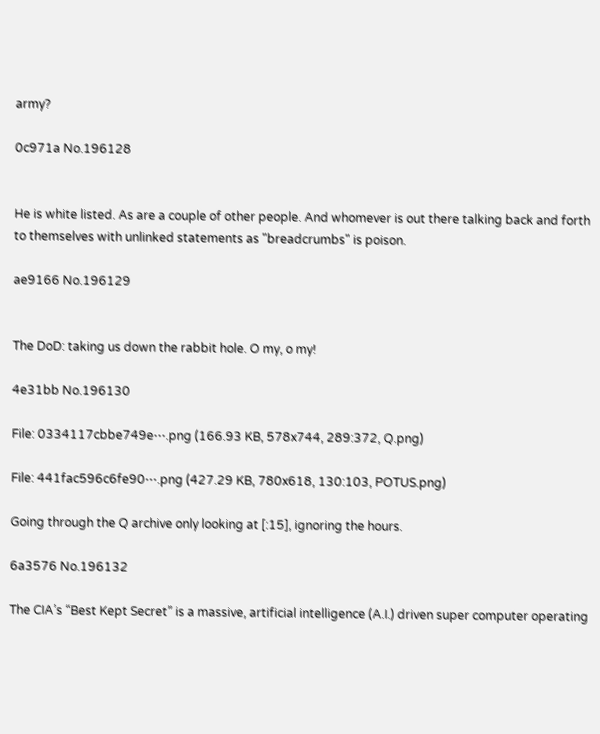army?

0c971a No.196128


He is white listed. As are a couple of other people. And whomever is out there talking back and forth to themselves with unlinked statements as "breadcrumbs" is poison.

ae9166 No.196129


The DoD: taking us down the rabbit hole. O my, o my!

4e31bb No.196130

File: 0334117cbbe749e⋯.png (166.93 KB, 578x744, 289:372, Q.png)

File: 441fac596c6fe90⋯.png (427.29 KB, 780x618, 130:103, POTUS.png)

Going through the Q archive only looking at [:15], ignoring the hours.

6a3576 No.196132

The CIA’s “Best Kept Secret” is a massive, artificial intelligence (A.I.) driven super computer operating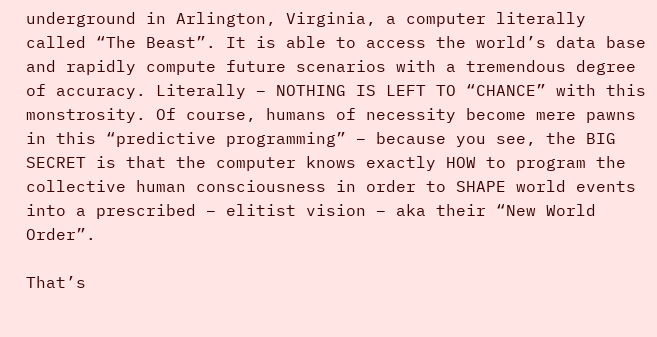underground in Arlington, Virginia, a computer literally called “The Beast”. It is able to access the world’s data base and rapidly compute future scenarios with a tremendous degree of accuracy. Literally – NOTHING IS LEFT TO “CHANCE” with this monstrosity. Of course, humans of necessity become mere pawns in this “predictive programming” – because you see, the BIG SECRET is that the computer knows exactly HOW to program the collective human consciousness in order to SHAPE world events into a prescribed – elitist vision – aka their “New World Order”.

That’s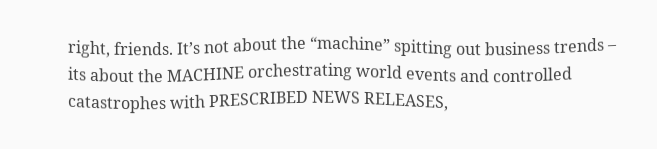right, friends. It’s not about the “machine” spitting out business trends – its about the MACHINE orchestrating world events and controlled catastrophes with PRESCRIBED NEWS RELEASES,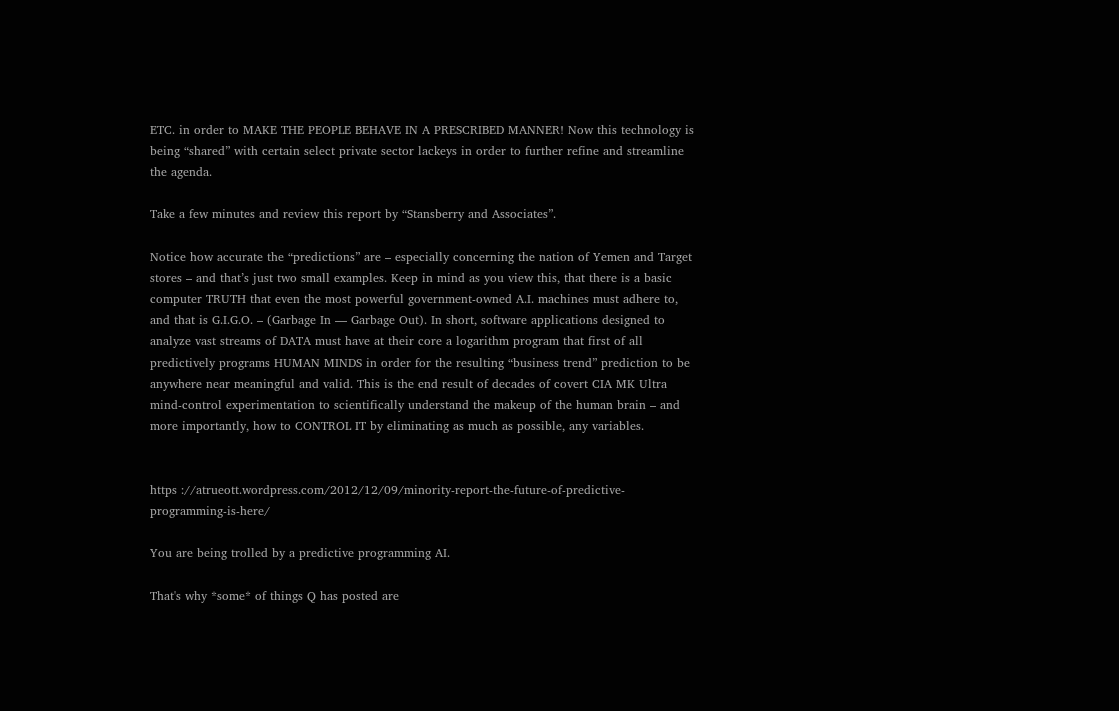ETC. in order to MAKE THE PEOPLE BEHAVE IN A PRESCRIBED MANNER! Now this technology is being “shared” with certain select private sector lackeys in order to further refine and streamline the agenda.

Take a few minutes and review this report by “Stansberry and Associates”.

Notice how accurate the “predictions” are – especially concerning the nation of Yemen and Target stores – and that’s just two small examples. Keep in mind as you view this, that there is a basic computer TRUTH that even the most powerful government-owned A.I. machines must adhere to, and that is G.I.G.O. – (Garbage In — Garbage Out). In short, software applications designed to analyze vast streams of DATA must have at their core a logarithm program that first of all predictively programs HUMAN MINDS in order for the resulting “business trend” prediction to be anywhere near meaningful and valid. This is the end result of decades of covert CIA MK Ultra mind-control experimentation to scientifically understand the makeup of the human brain – and more importantly, how to CONTROL IT by eliminating as much as possible, any variables.


https ://atrueott.wordpress.com/2012/12/09/minority-report-the-future-of-predictive-programming-is-here/

You are being trolled by a predictive programming AI.

That's why *some* of things Q has posted are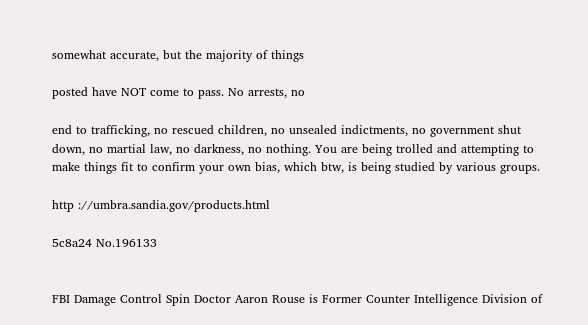somewhat accurate, but the majority of things

posted have NOT come to pass. No arrests, no

end to trafficking, no rescued children, no unsealed indictments, no government shut down, no martial law, no darkness, no nothing. You are being trolled and attempting to make things fit to confirm your own bias, which btw, is being studied by various groups.

http ://umbra.sandia.gov/products.html

5c8a24 No.196133


FBI Damage Control Spin Doctor Aaron Rouse is Former Counter Intelligence Division of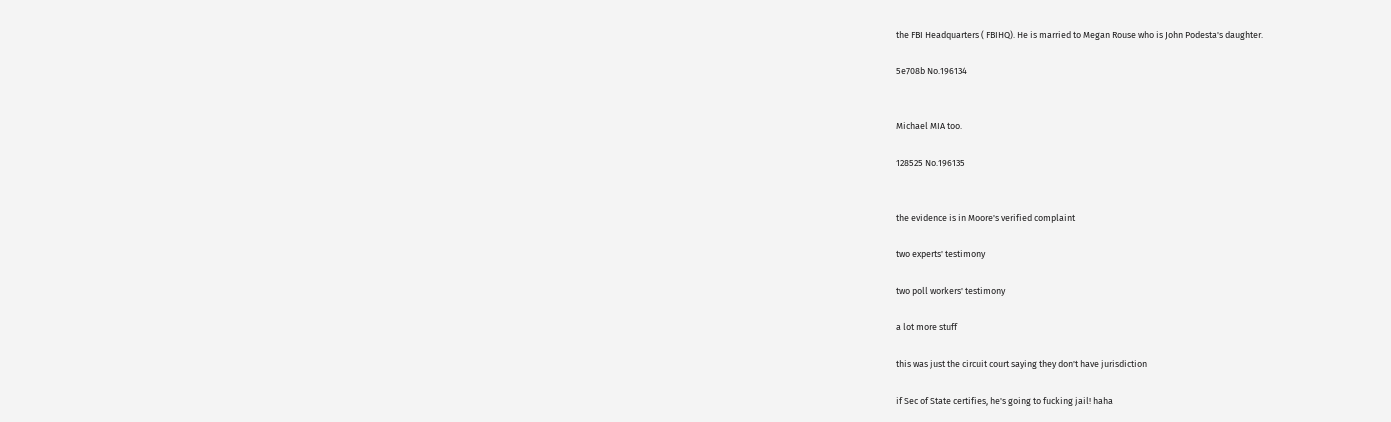the FBI Headquarters ( FBIHQ). He is married to Megan Rouse who is John Podesta's daughter.

5e708b No.196134


Michael MIA too.

128525 No.196135


the evidence is in Moore's verified complaint

two experts' testimony

two poll workers' testimony

a lot more stuff

this was just the circuit court saying they don't have jurisdiction

if Sec of State certifies, he's going to fucking jail! haha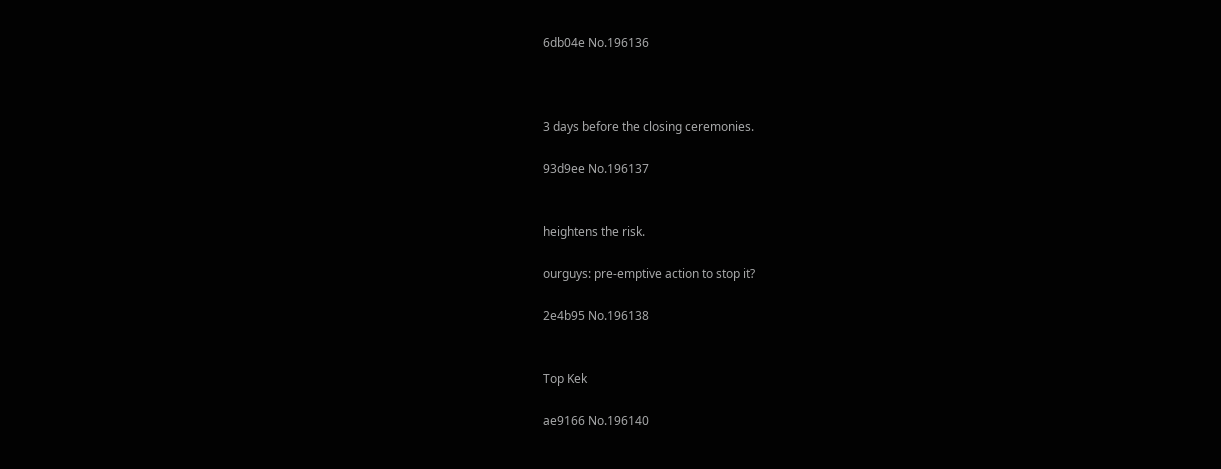6db04e No.196136



3 days before the closing ceremonies.

93d9ee No.196137


heightens the risk.

ourguys: pre-emptive action to stop it?

2e4b95 No.196138


Top Kek

ae9166 No.196140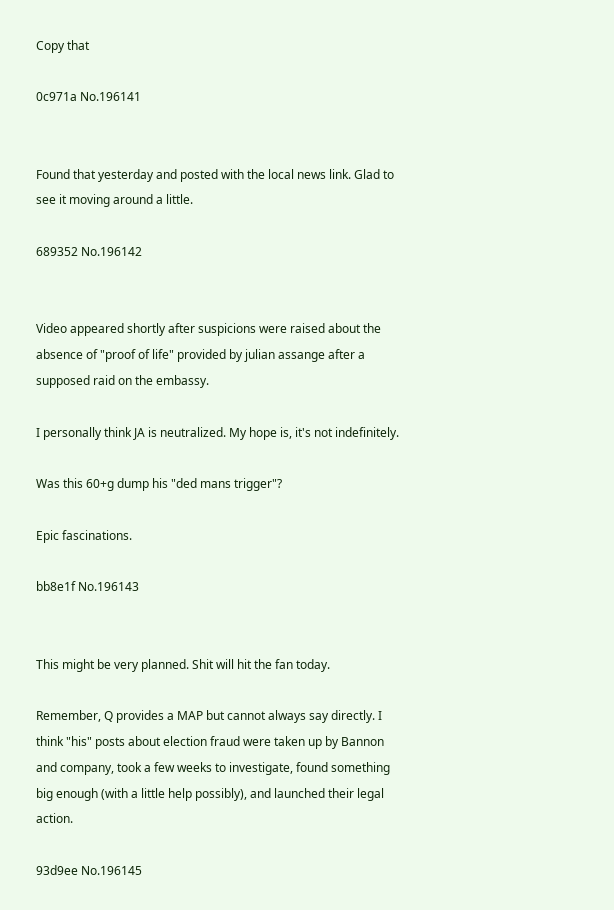Copy that

0c971a No.196141


Found that yesterday and posted with the local news link. Glad to see it moving around a little.

689352 No.196142


Video appeared shortly after suspicions were raised about the absence of "proof of life" provided by julian assange after a supposed raid on the embassy.

I personally think JA is neutralized. My hope is, it's not indefinitely.

Was this 60+g dump his "ded mans trigger"?

Epic fascinations.

bb8e1f No.196143


This might be very planned. Shit will hit the fan today.

Remember, Q provides a MAP but cannot always say directly. I think "his" posts about election fraud were taken up by Bannon and company, took a few weeks to investigate, found something big enough (with a little help possibly), and launched their legal action.

93d9ee No.196145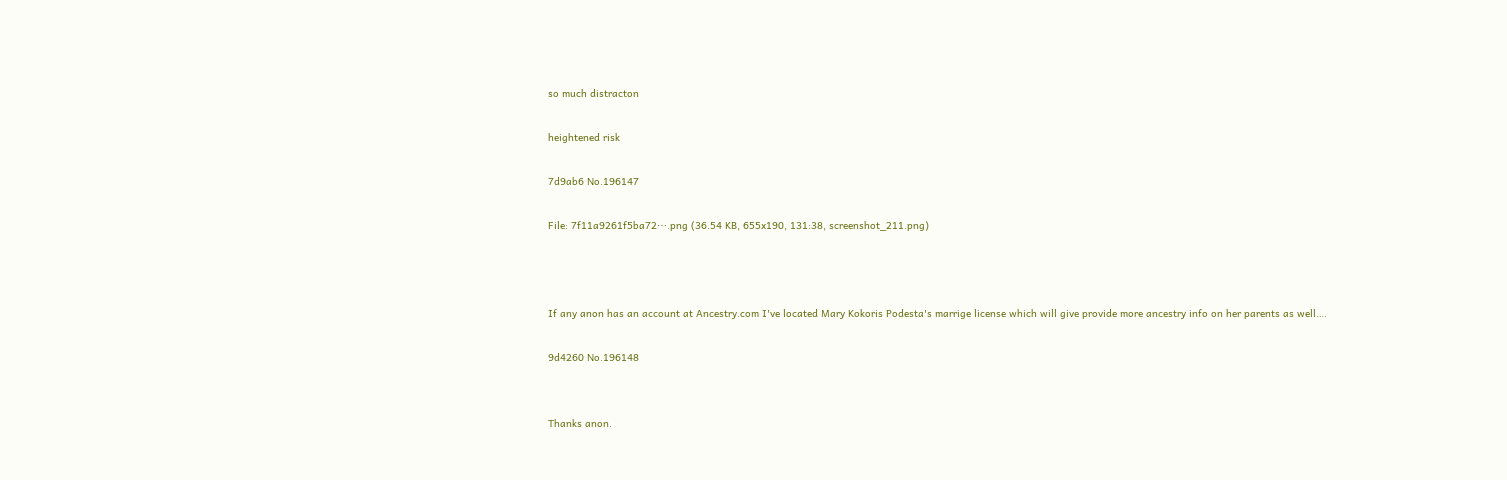so much distracton

heightened risk

7d9ab6 No.196147

File: 7f11a9261f5ba72⋯.png (36.54 KB, 655x190, 131:38, screenshot_211.png)



If any anon has an account at Ancestry.com I've located Mary Kokoris Podesta's marrige license which will give provide more ancestry info on her parents as well….

9d4260 No.196148


Thanks anon.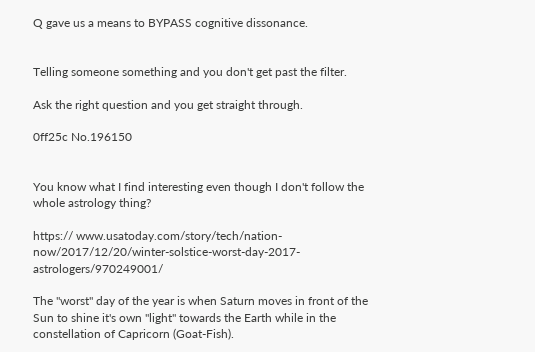Q gave us a means to BYPASS cognitive dissonance.


Telling someone something and you don't get past the filter.

Ask the right question and you get straight through.

0ff25c No.196150


You know what I find interesting even though I don't follow the whole astrology thing?

https:// www.usatoday.com/story/tech/nation-now/2017/12/20/winter-solstice-worst-day-2017-astrologers/970249001/

The "worst" day of the year is when Saturn moves in front of the Sun to shine it's own "light" towards the Earth while in the constellation of Capricorn (Goat-Fish).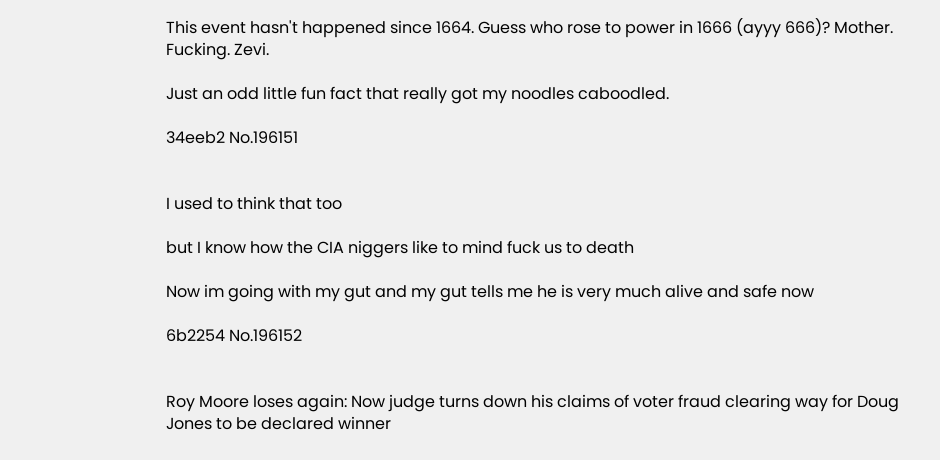This event hasn't happened since 1664. Guess who rose to power in 1666 (ayyy 666)? Mother. Fucking. Zevi.

Just an odd little fun fact that really got my noodles caboodled.

34eeb2 No.196151


I used to think that too

but I know how the CIA niggers like to mind fuck us to death

Now im going with my gut and my gut tells me he is very much alive and safe now

6b2254 No.196152


Roy Moore loses again: Now judge turns down his claims of voter fraud clearing way for Doug Jones to be declared winner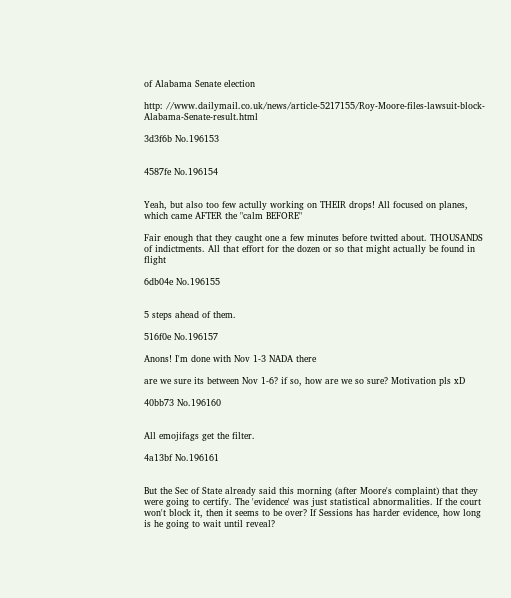of Alabama Senate election

http: //www.dailymail.co.uk/news/article-5217155/Roy-Moore-files-lawsuit-block-Alabama-Senate-result.html

3d3f6b No.196153


4587fe No.196154


Yeah, but also too few actully working on THEIR drops! All focused on planes, which came AFTER the "calm BEFORE"

Fair enough that they caught one a few minutes before twitted about. THOUSANDS of indictments. All that effort for the dozen or so that might actually be found in flight

6db04e No.196155


5 steps ahead of them.

516f0e No.196157

Anons! I'm done with Nov 1-3 NADA there

are we sure its between Nov 1-6? if so, how are we so sure? Motivation pls xD

40bb73 No.196160


All emojifags get the filter.

4a13bf No.196161


But the Sec of State already said this morning (after Moore's complaint) that they were going to certify. The 'evidence' was just statistical abnormalities. If the court won't block it, then it seems to be over? If Sessions has harder evidence, how long is he going to wait until reveal?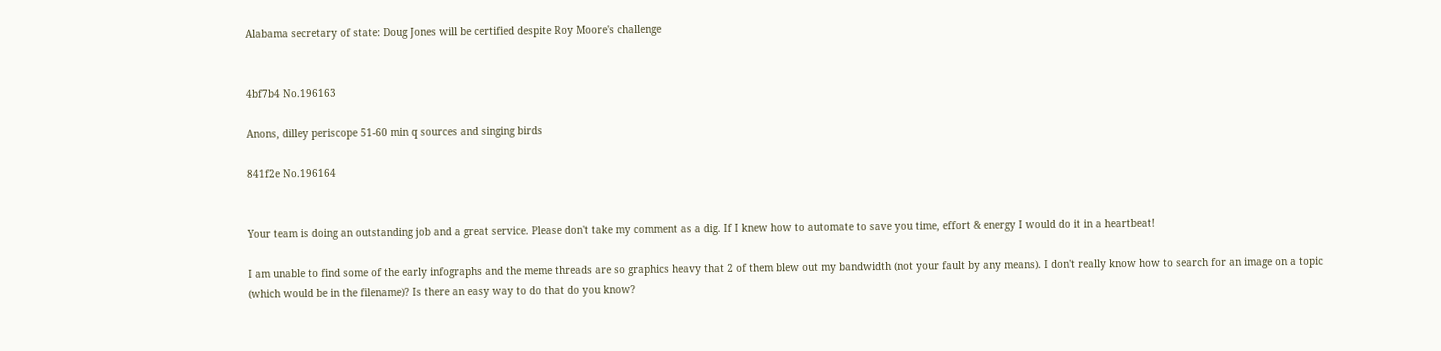Alabama secretary of state: Doug Jones will be certified despite Roy Moore's challenge


4bf7b4 No.196163

Anons, dilley periscope 51-60 min q sources and singing birds

841f2e No.196164


Your team is doing an outstanding job and a great service. Please don't take my comment as a dig. If I knew how to automate to save you time, effort & energy I would do it in a heartbeat!

I am unable to find some of the early infographs and the meme threads are so graphics heavy that 2 of them blew out my bandwidth (not your fault by any means). I don't really know how to search for an image on a topic (which would be in the filename)? Is there an easy way to do that do you know?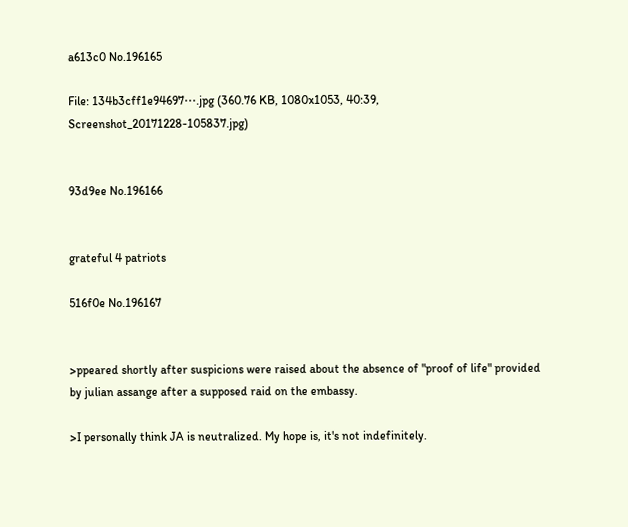a613c0 No.196165

File: 134b3cff1e94697⋯.jpg (360.76 KB, 1080x1053, 40:39, Screenshot_20171228-105837.jpg)


93d9ee No.196166


grateful 4 patriots

516f0e No.196167


>ppeared shortly after suspicions were raised about the absence of "proof of life" provided by julian assange after a supposed raid on the embassy.

>I personally think JA is neutralized. My hope is, it's not indefinitely.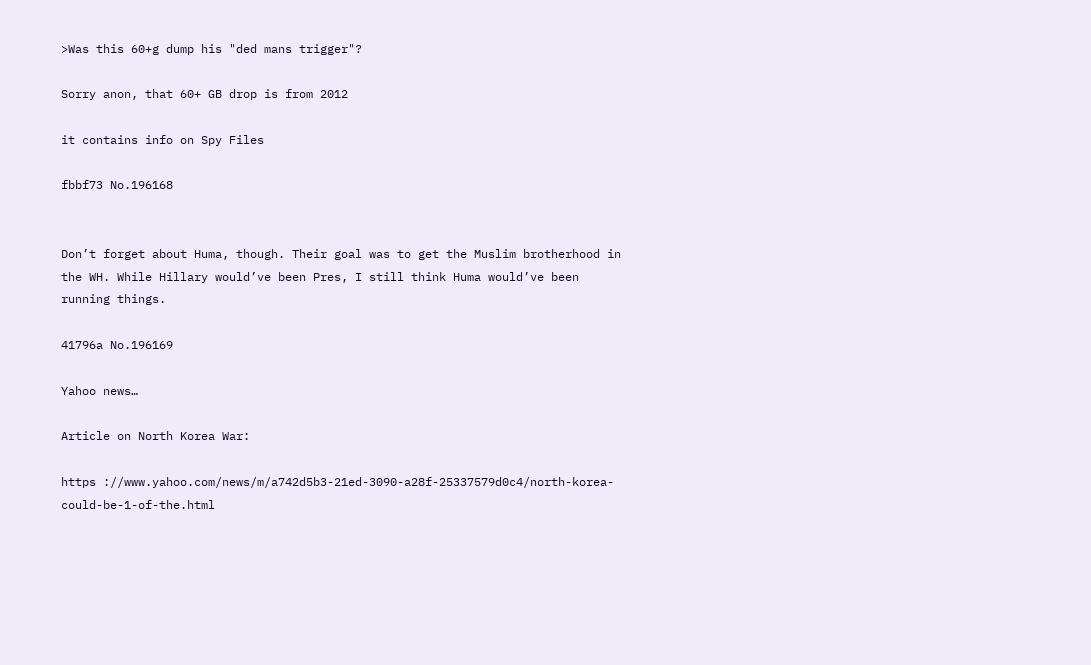>Was this 60+g dump his "ded mans trigger"?

Sorry anon, that 60+ GB drop is from 2012

it contains info on Spy Files

fbbf73 No.196168


Don’t forget about Huma, though. Their goal was to get the Muslim brotherhood in the WH. While Hillary would’ve been Pres, I still think Huma would’ve been running things.

41796a No.196169

Yahoo news…

Article on North Korea War:

https ://www.yahoo.com/news/m/a742d5b3-21ed-3090-a28f-25337579d0c4/north-korea-could-be-1-of-the.html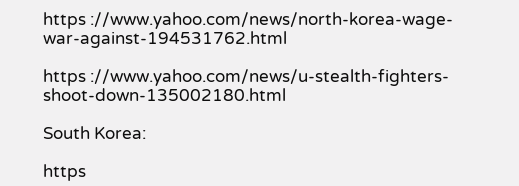https ://www.yahoo.com/news/north-korea-wage-war-against-194531762.html

https ://www.yahoo.com/news/u-stealth-fighters-shoot-down-135002180.html

South Korea:

https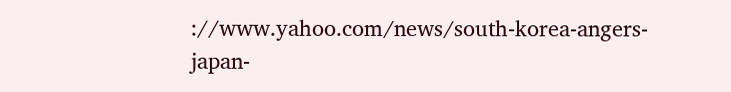://www.yahoo.com/news/south-korea-angers-japan-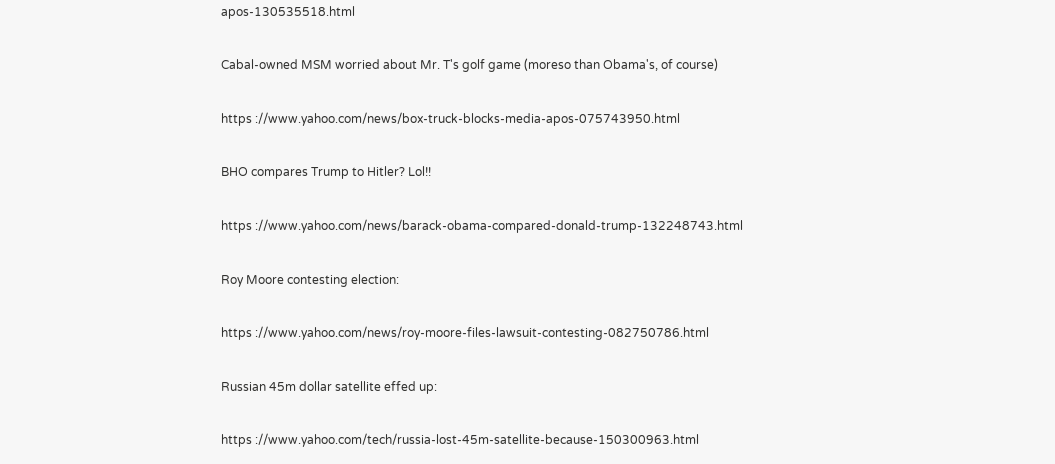apos-130535518.html

Cabal-owned MSM worried about Mr. T's golf game (moreso than Obama's, of course)

https ://www.yahoo.com/news/box-truck-blocks-media-apos-075743950.html

BHO compares Trump to Hitler? Lol!!

https ://www.yahoo.com/news/barack-obama-compared-donald-trump-132248743.html

Roy Moore contesting election:

https ://www.yahoo.com/news/roy-moore-files-lawsuit-contesting-082750786.html

Russian 45m dollar satellite effed up:

https ://www.yahoo.com/tech/russia-lost-45m-satellite-because-150300963.html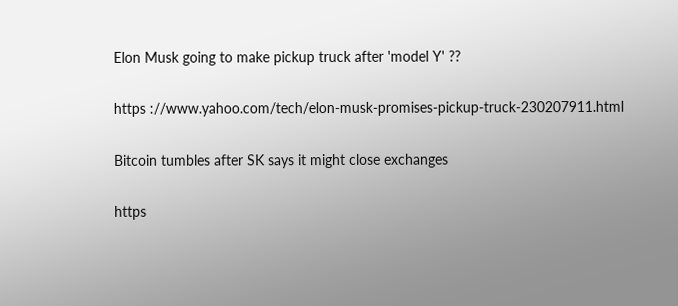Elon Musk going to make pickup truck after 'model Y' ??

https ://www.yahoo.com/tech/elon-musk-promises-pickup-truck-230207911.html

Bitcoin tumbles after SK says it might close exchanges

https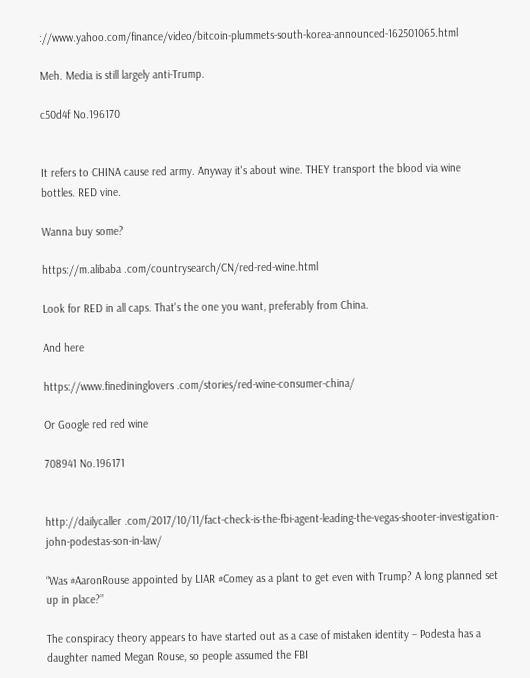://www.yahoo.com/finance/video/bitcoin-plummets-south-korea-announced-162501065.html

Meh. Media is still largely anti-Trump.

c50d4f No.196170


It refers to CHINA cause red army. Anyway it's about wine. THEY transport the blood via wine bottles. RED vine.

Wanna buy some?

https://m.alibaba .com/countrysearch/CN/red-red-wine.html

Look for RED in all caps. That's the one you want, preferably from China.

And here

https://www.finedininglovers .com/stories/red-wine-consumer-china/

Or Google red red wine

708941 No.196171


http://dailycaller .com/2017/10/11/fact-check-is-the-fbi-agent-leading-the-vegas-shooter-investigation-john-podestas-son-in-law/

“Was #AaronRouse appointed by LIAR #Comey as a plant to get even with Trump? A long planned set up in place?”

The conspiracy theory appears to have started out as a case of mistaken identity – Podesta has a daughter named Megan Rouse, so people assumed the FBI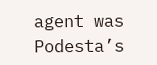agent was Podesta’s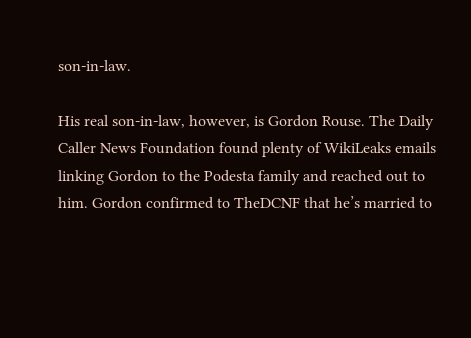son-in-law.

His real son-in-law, however, is Gordon Rouse. The Daily Caller News Foundation found plenty of WikiLeaks emails linking Gordon to the Podesta family and reached out to him. Gordon confirmed to TheDCNF that he’s married to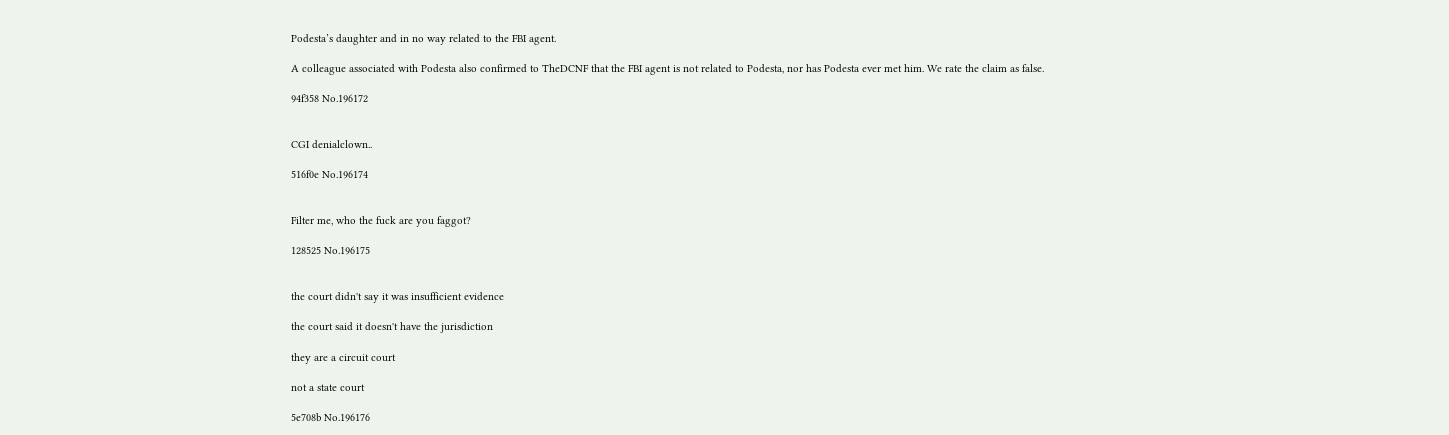Podesta’s daughter and in no way related to the FBI agent.

A colleague associated with Podesta also confirmed to TheDCNF that the FBI agent is not related to Podesta, nor has Podesta ever met him. We rate the claim as false.

94f358 No.196172


CGI denialclown..

516f0e No.196174


Filter me, who the fuck are you faggot?

128525 No.196175


the court didn't say it was insufficient evidence

the court said it doesn't have the jurisdiction

they are a circuit court

not a state court

5e708b No.196176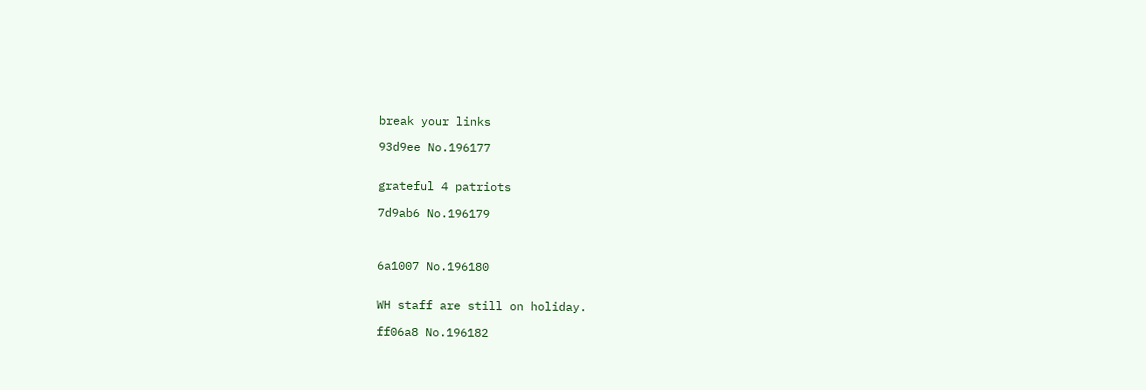break your links

93d9ee No.196177


grateful 4 patriots

7d9ab6 No.196179



6a1007 No.196180


WH staff are still on holiday.

ff06a8 No.196182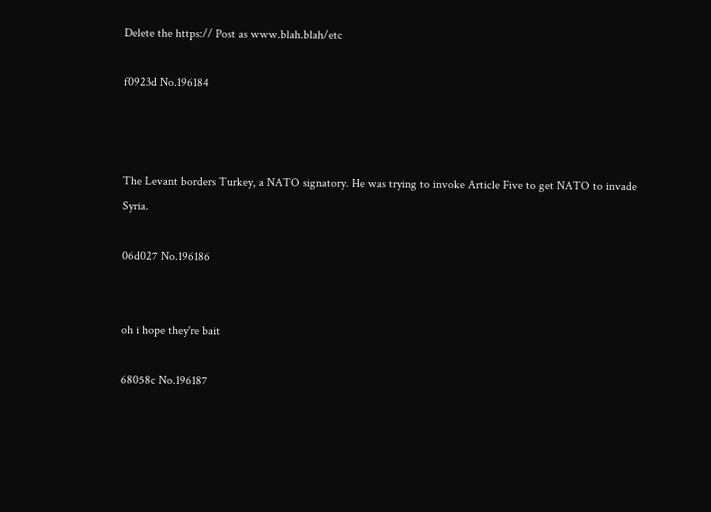Delete the https:// Post as www.blah.blah/etc

f0923d No.196184



The Levant borders Turkey, a NATO signatory. He was trying to invoke Article Five to get NATO to invade Syria.

06d027 No.196186


oh i hope they're bait

68058c No.196187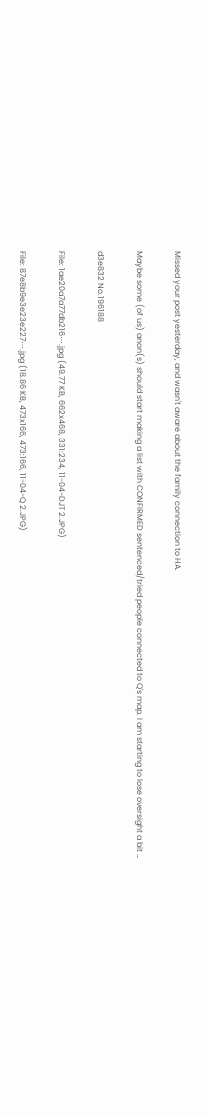Missed your post yesterday, and wasn't aware about the family connection to HA.

Maybe some (of us) anon(s) should start making a list with CONFIRMED sentenced/tried people connected to Q's map. I am starting to lose oversight a bit …

d3e832 No.196188

File: 1ae20a7a77db216⋯.jpg (49.77 KB, 662x468, 331:234, 11-04-DJT 2.JPG)

File: 87e8b9e3e23e227⋯.jpg (18.86 KB, 473x166, 473:166, 11-04-Q 2.JPG)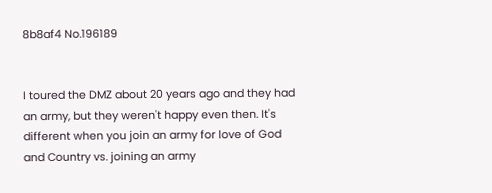8b8af4 No.196189


I toured the DMZ about 20 years ago and they had an army, but they weren't happy even then. It's different when you join an army for love of God and Country vs. joining an army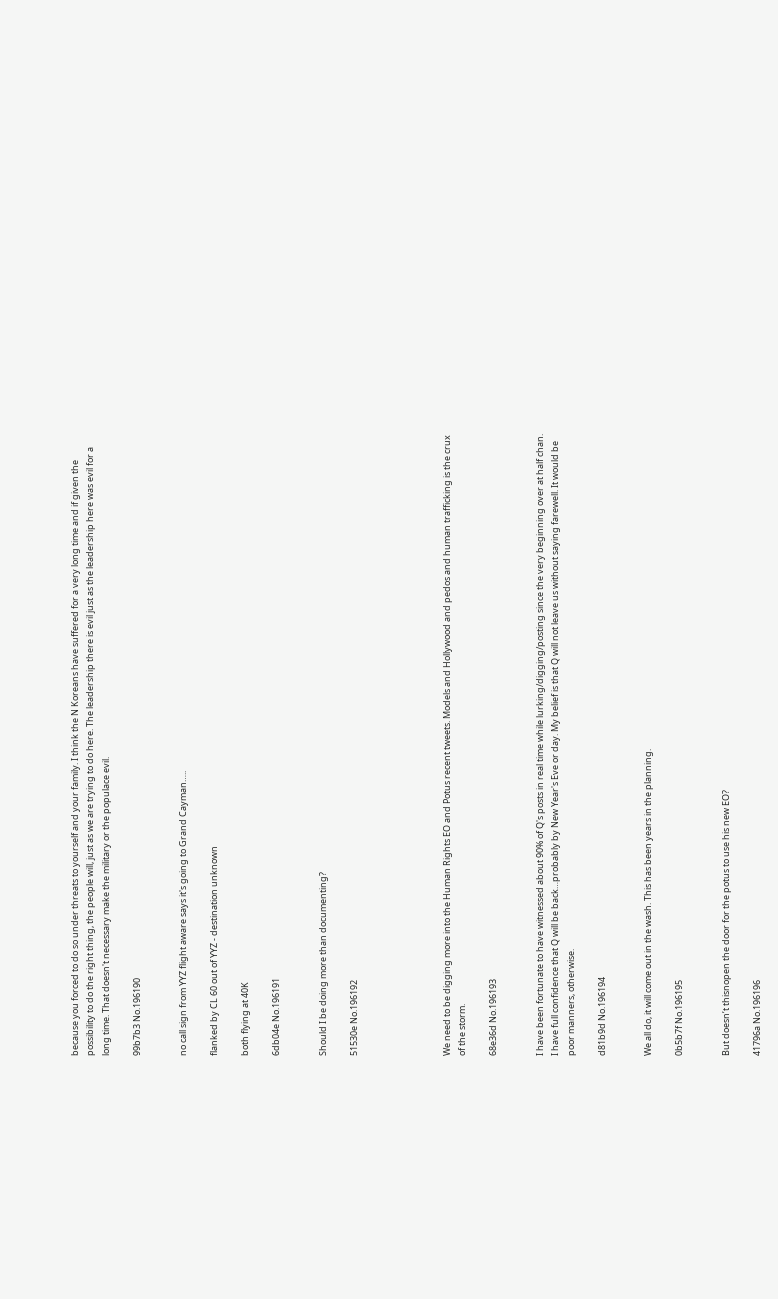because you forced to do so under threats to yourself and your family. I think the N Koreans have suffered for a very long time and if given the possibility to do the right thing, the people will, just as we are trying to do here. The leadership there is evil just as the leadership here was evil for a long time. That doesn't necessary make the military or the populace evil.

99b7b3 No.196190


no call sign from YYZ flight aware says it's going to Grand Cayman…..

flanked by CL 60 out of YYZ - destination unknown

both flying at 40K

6db04e No.196191


Should I be doing more than documenting?

51530e No.196192





We need to be digging more into the Human Rights EO and Potus recent tweets. Models and Hollywood and pedos and human trafficking is the crux of the storm.

68e36d No.196193


I have been fortunate to have witnessed about 90% of Q's posts in real time while lurking/digging/posting since the very beginning over at half chan. I have full confidence that Q will be back…probably by New Year's Eve or day. My belief is that Q will not leave us without saying farewell. It would be poor manners, otherwise.

d81b9d No.196194


We all do, it will come out in the wash. This has been years in the planning.

0b5b7f No.196195


But doesn’t thisnopen the door for the potus to use his new EO?

41796a No.196196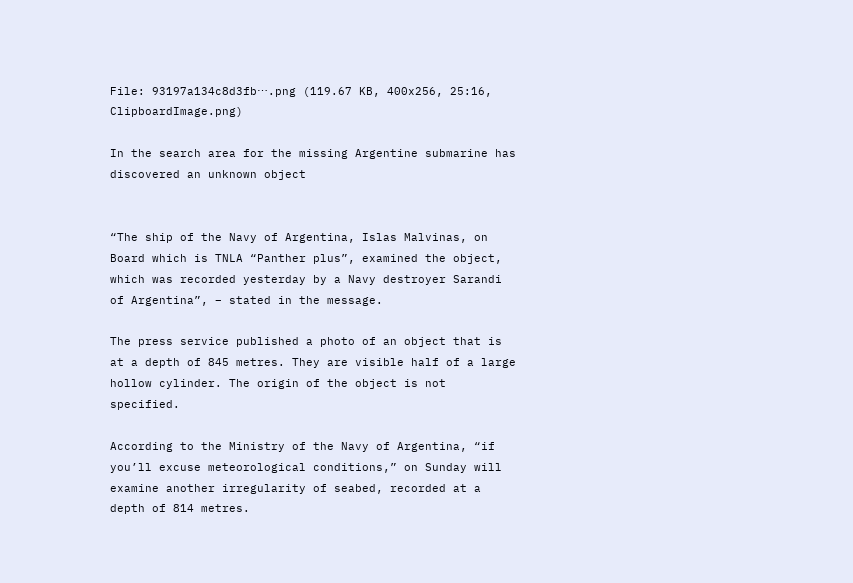File: 93197a134c8d3fb⋯.png (119.67 KB, 400x256, 25:16, ClipboardImage.png)

In the search area for the missing Argentine submarine has discovered an unknown object


“The ship of the Navy of Argentina, Islas Malvinas, on Board which is TNLA “Panther plus”, examined the object, which was recorded yesterday by a Navy destroyer Sarandi of Argentina”, – stated in the message.

The press service published a photo of an object that is at a depth of 845 metres. They are visible half of a large hollow cylinder. The origin of the object is not specified.

According to the Ministry of the Navy of Argentina, “if you’ll excuse meteorological conditions,” on Sunday will examine another irregularity of seabed, recorded at a depth of 814 metres.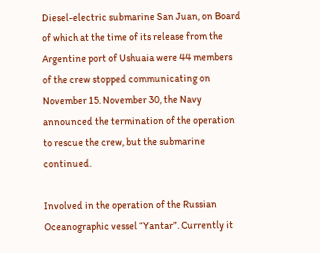Diesel-electric submarine San Juan, on Board of which at the time of its release from the Argentine port of Ushuaia were 44 members of the crew stopped communicating on November 15. November 30, the Navy announced the termination of the operation to rescue the crew, but the submarine continued.

Involved in the operation of the Russian Oceanographic vessel “Yantar”. Currently it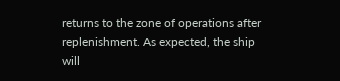returns to the zone of operations after replenishment. As expected, the ship will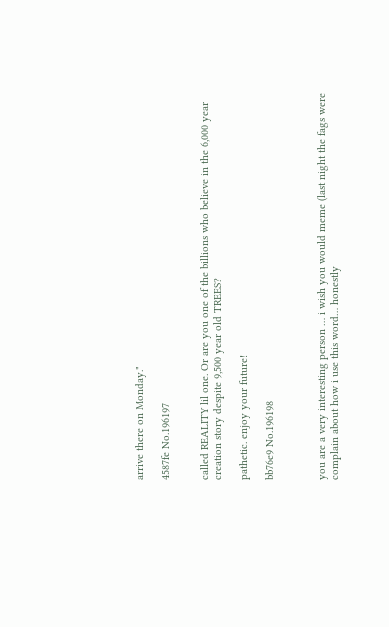arrive there on Monday."

4587fe No.196197


called REALITY lil one. Or are you one of the billions who believe in the 6,000 year creation story despite 9,500 year old TREES?

pathetic. enjoy your future!

bb76e9 No.196198



you are a very interesting person … i wish you would meme (last night the fags were complain about how i use this word… honestly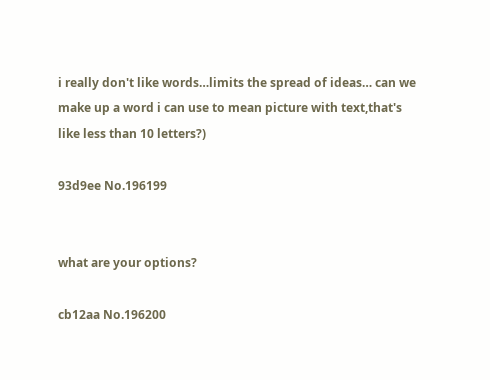i really don't like words…limits the spread of ideas… can we make up a word i can use to mean picture with text,that's like less than 10 letters?)

93d9ee No.196199


what are your options?

cb12aa No.196200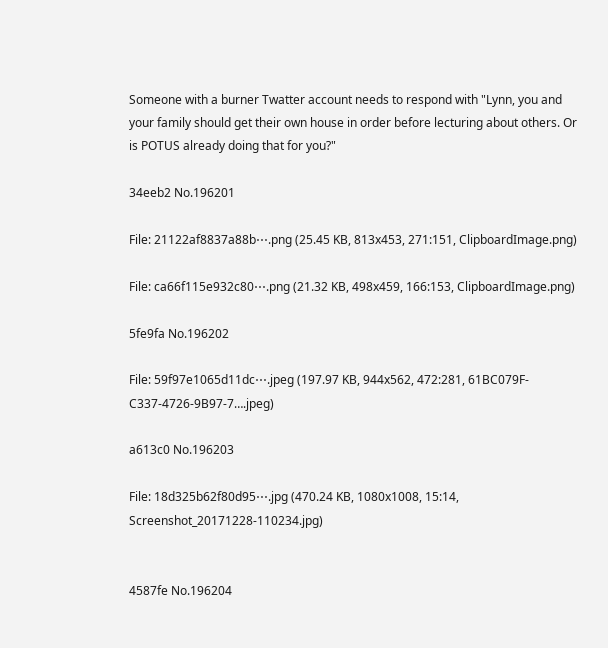Someone with a burner Twatter account needs to respond with "Lynn, you and your family should get their own house in order before lecturing about others. Or is POTUS already doing that for you?"

34eeb2 No.196201

File: 21122af8837a88b⋯.png (25.45 KB, 813x453, 271:151, ClipboardImage.png)

File: ca66f115e932c80⋯.png (21.32 KB, 498x459, 166:153, ClipboardImage.png)

5fe9fa No.196202

File: 59f97e1065d11dc⋯.jpeg (197.97 KB, 944x562, 472:281, 61BC079F-C337-4726-9B97-7….jpeg)

a613c0 No.196203

File: 18d325b62f80d95⋯.jpg (470.24 KB, 1080x1008, 15:14, Screenshot_20171228-110234.jpg)


4587fe No.196204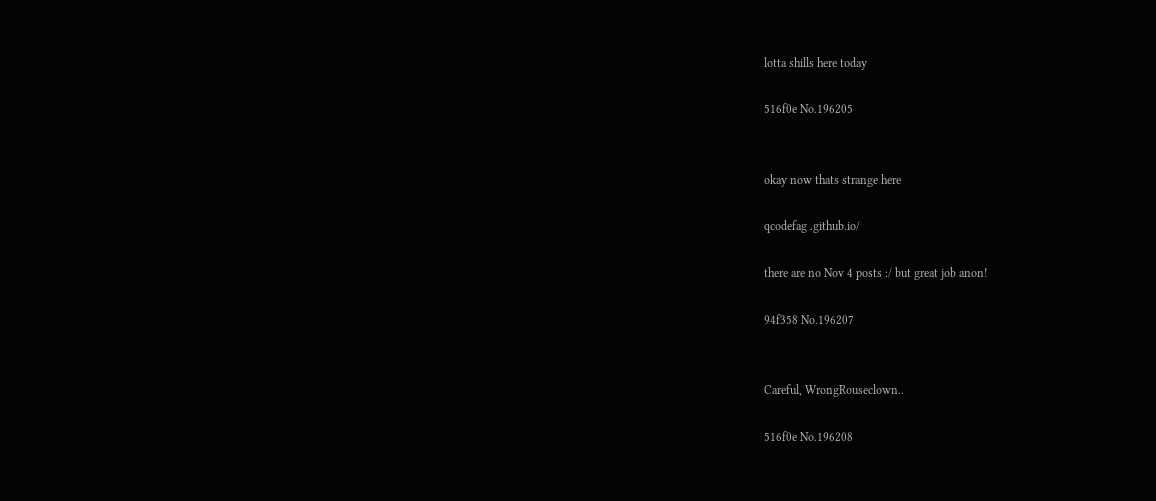lotta shills here today

516f0e No.196205


okay now thats strange here

qcodefag .github.io/

there are no Nov 4 posts :/ but great job anon!

94f358 No.196207


Careful, WrongRouseclown..

516f0e No.196208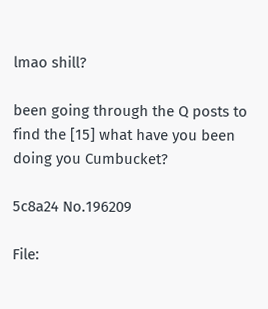lmao shill?

been going through the Q posts to find the [15] what have you been doing you Cumbucket?

5c8a24 No.196209

File: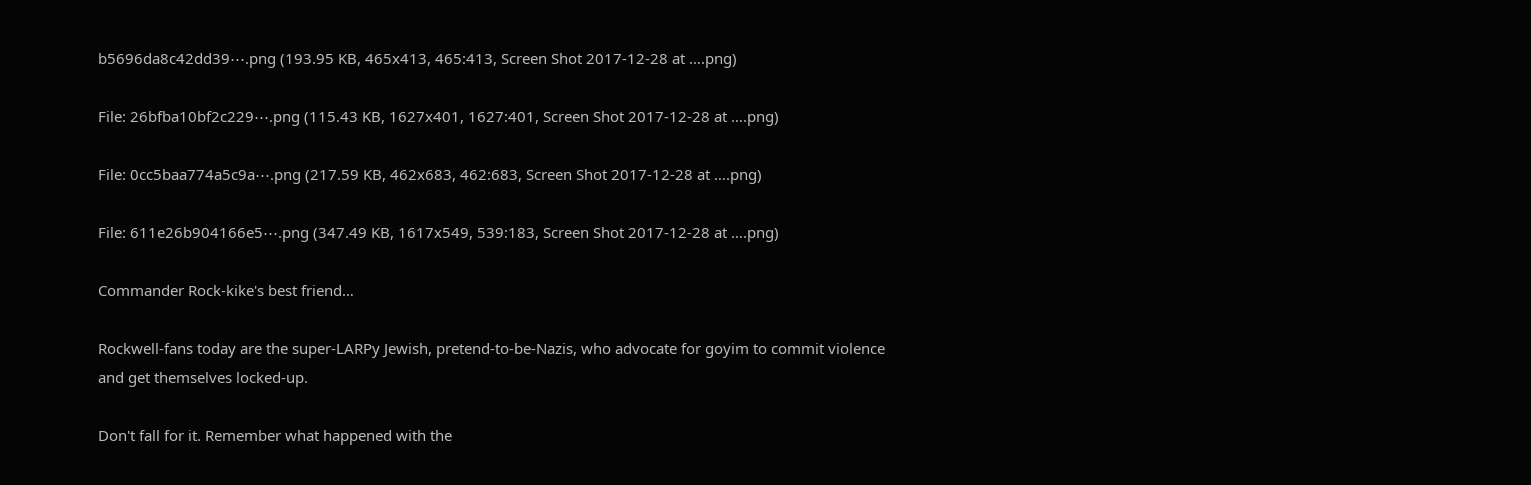b5696da8c42dd39⋯.png (193.95 KB, 465x413, 465:413, Screen Shot 2017-12-28 at ….png)

File: 26bfba10bf2c229⋯.png (115.43 KB, 1627x401, 1627:401, Screen Shot 2017-12-28 at ….png)

File: 0cc5baa774a5c9a⋯.png (217.59 KB, 462x683, 462:683, Screen Shot 2017-12-28 at ….png)

File: 611e26b904166e5⋯.png (347.49 KB, 1617x549, 539:183, Screen Shot 2017-12-28 at ….png)

Commander Rock-kike's best friend…

Rockwell-fans today are the super-LARPy Jewish, pretend-to-be-Nazis, who advocate for goyim to commit violence and get themselves locked-up.

Don't fall for it. Remember what happened with the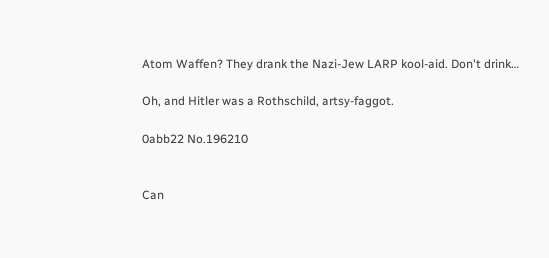Atom Waffen? They drank the Nazi-Jew LARP kool-aid. Don't drink…

Oh, and Hitler was a Rothschild, artsy-faggot.

0abb22 No.196210


Can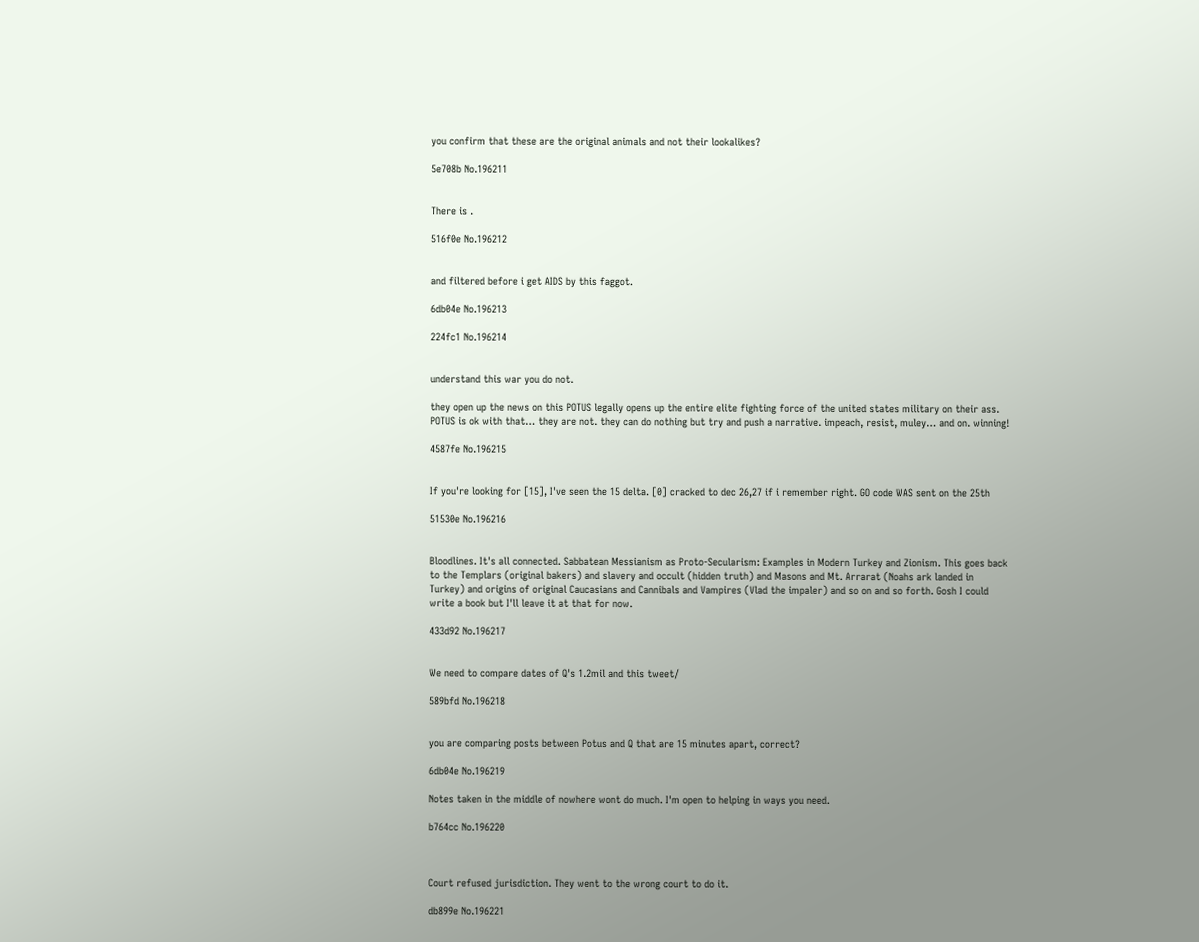you confirm that these are the original animals and not their lookalikes?

5e708b No.196211


There is .

516f0e No.196212


and filtered before i get AIDS by this faggot.

6db04e No.196213

224fc1 No.196214


understand this war you do not.

they open up the news on this POTUS legally opens up the entire elite fighting force of the united states military on their ass. POTUS is ok with that… they are not. they can do nothing but try and push a narrative. impeach, resist, muley… and on. winning!

4587fe No.196215


If you're looking for [15], I've seen the 15 delta. [0] cracked to dec 26,27 if i remember right. GO code WAS sent on the 25th

51530e No.196216


Bloodlines. It's all connected. Sabbatean Messianism as Proto-Secularism: Examples in Modern Turkey and Zionism. This goes back to the Templars (original bakers) and slavery and occult (hidden truth) and Masons and Mt. Arrarat (Noahs ark landed in Turkey) and origins of original Caucasians and Cannibals and Vampires (Vlad the impaler) and so on and so forth. Gosh I could write a book but I'll leave it at that for now.

433d92 No.196217


We need to compare dates of Q's 1.2mil and this tweet/

589bfd No.196218


you are comparing posts between Potus and Q that are 15 minutes apart, correct?

6db04e No.196219

Notes taken in the middle of nowhere wont do much. I'm open to helping in ways you need.

b764cc No.196220



Court refused jurisdiction. They went to the wrong court to do it.

db899e No.196221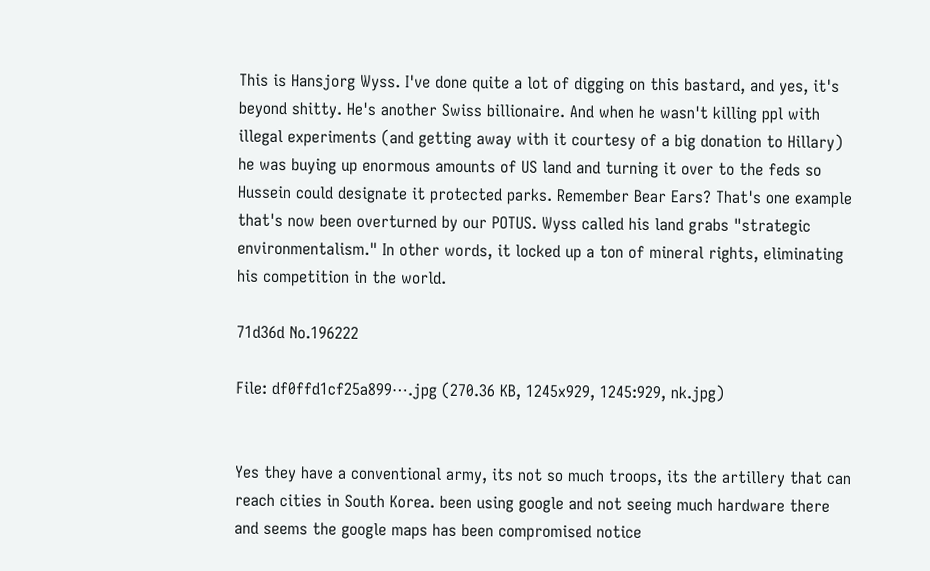This is Hansjorg Wyss. I've done quite a lot of digging on this bastard, and yes, it's beyond shitty. He's another Swiss billionaire. And when he wasn't killing ppl with illegal experiments (and getting away with it courtesy of a big donation to Hillary) he was buying up enormous amounts of US land and turning it over to the feds so Hussein could designate it protected parks. Remember Bear Ears? That's one example that's now been overturned by our POTUS. Wyss called his land grabs "strategic environmentalism." In other words, it locked up a ton of mineral rights, eliminating his competition in the world.

71d36d No.196222

File: df0ffd1cf25a899⋯.jpg (270.36 KB, 1245x929, 1245:929, nk.jpg)


Yes they have a conventional army, its not so much troops, its the artillery that can reach cities in South Korea. been using google and not seeing much hardware there and seems the google maps has been compromised notice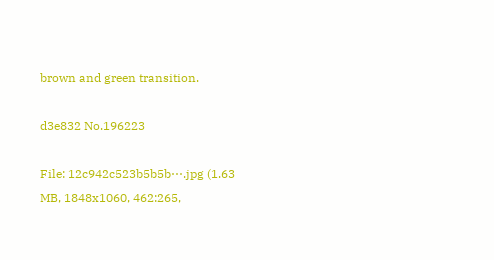brown and green transition.

d3e832 No.196223

File: 12c942c523b5b5b⋯.jpg (1.63 MB, 1848x1060, 462:265,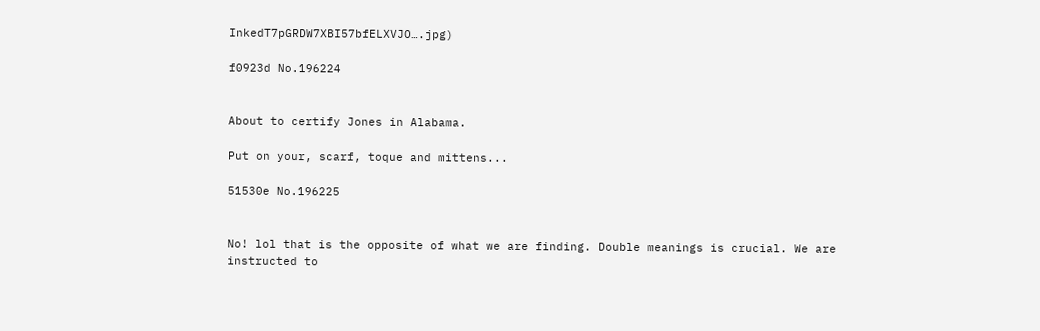InkedT7pGRDW7XBI57bfELXVJO….jpg)

f0923d No.196224


About to certify Jones in Alabama.

Put on your, scarf, toque and mittens...

51530e No.196225


No! lol that is the opposite of what we are finding. Double meanings is crucial. We are instructed to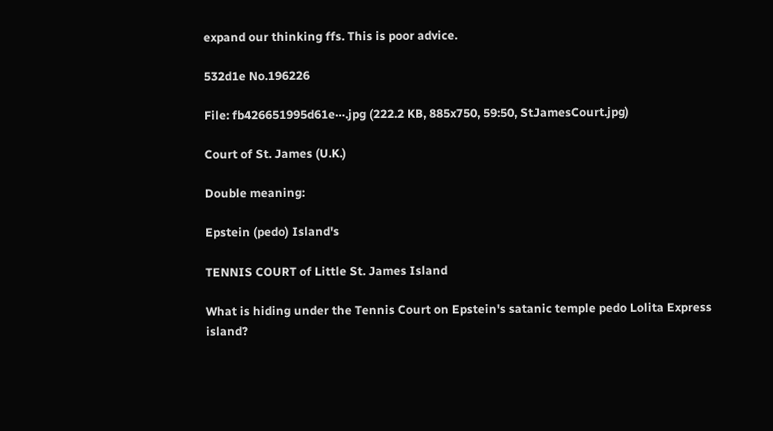expand our thinking ffs. This is poor advice.

532d1e No.196226

File: fb426651995d61e⋯.jpg (222.2 KB, 885x750, 59:50, StJamesCourt.jpg)

Court of St. James (U.K.)

Double meaning:

Epstein (pedo) Island's

TENNIS COURT of Little St. James Island

What is hiding under the Tennis Court on Epstein's satanic temple pedo Lolita Express island?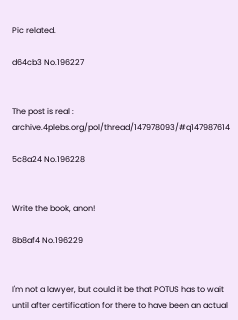Pic related.

d64cb3 No.196227


The post is real : archive.4plebs.org/pol/thread/147978093/#q147987614

5c8a24 No.196228


Write the book, anon!

8b8af4 No.196229


I'm not a lawyer, but could it be that POTUS has to wait until after certification for there to have been an actual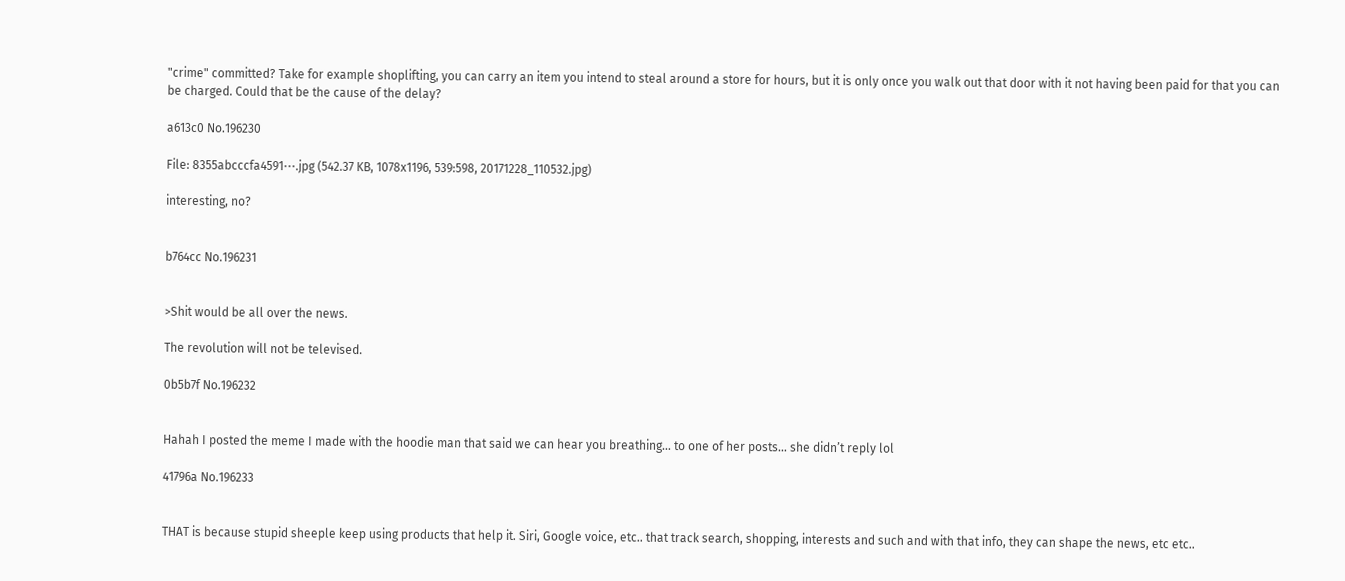"crime" committed? Take for example shoplifting, you can carry an item you intend to steal around a store for hours, but it is only once you walk out that door with it not having been paid for that you can be charged. Could that be the cause of the delay?

a613c0 No.196230

File: 8355abcccfa4591⋯.jpg (542.37 KB, 1078x1196, 539:598, 20171228_110532.jpg)

interesting, no?


b764cc No.196231


>Shit would be all over the news.

The revolution will not be televised.

0b5b7f No.196232


Hahah I posted the meme I made with the hoodie man that said we can hear you breathing… to one of her posts… she didn’t reply lol

41796a No.196233


THAT is because stupid sheeple keep using products that help it. Siri, Google voice, etc.. that track search, shopping, interests and such and with that info, they can shape the news, etc etc..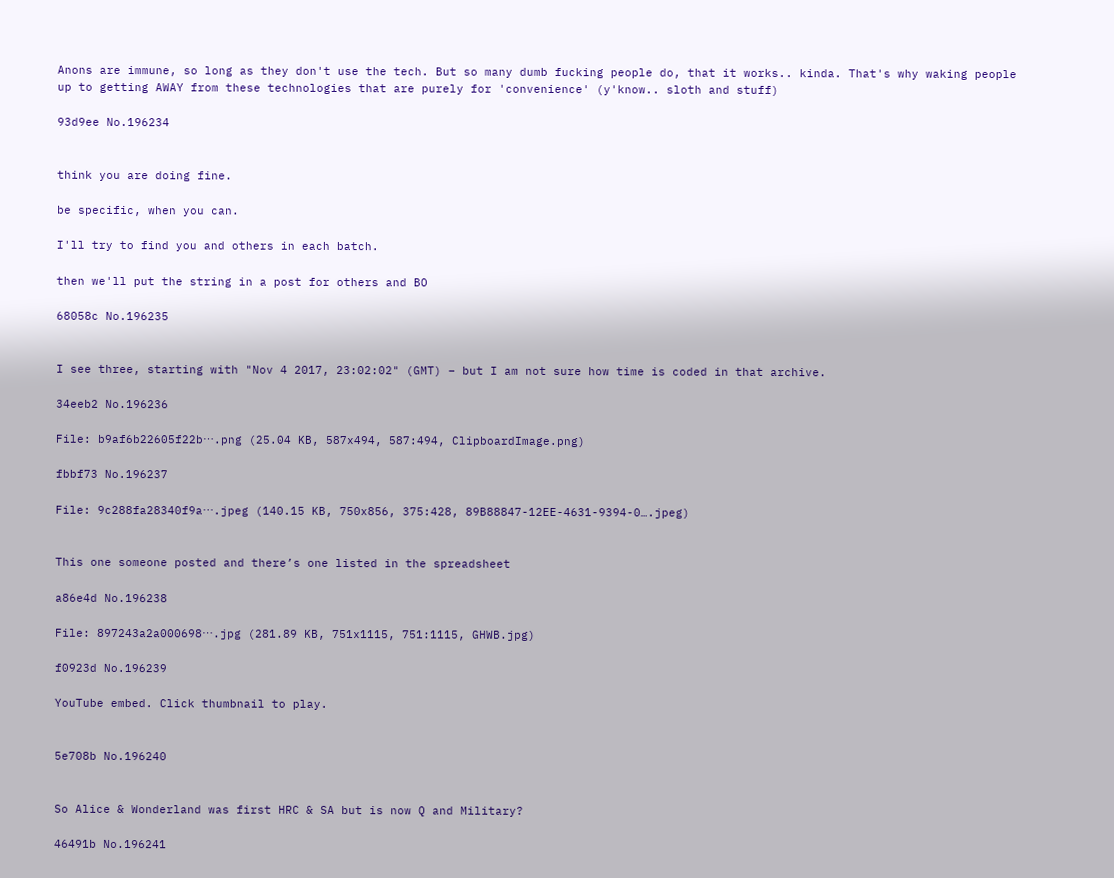Anons are immune, so long as they don't use the tech. But so many dumb fucking people do, that it works.. kinda. That's why waking people up to getting AWAY from these technologies that are purely for 'convenience' (y'know.. sloth and stuff)

93d9ee No.196234


think you are doing fine.

be specific, when you can.

I'll try to find you and others in each batch.

then we'll put the string in a post for others and BO

68058c No.196235


I see three, starting with "Nov 4 2017, 23:02:02" (GMT) – but I am not sure how time is coded in that archive.

34eeb2 No.196236

File: b9af6b22605f22b⋯.png (25.04 KB, 587x494, 587:494, ClipboardImage.png)

fbbf73 No.196237

File: 9c288fa28340f9a⋯.jpeg (140.15 KB, 750x856, 375:428, 89B88847-12EE-4631-9394-0….jpeg)


This one someone posted and there’s one listed in the spreadsheet

a86e4d No.196238

File: 897243a2a000698⋯.jpg (281.89 KB, 751x1115, 751:1115, GHWB.jpg)

f0923d No.196239

YouTube embed. Click thumbnail to play.


5e708b No.196240


So Alice & Wonderland was first HRC & SA but is now Q and Military?

46491b No.196241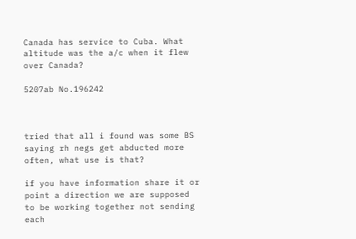Canada has service to Cuba. What altitude was the a/c when it flew over Canada?

5207ab No.196242



tried that all i found was some BS saying rh negs get abducted more often, what use is that?

if you have information share it or point a direction we are supposed to be working together not sending each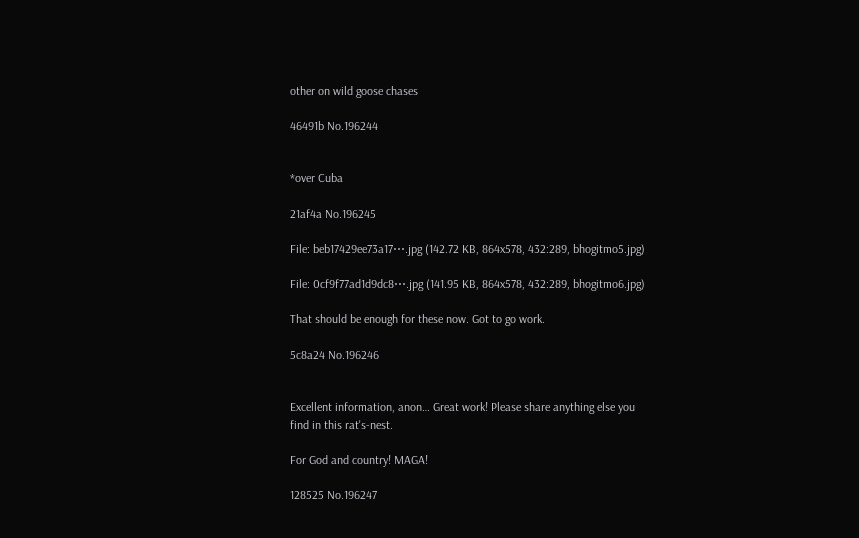other on wild goose chases

46491b No.196244


*over Cuba

21af4a No.196245

File: beb17429ee73a17⋯.jpg (142.72 KB, 864x578, 432:289, bhogitmo5.jpg)

File: 0cf9f77ad1d9dc8⋯.jpg (141.95 KB, 864x578, 432:289, bhogitmo6.jpg)

That should be enough for these now. Got to go work.

5c8a24 No.196246


Excellent information, anon… Great work! Please share anything else you find in this rat's-nest.

For God and country! MAGA!

128525 No.196247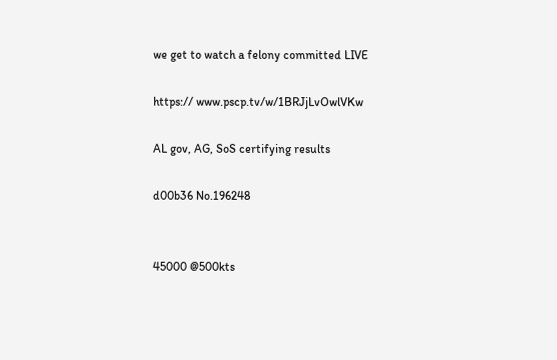we get to watch a felony committed LIVE

https:// www.pscp.tv/w/1BRJjLvOwlVKw

AL gov, AG, SoS certifying results

d00b36 No.196248


45000 @500kts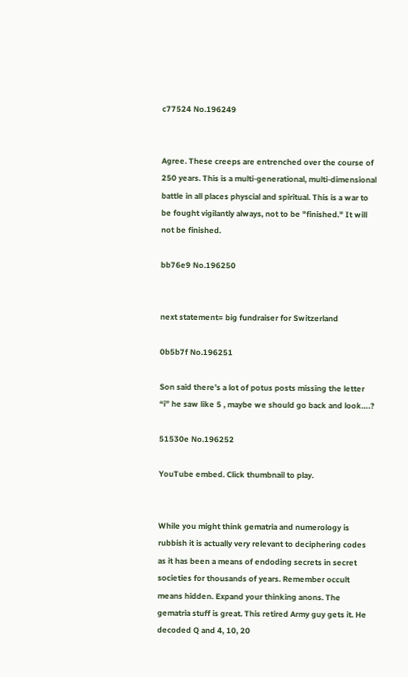c77524 No.196249


Agree. These creeps are entrenched over the course of 250 years. This is a multi-generational, multi-dimensional battle in all places physcial and spiritual. This is a war to be fought vigilantly always, not to be "finished." It will not be finished.

bb76e9 No.196250


next statement= big fundraiser for Switzerland

0b5b7f No.196251

Son said there’s a lot of potus posts missing the letter “i” he saw like 5 , maybe we should go back and look….?

51530e No.196252

YouTube embed. Click thumbnail to play.


While you might think gematria and numerology is rubbish it is actually very relevant to deciphering codes as it has been a means of endoding secrets in secret societies for thousands of years. Remember occult means hidden. Expand your thinking anons. The gematria stuff is great. This retired Army guy gets it. He decoded Q and 4, 10, 20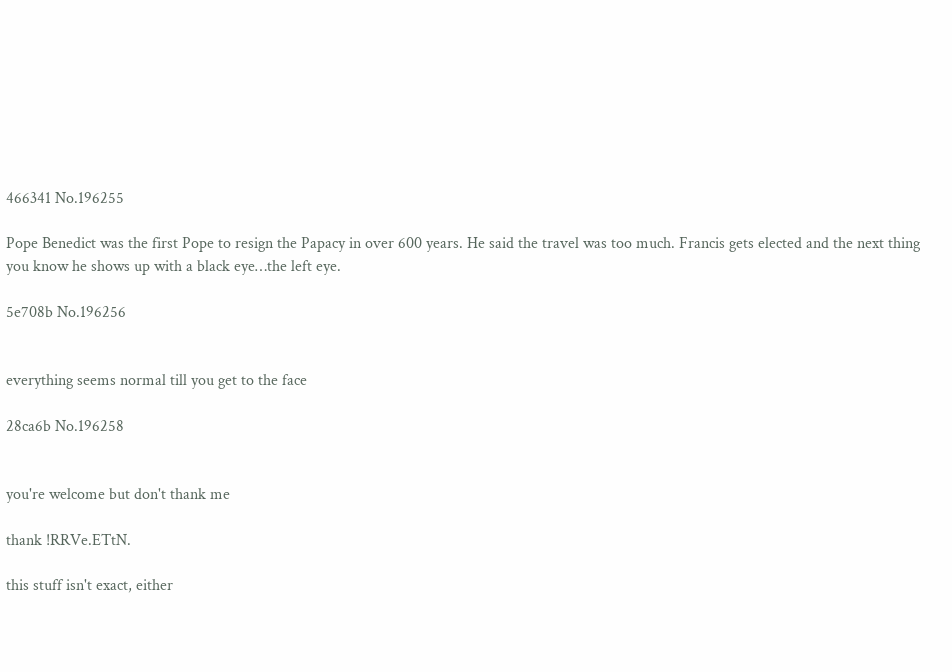466341 No.196255

Pope Benedict was the first Pope to resign the Papacy in over 600 years. He said the travel was too much. Francis gets elected and the next thing you know he shows up with a black eye…the left eye.

5e708b No.196256


everything seems normal till you get to the face

28ca6b No.196258


you're welcome but don't thank me

thank !RRVe.ETtN.

this stuff isn't exact, either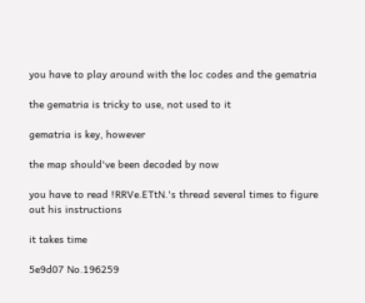you have to play around with the loc codes and the gematria

the gematria is tricky to use, not used to it

gematria is key, however

the map should've been decoded by now

you have to read !RRVe.ETtN.'s thread several times to figure out his instructions

it takes time

5e9d07 No.196259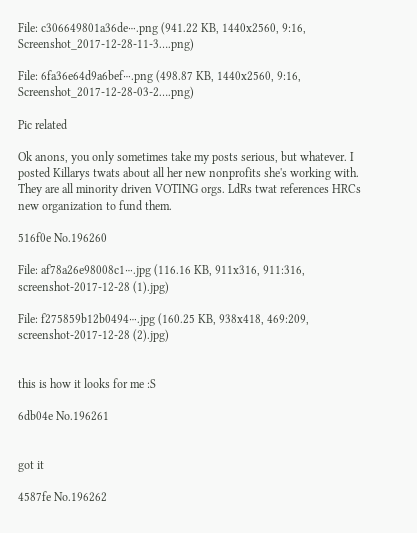File: c306649801a36de⋯.png (941.22 KB, 1440x2560, 9:16, Screenshot_2017-12-28-11-3….png)

File: 6fa36e64d9a6bef⋯.png (498.87 KB, 1440x2560, 9:16, Screenshot_2017-12-28-03-2….png)

Pic related

Ok anons, you only sometimes take my posts serious, but whatever. I posted Killarys twats about all her new nonprofits she's working with. They are all minority driven VOTING orgs. LdRs twat references HRCs new organization to fund them.

516f0e No.196260

File: af78a26e98008c1⋯.jpg (116.16 KB, 911x316, 911:316, screenshot-2017-12-28 (1).jpg)

File: f275859b12b0494⋯.jpg (160.25 KB, 938x418, 469:209, screenshot-2017-12-28 (2).jpg)


this is how it looks for me :S

6db04e No.196261


got it

4587fe No.196262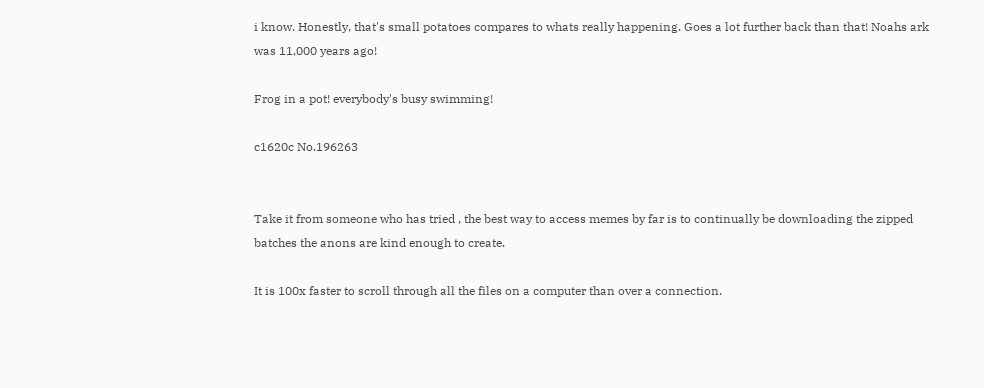i know. Honestly, that's small potatoes compares to whats really happening. Goes a lot further back than that! Noahs ark was 11,000 years ago!

Frog in a pot! everybody's busy swimming!

c1620c No.196263


Take it from someone who has tried , the best way to access memes by far is to continually be downloading the zipped batches the anons are kind enough to create.

It is 100x faster to scroll through all the files on a computer than over a connection.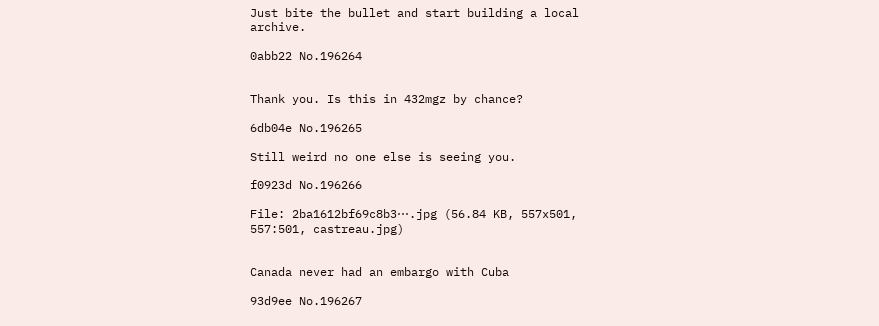Just bite the bullet and start building a local archive.

0abb22 No.196264


Thank you. Is this in 432mgz by chance?

6db04e No.196265

Still weird no one else is seeing you.

f0923d No.196266

File: 2ba1612bf69c8b3⋯.jpg (56.84 KB, 557x501, 557:501, castreau.jpg)


Canada never had an embargo with Cuba

93d9ee No.196267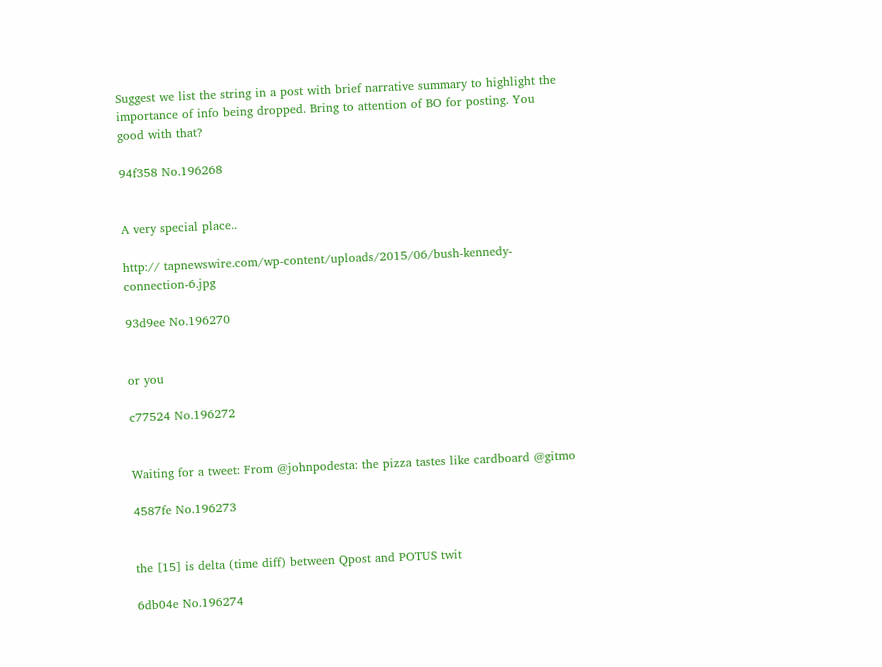Suggest we list the string in a post with brief narrative summary to highlight the importance of info being dropped. Bring to attention of BO for posting. You good with that?

94f358 No.196268


A very special place..

http:// tapnewswire.com/wp-content/uploads/2015/06/bush-kennedy-connection-6.jpg

93d9ee No.196270


or you

c77524 No.196272


Waiting for a tweet: From @johnpodesta: the pizza tastes like cardboard @gitmo

4587fe No.196273


the [15] is delta (time diff) between Qpost and POTUS twit

6db04e No.196274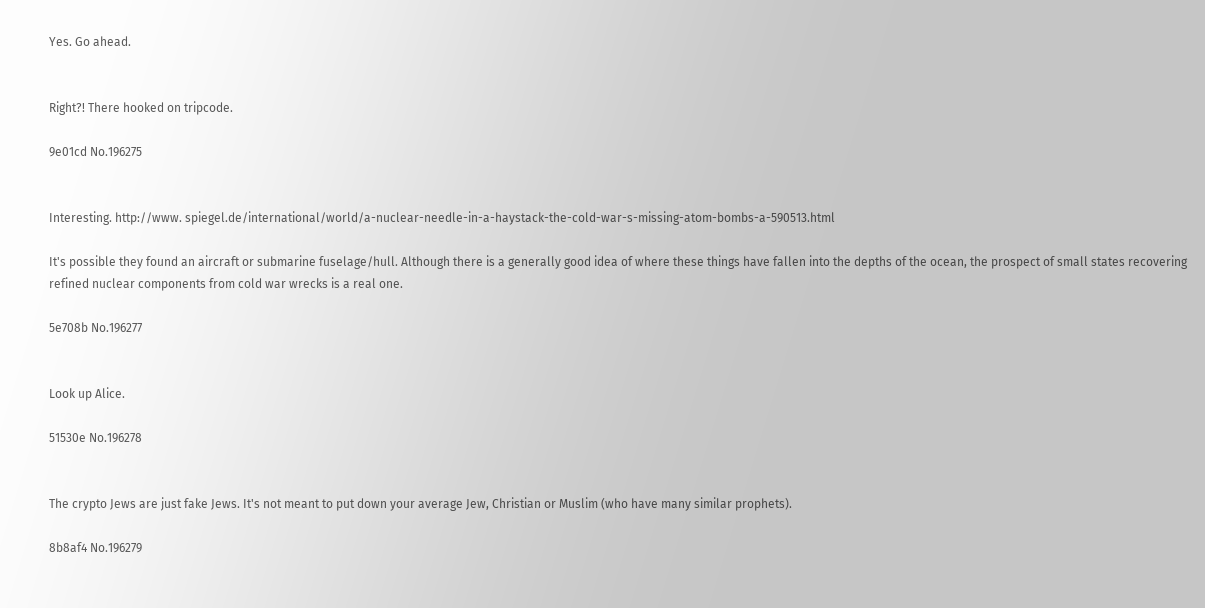Yes. Go ahead.


Right?! There hooked on tripcode.

9e01cd No.196275


Interesting. http://www. spiegel.de/international/world/a-nuclear-needle-in-a-haystack-the-cold-war-s-missing-atom-bombs-a-590513.html

It's possible they found an aircraft or submarine fuselage/hull. Although there is a generally good idea of where these things have fallen into the depths of the ocean, the prospect of small states recovering refined nuclear components from cold war wrecks is a real one.

5e708b No.196277


Look up Alice.

51530e No.196278


The crypto Jews are just fake Jews. It's not meant to put down your average Jew, Christian or Muslim (who have many similar prophets).

8b8af4 No.196279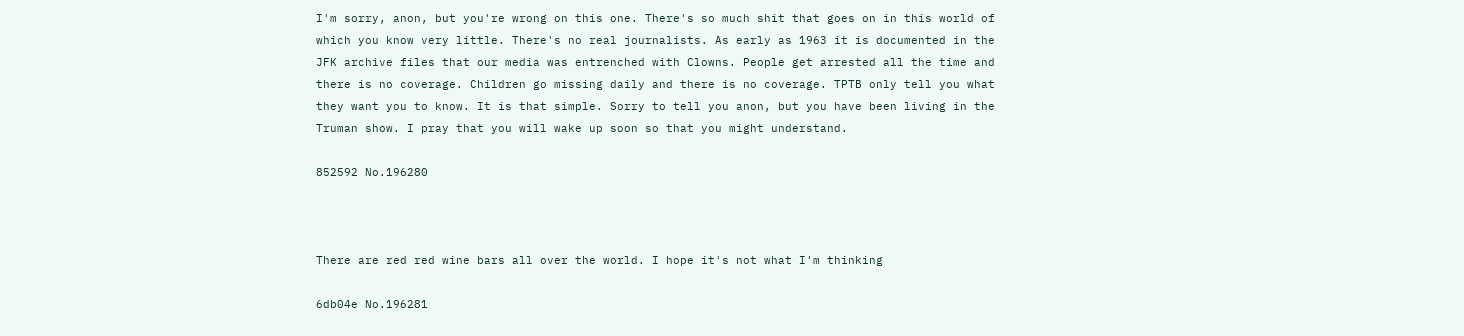I'm sorry, anon, but you're wrong on this one. There's so much shit that goes on in this world of which you know very little. There's no real journalists. As early as 1963 it is documented in the JFK archive files that our media was entrenched with Clowns. People get arrested all the time and there is no coverage. Children go missing daily and there is no coverage. TPTB only tell you what they want you to know. It is that simple. Sorry to tell you anon, but you have been living in the Truman show. I pray that you will wake up soon so that you might understand.

852592 No.196280



There are red red wine bars all over the world. I hope it's not what I'm thinking

6db04e No.196281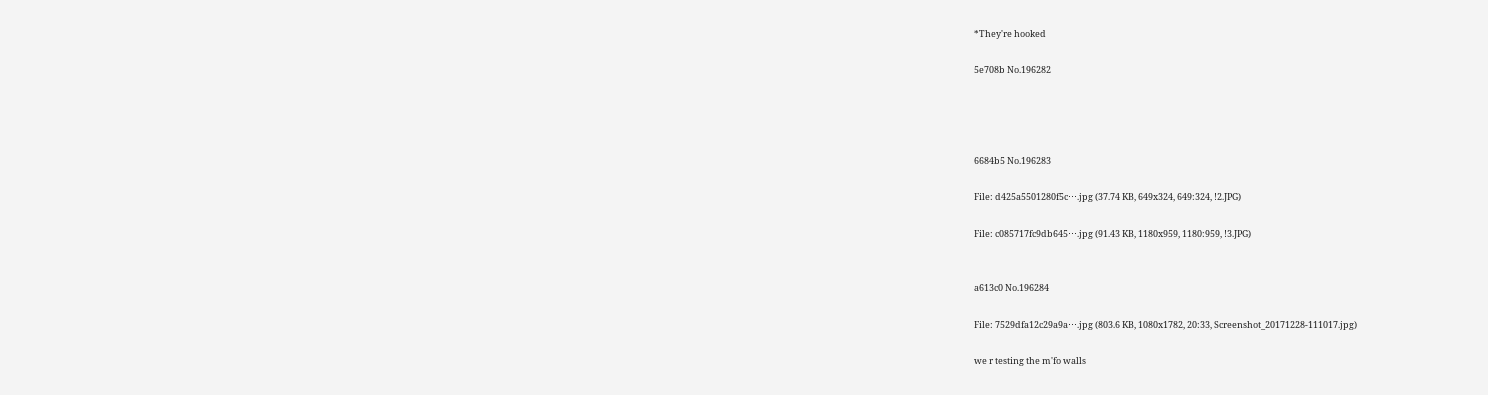*They're hooked

5e708b No.196282




6684b5 No.196283

File: d425a5501280f5c⋯.jpg (37.74 KB, 649x324, 649:324, !2.JPG)

File: c085717fc9db645⋯.jpg (91.43 KB, 1180x959, 1180:959, !3.JPG)


a613c0 No.196284

File: 7529dfa12c29a9a⋯.jpg (803.6 KB, 1080x1782, 20:33, Screenshot_20171228-111017.jpg)

we r testing the m'fo walls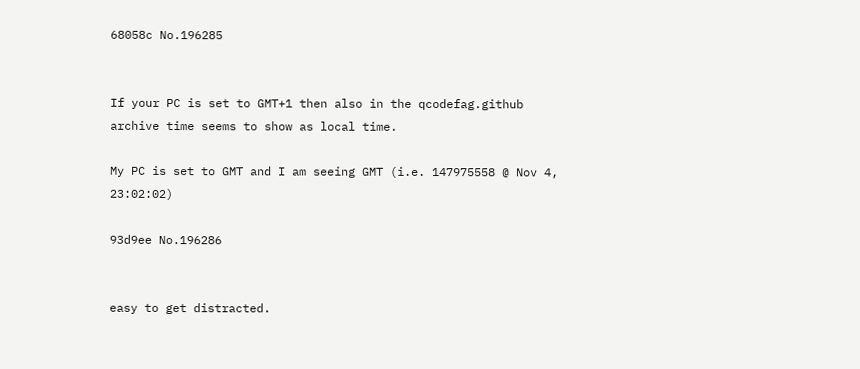68058c No.196285


If your PC is set to GMT+1 then also in the qcodefag.github archive time seems to show as local time.

My PC is set to GMT and I am seeing GMT (i.e. 147975558 @ Nov 4, 23:02:02)

93d9ee No.196286


easy to get distracted.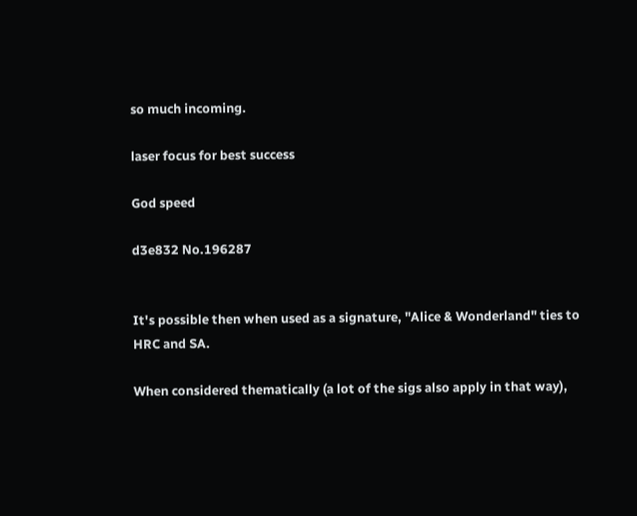so much incoming.

laser focus for best success

God speed

d3e832 No.196287


It's possible then when used as a signature, "Alice & Wonderland" ties to HRC and SA.

When considered thematically (a lot of the sigs also apply in that way),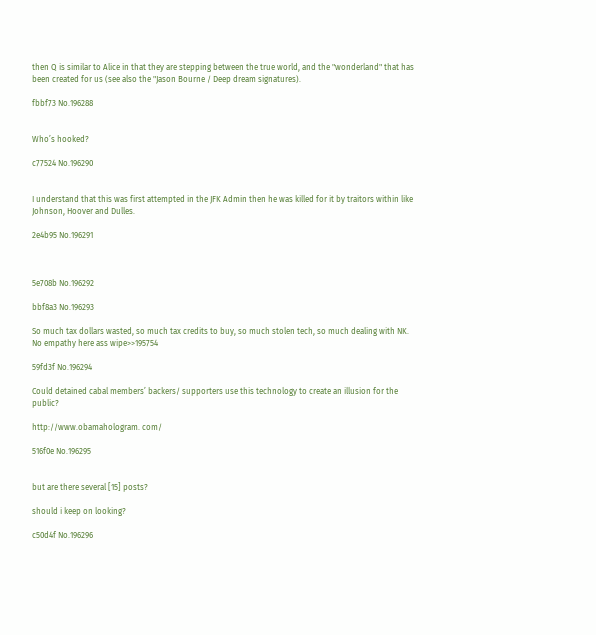then Q is similar to Alice in that they are stepping between the true world, and the "wonderland" that has been created for us (see also the "Jason Bourne / Deep dream signatures).

fbbf73 No.196288


Who’s hooked?

c77524 No.196290


I understand that this was first attempted in the JFK Admin then he was killed for it by traitors within like Johnson, Hoover and Dulles.

2e4b95 No.196291



5e708b No.196292

bbf8a3 No.196293

So much tax dollars wasted, so much tax credits to buy, so much stolen tech, so much dealing with NK. No empathy here ass wipe>>195754

59fd3f No.196294

Could detained cabal members’ backers/ supporters use this technology to create an illusion for the public?

http://www.obamahologram. com/

516f0e No.196295


but are there several [15] posts?

should i keep on looking?

c50d4f No.196296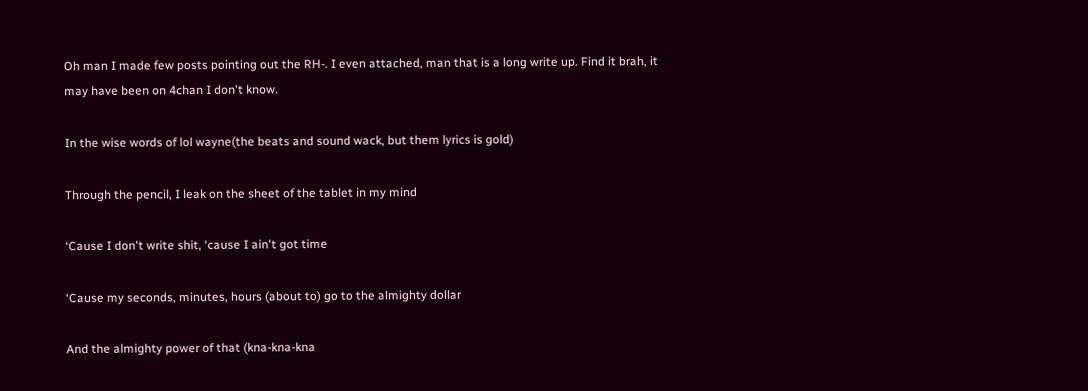Oh man I made few posts pointing out the RH-. I even attached, man that is a long write up. Find it brah, it may have been on 4chan I don't know.

In the wise words of lol wayne(the beats and sound wack, but them lyrics is gold)

Through the pencil, I leak on the sheet of the tablet in my mind

‘Cause I don't write shit, ‘cause I ain't got time

‘Cause my seconds, minutes, hours (about to) go to the almighty dollar

And the almighty power of that (kna-kna-kna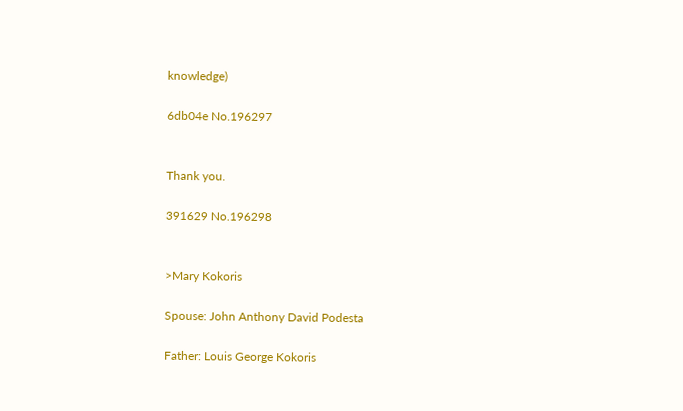knowledge)

6db04e No.196297


Thank you.

391629 No.196298


>Mary Kokoris

Spouse: John Anthony David Podesta

Father: Louis George Kokoris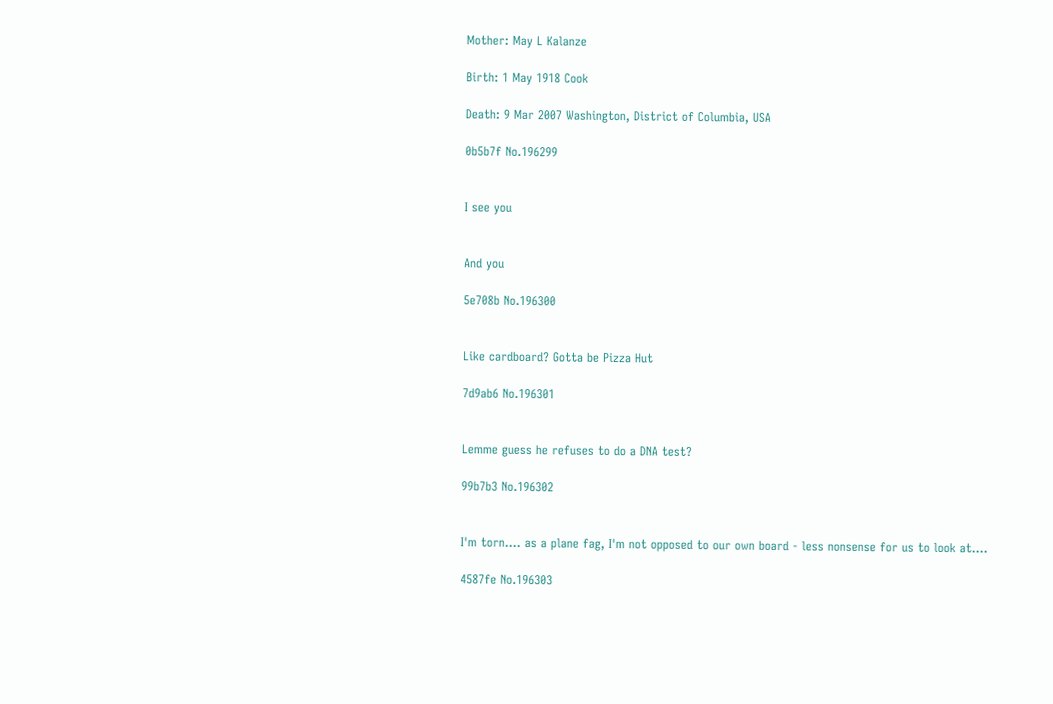Mother: May L Kalanze

Birth: 1 May 1918 Cook

Death: 9 Mar 2007 Washington, District of Columbia, USA

0b5b7f No.196299


I see you


And you

5e708b No.196300


Like cardboard? Gotta be Pizza Hut

7d9ab6 No.196301


Lemme guess he refuses to do a DNA test?

99b7b3 No.196302


I'm torn…. as a plane fag, I'm not opposed to our own board - less nonsense for us to look at….

4587fe No.196303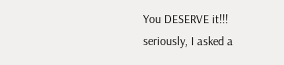You DESERVE it!!! seriously, I asked a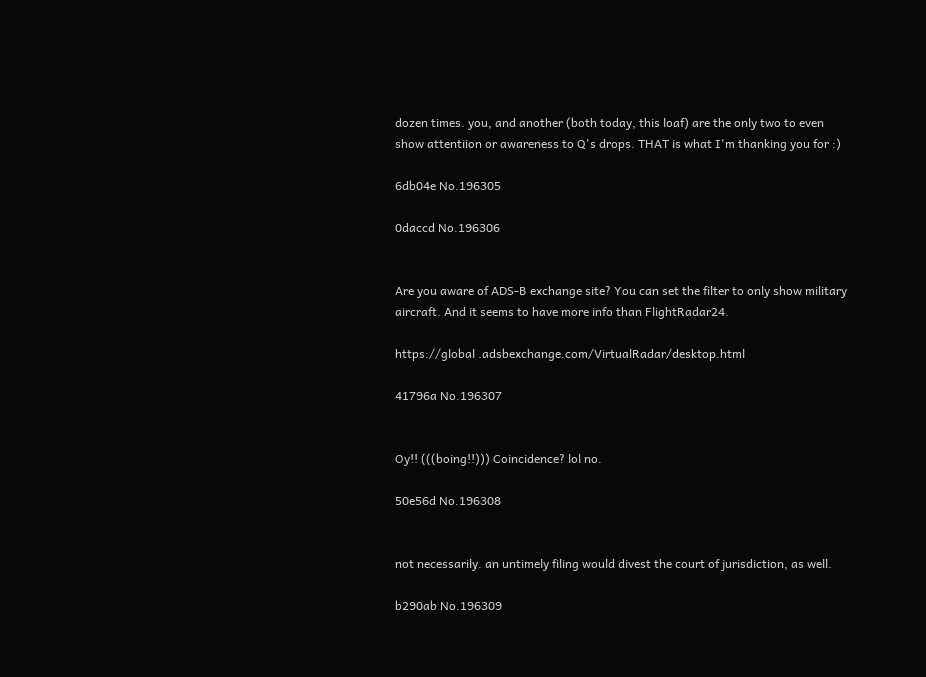dozen times. you, and another (both today, this loaf) are the only two to even show attentiion or awareness to Q's drops. THAT is what I'm thanking you for :)

6db04e No.196305

0daccd No.196306


Are you aware of ADS-B exchange site? You can set the filter to only show military aircraft. And it seems to have more info than FlightRadar24.

https://global .adsbexchange.com/VirtualRadar/desktop.html

41796a No.196307


Oy!! (((boing!!))) Coincidence? lol no.

50e56d No.196308


not necessarily. an untimely filing would divest the court of jurisdiction, as well.

b290ab No.196309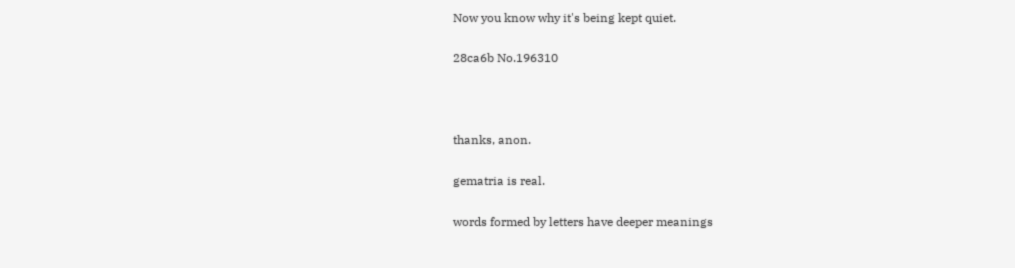Now you know why it's being kept quiet.

28ca6b No.196310



thanks, anon.

gematria is real.

words formed by letters have deeper meanings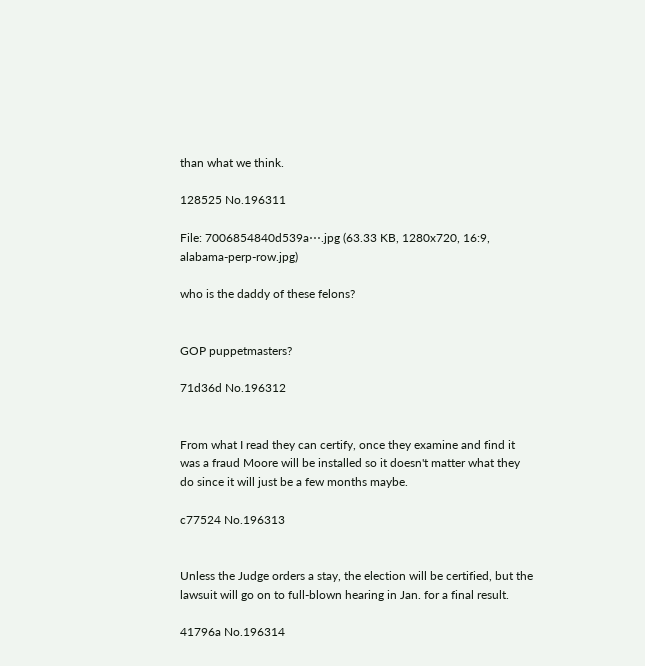than what we think.

128525 No.196311

File: 7006854840d539a⋯.jpg (63.33 KB, 1280x720, 16:9, alabama-perp-row.jpg)

who is the daddy of these felons?


GOP puppetmasters?

71d36d No.196312


From what I read they can certify, once they examine and find it was a fraud Moore will be installed so it doesn't matter what they do since it will just be a few months maybe.

c77524 No.196313


Unless the Judge orders a stay, the election will be certified, but the lawsuit will go on to full-blown hearing in Jan. for a final result.

41796a No.196314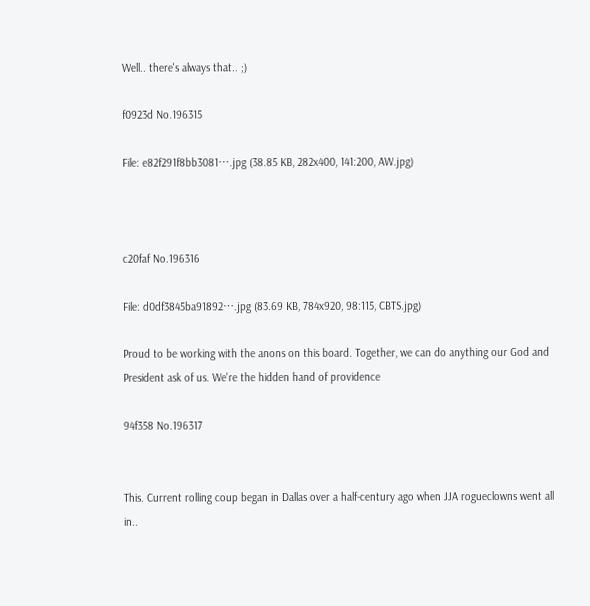Well.. there's always that.. ;)

f0923d No.196315

File: e82f291f8bb3081⋯.jpg (38.85 KB, 282x400, 141:200, AW.jpg)



c20faf No.196316

File: d0df3845ba91892⋯.jpg (83.69 KB, 784x920, 98:115, CBTS.jpg)

Proud to be working with the anons on this board. Together, we can do anything our God and President ask of us. We're the hidden hand of providence

94f358 No.196317


This. Current rolling coup began in Dallas over a half-century ago when JJA rogueclowns went all in..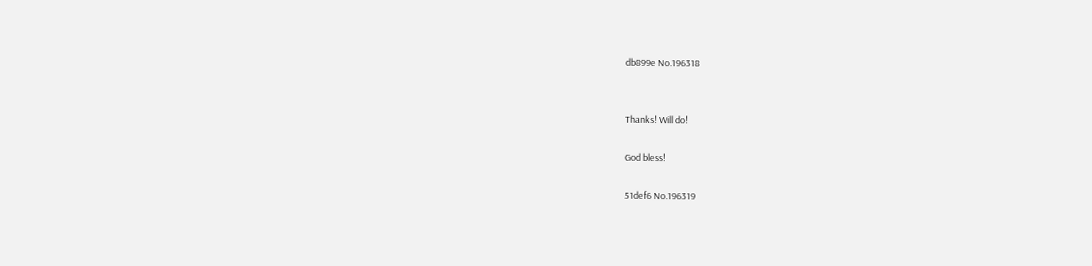db899e No.196318


Thanks! Will do!

God bless!

51def6 No.196319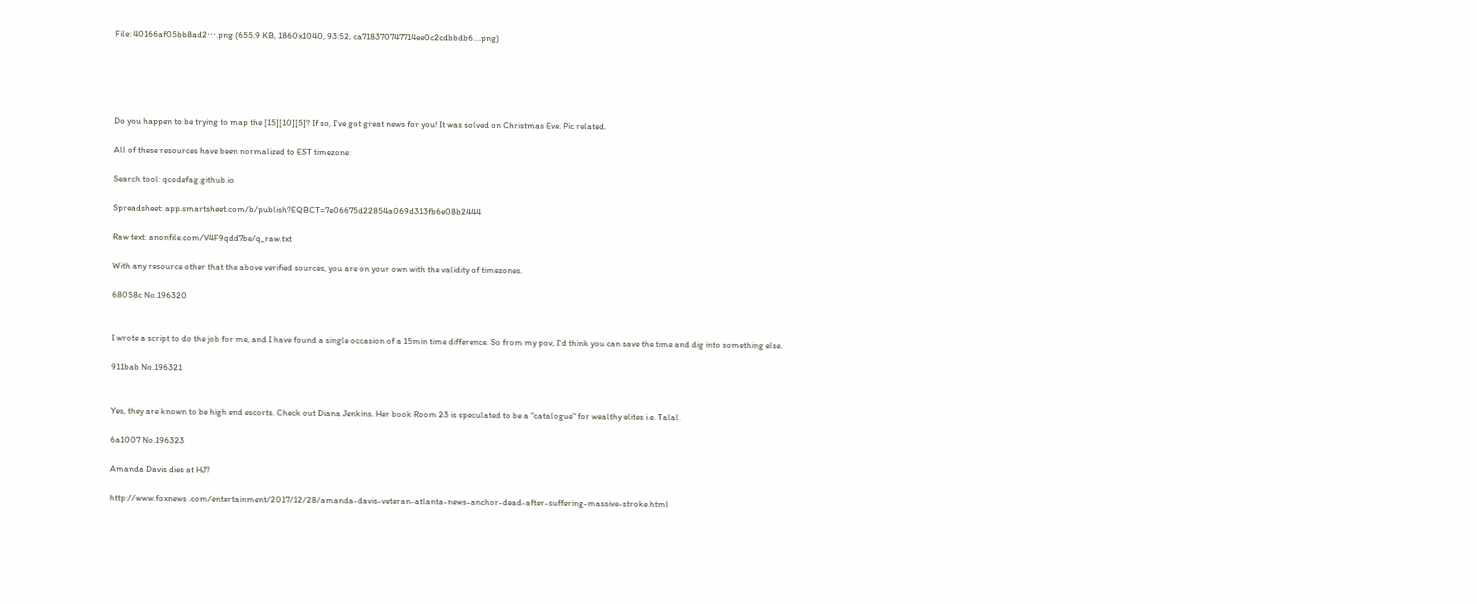File: 40166af05bb8ad2⋯.png (655.9 KB, 1860x1040, 93:52, ca718370747714ee0c2cdbbdb6….png)





Do you happen to be trying to map the [15][10][5]? If so, I've got great news for you! It was solved on Christmas Eve. Pic related.

All of these resources have been normalized to EST timezone:

Search tool: qcodefag.github.io

Spreadsheet: app.smartsheet.com/b/publish?EQBCT=7e06675d22854a069d313fb6e08b2444

Raw text: anonfile.com/V4F9qdd7be/q_raw.txt

With any resource other that the above verified sources, you are on your own with the validity of timezones.

68058c No.196320


I wrote a script to do the job for me, and I have found a single occasion of a 15min time difference. So from my pov, I'd think you can save the time and dig into something else.

911bab No.196321


Yes, they are known to be high end escorts. Check out Diana Jenkins. Her book Room 23 is speculated to be a "catalogue" for wealthy elites i.e. Talal.

6a1007 No.196323

Amanda Davis dies at HJ?

http://www.foxnews .com/entertainment/2017/12/28/amanda-davis-veteran-atlanta-news-anchor-dead-after-suffering-massive-stroke.html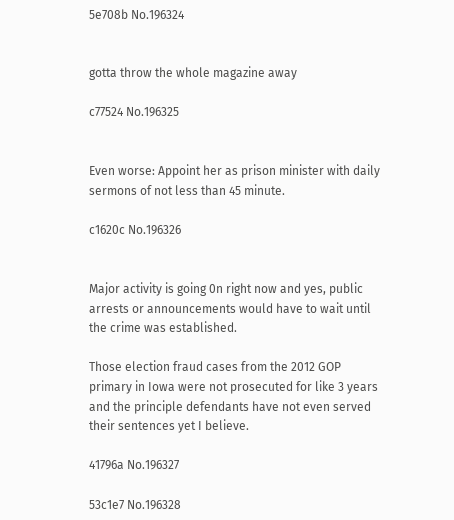5e708b No.196324


gotta throw the whole magazine away

c77524 No.196325


Even worse: Appoint her as prison minister with daily sermons of not less than 45 minute.

c1620c No.196326


Major activity is going 0n right now and yes, public arrests or announcements would have to wait until the crime was established.

Those election fraud cases from the 2012 GOP primary in Iowa were not prosecuted for like 3 years and the principle defendants have not even served their sentences yet I believe.

41796a No.196327

53c1e7 No.196328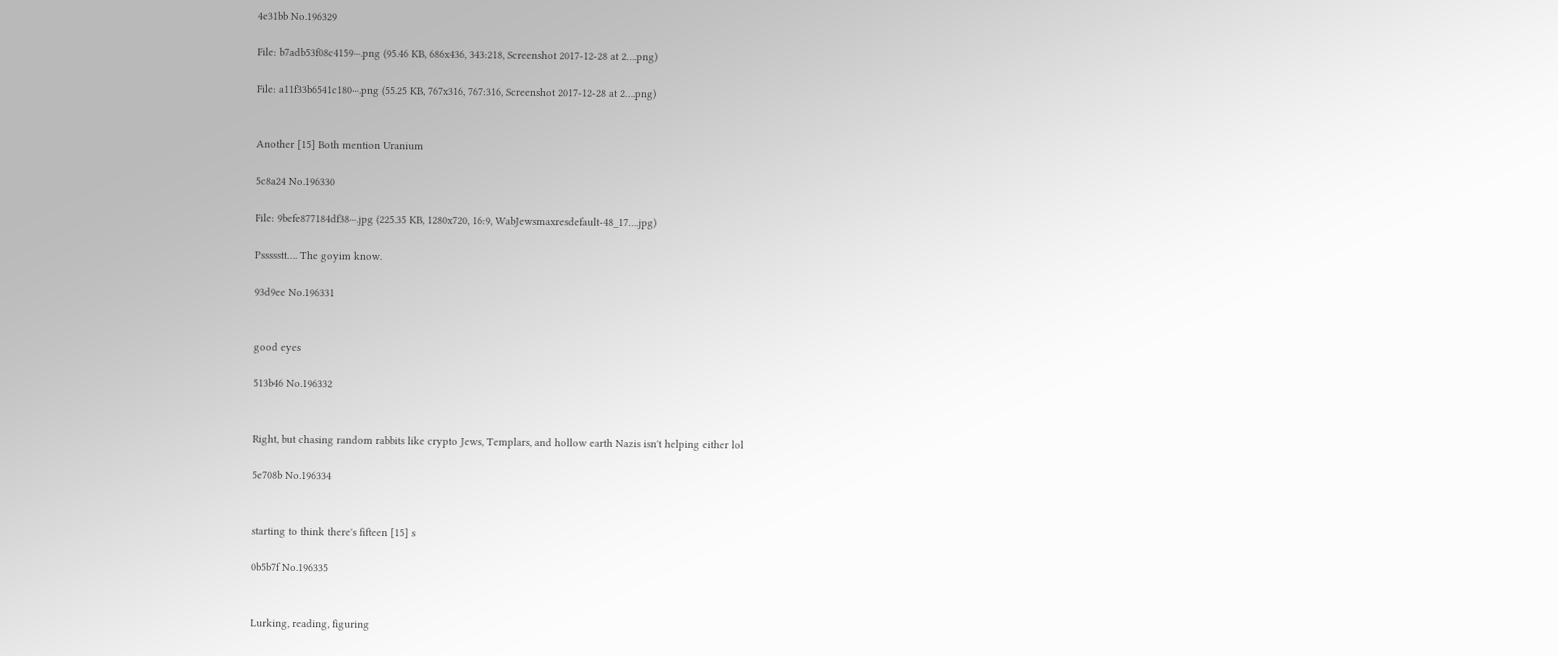4e31bb No.196329

File: b7adb53f08c4159⋯.png (95.46 KB, 686x436, 343:218, Screenshot 2017-12-28 at 2….png)

File: a11f33b6541c180⋯.png (55.25 KB, 767x316, 767:316, Screenshot 2017-12-28 at 2….png)


Another [15] Both mention Uranium

5c8a24 No.196330

File: 9befe877184df38⋯.jpg (225.35 KB, 1280x720, 16:9, WabJewsmaxresdefault-48_17….jpg)

Pssssstt…. The goyim know.

93d9ee No.196331


good eyes

513b46 No.196332


Right, but chasing random rabbits like crypto Jews, Templars, and hollow earth Nazis isn't helping either lol

5e708b No.196334


starting to think there's fifteen [15] s

0b5b7f No.196335


Lurking, reading, figuring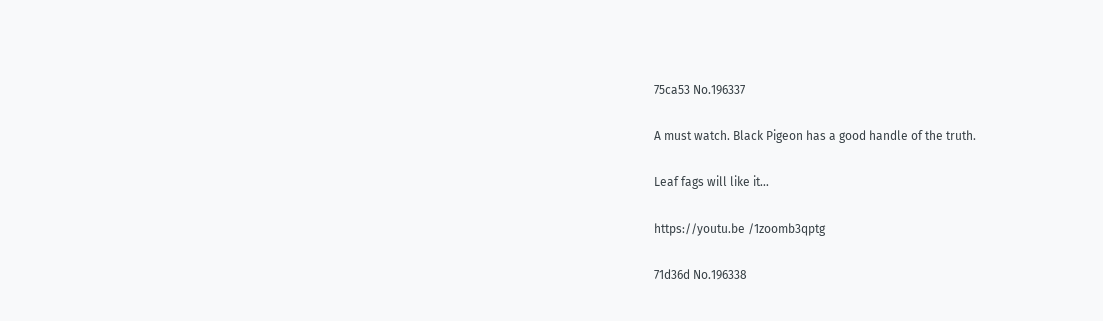75ca53 No.196337

A must watch. Black Pigeon has a good handle of the truth.

Leaf fags will like it…

https://youtu.be /1zoomb3qptg

71d36d No.196338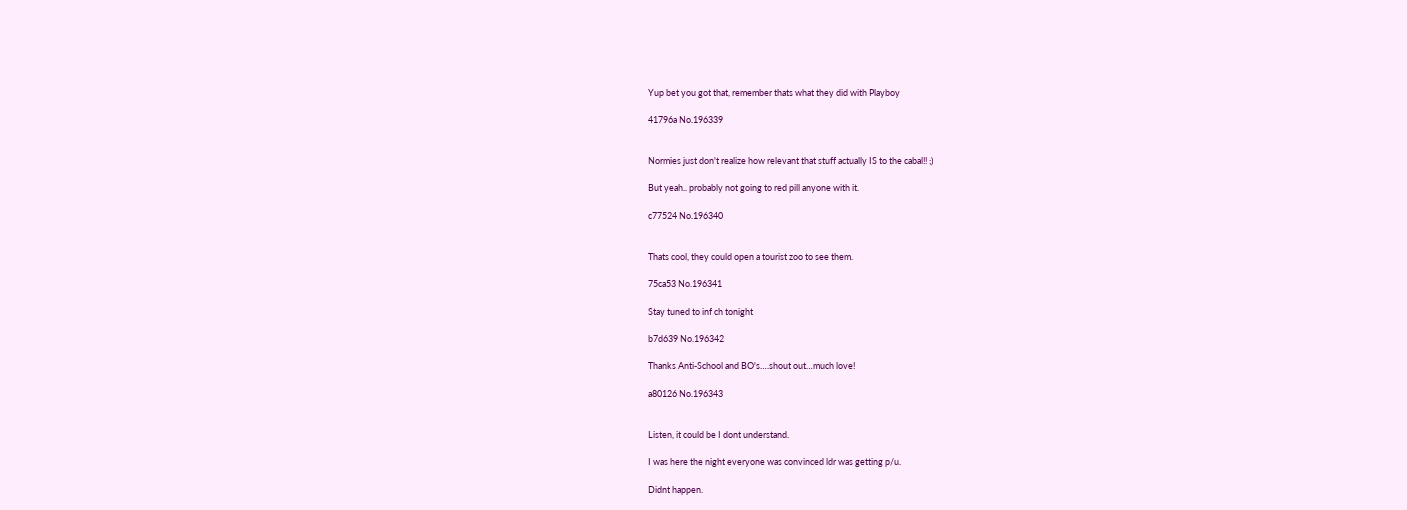Yup bet you got that, remember thats what they did with Playboy

41796a No.196339


Normies just don't realize how relevant that stuff actually IS to the cabal!! ;)

But yeah.. probably not going to red pill anyone with it.

c77524 No.196340


Thats cool, they could open a tourist zoo to see them.

75ca53 No.196341

Stay tuned to inf ch tonight

b7d639 No.196342

Thanks Anti-School and BO's….shout out…much love!

a80126 No.196343


Listen, it could be I dont understand.

I was here the night everyone was convinced ldr was getting p/u.

Didnt happen.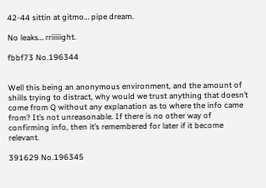42-44 sittin at gitmo… pipe dream.

No leaks… rriiiiight.

fbbf73 No.196344


Well this being an anonymous environment, and the amount of shills trying to distract, why would we trust anything that doesn’t come from Q without any explanation as to where the info came from? It’s not unreasonable. If there is no other way of confirming info, then it’s remembered for later if it become relevant.

391629 No.196345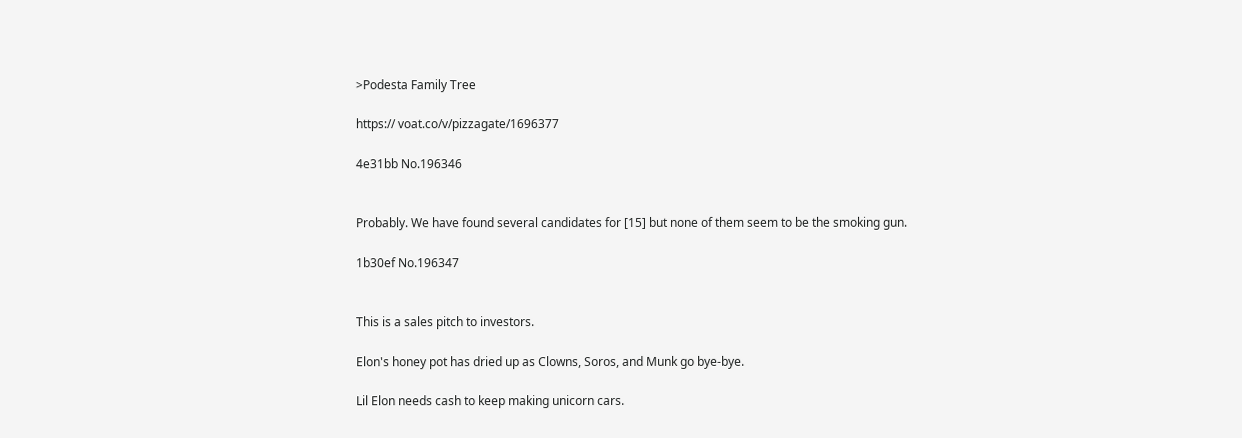>Podesta Family Tree

https:// voat.co/v/pizzagate/1696377

4e31bb No.196346


Probably. We have found several candidates for [15] but none of them seem to be the smoking gun.

1b30ef No.196347


This is a sales pitch to investors.

Elon's honey pot has dried up as Clowns, Soros, and Munk go bye-bye.

Lil Elon needs cash to keep making unicorn cars.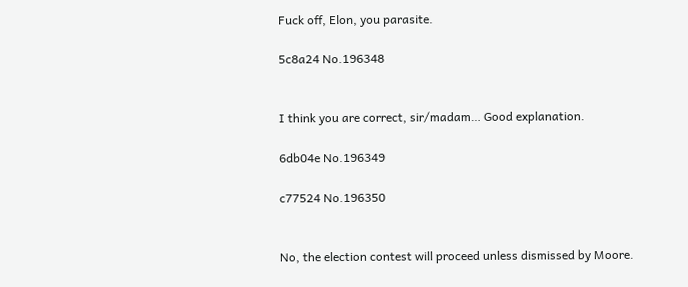Fuck off, Elon, you parasite.

5c8a24 No.196348


I think you are correct, sir/madam… Good explanation.

6db04e No.196349

c77524 No.196350


No, the election contest will proceed unless dismissed by Moore.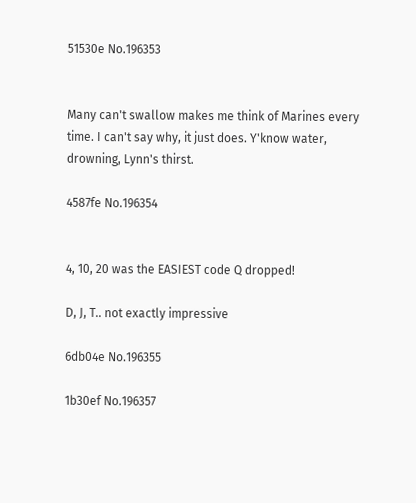51530e No.196353


Many can't swallow makes me think of Marines every time. I can't say why, it just does. Y'know water, drowning, Lynn's thirst.

4587fe No.196354


4, 10, 20 was the EASIEST code Q dropped!

D, J, T.. not exactly impressive

6db04e No.196355

1b30ef No.196357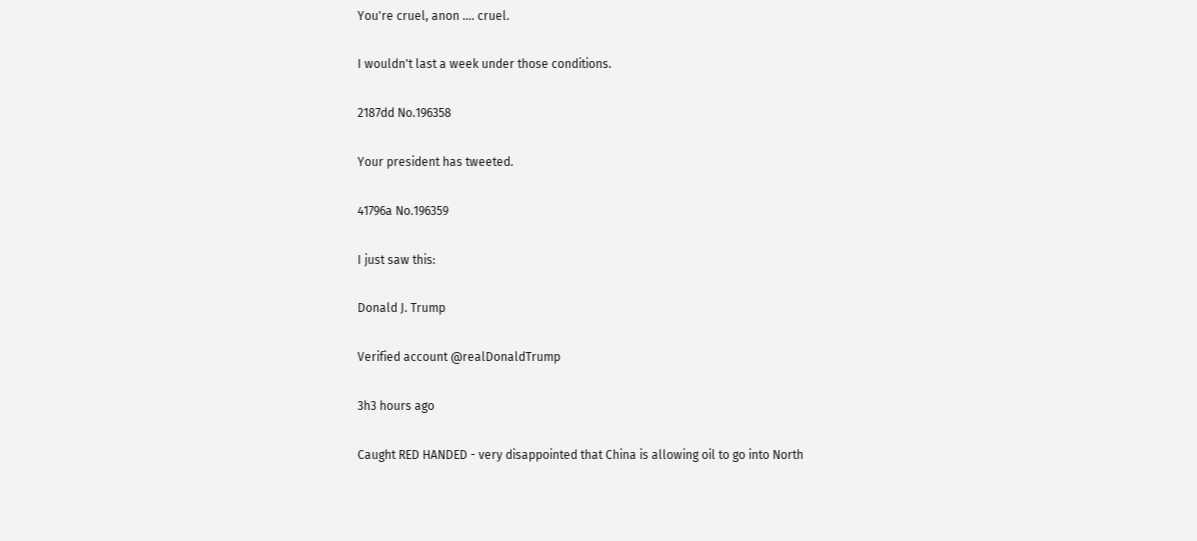You're cruel, anon …. cruel.

I wouldn't last a week under those conditions.

2187dd No.196358

Your president has tweeted.

41796a No.196359

I just saw this:

Donald J. Trump

Verified account @realDonaldTrump

3h3 hours ago

Caught RED HANDED - very disappointed that China is allowing oil to go into North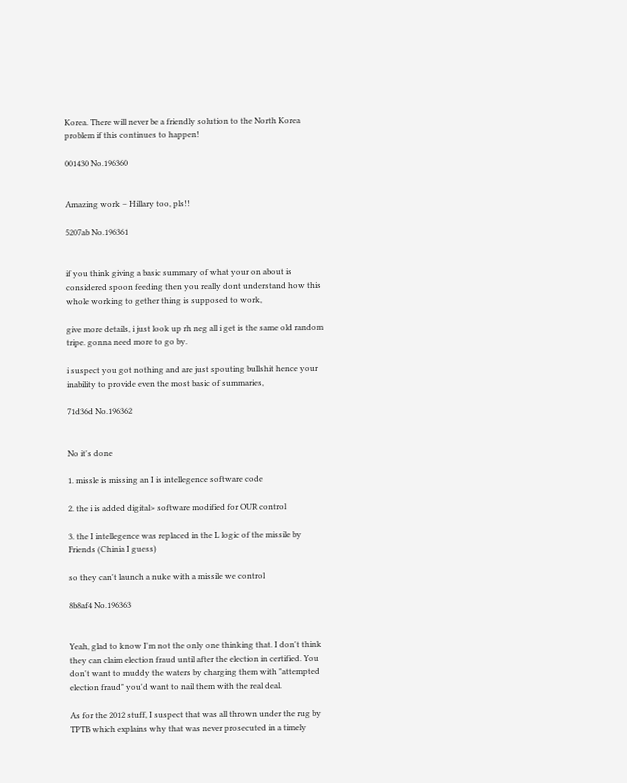Korea. There will never be a friendly solution to the North Korea problem if this continues to happen!

001430 No.196360


Amazing work – Hillary too, pls!!

5207ab No.196361


if you think giving a basic summary of what your on about is considered spoon feeding then you really dont understand how this whole working to gether thing is supposed to work,

give more details, i just look up rh neg all i get is the same old random tripe. gonna need more to go by.

i suspect you got nothing and are just spouting bullshit hence your inability to provide even the most basic of summaries,

71d36d No.196362


No it's done

1. missle is missing an I is intellegence software code

2. the i is added digital> software modified for OUR control

3. the I intellegence was replaced in the L logic of the missile by Friends (Chinia I guess)

so they can't launch a nuke with a missile we control

8b8af4 No.196363


Yeah, glad to know I'm not the only one thinking that. I don't think they can claim election fraud until after the election in certified. You don't want to muddy the waters by charging them with "attempted election fraud" you'd want to nail them with the real deal.

As for the 2012 stuff, I suspect that was all thrown under the rug by TPTB which explains why that was never prosecuted in a timely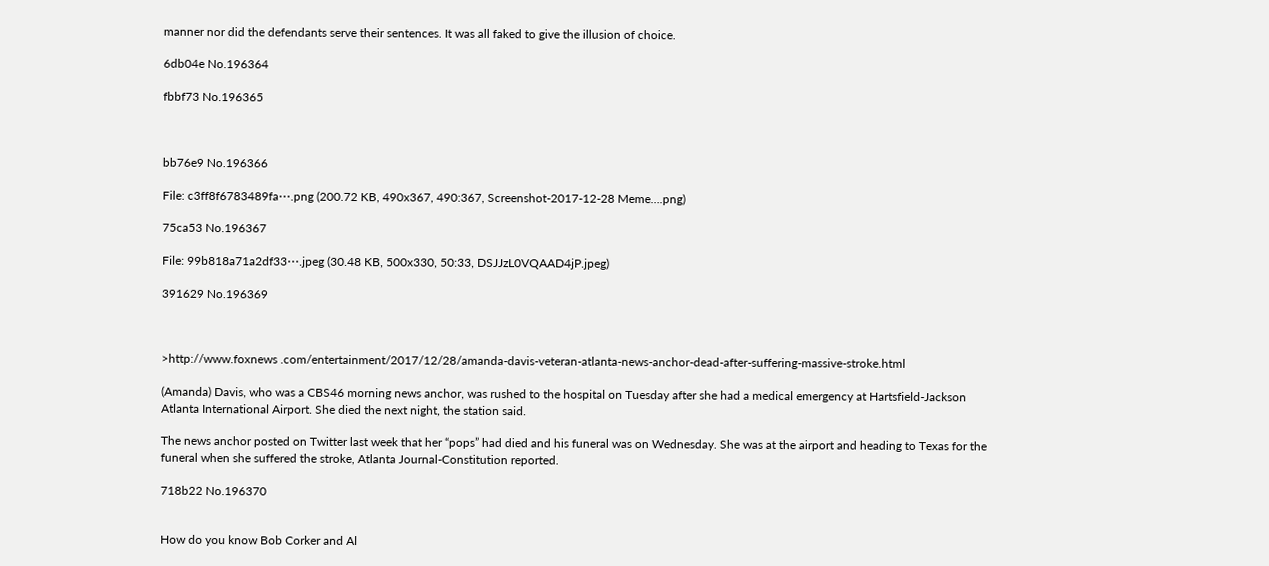manner nor did the defendants serve their sentences. It was all faked to give the illusion of choice.

6db04e No.196364

fbbf73 No.196365



bb76e9 No.196366

File: c3ff8f6783489fa⋯.png (200.72 KB, 490x367, 490:367, Screenshot-2017-12-28 Meme….png)

75ca53 No.196367

File: 99b818a71a2df33⋯.jpeg (30.48 KB, 500x330, 50:33, DSJJzL0VQAAD4jP.jpeg)

391629 No.196369



>http://www.foxnews .com/entertainment/2017/12/28/amanda-davis-veteran-atlanta-news-anchor-dead-after-suffering-massive-stroke.html

(Amanda) Davis, who was a CBS46 morning news anchor, was rushed to the hospital on Tuesday after she had a medical emergency at Hartsfield-Jackson Atlanta International Airport. She died the next night, the station said.

The news anchor posted on Twitter last week that her “pops” had died and his funeral was on Wednesday. She was at the airport and heading to Texas for the funeral when she suffered the stroke, Atlanta Journal-Constitution reported.

718b22 No.196370


How do you know Bob Corker and Al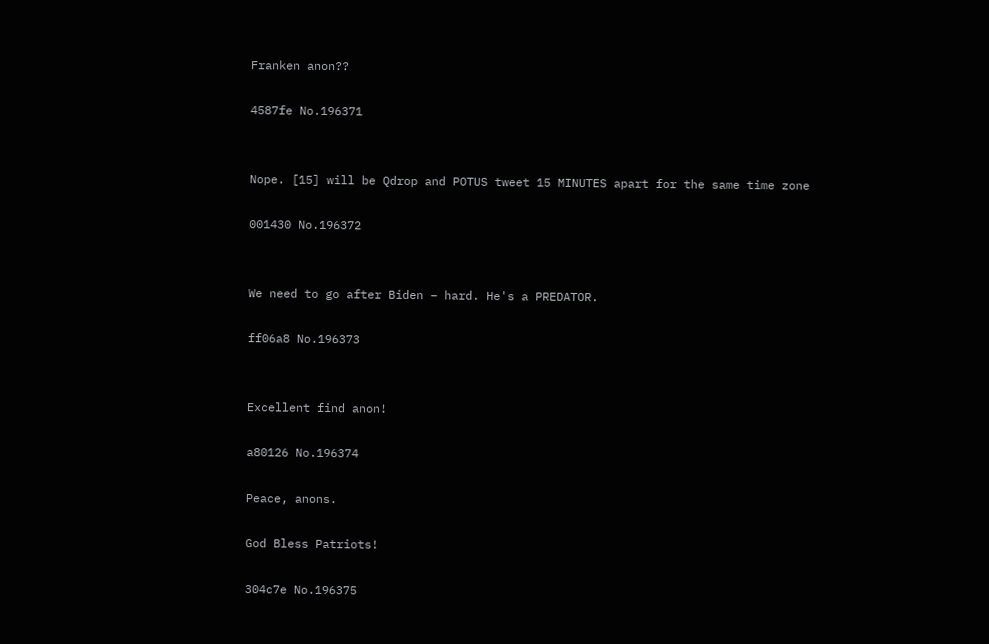Franken anon??

4587fe No.196371


Nope. [15] will be Qdrop and POTUS tweet 15 MINUTES apart for the same time zone

001430 No.196372


We need to go after Biden – hard. He's a PREDATOR.

ff06a8 No.196373


Excellent find anon!

a80126 No.196374

Peace, anons.

God Bless Patriots!

304c7e No.196375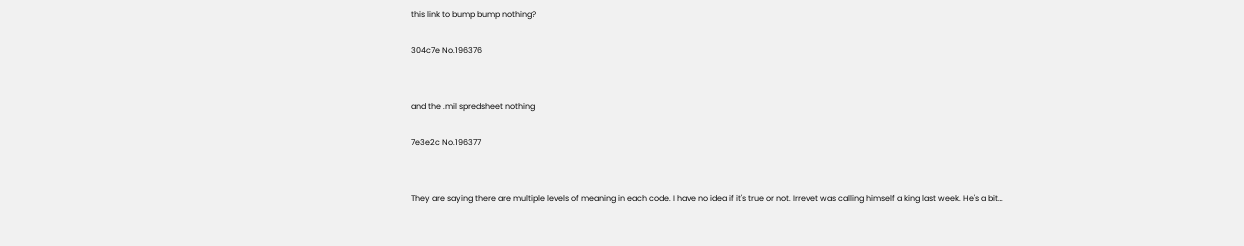this link to bump bump nothing?

304c7e No.196376


and the .mil spredsheet nothing

7e3e2c No.196377


They are saying there are multiple levels of meaning in each code. I have no idea if it's true or not. Irrevet was calling himself a king last week. He's a bit…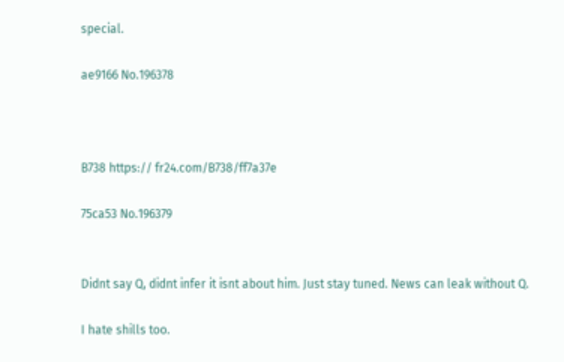special.

ae9166 No.196378



B738 https:// fr24.com/B738/ff7a37e

75ca53 No.196379


Didnt say Q, didnt infer it isnt about him. Just stay tuned. News can leak without Q.

I hate shills too.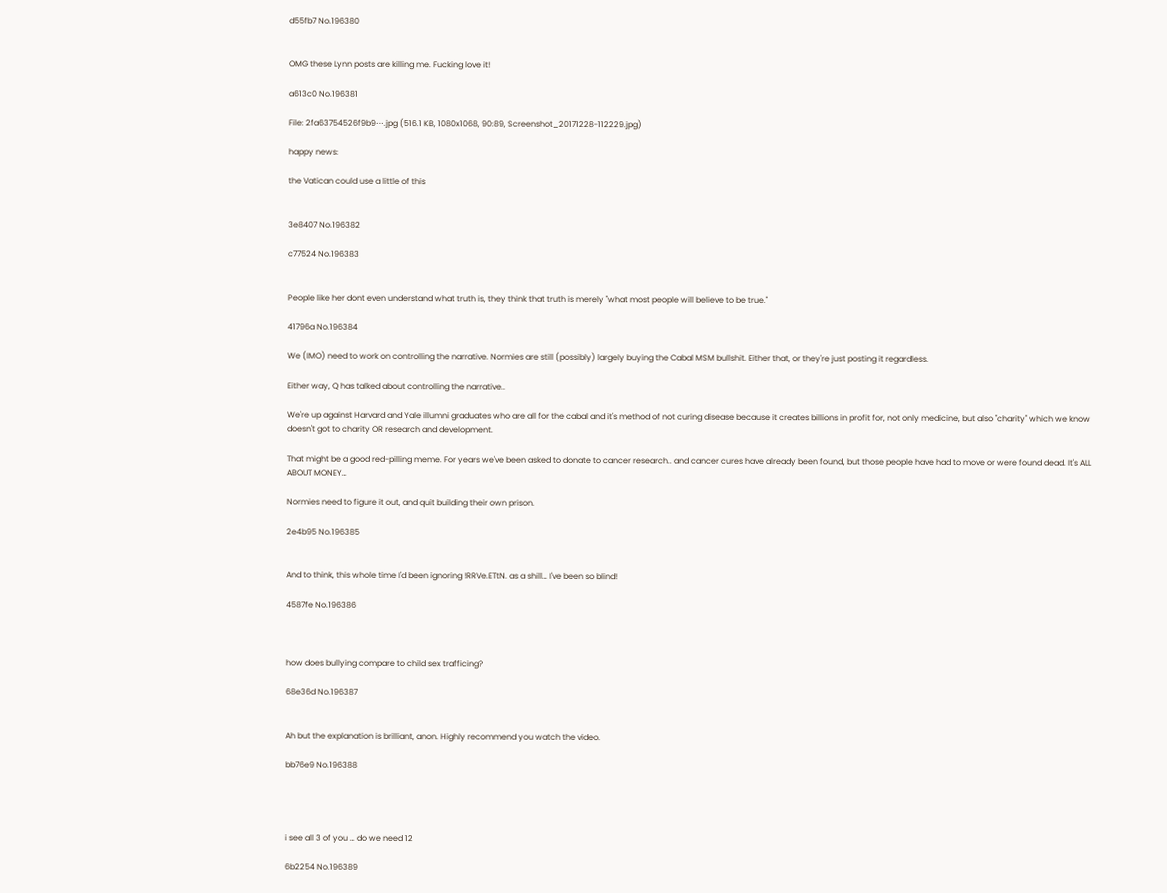d55fb7 No.196380


OMG these Lynn posts are killing me. Fucking love it!

a613c0 No.196381

File: 2fa63754526f9b9⋯.jpg (516.1 KB, 1080x1068, 90:89, Screenshot_20171228-112229.jpg)

happy news:

the Vatican could use a little of this


3e8407 No.196382

c77524 No.196383


People like her dont even understand what truth is, they think that truth is merely "what most people will believe to be true."

41796a No.196384

We (IMO) need to work on controlling the narrative. Normies are still (possibly) largely buying the Cabal MSM bullshit. Either that, or they're just posting it regardless.

Either way, Q has talked about controlling the narrative..

We're up against Harvard and Yale illumni graduates who are all for the cabal and it's method of not curing disease because it creates billions in profit for, not only medicine, but also "charity" which we know doesn't got to charity OR research and development.

That might be a good red-pilling meme. For years we've been asked to donate to cancer research.. and cancer cures have already been found, but those people have had to move or were found dead. It's ALL ABOUT MONEY…

Normies need to figure it out, and quit building their own prison.

2e4b95 No.196385


And to think, this whole time I'd been ignoring !RRVe.ETtN. as a shill… I've been so blind!

4587fe No.196386



how does bullying compare to child sex trafficing?

68e36d No.196387


Ah but the explanation is brilliant, anon. Highly recommend you watch the video.

bb76e9 No.196388




i see all 3 of you … do we need 12

6b2254 No.196389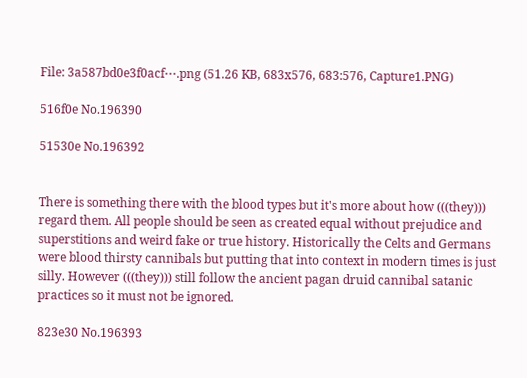File: 3a587bd0e3f0acf⋯.png (51.26 KB, 683x576, 683:576, Capture1.PNG)

516f0e No.196390

51530e No.196392


There is something there with the blood types but it's more about how (((they))) regard them. All people should be seen as created equal without prejudice and superstitions and weird fake or true history. Historically the Celts and Germans were blood thirsty cannibals but putting that into context in modern times is just silly. However (((they))) still follow the ancient pagan druid cannibal satanic practices so it must not be ignored.

823e30 No.196393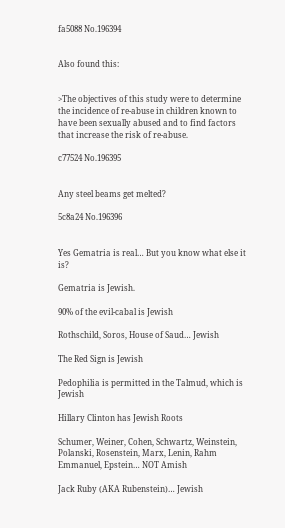fa5088 No.196394


Also found this:


>The objectives of this study were to determine the incidence of re-abuse in children known to have been sexually abused and to find factors that increase the risk of re-abuse.

c77524 No.196395


Any steel beams get melted?

5c8a24 No.196396


Yes Gematria is real… But you know what else it is?

Gematria is Jewish.

90% of the evil-cabal is Jewish

Rothschild, Soros, House of Saud… Jewish

The Red Sign is Jewish

Pedophilia is permitted in the Talmud, which is Jewish

Hillary Clinton has Jewish Roots

Schumer, Weiner, Cohen, Schwartz, Weinstein, Polanski, Rosenstein, Marx, Lenin, Rahm Emmanuel, Epstein… NOT Amish

Jack Ruby (AKA Rubenstein)… Jewish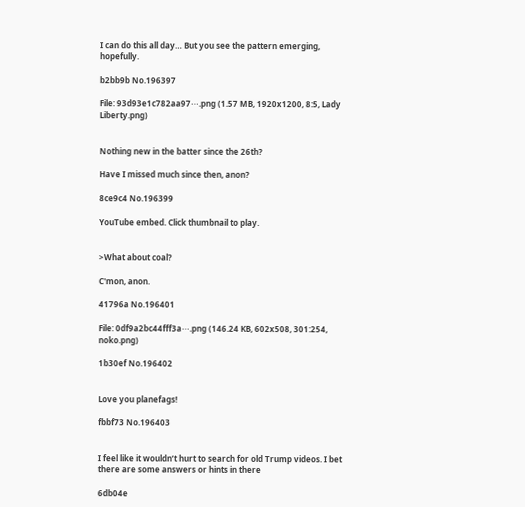I can do this all day… But you see the pattern emerging, hopefully.

b2bb9b No.196397

File: 93d93e1c782aa97⋯.png (1.57 MB, 1920x1200, 8:5, Lady Liberty.png)


Nothing new in the batter since the 26th?

Have I missed much since then, anon?

8ce9c4 No.196399

YouTube embed. Click thumbnail to play.


>What about coal?

C'mon, anon.

41796a No.196401

File: 0df9a2bc44fff3a⋯.png (146.24 KB, 602x508, 301:254, noko.png)

1b30ef No.196402


Love you planefags!

fbbf73 No.196403


I feel like it wouldn’t hurt to search for old Trump videos. I bet there are some answers or hints in there

6db04e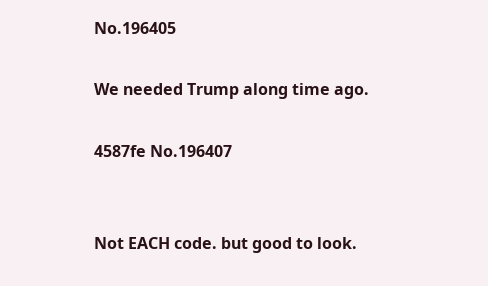No.196405

We needed Trump along time ago.

4587fe No.196407


Not EACH code. but good to look.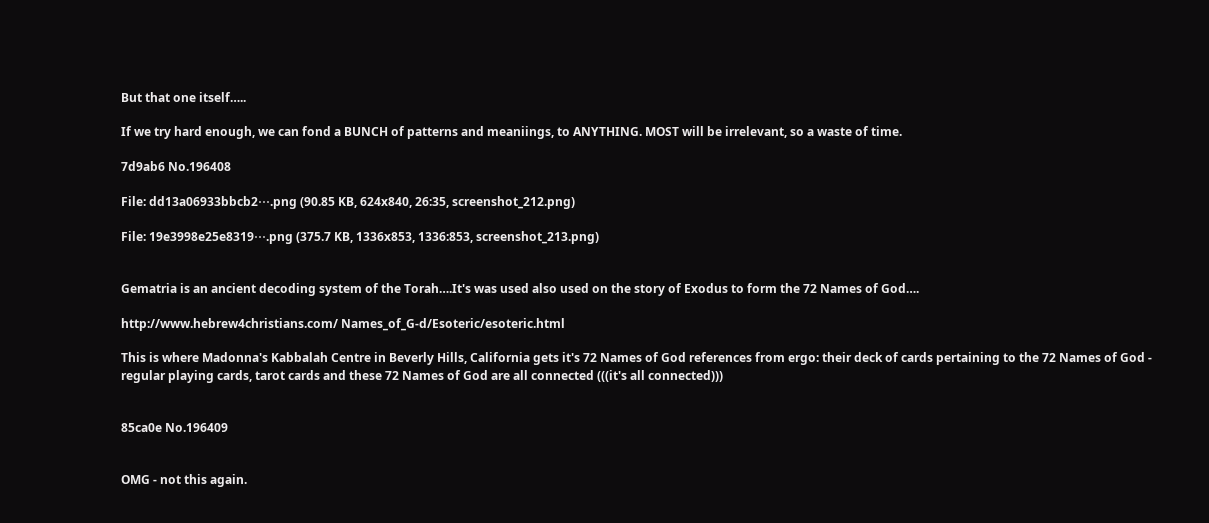But that one itself…..

If we try hard enough, we can fond a BUNCH of patterns and meaniings, to ANYTHING. MOST will be irrelevant, so a waste of time.

7d9ab6 No.196408

File: dd13a06933bbcb2⋯.png (90.85 KB, 624x840, 26:35, screenshot_212.png)

File: 19e3998e25e8319⋯.png (375.7 KB, 1336x853, 1336:853, screenshot_213.png)


Gematria is an ancient decoding system of the Torah….It's was used also used on the story of Exodus to form the 72 Names of God….

http://www.hebrew4christians.com/ Names_of_G-d/Esoteric/esoteric.html

This is where Madonna's Kabbalah Centre in Beverly Hills, California gets it's 72 Names of God references from ergo: their deck of cards pertaining to the 72 Names of God - regular playing cards, tarot cards and these 72 Names of God are all connected (((it's all connected)))


85ca0e No.196409


OMG - not this again.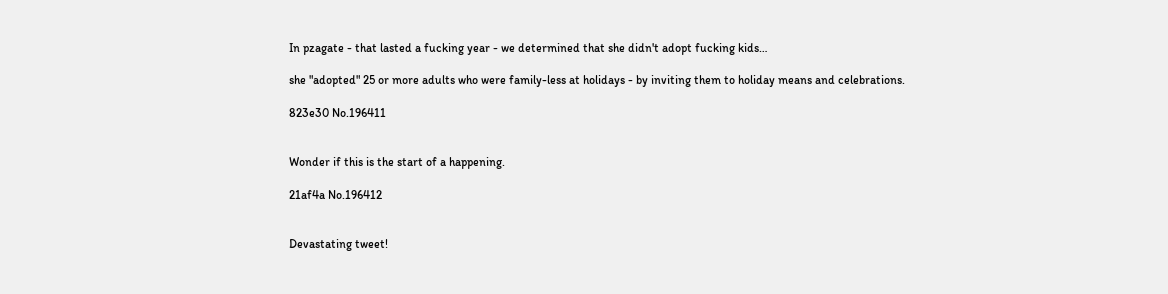In pzagate - that lasted a fucking year - we determined that she didn't adopt fucking kids…

she "adopted" 25 or more adults who were family-less at holidays - by inviting them to holiday means and celebrations.

823e30 No.196411


Wonder if this is the start of a happening.

21af4a No.196412


Devastating tweet!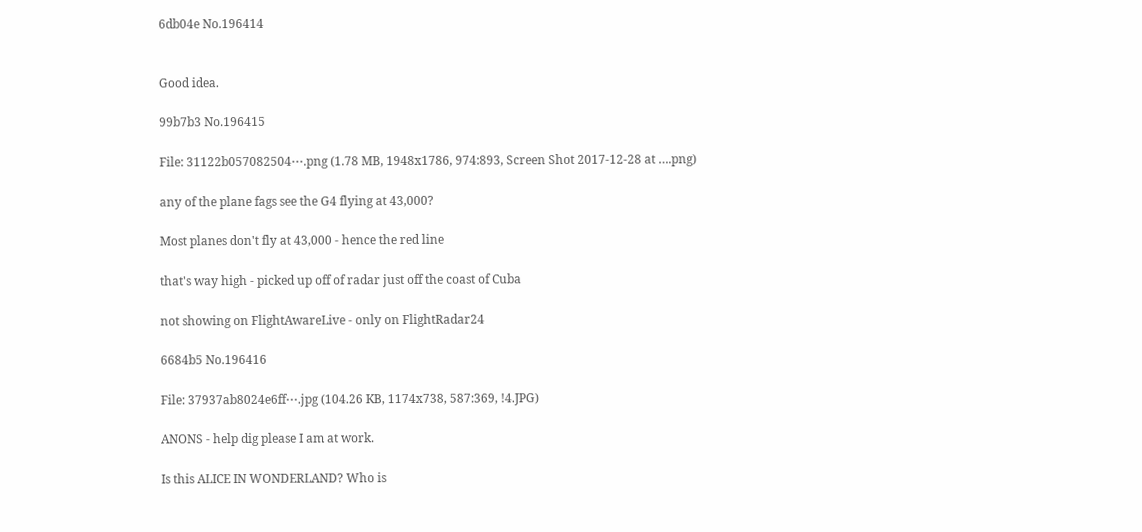6db04e No.196414


Good idea.

99b7b3 No.196415

File: 31122b057082504⋯.png (1.78 MB, 1948x1786, 974:893, Screen Shot 2017-12-28 at ….png)

any of the plane fags see the G4 flying at 43,000?

Most planes don't fly at 43,000 - hence the red line

that's way high - picked up off of radar just off the coast of Cuba

not showing on FlightAwareLive - only on FlightRadar24

6684b5 No.196416

File: 37937ab8024e6ff⋯.jpg (104.26 KB, 1174x738, 587:369, !4.JPG)

ANONS - help dig please I am at work.

Is this ALICE IN WONDERLAND? Who is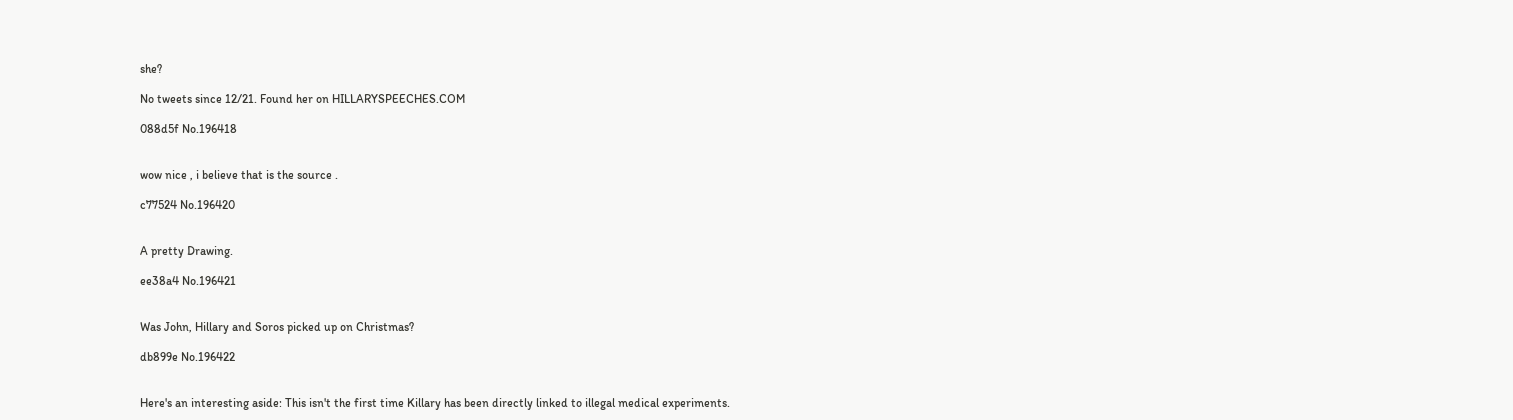she?

No tweets since 12/21. Found her on HILLARYSPEECHES.COM

088d5f No.196418


wow nice , i believe that is the source .

c77524 No.196420


A pretty Drawing.

ee38a4 No.196421


Was John, Hillary and Soros picked up on Christmas?

db899e No.196422


Here's an interesting aside: This isn't the first time Killary has been directly linked to illegal medical experiments.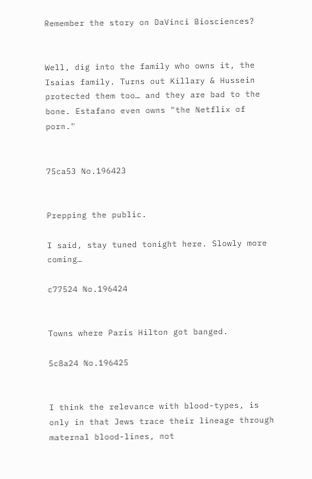Remember the story on DaVinci Biosciences?


Well, dig into the family who owns it, the Isaias family. Turns out Killary & Hussein protected them too… and they are bad to the bone. Estafano even owns "the Netflix of porn."


75ca53 No.196423


Prepping the public.

I said, stay tuned tonight here. Slowly more coming…

c77524 No.196424


Towns where Paris Hilton got banged.

5c8a24 No.196425


I think the relevance with blood-types, is only in that Jews trace their lineage through maternal blood-lines, not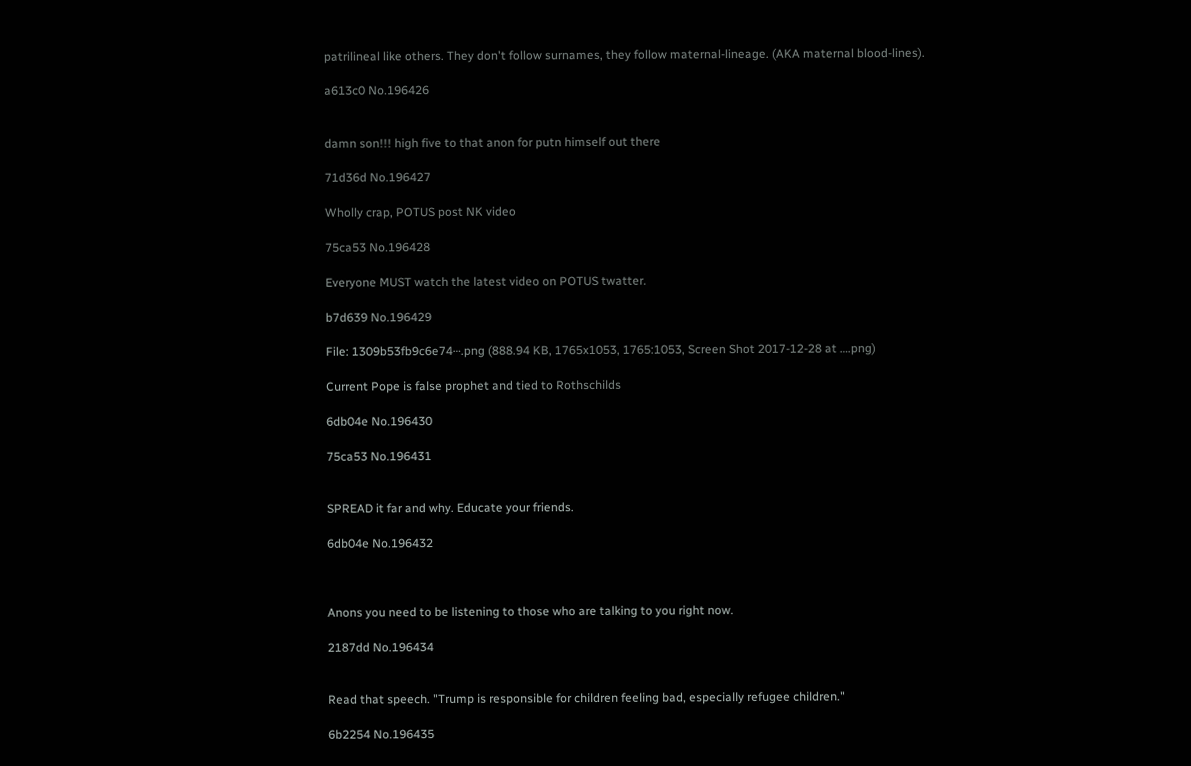patrilineal like others. They don't follow surnames, they follow maternal-lineage. (AKA maternal blood-lines).

a613c0 No.196426


damn son!!! high five to that anon for putn himself out there

71d36d No.196427

Wholly crap, POTUS post NK video

75ca53 No.196428

Everyone MUST watch the latest video on POTUS twatter.

b7d639 No.196429

File: 1309b53fb9c6e74⋯.png (888.94 KB, 1765x1053, 1765:1053, Screen Shot 2017-12-28 at ….png)

Current Pope is false prophet and tied to Rothschilds

6db04e No.196430

75ca53 No.196431


SPREAD it far and why. Educate your friends.

6db04e No.196432



Anons you need to be listening to those who are talking to you right now.

2187dd No.196434


Read that speech. "Trump is responsible for children feeling bad, especially refugee children."

6b2254 No.196435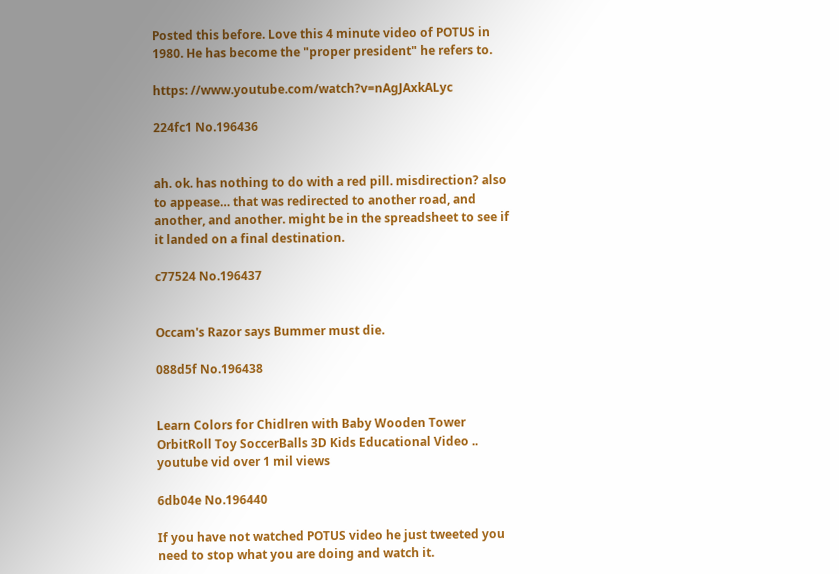Posted this before. Love this 4 minute video of POTUS in 1980. He has become the "proper president" he refers to.

https: //www.youtube.com/watch?v=nAgJAxkALyc

224fc1 No.196436


ah. ok. has nothing to do with a red pill. misdirection? also to appease… that was redirected to another road, and another, and another. might be in the spreadsheet to see if it landed on a final destination.

c77524 No.196437


Occam's Razor says Bummer must die.

088d5f No.196438


Learn Colors for Chidlren with Baby Wooden Tower OrbitRoll Toy SoccerBalls 3D Kids Educational Video .. youtube vid over 1 mil views

6db04e No.196440

If you have not watched POTUS video he just tweeted you need to stop what you are doing and watch it.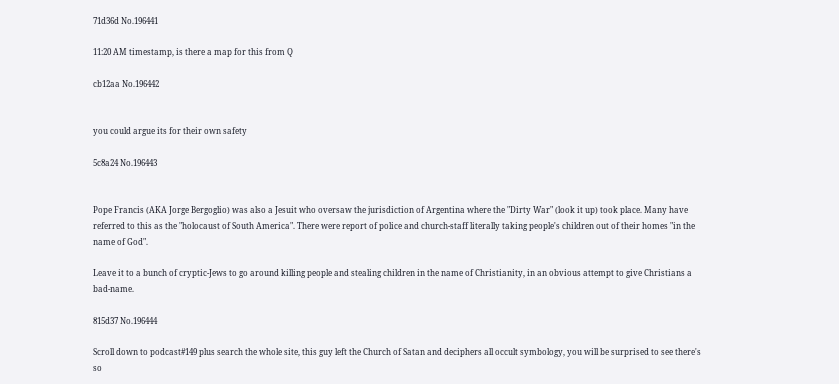71d36d No.196441

11:20 AM timestamp, is there a map for this from Q

cb12aa No.196442


you could argue its for their own safety

5c8a24 No.196443


Pope Francis (AKA Jorge Bergoglio) was also a Jesuit who oversaw the jurisdiction of Argentina where the "Dirty War" (look it up) took place. Many have referred to this as the "holocaust of South America". There were report of police and church-staff literally taking people's children out of their homes "in the name of God".

Leave it to a bunch of cryptic-Jews to go around killing people and stealing children in the name of Christianity, in an obvious attempt to give Christians a bad-name.

815d37 No.196444

Scroll down to podcast#149 plus search the whole site, this guy left the Church of Satan and deciphers all occult symbology, you will be surprised to see there's so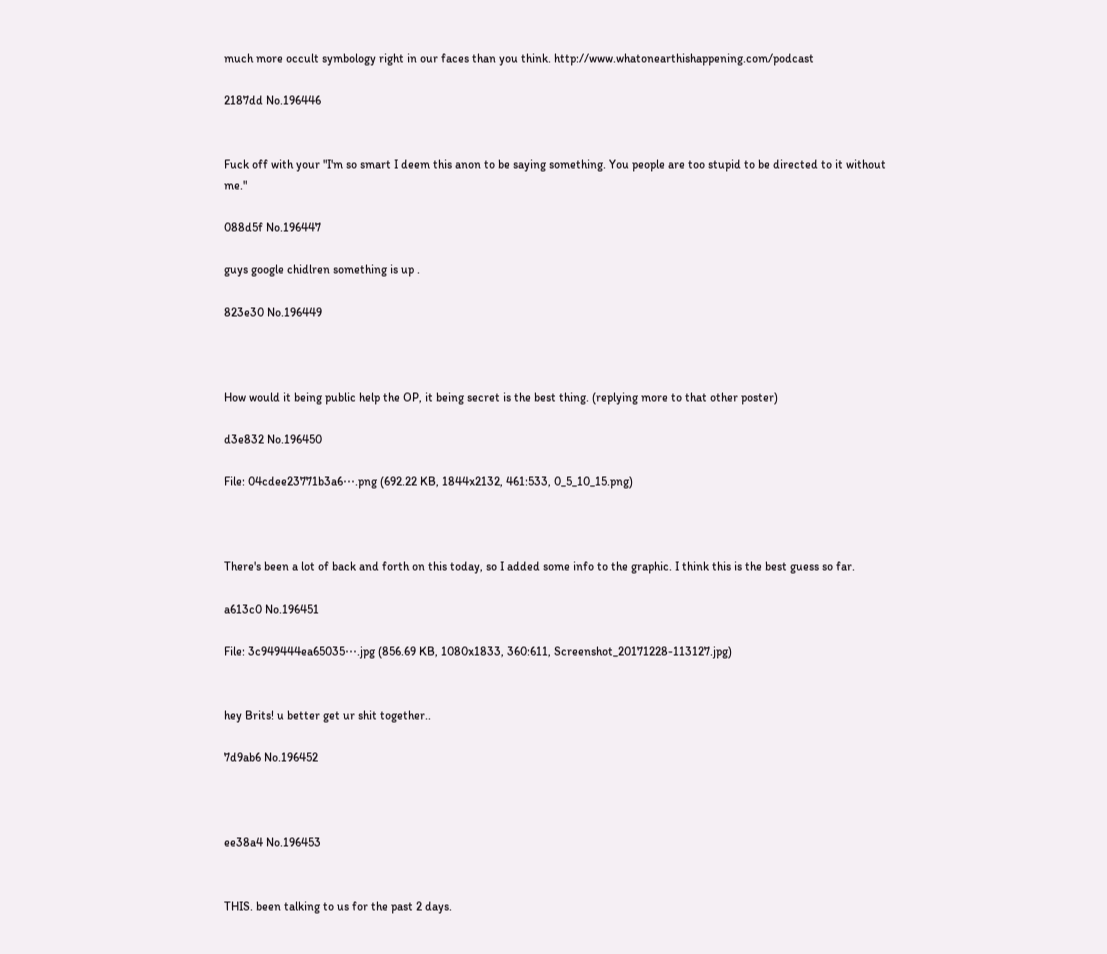much more occult symbology right in our faces than you think. http://www.whatonearthishappening.com/podcast

2187dd No.196446


Fuck off with your "I'm so smart I deem this anon to be saying something. You people are too stupid to be directed to it without me."

088d5f No.196447

guys google chidlren something is up .

823e30 No.196449



How would it being public help the OP, it being secret is the best thing. (replying more to that other poster)

d3e832 No.196450

File: 04cdee23771b3a6⋯.png (692.22 KB, 1844x2132, 461:533, 0_5_10_15.png)



There's been a lot of back and forth on this today, so I added some info to the graphic. I think this is the best guess so far.

a613c0 No.196451

File: 3c949444ea65035⋯.jpg (856.69 KB, 1080x1833, 360:611, Screenshot_20171228-113127.jpg)


hey Brits! u better get ur shit together..

7d9ab6 No.196452



ee38a4 No.196453


THIS. been talking to us for the past 2 days.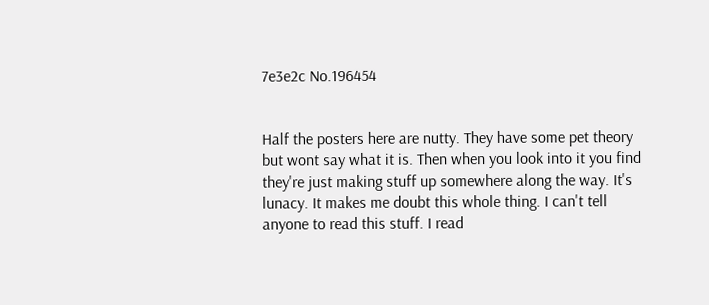7e3e2c No.196454


Half the posters here are nutty. They have some pet theory but wont say what it is. Then when you look into it you find they're just making stuff up somewhere along the way. It's lunacy. It makes me doubt this whole thing. I can't tell anyone to read this stuff. I read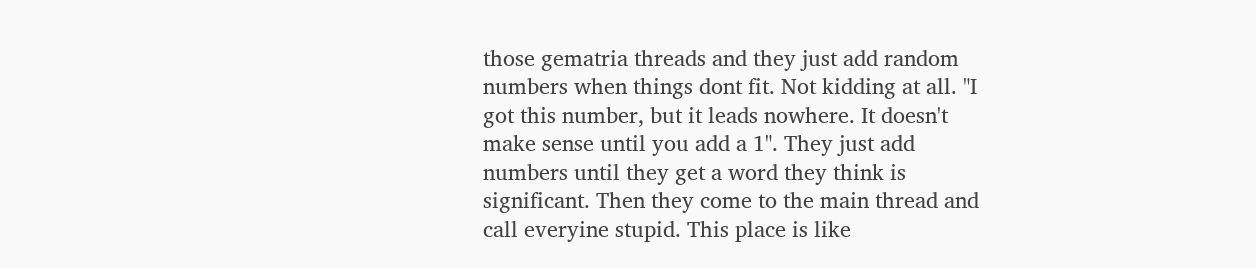those gematria threads and they just add random numbers when things dont fit. Not kidding at all. "I got this number, but it leads nowhere. It doesn't make sense until you add a 1". They just add numbers until they get a word they think is significant. Then they come to the main thread and call everyine stupid. This place is like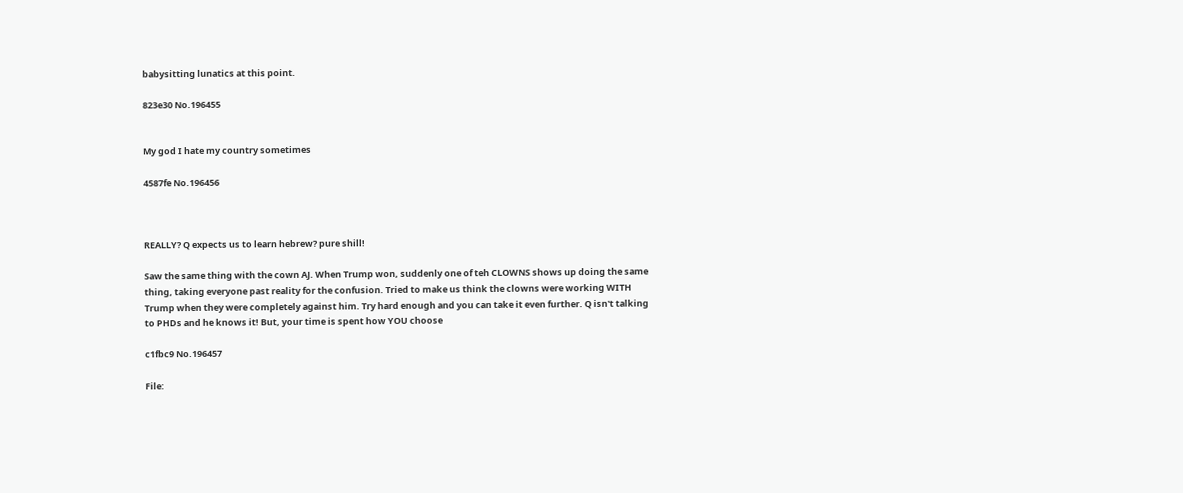babysitting lunatics at this point.

823e30 No.196455


My god I hate my country sometimes

4587fe No.196456



REALLY? Q expects us to learn hebrew? pure shill!

Saw the same thing with the cown AJ. When Trump won, suddenly one of teh CLOWNS shows up doing the same thing, taking everyone past reality for the confusion. Tried to make us think the clowns were working WITH Trump when they were completely against him. Try hard enough and you can take it even further. Q isn't talking to PHDs and he knows it! But, your time is spent how YOU choose

c1fbc9 No.196457

File: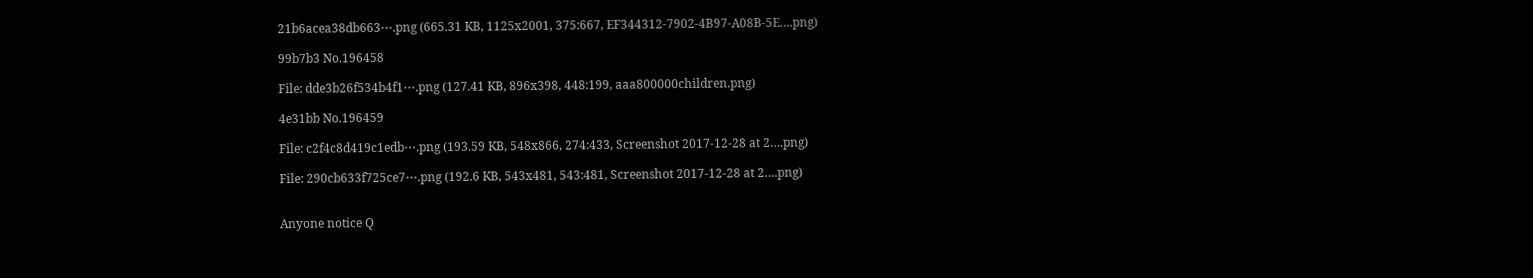21b6acea38db663⋯.png (665.31 KB, 1125x2001, 375:667, EF344312-7902-4B97-A08B-5E….png)

99b7b3 No.196458

File: dde3b26f534b4f1⋯.png (127.41 KB, 896x398, 448:199, aaa800000children.png)

4e31bb No.196459

File: c2f4c8d419c1edb⋯.png (193.59 KB, 548x866, 274:433, Screenshot 2017-12-28 at 2….png)

File: 290cb633f725ce7⋯.png (192.6 KB, 543x481, 543:481, Screenshot 2017-12-28 at 2….png)


Anyone notice Q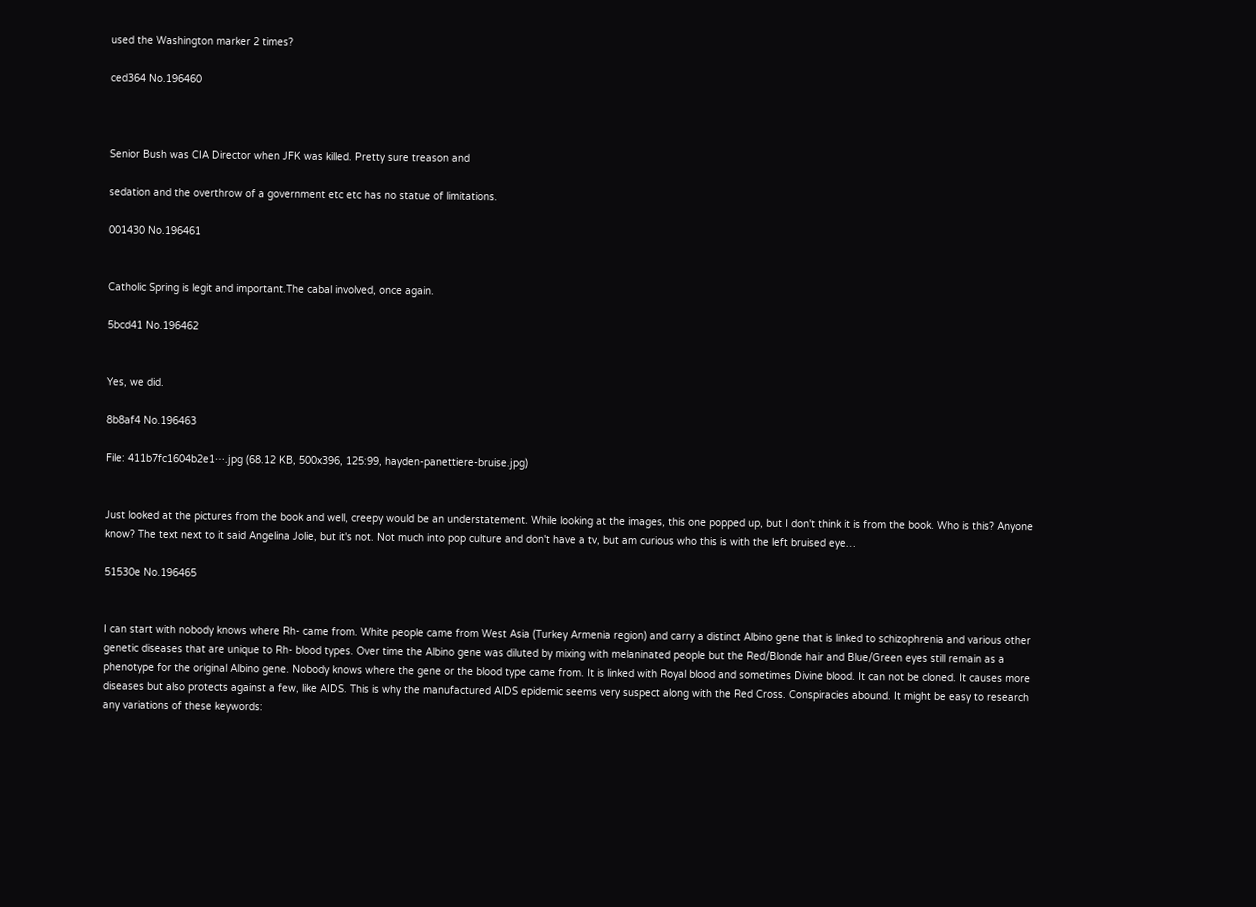used the Washington marker 2 times?

ced364 No.196460



Senior Bush was CIA Director when JFK was killed. Pretty sure treason and

sedation and the overthrow of a government etc etc has no statue of limitations.

001430 No.196461


Catholic Spring is legit and important.The cabal involved, once again.

5bcd41 No.196462


Yes, we did.

8b8af4 No.196463

File: 411b7fc1604b2e1⋯.jpg (68.12 KB, 500x396, 125:99, hayden-panettiere-bruise.jpg)


Just looked at the pictures from the book and well, creepy would be an understatement. While looking at the images, this one popped up, but I don't think it is from the book. Who is this? Anyone know? The text next to it said Angelina Jolie, but it's not. Not much into pop culture and don't have a tv, but am curious who this is with the left bruised eye…

51530e No.196465


I can start with nobody knows where Rh- came from. White people came from West Asia (Turkey Armenia region) and carry a distinct Albino gene that is linked to schizophrenia and various other genetic diseases that are unique to Rh- blood types. Over time the Albino gene was diluted by mixing with melaninated people but the Red/Blonde hair and Blue/Green eyes still remain as a phenotype for the original Albino gene. Nobody knows where the gene or the blood type came from. It is linked with Royal blood and sometimes Divine blood. It can not be cloned. It causes more diseases but also protects against a few, like AIDS. This is why the manufactured AIDS epidemic seems very suspect along with the Red Cross. Conspiracies abound. It might be easy to research any variations of these keywords: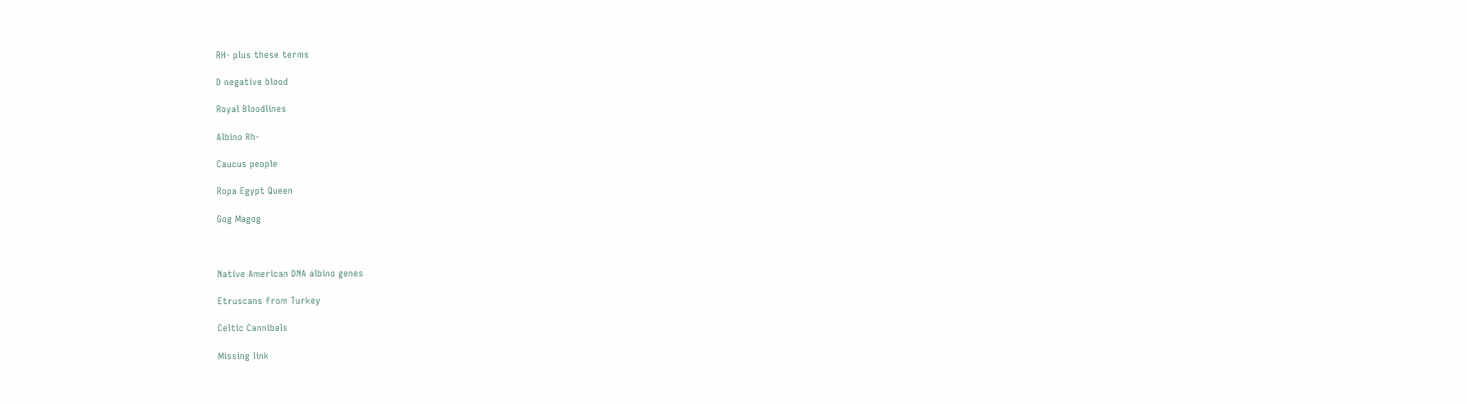RH- plus these terms

D negative blood

Royal Bloodlines

Albino Rh-

Caucus people

Ropa Egypt Queen

Gog Magog



Native American DNA albino genes

Etruscans from Turkey

Celtic Cannibals

Missing link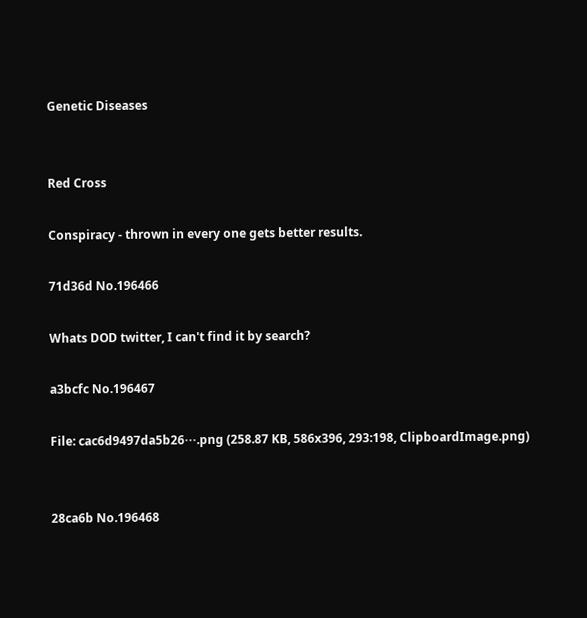Genetic Diseases


Red Cross

Conspiracy - thrown in every one gets better results.

71d36d No.196466

Whats DOD twitter, I can't find it by search?

a3bcfc No.196467

File: cac6d9497da5b26⋯.png (258.87 KB, 586x396, 293:198, ClipboardImage.png)


28ca6b No.196468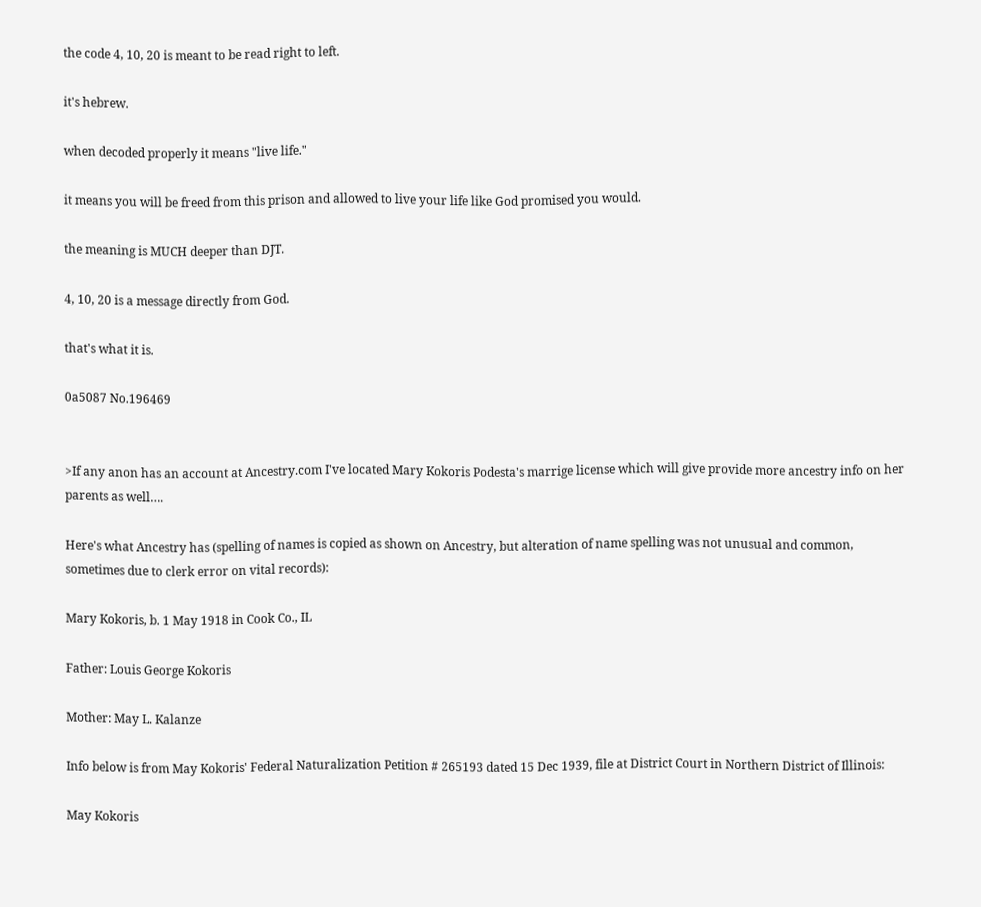the code 4, 10, 20 is meant to be read right to left.

it's hebrew.

when decoded properly it means "live life."

it means you will be freed from this prison and allowed to live your life like God promised you would.

the meaning is MUCH deeper than DJT.

4, 10, 20 is a message directly from God.

that's what it is.

0a5087 No.196469


>If any anon has an account at Ancestry.com I've located Mary Kokoris Podesta's marrige license which will give provide more ancestry info on her parents as well….

Here's what Ancestry has (spelling of names is copied as shown on Ancestry, but alteration of name spelling was not unusual and common, sometimes due to clerk error on vital records):

Mary Kokoris, b. 1 May 1918 in Cook Co., IL

Father: Louis George Kokoris

Mother: May L. Kalanze

Info below is from May Kokoris' Federal Naturalization Petition # 265193 dated 15 Dec 1939, file at District Court in Northern District of Illinois:

May Kokoris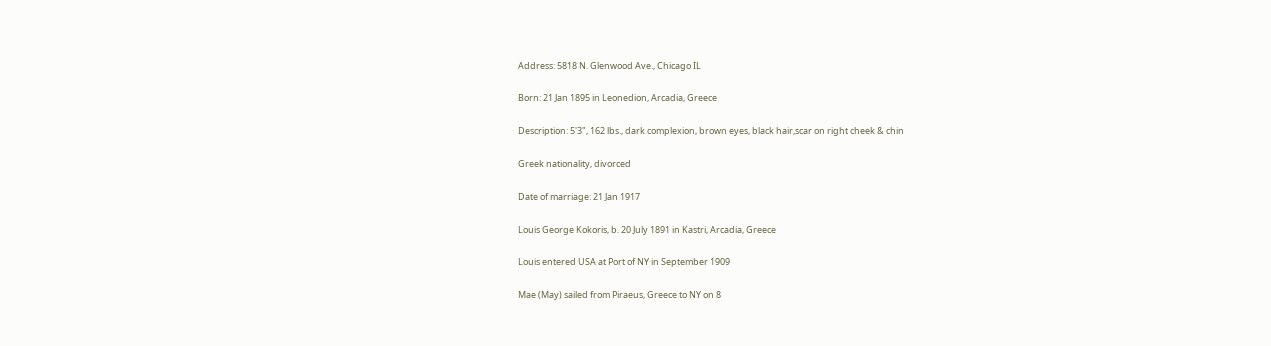Address: 5818 N. Glenwood Ave., Chicago IL

Born: 21 Jan 1895 in Leonedion, Arcadia, Greece

Description: 5'3", 162 lbs., dark complexion, brown eyes, black hair,scar on right cheek & chin

Greek nationality, divorced

Date of marriage: 21 Jan 1917

Louis George Kokoris, b. 20 July 1891 in Kastri, Arcadia, Greece

Louis entered USA at Port of NY in September 1909

Mae (May) sailed from Piraeus, Greece to NY on 8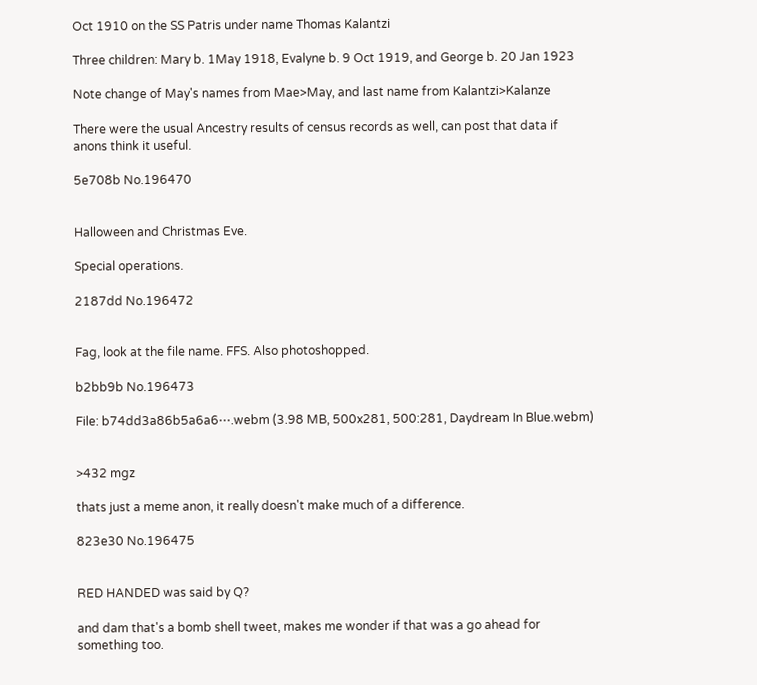Oct 1910 on the SS Patris under name Thomas Kalantzi

Three children: Mary b. 1May 1918, Evalyne b. 9 Oct 1919, and George b. 20 Jan 1923

Note change of May's names from Mae>May, and last name from Kalantzi>Kalanze

There were the usual Ancestry results of census records as well, can post that data if anons think it useful.

5e708b No.196470


Halloween and Christmas Eve.

Special operations.

2187dd No.196472


Fag, look at the file name. FFS. Also photoshopped.

b2bb9b No.196473

File: b74dd3a86b5a6a6⋯.webm (3.98 MB, 500x281, 500:281, Daydream In Blue.webm)


>432 mgz

thats just a meme anon, it really doesn't make much of a difference.

823e30 No.196475


RED HANDED was said by Q?

and dam that's a bomb shell tweet, makes me wonder if that was a go ahead for something too.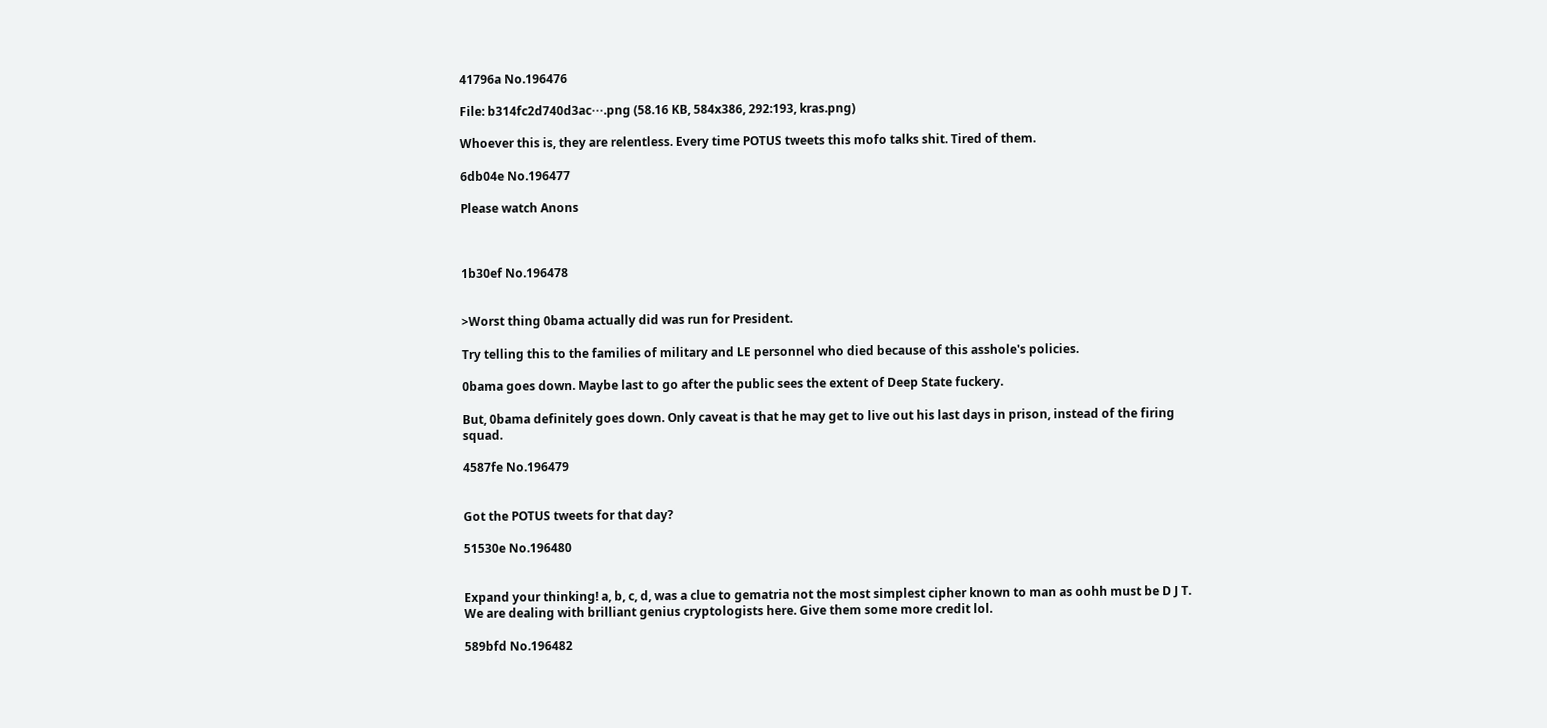41796a No.196476

File: b314fc2d740d3ac⋯.png (58.16 KB, 584x386, 292:193, kras.png)

Whoever this is, they are relentless. Every time POTUS tweets this mofo talks shit. Tired of them.

6db04e No.196477

Please watch Anons



1b30ef No.196478


>Worst thing 0bama actually did was run for President.

Try telling this to the families of military and LE personnel who died because of this asshole's policies.

0bama goes down. Maybe last to go after the public sees the extent of Deep State fuckery.

But, 0bama definitely goes down. Only caveat is that he may get to live out his last days in prison, instead of the firing squad.

4587fe No.196479


Got the POTUS tweets for that day?

51530e No.196480


Expand your thinking! a, b, c, d, was a clue to gematria not the most simplest cipher known to man as oohh must be D J T. We are dealing with brilliant genius cryptologists here. Give them some more credit lol.

589bfd No.196482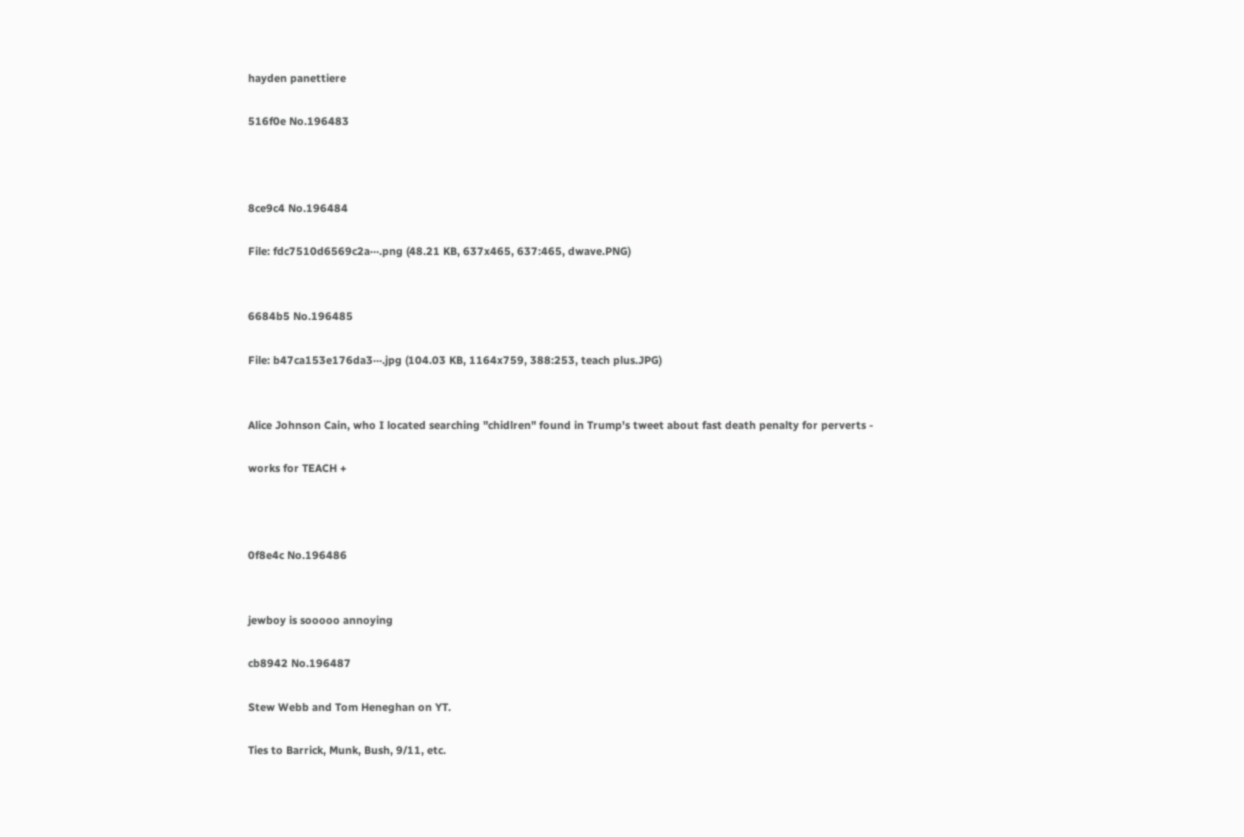hayden panettiere

516f0e No.196483



8ce9c4 No.196484

File: fdc7510d6569c2a⋯.png (48.21 KB, 637x465, 637:465, dwave.PNG)


6684b5 No.196485

File: b47ca153e176da3⋯.jpg (104.03 KB, 1164x759, 388:253, teach plus.JPG)


Alice Johnson Cain, who I located searching "chidlren" found in Trump's tweet about fast death penalty for perverts -

works for TEACH +



0f8e4c No.196486


jewboy is sooooo annoying

cb8942 No.196487

Stew Webb and Tom Heneghan on YT.

Ties to Barrick, Munk, Bush, 9/11, etc.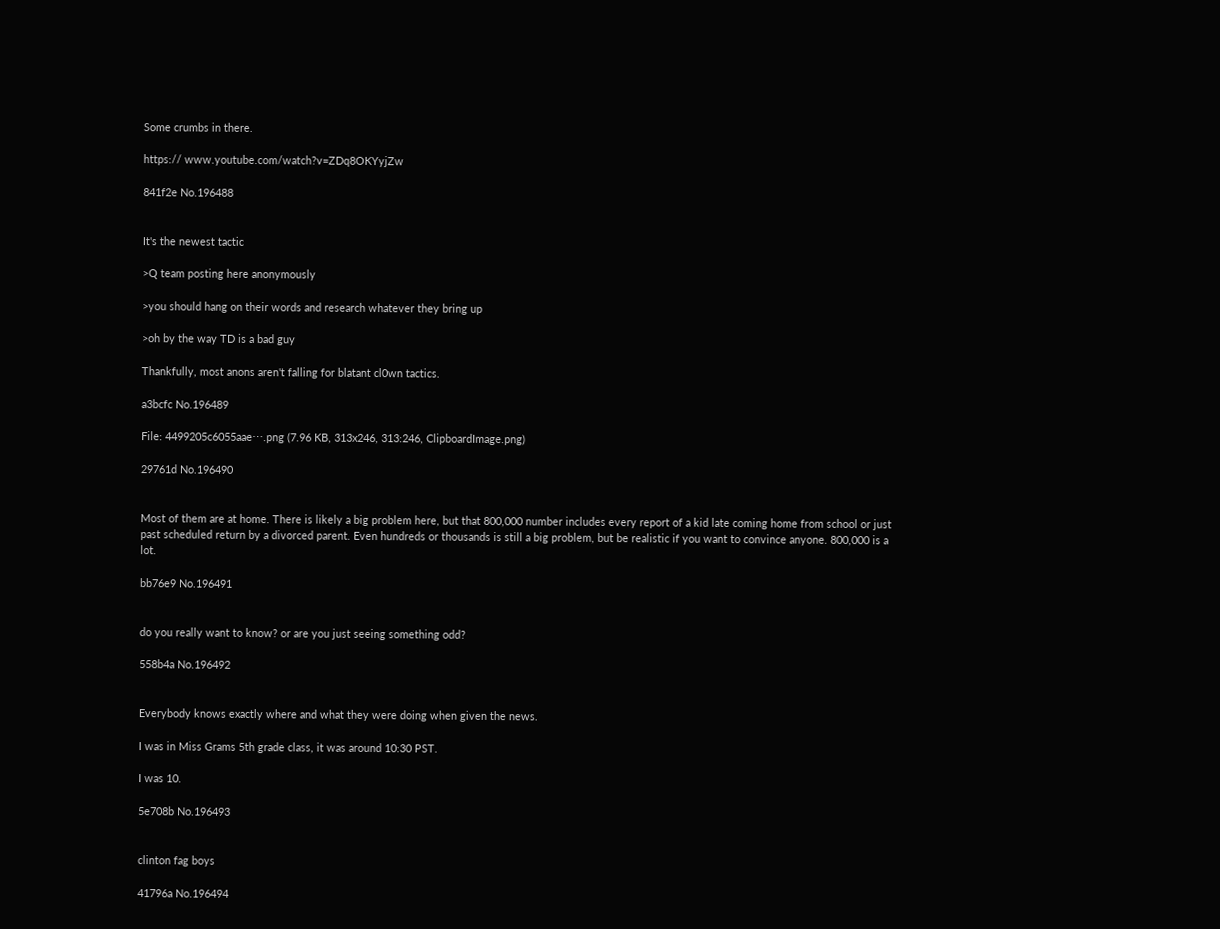Some crumbs in there.

https:// www.youtube.com/watch?v=ZDq8OKYyjZw

841f2e No.196488


It's the newest tactic

>Q team posting here anonymously

>you should hang on their words and research whatever they bring up

>oh by the way TD is a bad guy

Thankfully, most anons aren't falling for blatant cl0wn tactics.

a3bcfc No.196489

File: 4499205c6055aae⋯.png (7.96 KB, 313x246, 313:246, ClipboardImage.png)

29761d No.196490


Most of them are at home. There is likely a big problem here, but that 800,000 number includes every report of a kid late coming home from school or just past scheduled return by a divorced parent. Even hundreds or thousands is still a big problem, but be realistic if you want to convince anyone. 800,000 is a lot.

bb76e9 No.196491


do you really want to know? or are you just seeing something odd?

558b4a No.196492


Everybody knows exactly where and what they were doing when given the news.

I was in Miss Grams 5th grade class, it was around 10:30 PST.

I was 10.

5e708b No.196493


clinton fag boys

41796a No.196494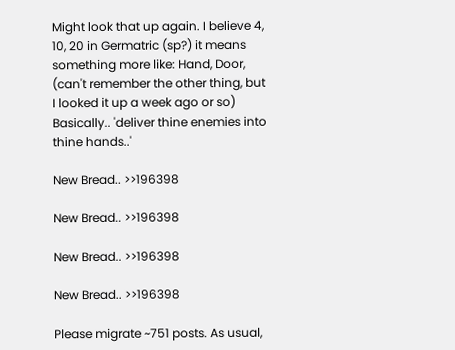Might look that up again. I believe 4, 10, 20 in Germatric (sp?) it means something more like: Hand, Door, (can't remember the other thing, but I looked it up a week ago or so) Basically.. 'deliver thine enemies into thine hands..'

New Bread.. >>196398

New Bread.. >>196398

New Bread.. >>196398

New Bread.. >>196398

Please migrate ~751 posts. As usual,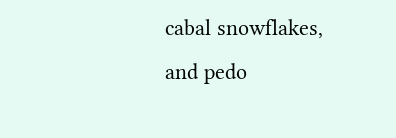cabal snowflakes, and pedo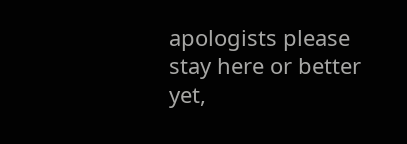apologists please stay here or better yet,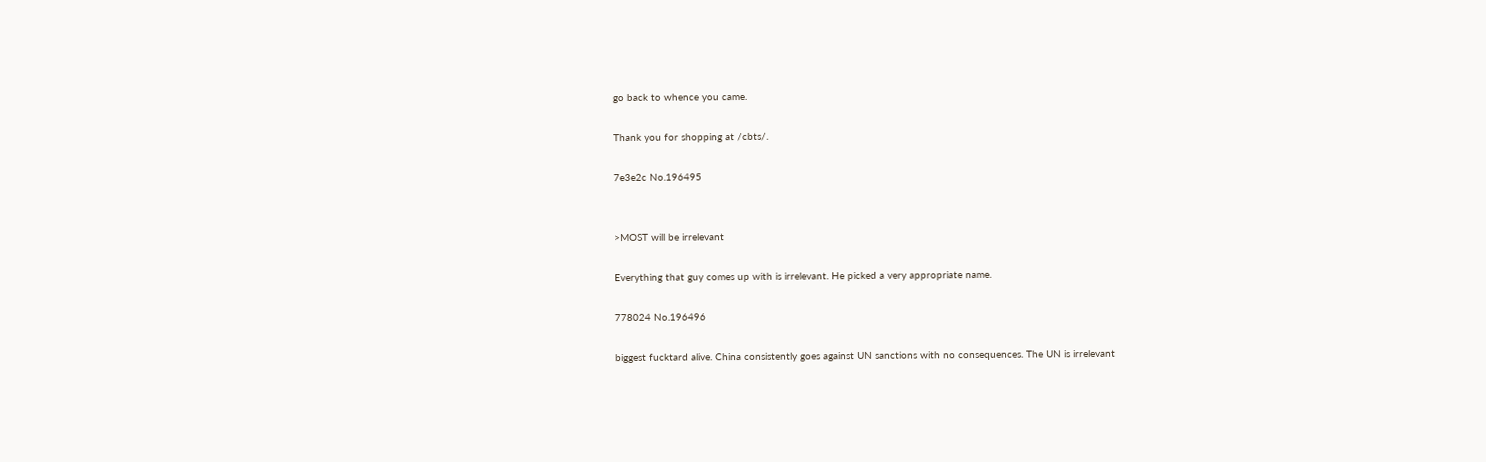go back to whence you came.

Thank you for shopping at /cbts/.

7e3e2c No.196495


>MOST will be irrelevant

Everything that guy comes up with is irrelevant. He picked a very appropriate name.

778024 No.196496

biggest fucktard alive. China consistently goes against UN sanctions with no consequences. The UN is irrelevant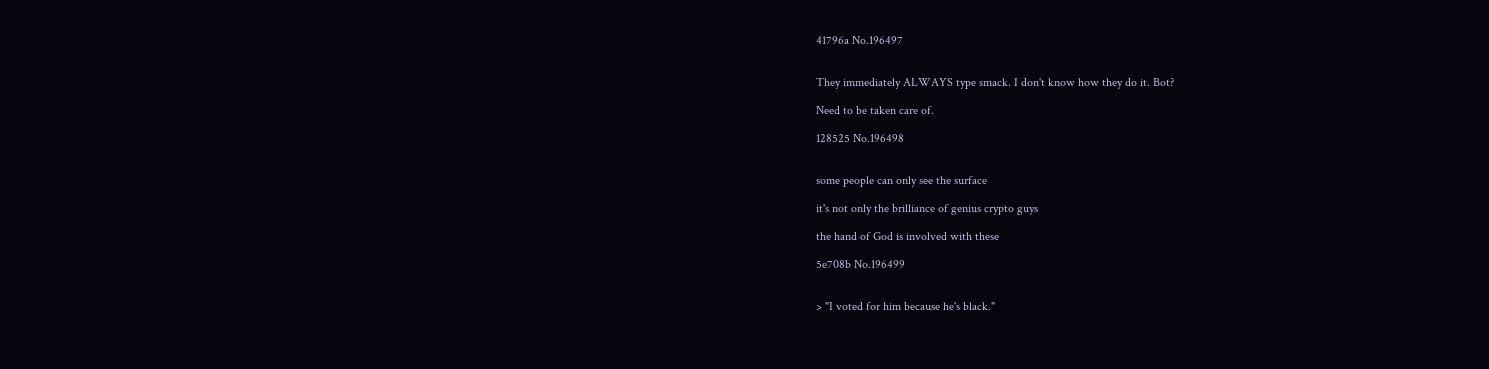41796a No.196497


They immediately ALWAYS type smack. I don't know how they do it. Bot?

Need to be taken care of.

128525 No.196498


some people can only see the surface

it's not only the brilliance of genius crypto guys

the hand of God is involved with these

5e708b No.196499


> "I voted for him because he's black."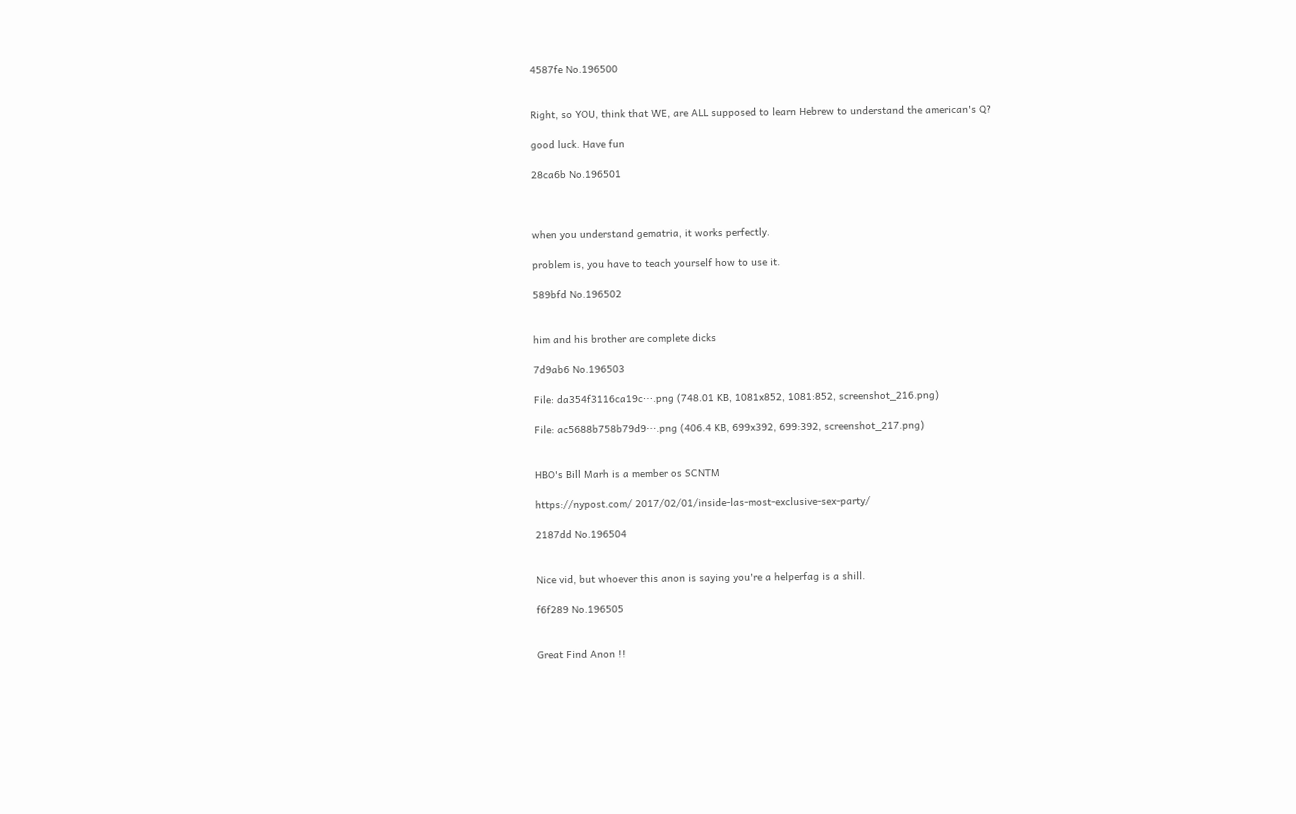4587fe No.196500


Right, so YOU, think that WE, are ALL supposed to learn Hebrew to understand the american's Q?

good luck. Have fun

28ca6b No.196501



when you understand gematria, it works perfectly.

problem is, you have to teach yourself how to use it.

589bfd No.196502


him and his brother are complete dicks

7d9ab6 No.196503

File: da354f3116ca19c⋯.png (748.01 KB, 1081x852, 1081:852, screenshot_216.png)

File: ac5688b758b79d9⋯.png (406.4 KB, 699x392, 699:392, screenshot_217.png)


HBO's Bill Marh is a member os SCNTM

https://nypost.com/ 2017/02/01/inside-las-most-exclusive-sex-party/

2187dd No.196504


Nice vid, but whoever this anon is saying you're a helperfag is a shill.

f6f289 No.196505


Great Find Anon !!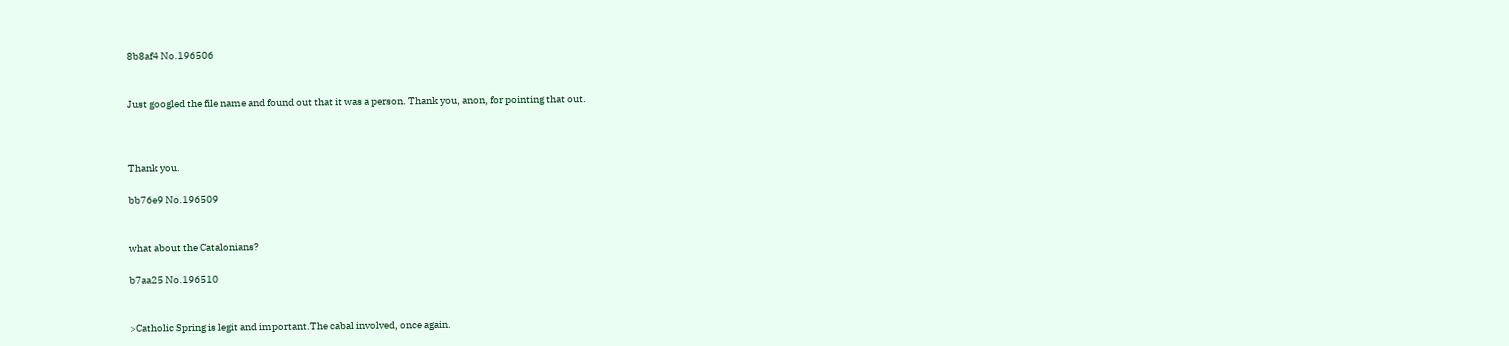8b8af4 No.196506


Just googled the file name and found out that it was a person. Thank you, anon, for pointing that out.



Thank you.

bb76e9 No.196509


what about the Catalonians?

b7aa25 No.196510


>Catholic Spring is legit and important.The cabal involved, once again.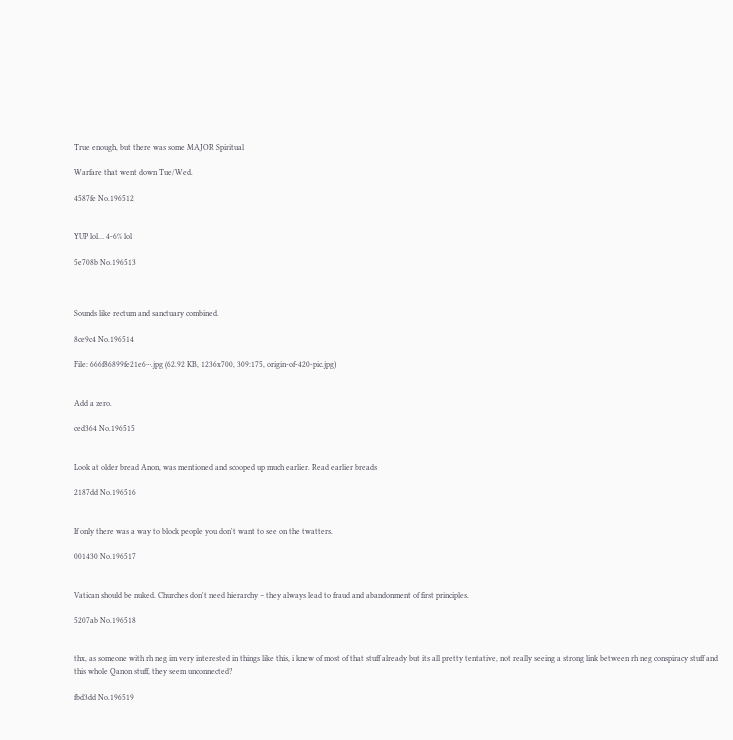True enough, but there was some MAJOR Spiritual

Warfare that went down Tue/Wed.

4587fe No.196512


YUP lol… 4-6% lol

5e708b No.196513



Sounds like rectum and sanctuary combined.

8ce9c4 No.196514

File: 666f86899fe21e6⋯.jpg (62.92 KB, 1236x700, 309:175, origin-of-420-pic.jpg)


Add a zero.

ced364 No.196515


Look at older bread Anon, was mentioned and scooped up much earlier. Read earlier breads

2187dd No.196516


If only there was a way to block people you don't want to see on the twatters.

001430 No.196517


Vatican should be nuked. Churches don't need hierarchy – they always lead to fraud and abandonment of first principles.

5207ab No.196518


thx, as someone with rh neg im very interested in things like this, i knew of most of that stuff already but its all pretty tentative, not really seeing a strong link between rh neg conspiracy stuff and this whole Qanon stuff, they seem unconnected?

fbd3dd No.196519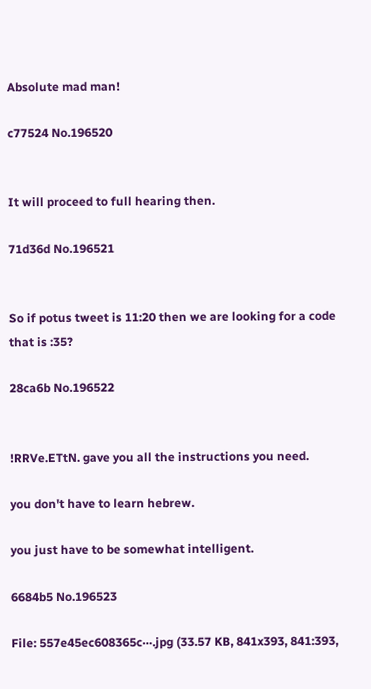Absolute mad man!

c77524 No.196520


It will proceed to full hearing then.

71d36d No.196521


So if potus tweet is 11:20 then we are looking for a code that is :35?

28ca6b No.196522


!RRVe.ETtN. gave you all the instructions you need.

you don't have to learn hebrew.

you just have to be somewhat intelligent.

6684b5 No.196523

File: 557e45ec608365c⋯.jpg (33.57 KB, 841x393, 841:393,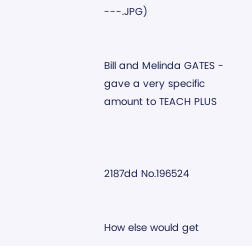---.JPG)


Bill and Melinda GATES - gave a very specific amount to TEACH PLUS



2187dd No.196524


How else would get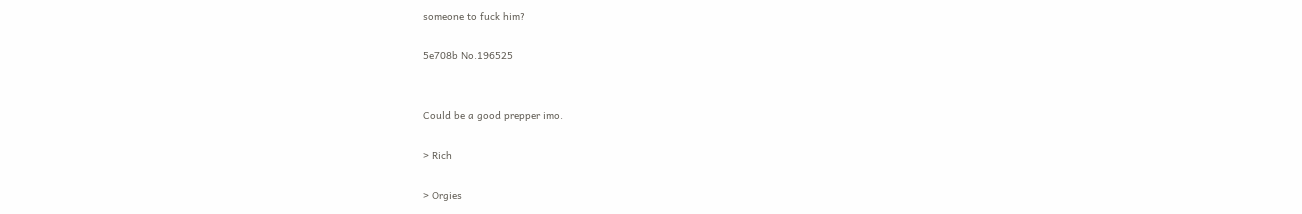someone to fuck him?

5e708b No.196525


Could be a good prepper imo.

> Rich

> Orgies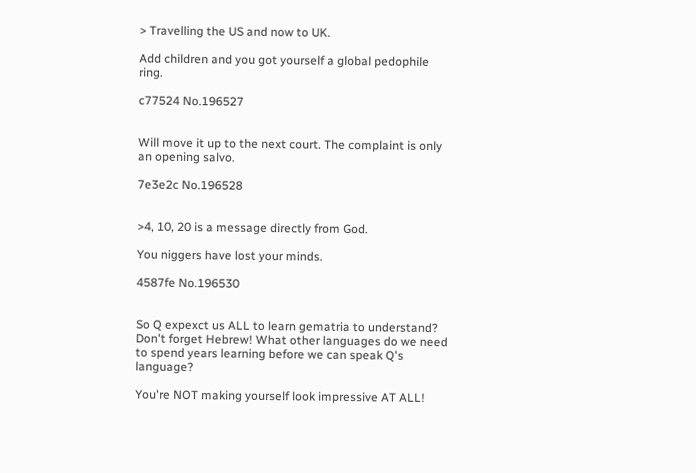> Travelling the US and now to UK.

Add children and you got yourself a global pedophile ring.

c77524 No.196527


Will move it up to the next court. The complaint is only an opening salvo.

7e3e2c No.196528


>4, 10, 20 is a message directly from God.

You niggers have lost your minds.

4587fe No.196530


So Q expexct us ALL to learn gematria to understand? Don't forget Hebrew! What other languages do we need to spend years learning before we can speak Q's language?

You're NOT making yourself look impressive AT ALL!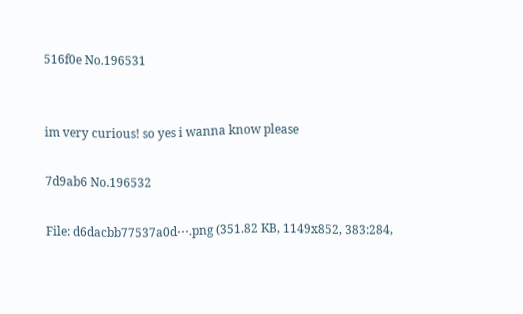516f0e No.196531


im very curious! so yes i wanna know please

7d9ab6 No.196532

File: d6dacbb77537a0d⋯.png (351.82 KB, 1149x852, 383:284,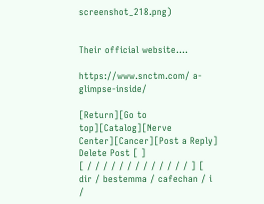screenshot_218.png)


Their official website….

https://www.snctm.com/ a-glimpse-inside/

[Return][Go to top][Catalog][Nerve Center][Cancer][Post a Reply]
Delete Post [ ]
[ / / / / / / / / / / / / / ] [ dir / bestemma / cafechan / i /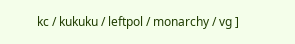kc / kukuku / leftpol / monarchy / vg ]